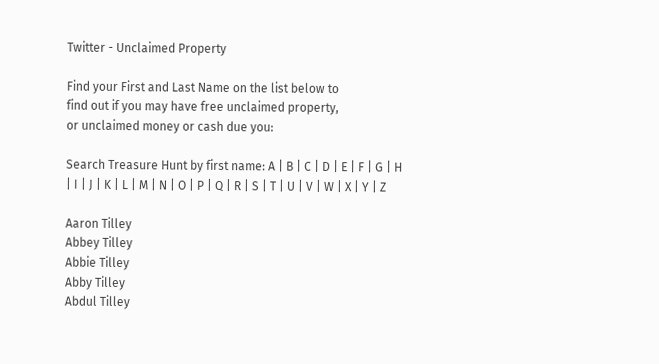Twitter - Unclaimed Property

Find your First and Last Name on the list below to
find out if you may have free unclaimed property,
or unclaimed money or cash due you:

Search Treasure Hunt by first name: A | B | C | D | E | F | G | H | I | J | K | L | M | N | O | P | Q | R | S | T | U | V | W | X | Y | Z

Aaron Tilley
Abbey Tilley
Abbie Tilley
Abby Tilley
Abdul Tilley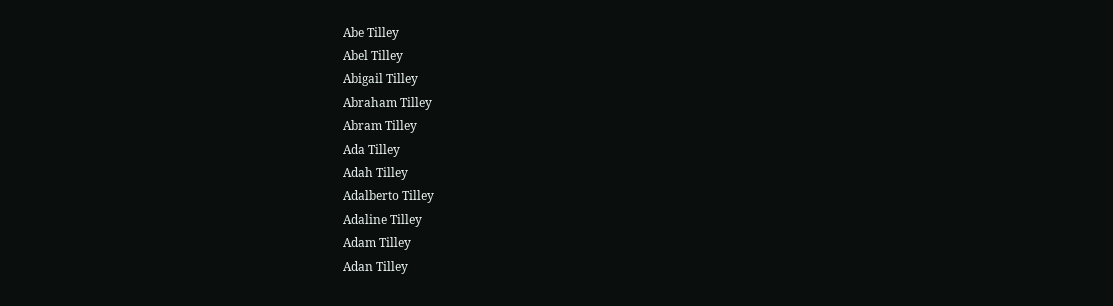Abe Tilley
Abel Tilley
Abigail Tilley
Abraham Tilley
Abram Tilley
Ada Tilley
Adah Tilley
Adalberto Tilley
Adaline Tilley
Adam Tilley
Adan Tilley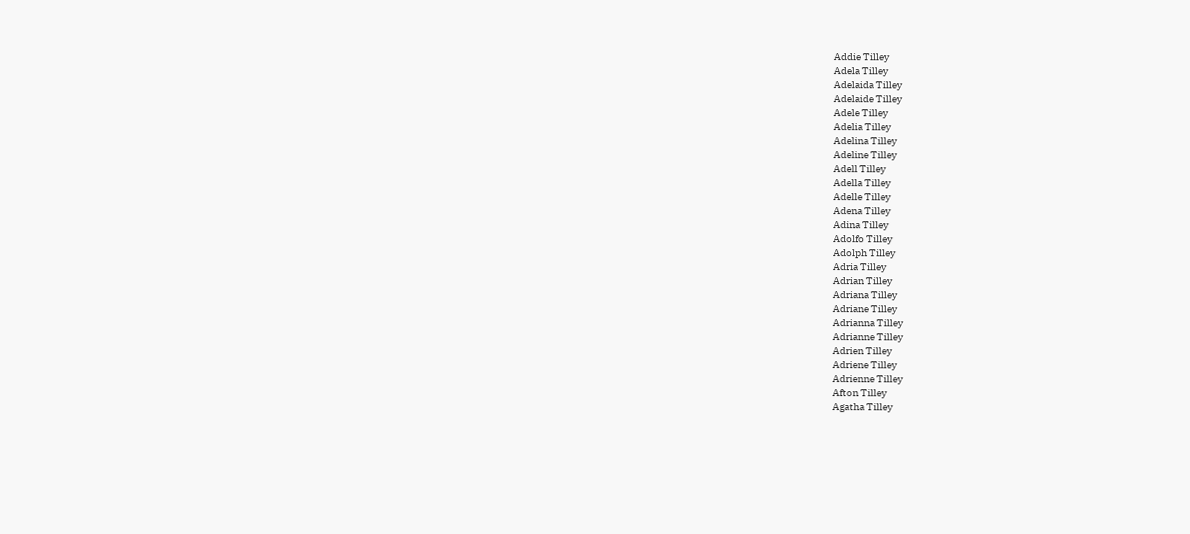Addie Tilley
Adela Tilley
Adelaida Tilley
Adelaide Tilley
Adele Tilley
Adelia Tilley
Adelina Tilley
Adeline Tilley
Adell Tilley
Adella Tilley
Adelle Tilley
Adena Tilley
Adina Tilley
Adolfo Tilley
Adolph Tilley
Adria Tilley
Adrian Tilley
Adriana Tilley
Adriane Tilley
Adrianna Tilley
Adrianne Tilley
Adrien Tilley
Adriene Tilley
Adrienne Tilley
Afton Tilley
Agatha Tilley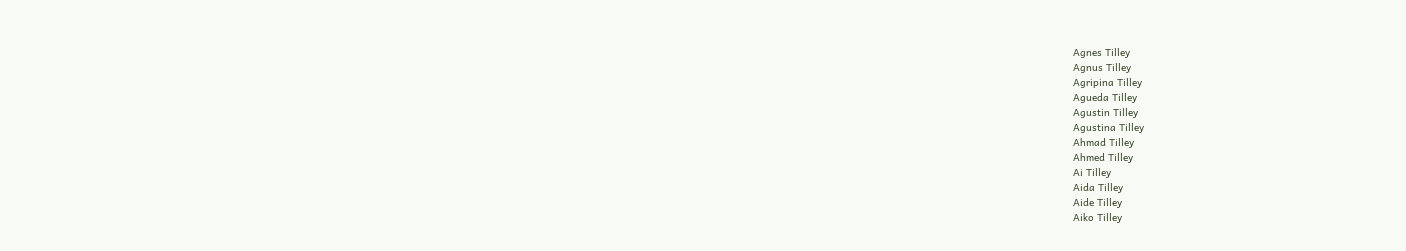Agnes Tilley
Agnus Tilley
Agripina Tilley
Agueda Tilley
Agustin Tilley
Agustina Tilley
Ahmad Tilley
Ahmed Tilley
Ai Tilley
Aida Tilley
Aide Tilley
Aiko Tilley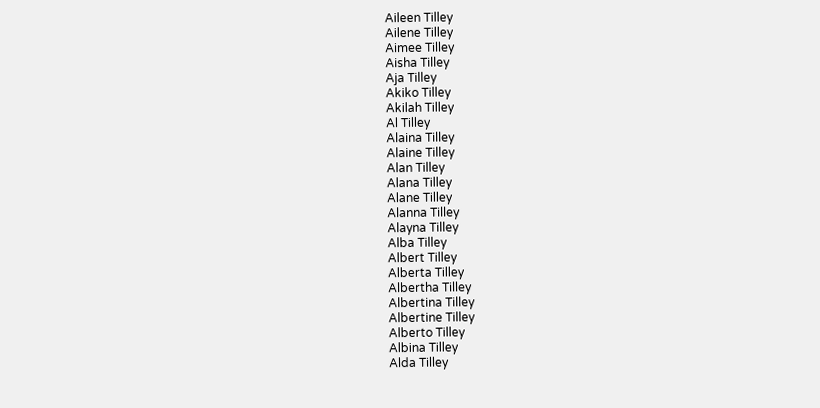Aileen Tilley
Ailene Tilley
Aimee Tilley
Aisha Tilley
Aja Tilley
Akiko Tilley
Akilah Tilley
Al Tilley
Alaina Tilley
Alaine Tilley
Alan Tilley
Alana Tilley
Alane Tilley
Alanna Tilley
Alayna Tilley
Alba Tilley
Albert Tilley
Alberta Tilley
Albertha Tilley
Albertina Tilley
Albertine Tilley
Alberto Tilley
Albina Tilley
Alda Tilley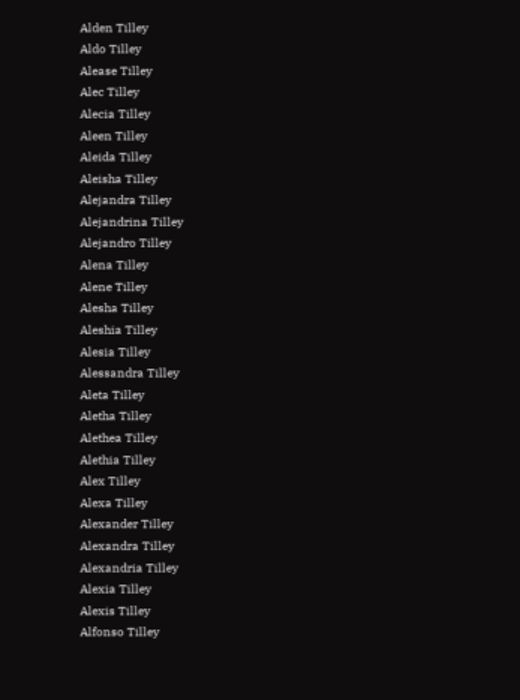Alden Tilley
Aldo Tilley
Alease Tilley
Alec Tilley
Alecia Tilley
Aleen Tilley
Aleida Tilley
Aleisha Tilley
Alejandra Tilley
Alejandrina Tilley
Alejandro Tilley
Alena Tilley
Alene Tilley
Alesha Tilley
Aleshia Tilley
Alesia Tilley
Alessandra Tilley
Aleta Tilley
Aletha Tilley
Alethea Tilley
Alethia Tilley
Alex Tilley
Alexa Tilley
Alexander Tilley
Alexandra Tilley
Alexandria Tilley
Alexia Tilley
Alexis Tilley
Alfonso Tilley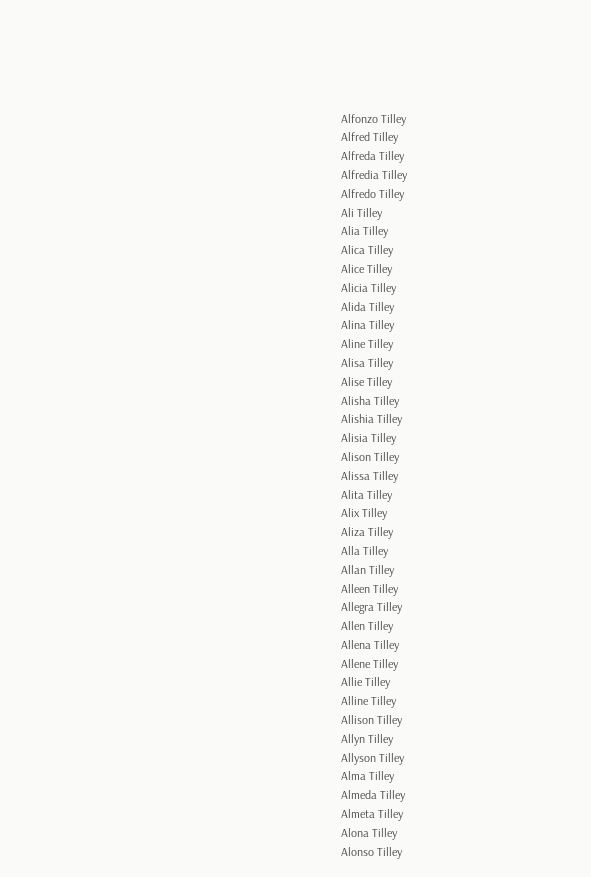Alfonzo Tilley
Alfred Tilley
Alfreda Tilley
Alfredia Tilley
Alfredo Tilley
Ali Tilley
Alia Tilley
Alica Tilley
Alice Tilley
Alicia Tilley
Alida Tilley
Alina Tilley
Aline Tilley
Alisa Tilley
Alise Tilley
Alisha Tilley
Alishia Tilley
Alisia Tilley
Alison Tilley
Alissa Tilley
Alita Tilley
Alix Tilley
Aliza Tilley
Alla Tilley
Allan Tilley
Alleen Tilley
Allegra Tilley
Allen Tilley
Allena Tilley
Allene Tilley
Allie Tilley
Alline Tilley
Allison Tilley
Allyn Tilley
Allyson Tilley
Alma Tilley
Almeda Tilley
Almeta Tilley
Alona Tilley
Alonso Tilley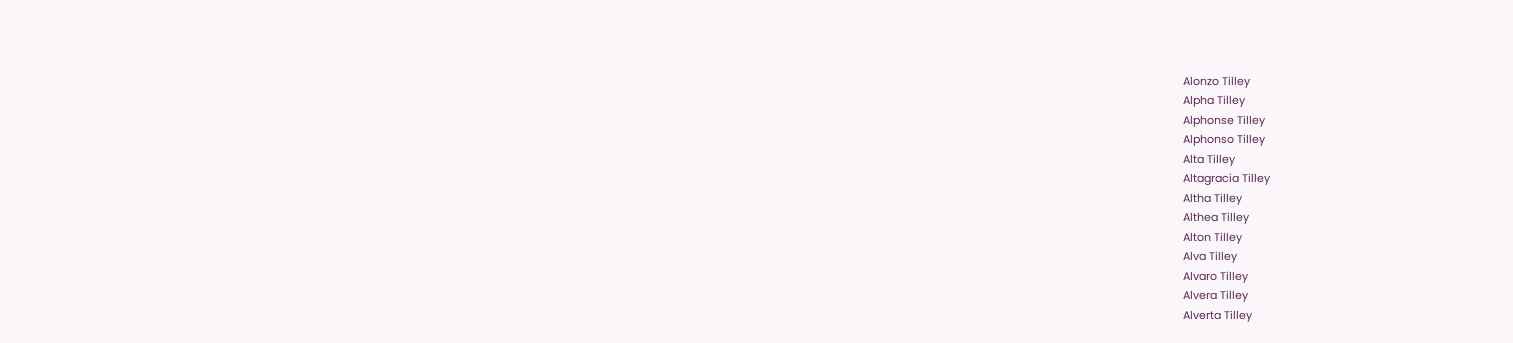Alonzo Tilley
Alpha Tilley
Alphonse Tilley
Alphonso Tilley
Alta Tilley
Altagracia Tilley
Altha Tilley
Althea Tilley
Alton Tilley
Alva Tilley
Alvaro Tilley
Alvera Tilley
Alverta Tilley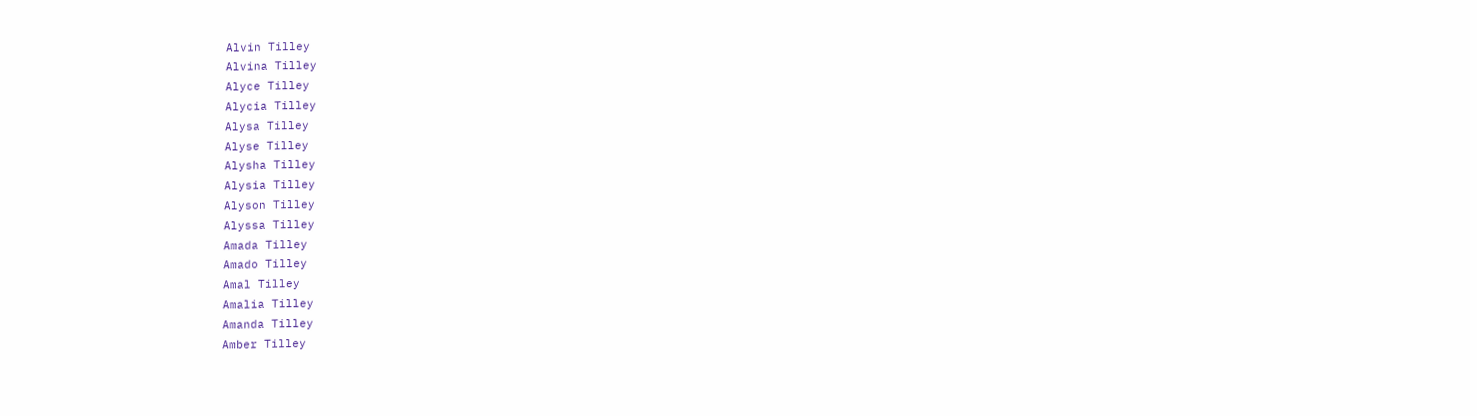Alvin Tilley
Alvina Tilley
Alyce Tilley
Alycia Tilley
Alysa Tilley
Alyse Tilley
Alysha Tilley
Alysia Tilley
Alyson Tilley
Alyssa Tilley
Amada Tilley
Amado Tilley
Amal Tilley
Amalia Tilley
Amanda Tilley
Amber Tilley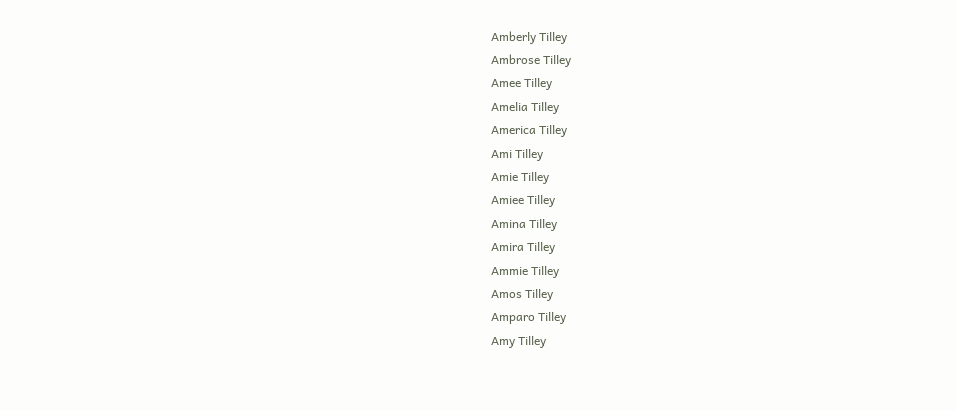Amberly Tilley
Ambrose Tilley
Amee Tilley
Amelia Tilley
America Tilley
Ami Tilley
Amie Tilley
Amiee Tilley
Amina Tilley
Amira Tilley
Ammie Tilley
Amos Tilley
Amparo Tilley
Amy Tilley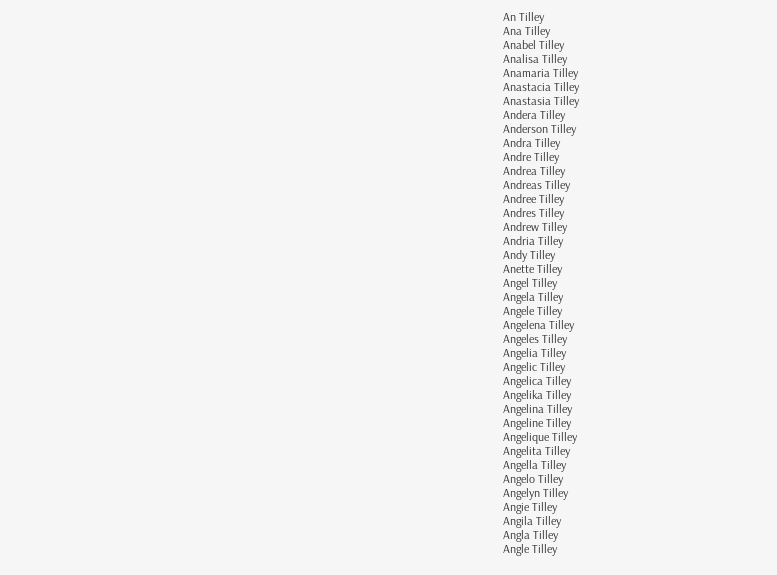An Tilley
Ana Tilley
Anabel Tilley
Analisa Tilley
Anamaria Tilley
Anastacia Tilley
Anastasia Tilley
Andera Tilley
Anderson Tilley
Andra Tilley
Andre Tilley
Andrea Tilley
Andreas Tilley
Andree Tilley
Andres Tilley
Andrew Tilley
Andria Tilley
Andy Tilley
Anette Tilley
Angel Tilley
Angela Tilley
Angele Tilley
Angelena Tilley
Angeles Tilley
Angelia Tilley
Angelic Tilley
Angelica Tilley
Angelika Tilley
Angelina Tilley
Angeline Tilley
Angelique Tilley
Angelita Tilley
Angella Tilley
Angelo Tilley
Angelyn Tilley
Angie Tilley
Angila Tilley
Angla Tilley
Angle Tilley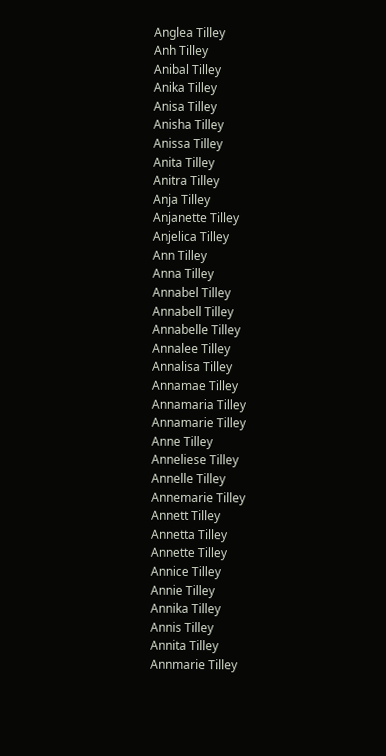Anglea Tilley
Anh Tilley
Anibal Tilley
Anika Tilley
Anisa Tilley
Anisha Tilley
Anissa Tilley
Anita Tilley
Anitra Tilley
Anja Tilley
Anjanette Tilley
Anjelica Tilley
Ann Tilley
Anna Tilley
Annabel Tilley
Annabell Tilley
Annabelle Tilley
Annalee Tilley
Annalisa Tilley
Annamae Tilley
Annamaria Tilley
Annamarie Tilley
Anne Tilley
Anneliese Tilley
Annelle Tilley
Annemarie Tilley
Annett Tilley
Annetta Tilley
Annette Tilley
Annice Tilley
Annie Tilley
Annika Tilley
Annis Tilley
Annita Tilley
Annmarie Tilley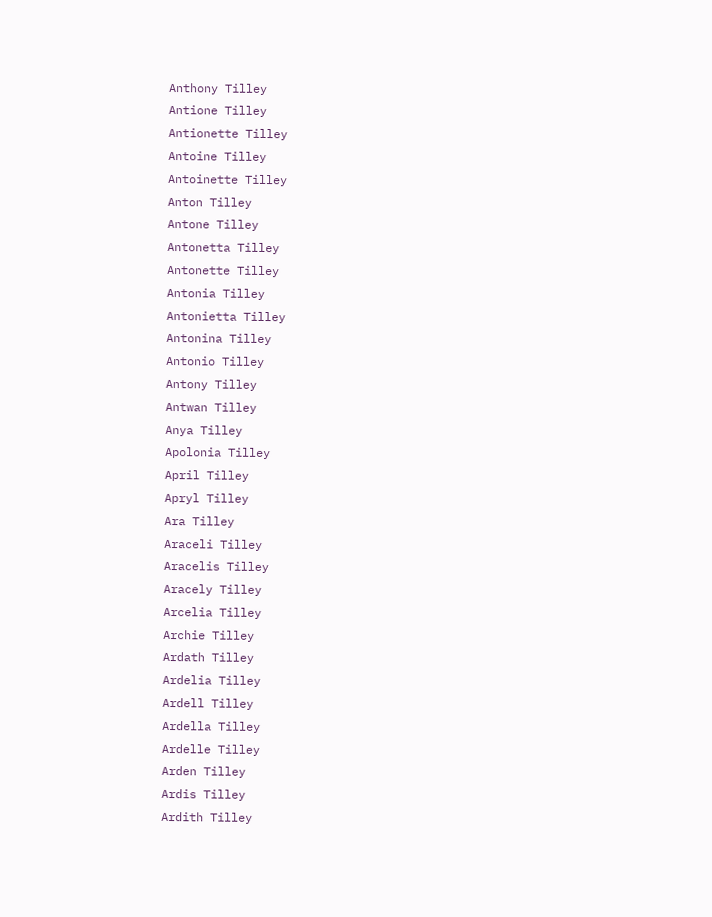Anthony Tilley
Antione Tilley
Antionette Tilley
Antoine Tilley
Antoinette Tilley
Anton Tilley
Antone Tilley
Antonetta Tilley
Antonette Tilley
Antonia Tilley
Antonietta Tilley
Antonina Tilley
Antonio Tilley
Antony Tilley
Antwan Tilley
Anya Tilley
Apolonia Tilley
April Tilley
Apryl Tilley
Ara Tilley
Araceli Tilley
Aracelis Tilley
Aracely Tilley
Arcelia Tilley
Archie Tilley
Ardath Tilley
Ardelia Tilley
Ardell Tilley
Ardella Tilley
Ardelle Tilley
Arden Tilley
Ardis Tilley
Ardith Tilley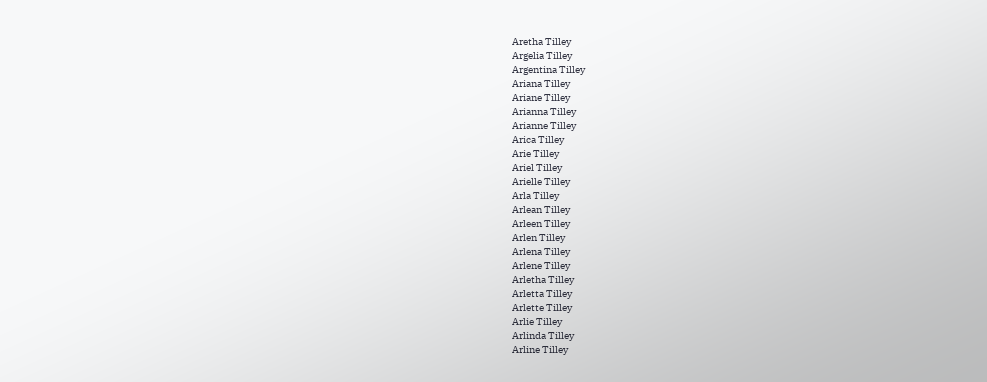Aretha Tilley
Argelia Tilley
Argentina Tilley
Ariana Tilley
Ariane Tilley
Arianna Tilley
Arianne Tilley
Arica Tilley
Arie Tilley
Ariel Tilley
Arielle Tilley
Arla Tilley
Arlean Tilley
Arleen Tilley
Arlen Tilley
Arlena Tilley
Arlene Tilley
Arletha Tilley
Arletta Tilley
Arlette Tilley
Arlie Tilley
Arlinda Tilley
Arline Tilley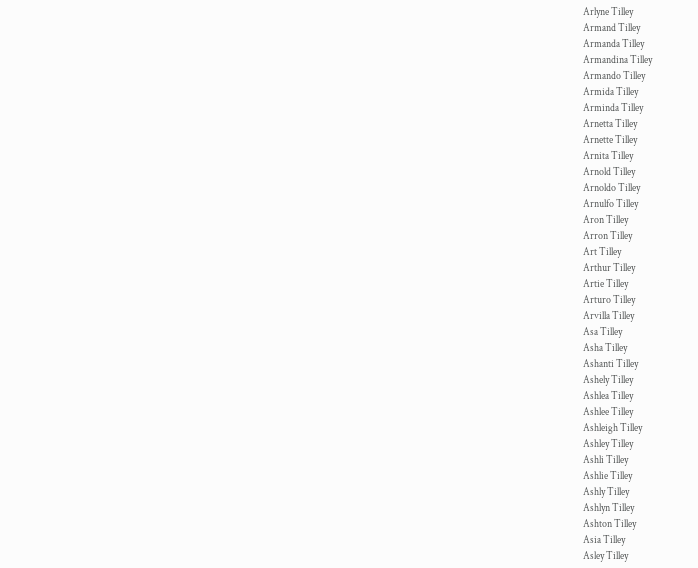Arlyne Tilley
Armand Tilley
Armanda Tilley
Armandina Tilley
Armando Tilley
Armida Tilley
Arminda Tilley
Arnetta Tilley
Arnette Tilley
Arnita Tilley
Arnold Tilley
Arnoldo Tilley
Arnulfo Tilley
Aron Tilley
Arron Tilley
Art Tilley
Arthur Tilley
Artie Tilley
Arturo Tilley
Arvilla Tilley
Asa Tilley
Asha Tilley
Ashanti Tilley
Ashely Tilley
Ashlea Tilley
Ashlee Tilley
Ashleigh Tilley
Ashley Tilley
Ashli Tilley
Ashlie Tilley
Ashly Tilley
Ashlyn Tilley
Ashton Tilley
Asia Tilley
Asley Tilley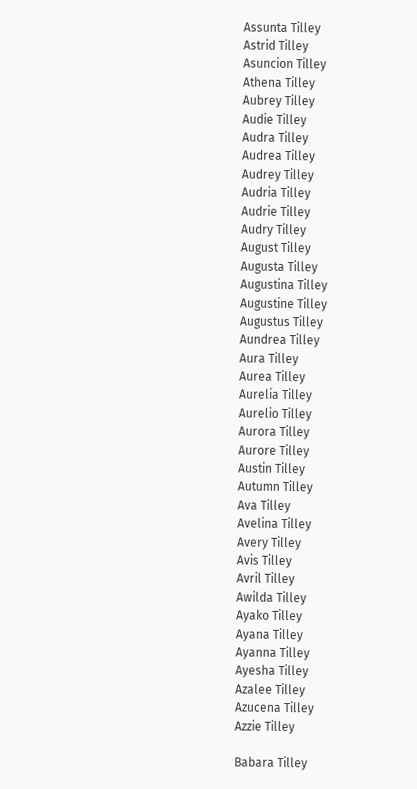Assunta Tilley
Astrid Tilley
Asuncion Tilley
Athena Tilley
Aubrey Tilley
Audie Tilley
Audra Tilley
Audrea Tilley
Audrey Tilley
Audria Tilley
Audrie Tilley
Audry Tilley
August Tilley
Augusta Tilley
Augustina Tilley
Augustine Tilley
Augustus Tilley
Aundrea Tilley
Aura Tilley
Aurea Tilley
Aurelia Tilley
Aurelio Tilley
Aurora Tilley
Aurore Tilley
Austin Tilley
Autumn Tilley
Ava Tilley
Avelina Tilley
Avery Tilley
Avis Tilley
Avril Tilley
Awilda Tilley
Ayako Tilley
Ayana Tilley
Ayanna Tilley
Ayesha Tilley
Azalee Tilley
Azucena Tilley
Azzie Tilley

Babara Tilley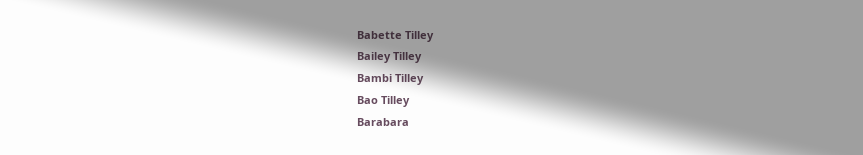Babette Tilley
Bailey Tilley
Bambi Tilley
Bao Tilley
Barabara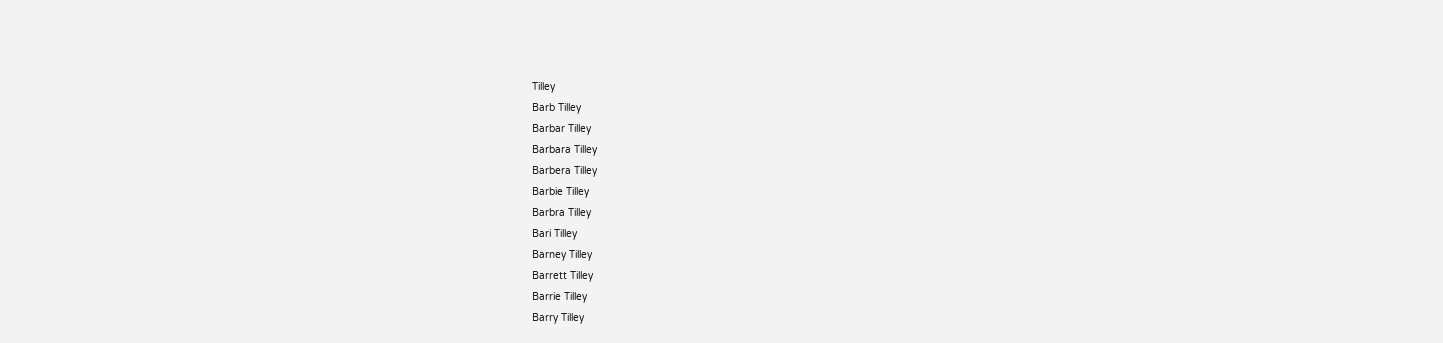Tilley
Barb Tilley
Barbar Tilley
Barbara Tilley
Barbera Tilley
Barbie Tilley
Barbra Tilley
Bari Tilley
Barney Tilley
Barrett Tilley
Barrie Tilley
Barry Tilley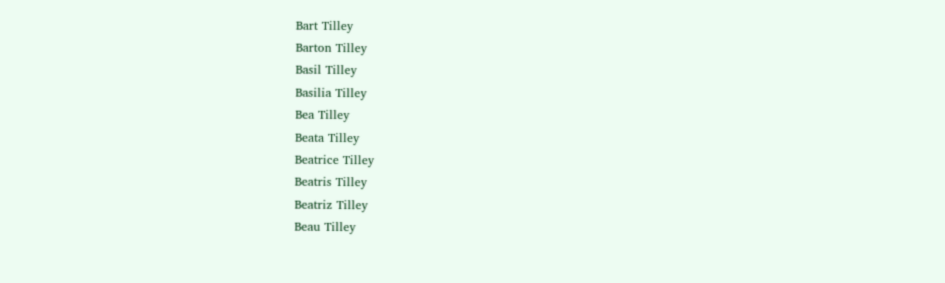Bart Tilley
Barton Tilley
Basil Tilley
Basilia Tilley
Bea Tilley
Beata Tilley
Beatrice Tilley
Beatris Tilley
Beatriz Tilley
Beau Tilley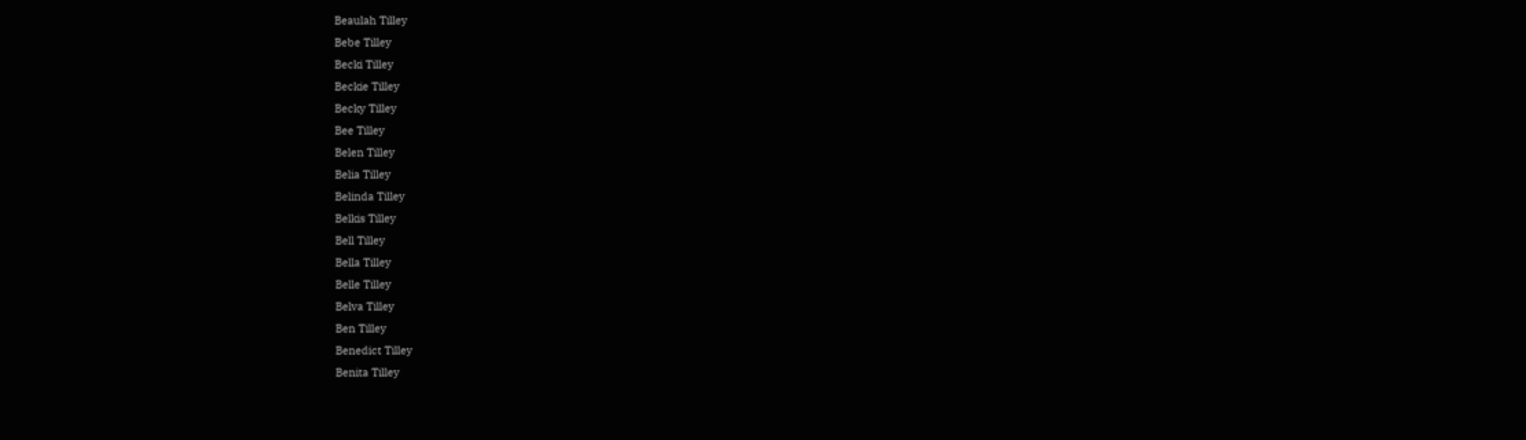Beaulah Tilley
Bebe Tilley
Becki Tilley
Beckie Tilley
Becky Tilley
Bee Tilley
Belen Tilley
Belia Tilley
Belinda Tilley
Belkis Tilley
Bell Tilley
Bella Tilley
Belle Tilley
Belva Tilley
Ben Tilley
Benedict Tilley
Benita Tilley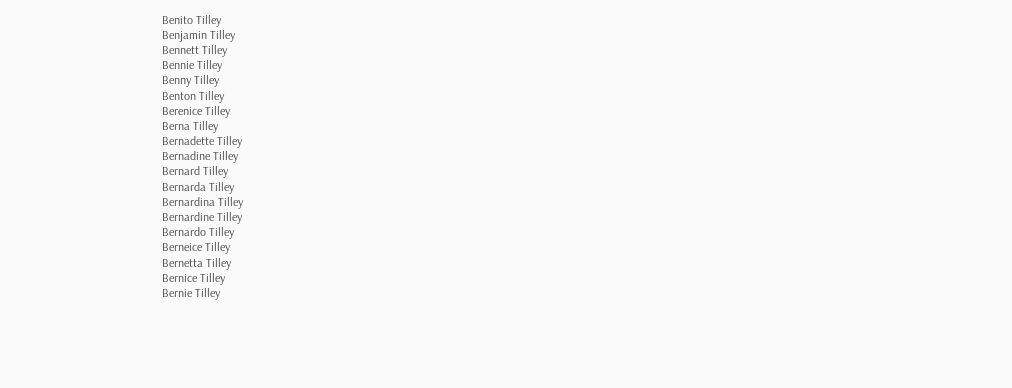Benito Tilley
Benjamin Tilley
Bennett Tilley
Bennie Tilley
Benny Tilley
Benton Tilley
Berenice Tilley
Berna Tilley
Bernadette Tilley
Bernadine Tilley
Bernard Tilley
Bernarda Tilley
Bernardina Tilley
Bernardine Tilley
Bernardo Tilley
Berneice Tilley
Bernetta Tilley
Bernice Tilley
Bernie Tilley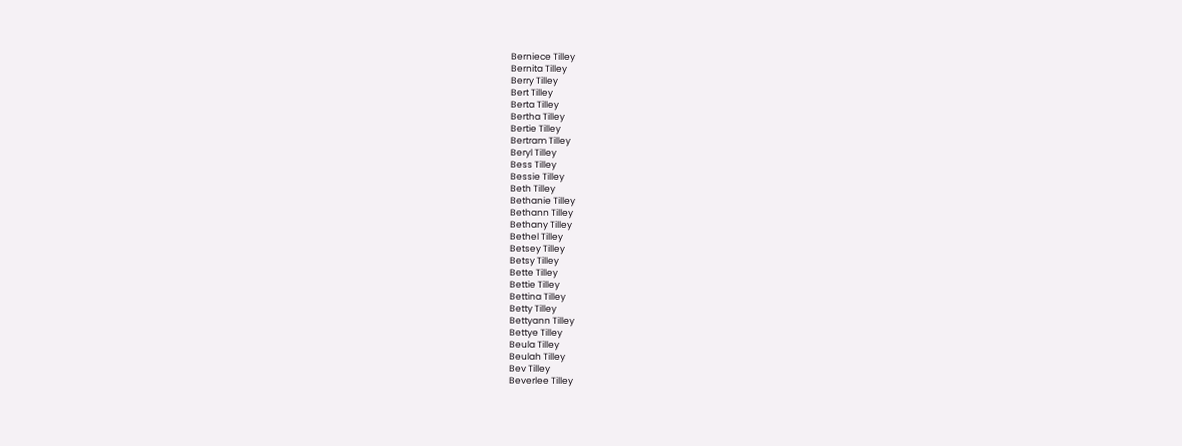Berniece Tilley
Bernita Tilley
Berry Tilley
Bert Tilley
Berta Tilley
Bertha Tilley
Bertie Tilley
Bertram Tilley
Beryl Tilley
Bess Tilley
Bessie Tilley
Beth Tilley
Bethanie Tilley
Bethann Tilley
Bethany Tilley
Bethel Tilley
Betsey Tilley
Betsy Tilley
Bette Tilley
Bettie Tilley
Bettina Tilley
Betty Tilley
Bettyann Tilley
Bettye Tilley
Beula Tilley
Beulah Tilley
Bev Tilley
Beverlee Tilley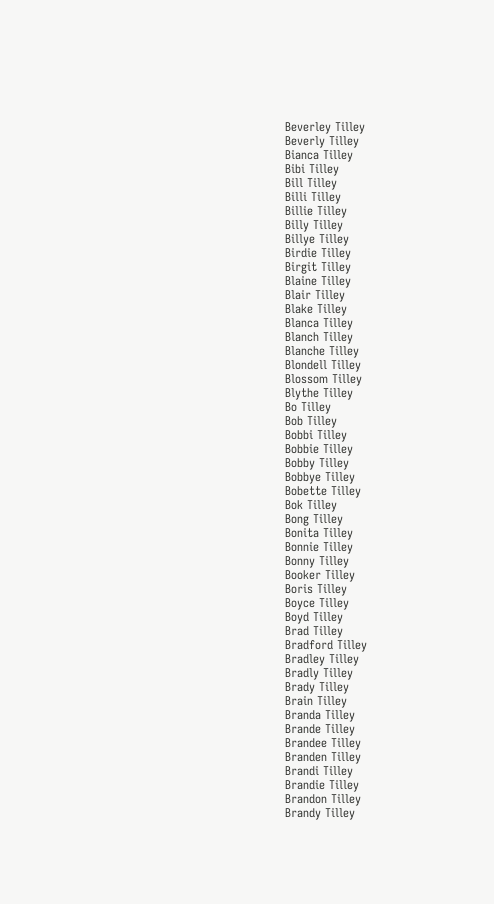Beverley Tilley
Beverly Tilley
Bianca Tilley
Bibi Tilley
Bill Tilley
Billi Tilley
Billie Tilley
Billy Tilley
Billye Tilley
Birdie Tilley
Birgit Tilley
Blaine Tilley
Blair Tilley
Blake Tilley
Blanca Tilley
Blanch Tilley
Blanche Tilley
Blondell Tilley
Blossom Tilley
Blythe Tilley
Bo Tilley
Bob Tilley
Bobbi Tilley
Bobbie Tilley
Bobby Tilley
Bobbye Tilley
Bobette Tilley
Bok Tilley
Bong Tilley
Bonita Tilley
Bonnie Tilley
Bonny Tilley
Booker Tilley
Boris Tilley
Boyce Tilley
Boyd Tilley
Brad Tilley
Bradford Tilley
Bradley Tilley
Bradly Tilley
Brady Tilley
Brain Tilley
Branda Tilley
Brande Tilley
Brandee Tilley
Branden Tilley
Brandi Tilley
Brandie Tilley
Brandon Tilley
Brandy Tilley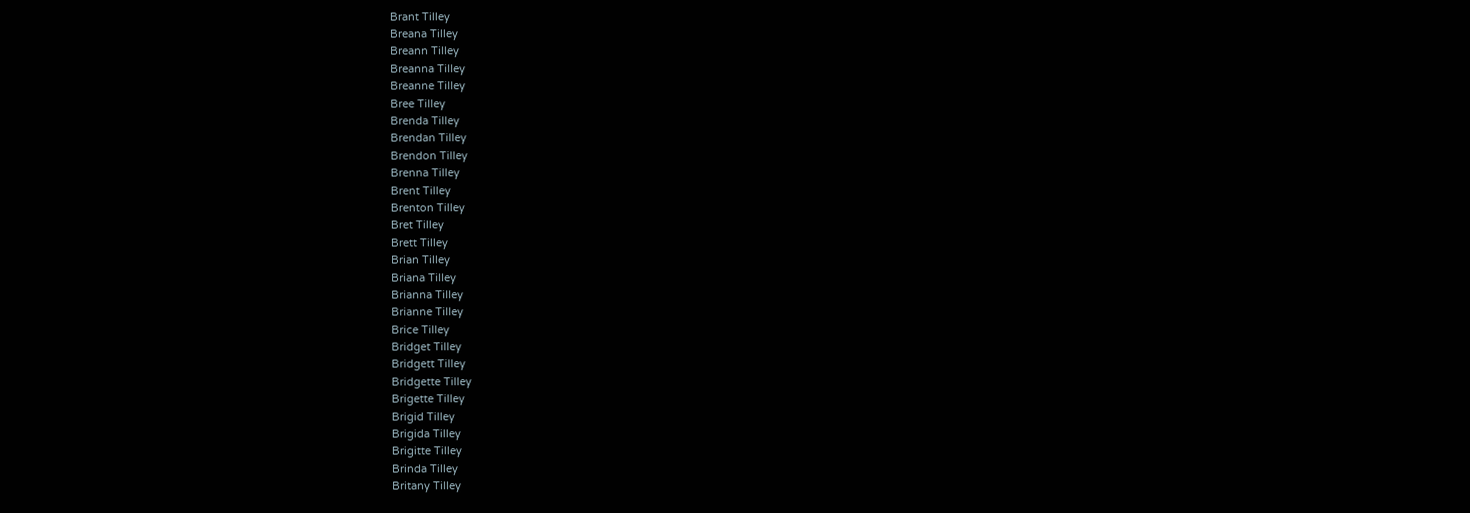Brant Tilley
Breana Tilley
Breann Tilley
Breanna Tilley
Breanne Tilley
Bree Tilley
Brenda Tilley
Brendan Tilley
Brendon Tilley
Brenna Tilley
Brent Tilley
Brenton Tilley
Bret Tilley
Brett Tilley
Brian Tilley
Briana Tilley
Brianna Tilley
Brianne Tilley
Brice Tilley
Bridget Tilley
Bridgett Tilley
Bridgette Tilley
Brigette Tilley
Brigid Tilley
Brigida Tilley
Brigitte Tilley
Brinda Tilley
Britany Tilley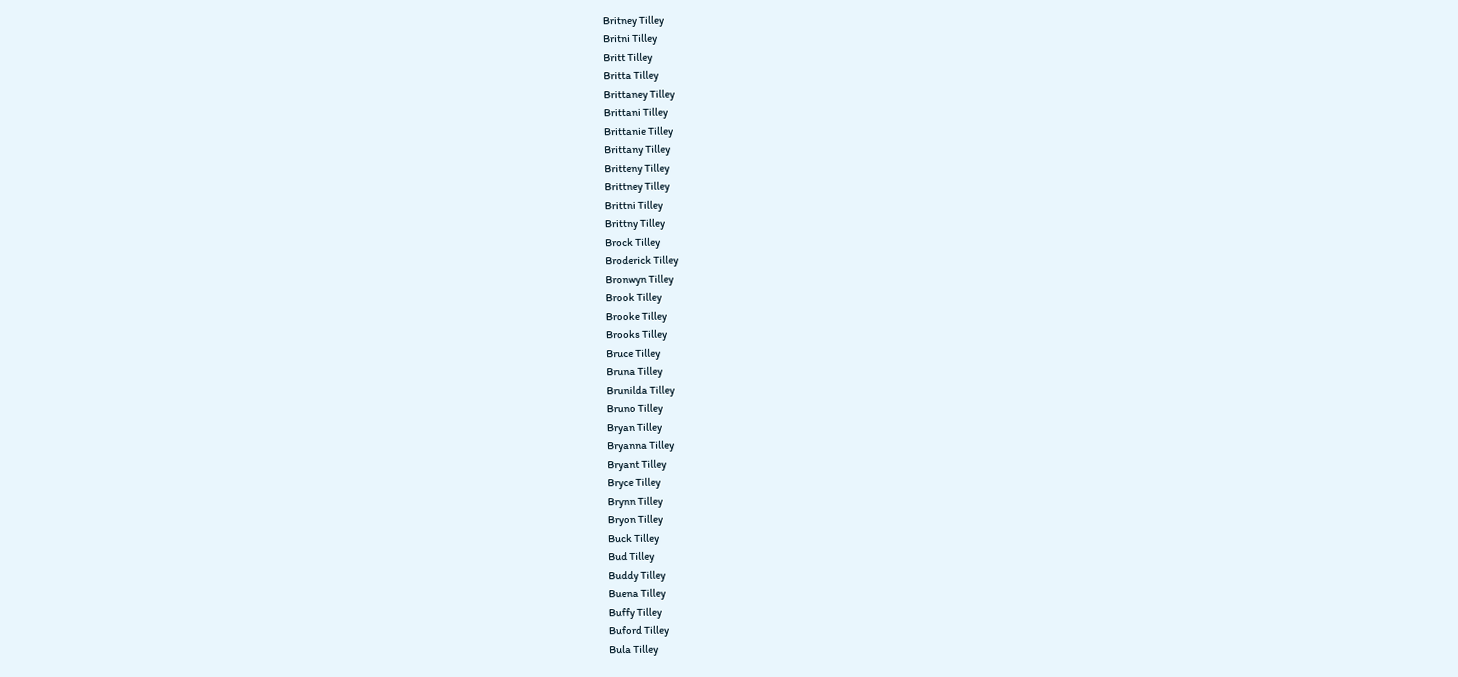Britney Tilley
Britni Tilley
Britt Tilley
Britta Tilley
Brittaney Tilley
Brittani Tilley
Brittanie Tilley
Brittany Tilley
Britteny Tilley
Brittney Tilley
Brittni Tilley
Brittny Tilley
Brock Tilley
Broderick Tilley
Bronwyn Tilley
Brook Tilley
Brooke Tilley
Brooks Tilley
Bruce Tilley
Bruna Tilley
Brunilda Tilley
Bruno Tilley
Bryan Tilley
Bryanna Tilley
Bryant Tilley
Bryce Tilley
Brynn Tilley
Bryon Tilley
Buck Tilley
Bud Tilley
Buddy Tilley
Buena Tilley
Buffy Tilley
Buford Tilley
Bula Tilley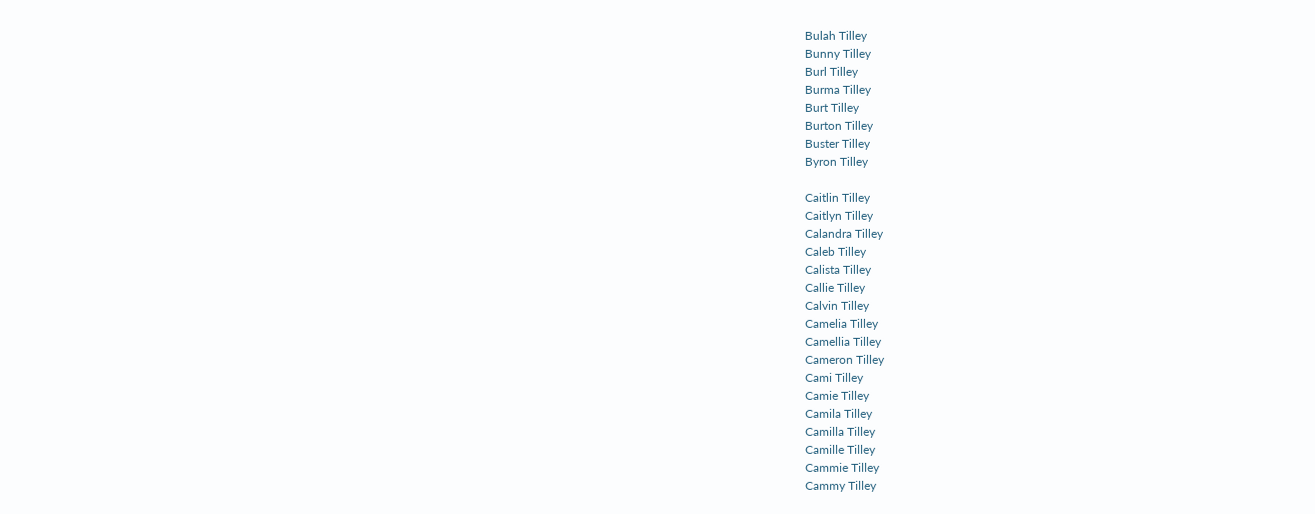Bulah Tilley
Bunny Tilley
Burl Tilley
Burma Tilley
Burt Tilley
Burton Tilley
Buster Tilley
Byron Tilley

Caitlin Tilley
Caitlyn Tilley
Calandra Tilley
Caleb Tilley
Calista Tilley
Callie Tilley
Calvin Tilley
Camelia Tilley
Camellia Tilley
Cameron Tilley
Cami Tilley
Camie Tilley
Camila Tilley
Camilla Tilley
Camille Tilley
Cammie Tilley
Cammy Tilley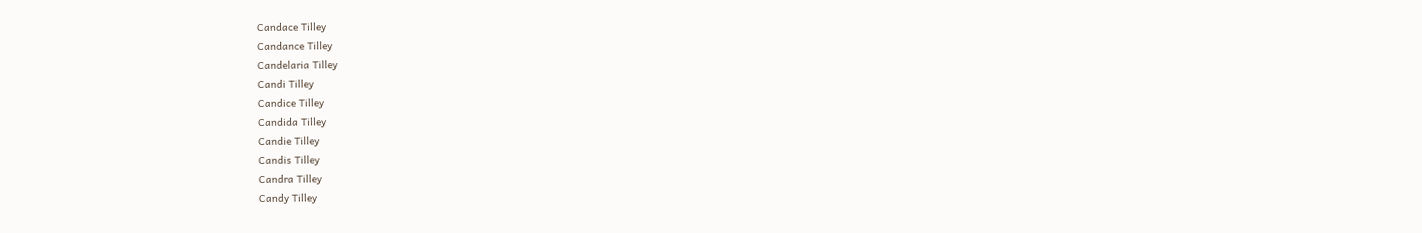Candace Tilley
Candance Tilley
Candelaria Tilley
Candi Tilley
Candice Tilley
Candida Tilley
Candie Tilley
Candis Tilley
Candra Tilley
Candy Tilley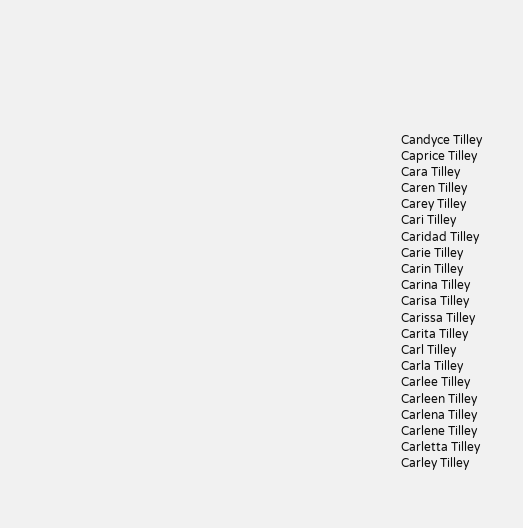Candyce Tilley
Caprice Tilley
Cara Tilley
Caren Tilley
Carey Tilley
Cari Tilley
Caridad Tilley
Carie Tilley
Carin Tilley
Carina Tilley
Carisa Tilley
Carissa Tilley
Carita Tilley
Carl Tilley
Carla Tilley
Carlee Tilley
Carleen Tilley
Carlena Tilley
Carlene Tilley
Carletta Tilley
Carley Tilley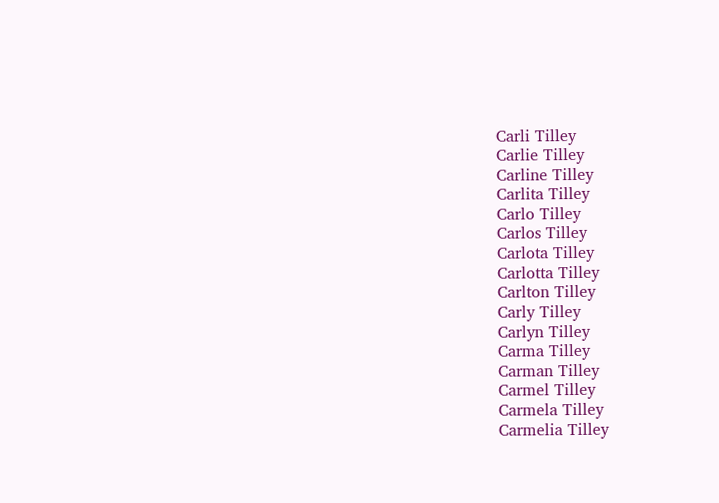Carli Tilley
Carlie Tilley
Carline Tilley
Carlita Tilley
Carlo Tilley
Carlos Tilley
Carlota Tilley
Carlotta Tilley
Carlton Tilley
Carly Tilley
Carlyn Tilley
Carma Tilley
Carman Tilley
Carmel Tilley
Carmela Tilley
Carmelia Tilley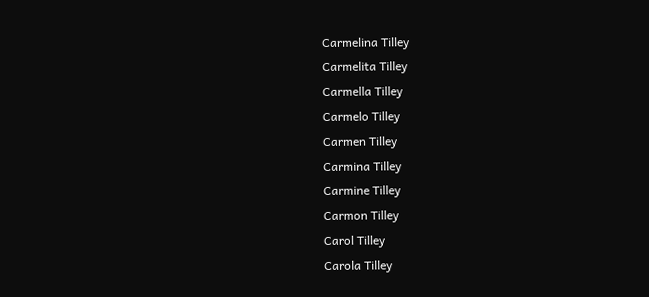Carmelina Tilley
Carmelita Tilley
Carmella Tilley
Carmelo Tilley
Carmen Tilley
Carmina Tilley
Carmine Tilley
Carmon Tilley
Carol Tilley
Carola Tilley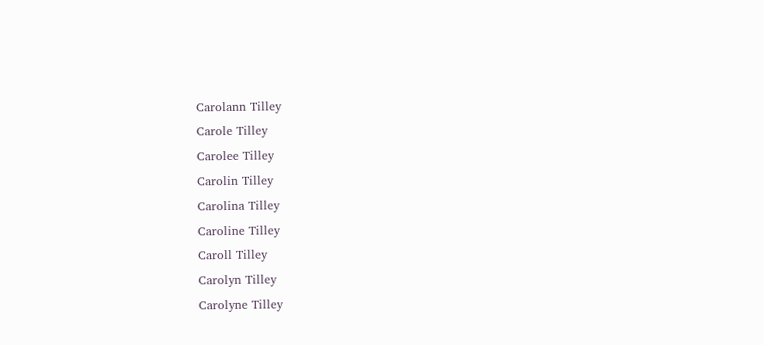Carolann Tilley
Carole Tilley
Carolee Tilley
Carolin Tilley
Carolina Tilley
Caroline Tilley
Caroll Tilley
Carolyn Tilley
Carolyne Tilley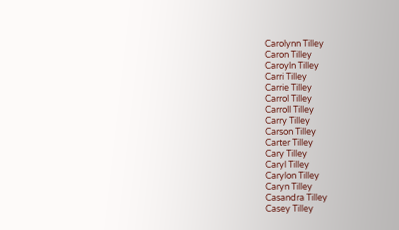Carolynn Tilley
Caron Tilley
Caroyln Tilley
Carri Tilley
Carrie Tilley
Carrol Tilley
Carroll Tilley
Carry Tilley
Carson Tilley
Carter Tilley
Cary Tilley
Caryl Tilley
Carylon Tilley
Caryn Tilley
Casandra Tilley
Casey Tilley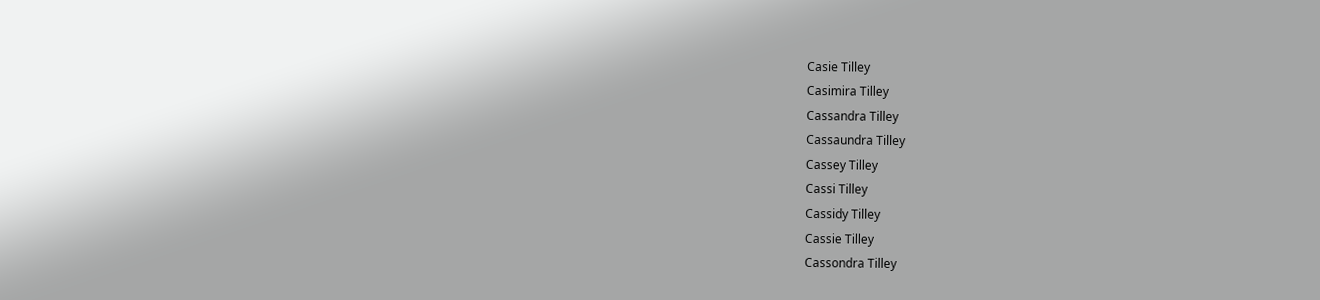Casie Tilley
Casimira Tilley
Cassandra Tilley
Cassaundra Tilley
Cassey Tilley
Cassi Tilley
Cassidy Tilley
Cassie Tilley
Cassondra Tilley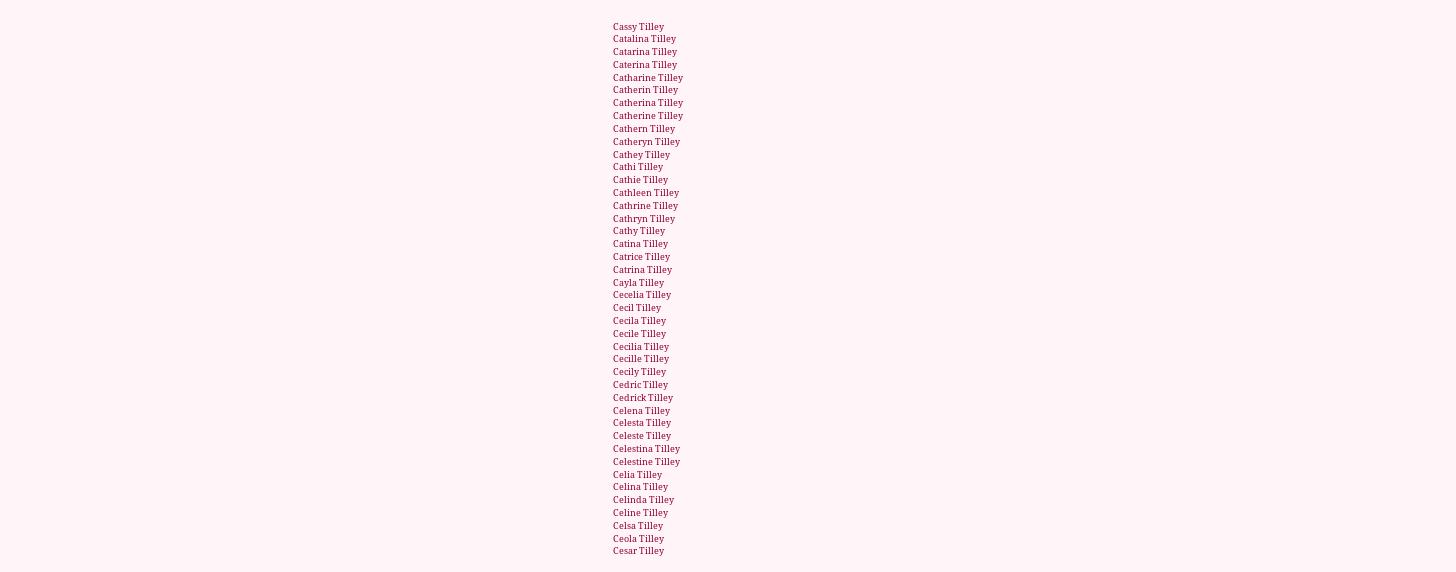Cassy Tilley
Catalina Tilley
Catarina Tilley
Caterina Tilley
Catharine Tilley
Catherin Tilley
Catherina Tilley
Catherine Tilley
Cathern Tilley
Catheryn Tilley
Cathey Tilley
Cathi Tilley
Cathie Tilley
Cathleen Tilley
Cathrine Tilley
Cathryn Tilley
Cathy Tilley
Catina Tilley
Catrice Tilley
Catrina Tilley
Cayla Tilley
Cecelia Tilley
Cecil Tilley
Cecila Tilley
Cecile Tilley
Cecilia Tilley
Cecille Tilley
Cecily Tilley
Cedric Tilley
Cedrick Tilley
Celena Tilley
Celesta Tilley
Celeste Tilley
Celestina Tilley
Celestine Tilley
Celia Tilley
Celina Tilley
Celinda Tilley
Celine Tilley
Celsa Tilley
Ceola Tilley
Cesar Tilley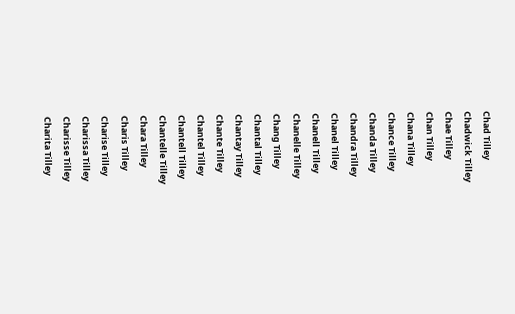Chad Tilley
Chadwick Tilley
Chae Tilley
Chan Tilley
Chana Tilley
Chance Tilley
Chanda Tilley
Chandra Tilley
Chanel Tilley
Chanell Tilley
Chanelle Tilley
Chang Tilley
Chantal Tilley
Chantay Tilley
Chante Tilley
Chantel Tilley
Chantell Tilley
Chantelle Tilley
Chara Tilley
Charis Tilley
Charise Tilley
Charissa Tilley
Charisse Tilley
Charita Tilley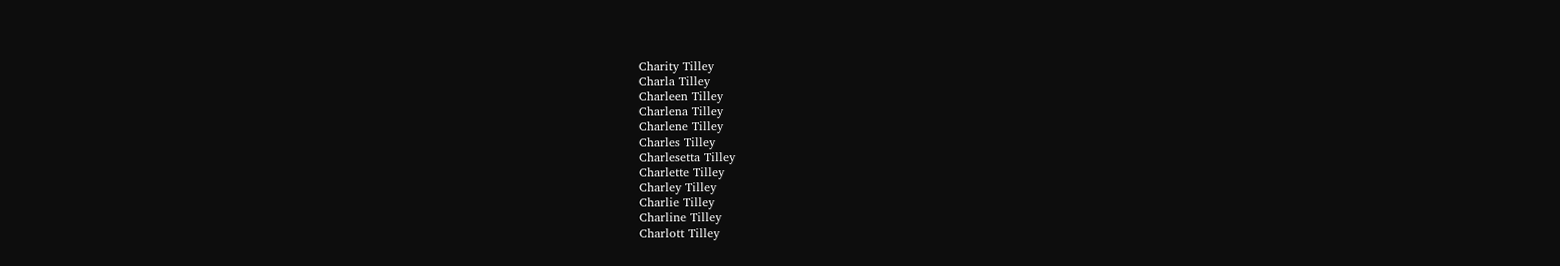Charity Tilley
Charla Tilley
Charleen Tilley
Charlena Tilley
Charlene Tilley
Charles Tilley
Charlesetta Tilley
Charlette Tilley
Charley Tilley
Charlie Tilley
Charline Tilley
Charlott Tilley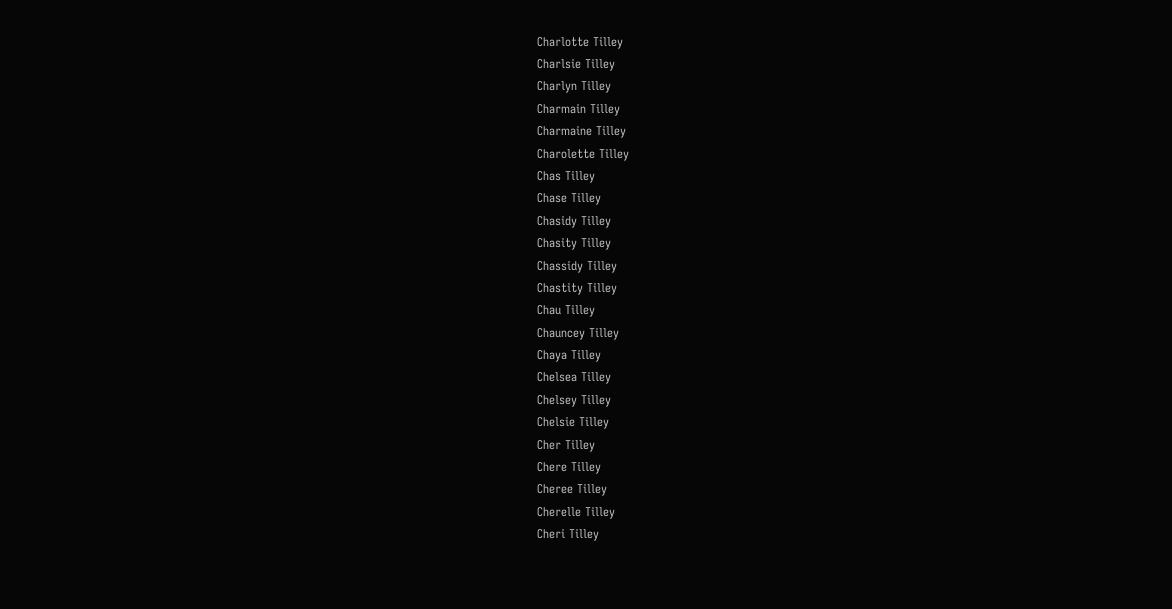Charlotte Tilley
Charlsie Tilley
Charlyn Tilley
Charmain Tilley
Charmaine Tilley
Charolette Tilley
Chas Tilley
Chase Tilley
Chasidy Tilley
Chasity Tilley
Chassidy Tilley
Chastity Tilley
Chau Tilley
Chauncey Tilley
Chaya Tilley
Chelsea Tilley
Chelsey Tilley
Chelsie Tilley
Cher Tilley
Chere Tilley
Cheree Tilley
Cherelle Tilley
Cheri Tilley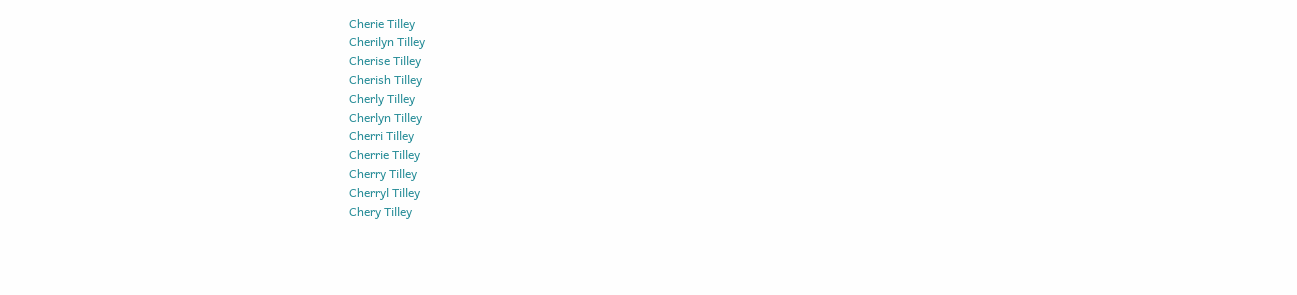Cherie Tilley
Cherilyn Tilley
Cherise Tilley
Cherish Tilley
Cherly Tilley
Cherlyn Tilley
Cherri Tilley
Cherrie Tilley
Cherry Tilley
Cherryl Tilley
Chery Tilley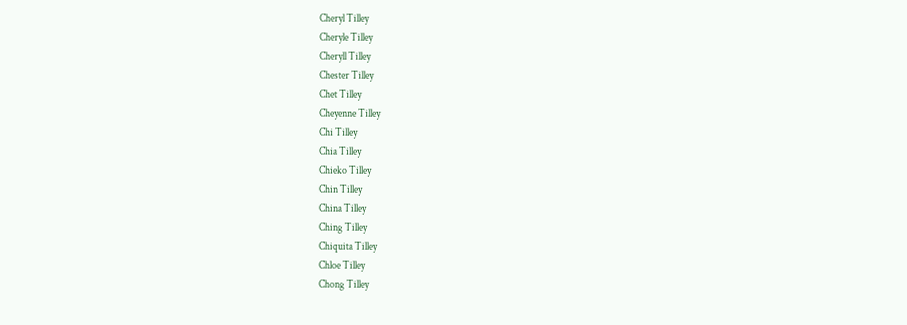Cheryl Tilley
Cheryle Tilley
Cheryll Tilley
Chester Tilley
Chet Tilley
Cheyenne Tilley
Chi Tilley
Chia Tilley
Chieko Tilley
Chin Tilley
China Tilley
Ching Tilley
Chiquita Tilley
Chloe Tilley
Chong Tilley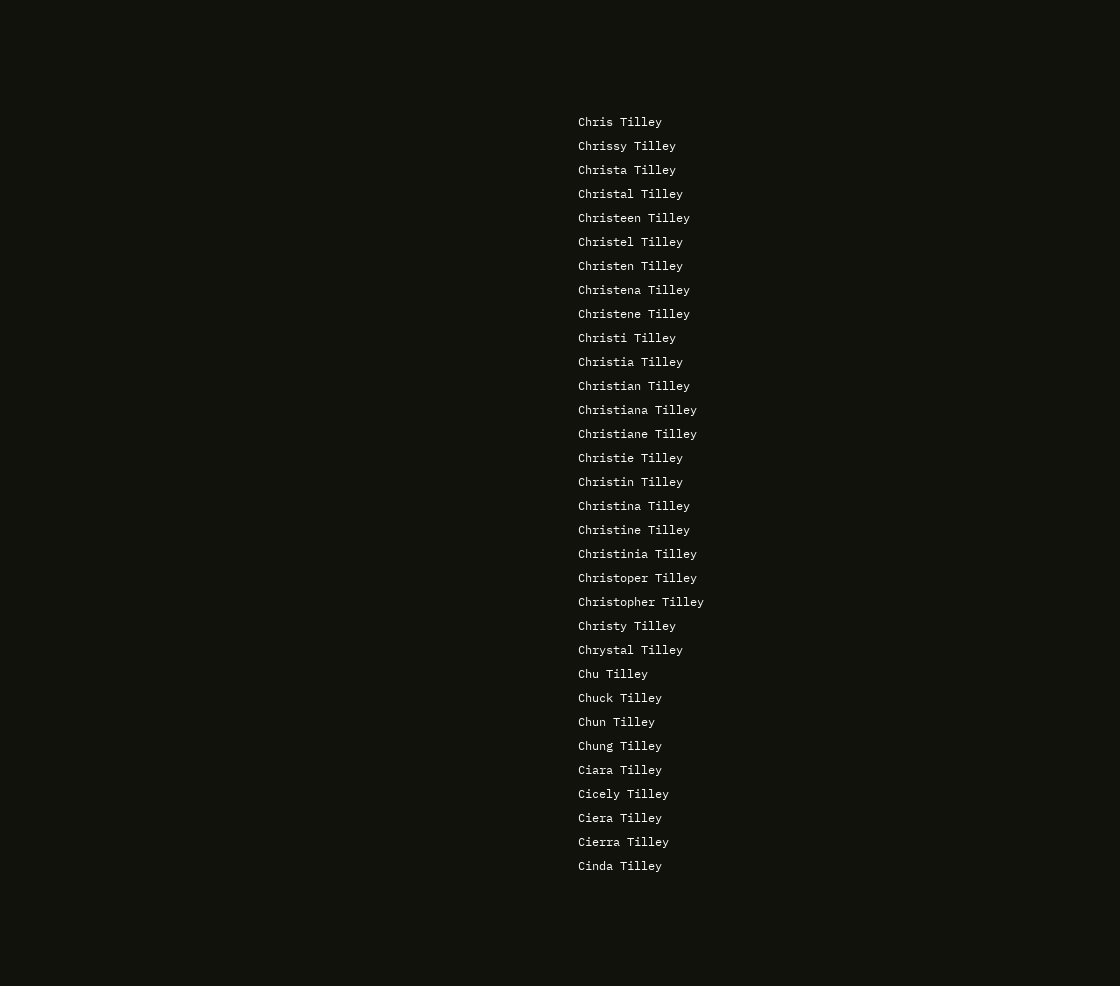Chris Tilley
Chrissy Tilley
Christa Tilley
Christal Tilley
Christeen Tilley
Christel Tilley
Christen Tilley
Christena Tilley
Christene Tilley
Christi Tilley
Christia Tilley
Christian Tilley
Christiana Tilley
Christiane Tilley
Christie Tilley
Christin Tilley
Christina Tilley
Christine Tilley
Christinia Tilley
Christoper Tilley
Christopher Tilley
Christy Tilley
Chrystal Tilley
Chu Tilley
Chuck Tilley
Chun Tilley
Chung Tilley
Ciara Tilley
Cicely Tilley
Ciera Tilley
Cierra Tilley
Cinda Tilley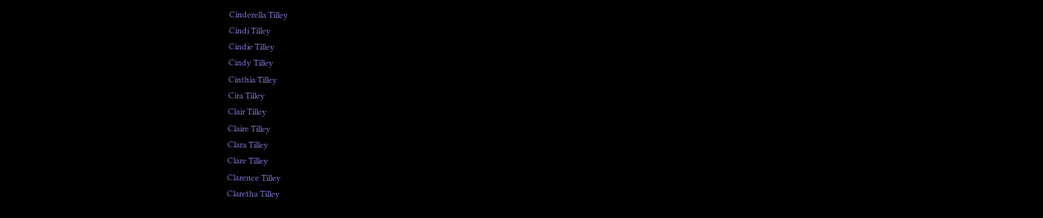Cinderella Tilley
Cindi Tilley
Cindie Tilley
Cindy Tilley
Cinthia Tilley
Cira Tilley
Clair Tilley
Claire Tilley
Clara Tilley
Clare Tilley
Clarence Tilley
Claretha Tilley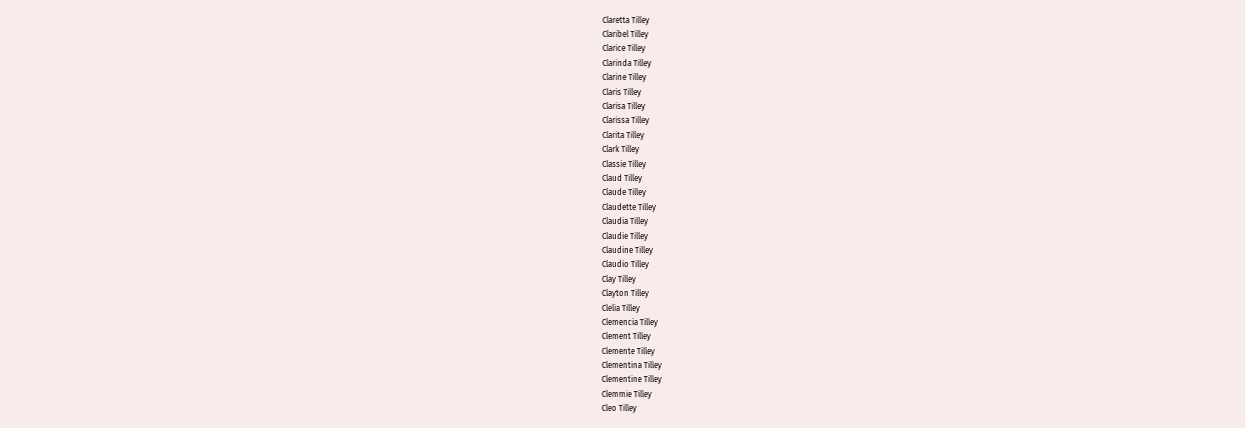Claretta Tilley
Claribel Tilley
Clarice Tilley
Clarinda Tilley
Clarine Tilley
Claris Tilley
Clarisa Tilley
Clarissa Tilley
Clarita Tilley
Clark Tilley
Classie Tilley
Claud Tilley
Claude Tilley
Claudette Tilley
Claudia Tilley
Claudie Tilley
Claudine Tilley
Claudio Tilley
Clay Tilley
Clayton Tilley
Clelia Tilley
Clemencia Tilley
Clement Tilley
Clemente Tilley
Clementina Tilley
Clementine Tilley
Clemmie Tilley
Cleo Tilley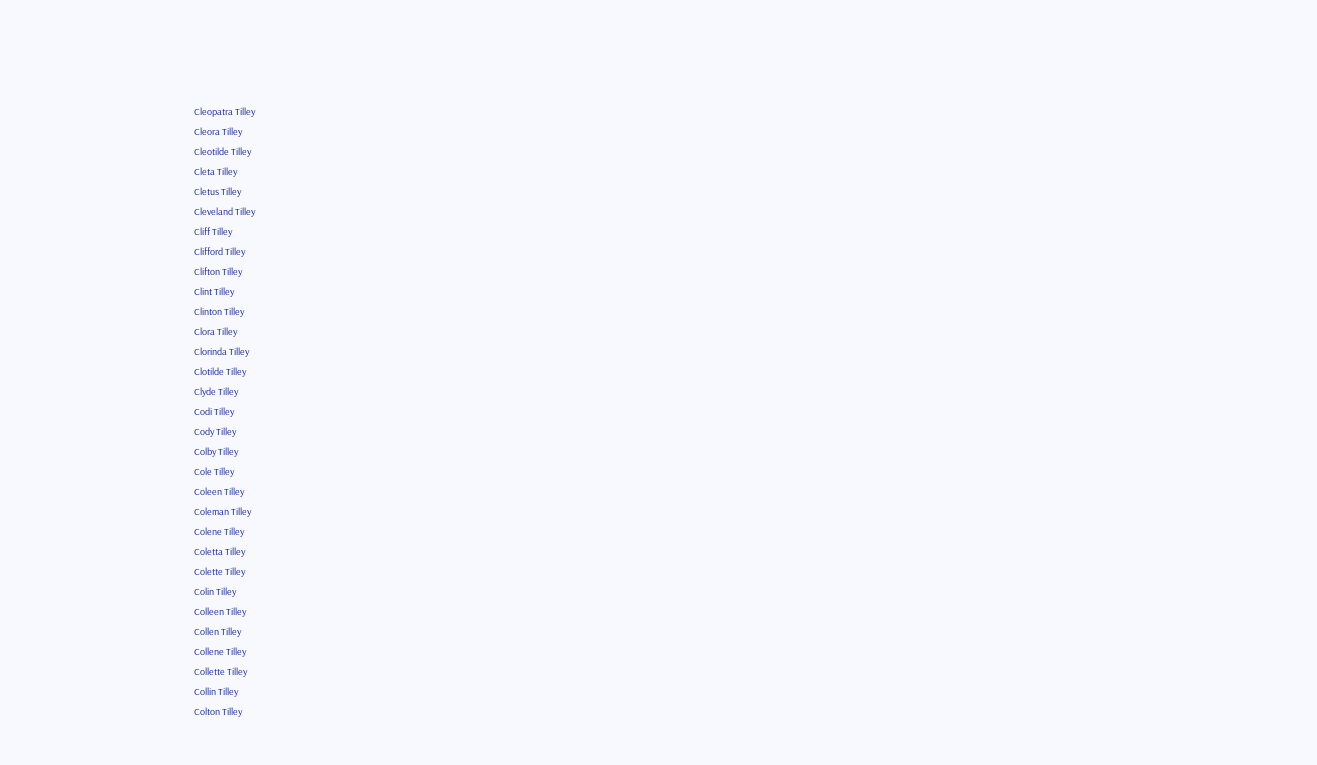Cleopatra Tilley
Cleora Tilley
Cleotilde Tilley
Cleta Tilley
Cletus Tilley
Cleveland Tilley
Cliff Tilley
Clifford Tilley
Clifton Tilley
Clint Tilley
Clinton Tilley
Clora Tilley
Clorinda Tilley
Clotilde Tilley
Clyde Tilley
Codi Tilley
Cody Tilley
Colby Tilley
Cole Tilley
Coleen Tilley
Coleman Tilley
Colene Tilley
Coletta Tilley
Colette Tilley
Colin Tilley
Colleen Tilley
Collen Tilley
Collene Tilley
Collette Tilley
Collin Tilley
Colton Tilley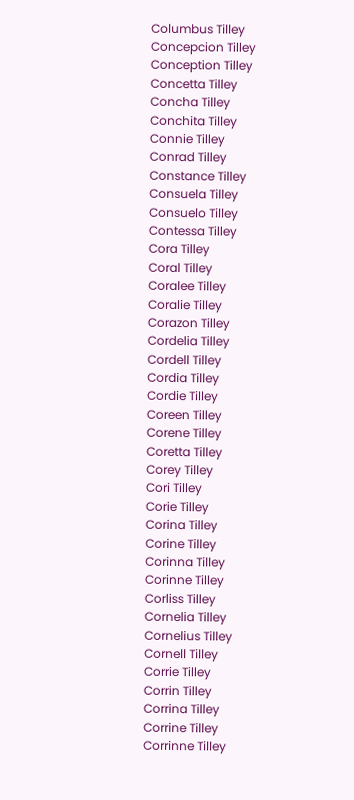Columbus Tilley
Concepcion Tilley
Conception Tilley
Concetta Tilley
Concha Tilley
Conchita Tilley
Connie Tilley
Conrad Tilley
Constance Tilley
Consuela Tilley
Consuelo Tilley
Contessa Tilley
Cora Tilley
Coral Tilley
Coralee Tilley
Coralie Tilley
Corazon Tilley
Cordelia Tilley
Cordell Tilley
Cordia Tilley
Cordie Tilley
Coreen Tilley
Corene Tilley
Coretta Tilley
Corey Tilley
Cori Tilley
Corie Tilley
Corina Tilley
Corine Tilley
Corinna Tilley
Corinne Tilley
Corliss Tilley
Cornelia Tilley
Cornelius Tilley
Cornell Tilley
Corrie Tilley
Corrin Tilley
Corrina Tilley
Corrine Tilley
Corrinne Tilley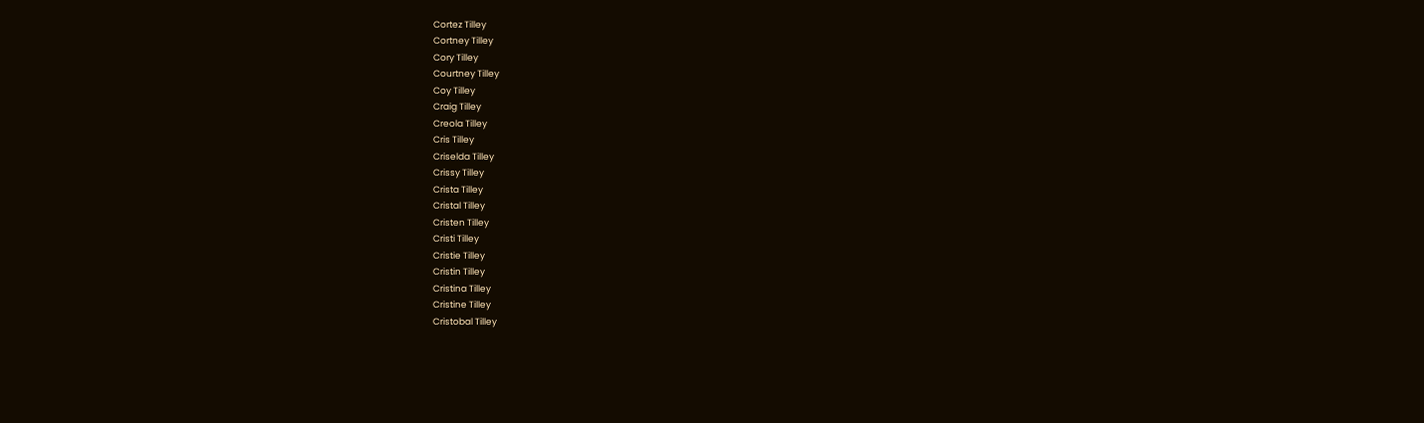Cortez Tilley
Cortney Tilley
Cory Tilley
Courtney Tilley
Coy Tilley
Craig Tilley
Creola Tilley
Cris Tilley
Criselda Tilley
Crissy Tilley
Crista Tilley
Cristal Tilley
Cristen Tilley
Cristi Tilley
Cristie Tilley
Cristin Tilley
Cristina Tilley
Cristine Tilley
Cristobal Tilley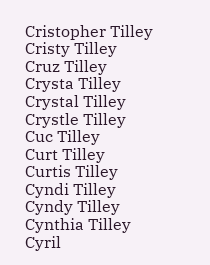Cristopher Tilley
Cristy Tilley
Cruz Tilley
Crysta Tilley
Crystal Tilley
Crystle Tilley
Cuc Tilley
Curt Tilley
Curtis Tilley
Cyndi Tilley
Cyndy Tilley
Cynthia Tilley
Cyril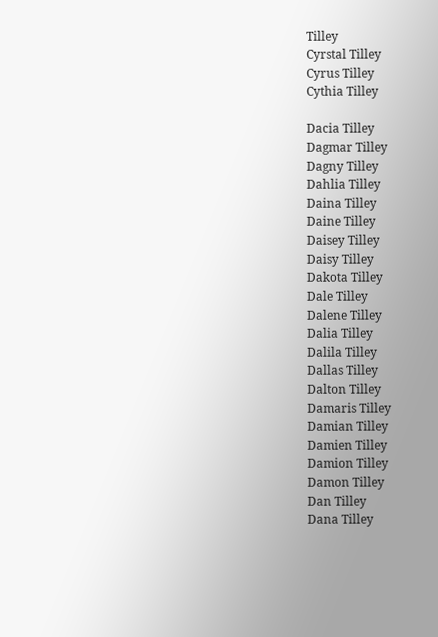Tilley
Cyrstal Tilley
Cyrus Tilley
Cythia Tilley

Dacia Tilley
Dagmar Tilley
Dagny Tilley
Dahlia Tilley
Daina Tilley
Daine Tilley
Daisey Tilley
Daisy Tilley
Dakota Tilley
Dale Tilley
Dalene Tilley
Dalia Tilley
Dalila Tilley
Dallas Tilley
Dalton Tilley
Damaris Tilley
Damian Tilley
Damien Tilley
Damion Tilley
Damon Tilley
Dan Tilley
Dana Tilley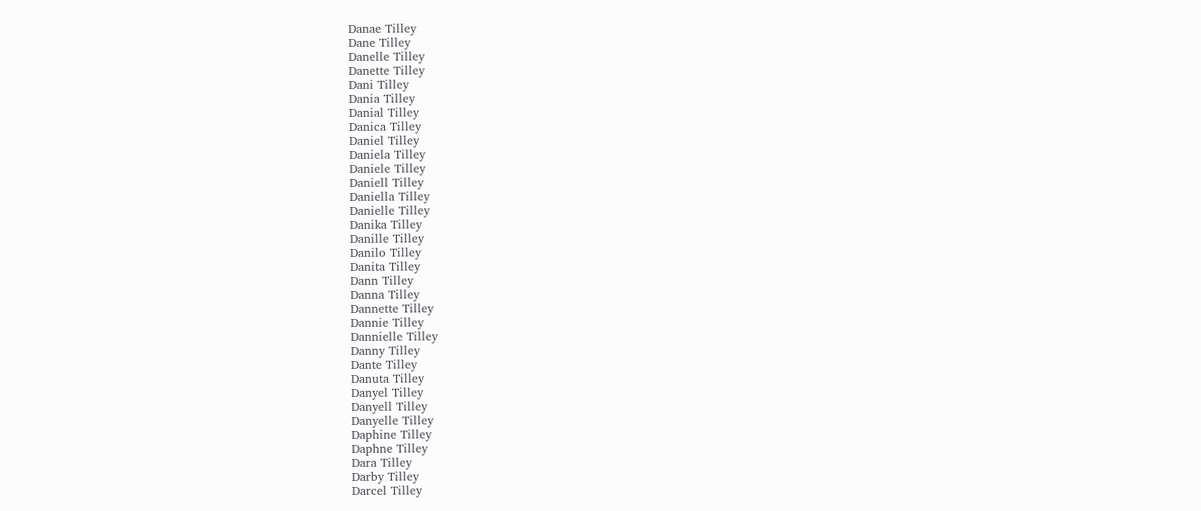Danae Tilley
Dane Tilley
Danelle Tilley
Danette Tilley
Dani Tilley
Dania Tilley
Danial Tilley
Danica Tilley
Daniel Tilley
Daniela Tilley
Daniele Tilley
Daniell Tilley
Daniella Tilley
Danielle Tilley
Danika Tilley
Danille Tilley
Danilo Tilley
Danita Tilley
Dann Tilley
Danna Tilley
Dannette Tilley
Dannie Tilley
Dannielle Tilley
Danny Tilley
Dante Tilley
Danuta Tilley
Danyel Tilley
Danyell Tilley
Danyelle Tilley
Daphine Tilley
Daphne Tilley
Dara Tilley
Darby Tilley
Darcel Tilley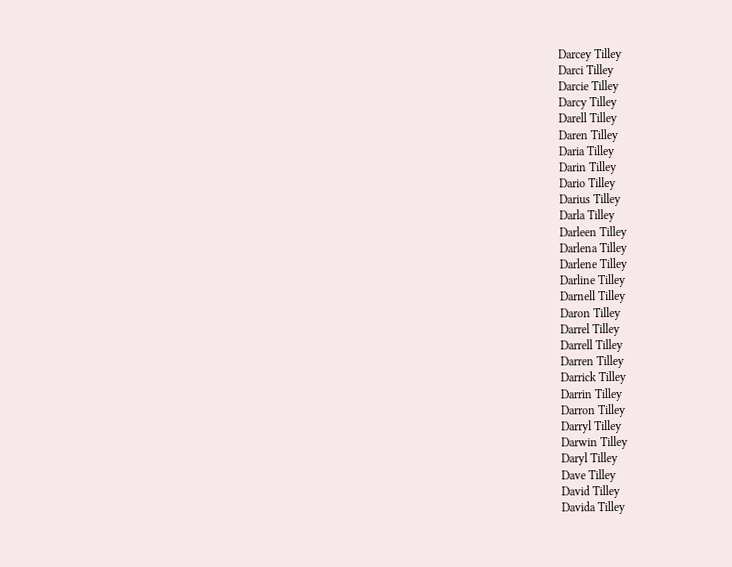Darcey Tilley
Darci Tilley
Darcie Tilley
Darcy Tilley
Darell Tilley
Daren Tilley
Daria Tilley
Darin Tilley
Dario Tilley
Darius Tilley
Darla Tilley
Darleen Tilley
Darlena Tilley
Darlene Tilley
Darline Tilley
Darnell Tilley
Daron Tilley
Darrel Tilley
Darrell Tilley
Darren Tilley
Darrick Tilley
Darrin Tilley
Darron Tilley
Darryl Tilley
Darwin Tilley
Daryl Tilley
Dave Tilley
David Tilley
Davida Tilley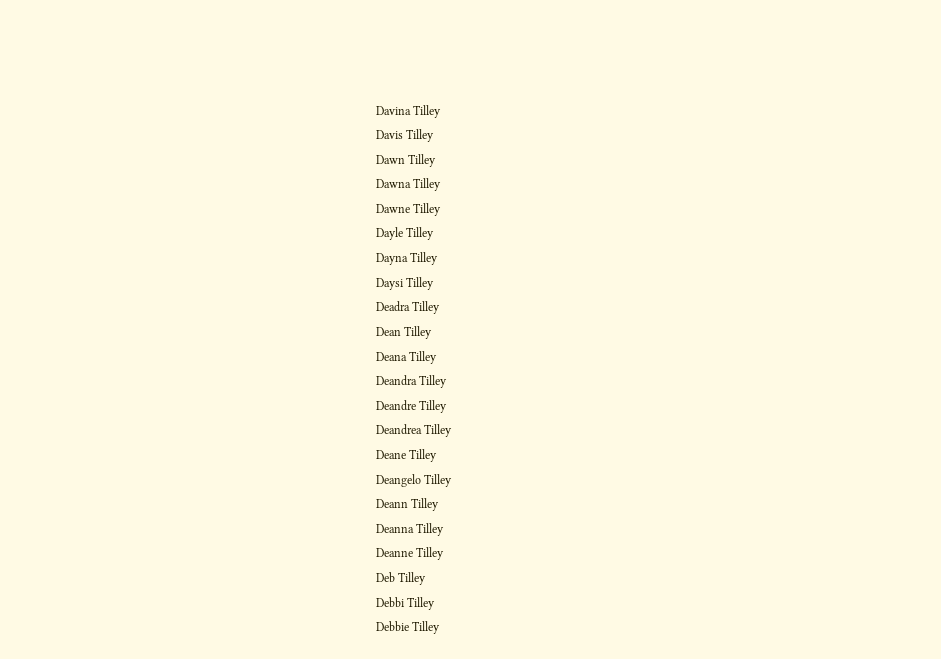Davina Tilley
Davis Tilley
Dawn Tilley
Dawna Tilley
Dawne Tilley
Dayle Tilley
Dayna Tilley
Daysi Tilley
Deadra Tilley
Dean Tilley
Deana Tilley
Deandra Tilley
Deandre Tilley
Deandrea Tilley
Deane Tilley
Deangelo Tilley
Deann Tilley
Deanna Tilley
Deanne Tilley
Deb Tilley
Debbi Tilley
Debbie Tilley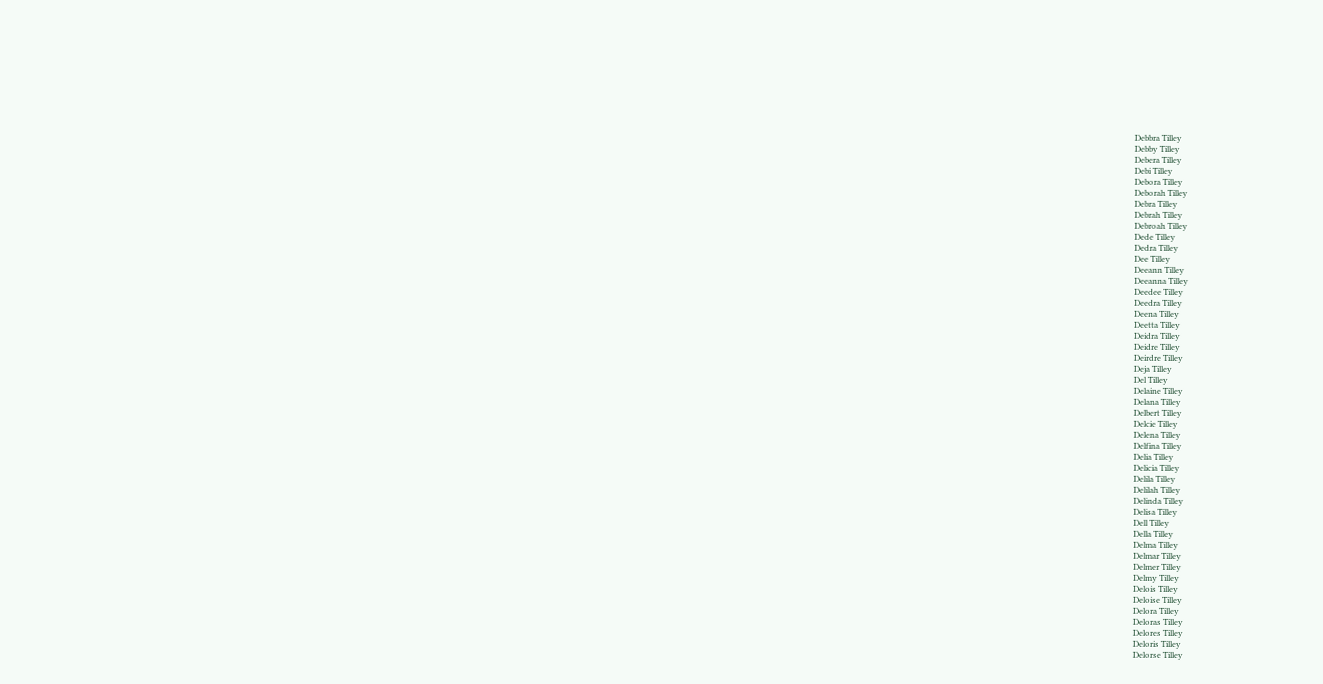Debbra Tilley
Debby Tilley
Debera Tilley
Debi Tilley
Debora Tilley
Deborah Tilley
Debra Tilley
Debrah Tilley
Debroah Tilley
Dede Tilley
Dedra Tilley
Dee Tilley
Deeann Tilley
Deeanna Tilley
Deedee Tilley
Deedra Tilley
Deena Tilley
Deetta Tilley
Deidra Tilley
Deidre Tilley
Deirdre Tilley
Deja Tilley
Del Tilley
Delaine Tilley
Delana Tilley
Delbert Tilley
Delcie Tilley
Delena Tilley
Delfina Tilley
Delia Tilley
Delicia Tilley
Delila Tilley
Delilah Tilley
Delinda Tilley
Delisa Tilley
Dell Tilley
Della Tilley
Delma Tilley
Delmar Tilley
Delmer Tilley
Delmy Tilley
Delois Tilley
Deloise Tilley
Delora Tilley
Deloras Tilley
Delores Tilley
Deloris Tilley
Delorse Tilley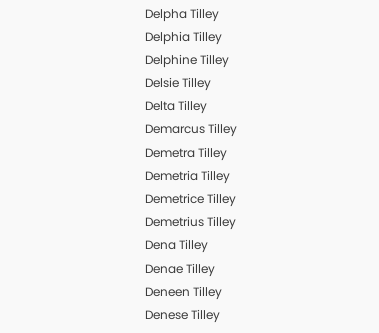Delpha Tilley
Delphia Tilley
Delphine Tilley
Delsie Tilley
Delta Tilley
Demarcus Tilley
Demetra Tilley
Demetria Tilley
Demetrice Tilley
Demetrius Tilley
Dena Tilley
Denae Tilley
Deneen Tilley
Denese Tilley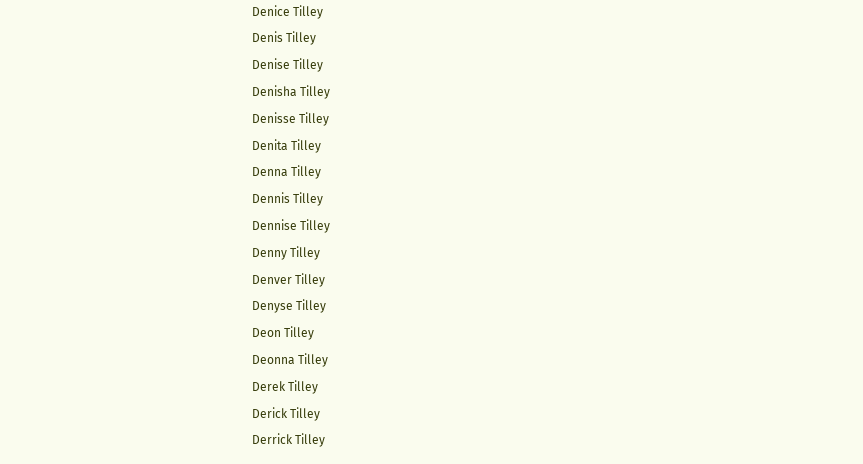Denice Tilley
Denis Tilley
Denise Tilley
Denisha Tilley
Denisse Tilley
Denita Tilley
Denna Tilley
Dennis Tilley
Dennise Tilley
Denny Tilley
Denver Tilley
Denyse Tilley
Deon Tilley
Deonna Tilley
Derek Tilley
Derick Tilley
Derrick Tilley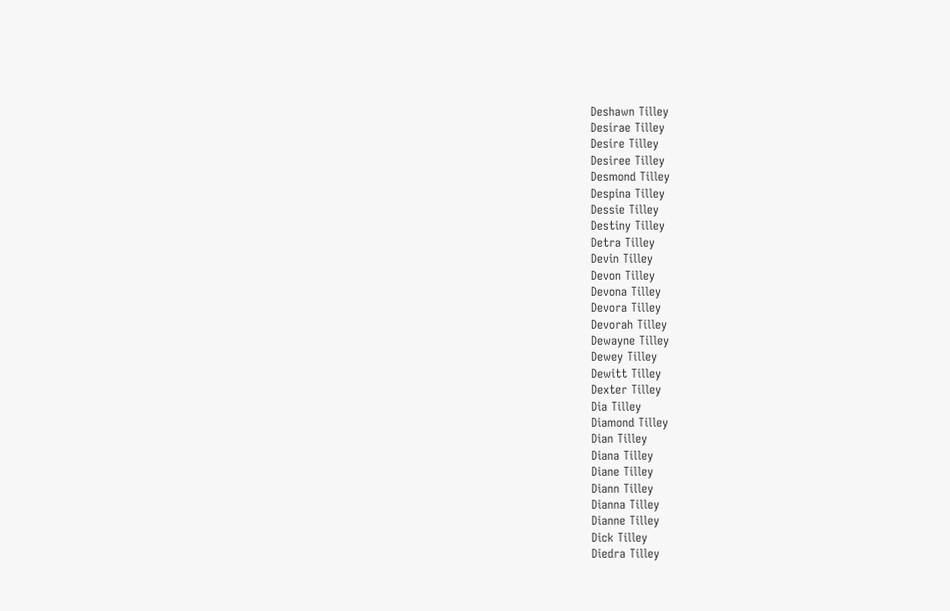Deshawn Tilley
Desirae Tilley
Desire Tilley
Desiree Tilley
Desmond Tilley
Despina Tilley
Dessie Tilley
Destiny Tilley
Detra Tilley
Devin Tilley
Devon Tilley
Devona Tilley
Devora Tilley
Devorah Tilley
Dewayne Tilley
Dewey Tilley
Dewitt Tilley
Dexter Tilley
Dia Tilley
Diamond Tilley
Dian Tilley
Diana Tilley
Diane Tilley
Diann Tilley
Dianna Tilley
Dianne Tilley
Dick Tilley
Diedra Tilley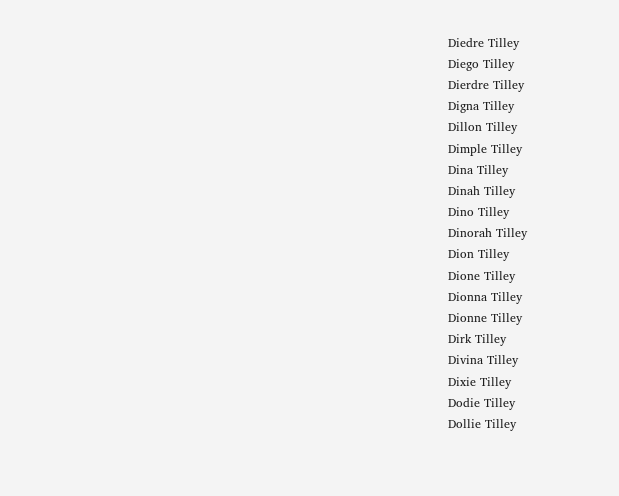Diedre Tilley
Diego Tilley
Dierdre Tilley
Digna Tilley
Dillon Tilley
Dimple Tilley
Dina Tilley
Dinah Tilley
Dino Tilley
Dinorah Tilley
Dion Tilley
Dione Tilley
Dionna Tilley
Dionne Tilley
Dirk Tilley
Divina Tilley
Dixie Tilley
Dodie Tilley
Dollie Tilley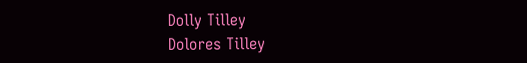Dolly Tilley
Dolores Tilley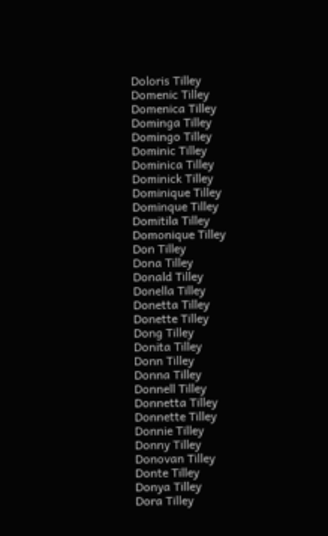Doloris Tilley
Domenic Tilley
Domenica Tilley
Dominga Tilley
Domingo Tilley
Dominic Tilley
Dominica Tilley
Dominick Tilley
Dominique Tilley
Dominque Tilley
Domitila Tilley
Domonique Tilley
Don Tilley
Dona Tilley
Donald Tilley
Donella Tilley
Donetta Tilley
Donette Tilley
Dong Tilley
Donita Tilley
Donn Tilley
Donna Tilley
Donnell Tilley
Donnetta Tilley
Donnette Tilley
Donnie Tilley
Donny Tilley
Donovan Tilley
Donte Tilley
Donya Tilley
Dora Tilley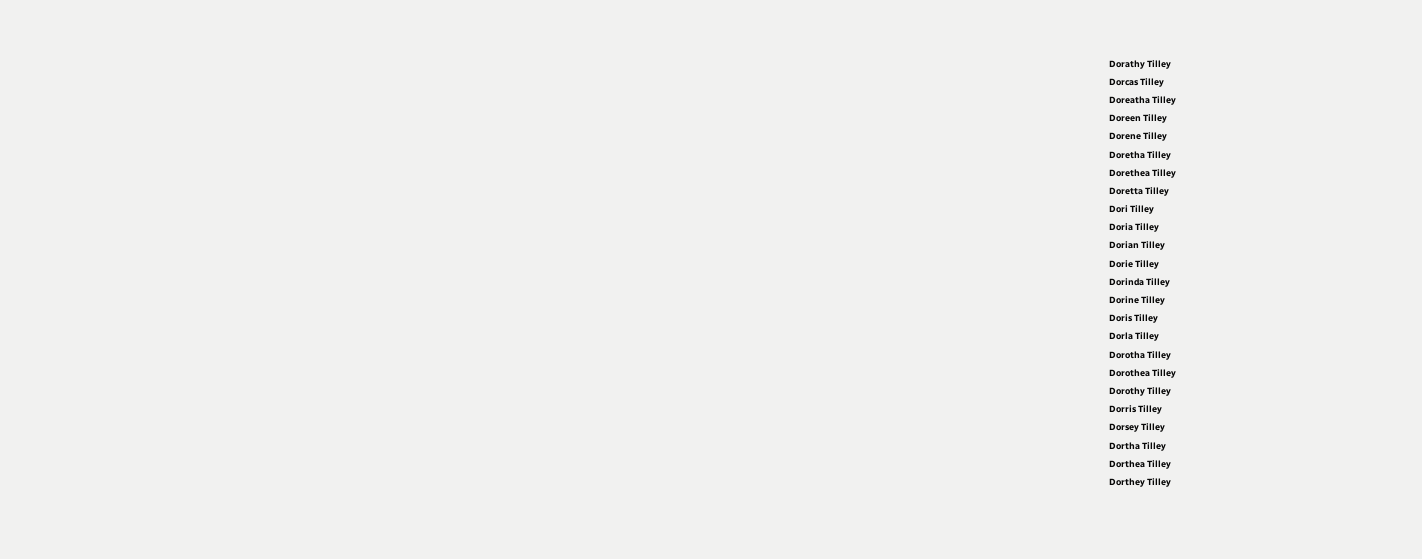Dorathy Tilley
Dorcas Tilley
Doreatha Tilley
Doreen Tilley
Dorene Tilley
Doretha Tilley
Dorethea Tilley
Doretta Tilley
Dori Tilley
Doria Tilley
Dorian Tilley
Dorie Tilley
Dorinda Tilley
Dorine Tilley
Doris Tilley
Dorla Tilley
Dorotha Tilley
Dorothea Tilley
Dorothy Tilley
Dorris Tilley
Dorsey Tilley
Dortha Tilley
Dorthea Tilley
Dorthey Tilley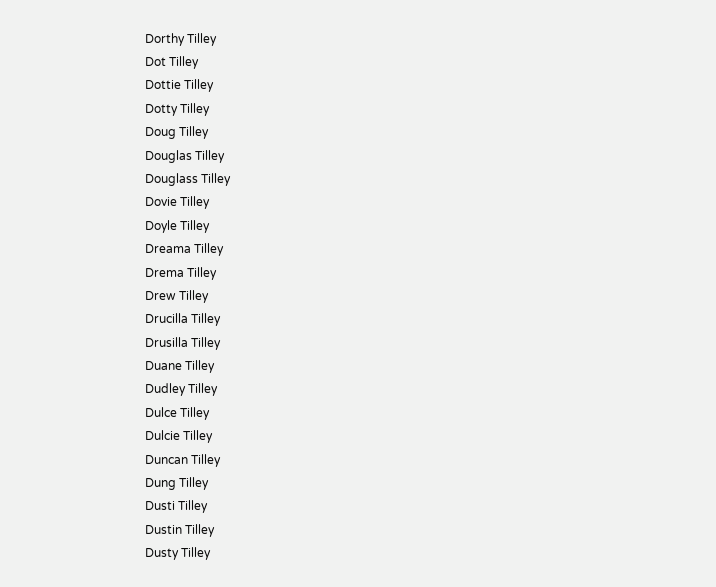Dorthy Tilley
Dot Tilley
Dottie Tilley
Dotty Tilley
Doug Tilley
Douglas Tilley
Douglass Tilley
Dovie Tilley
Doyle Tilley
Dreama Tilley
Drema Tilley
Drew Tilley
Drucilla Tilley
Drusilla Tilley
Duane Tilley
Dudley Tilley
Dulce Tilley
Dulcie Tilley
Duncan Tilley
Dung Tilley
Dusti Tilley
Dustin Tilley
Dusty Tilley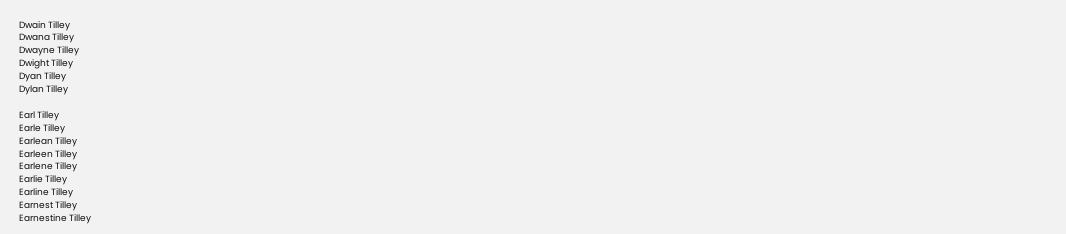Dwain Tilley
Dwana Tilley
Dwayne Tilley
Dwight Tilley
Dyan Tilley
Dylan Tilley

Earl Tilley
Earle Tilley
Earlean Tilley
Earleen Tilley
Earlene Tilley
Earlie Tilley
Earline Tilley
Earnest Tilley
Earnestine Tilley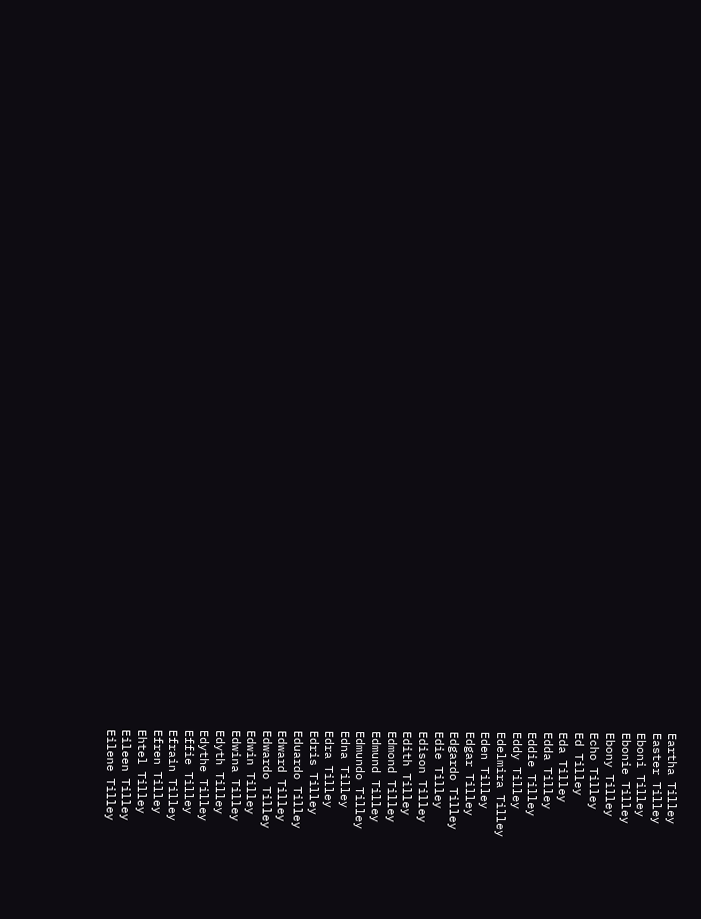Eartha Tilley
Easter Tilley
Eboni Tilley
Ebonie Tilley
Ebony Tilley
Echo Tilley
Ed Tilley
Eda Tilley
Edda Tilley
Eddie Tilley
Eddy Tilley
Edelmira Tilley
Eden Tilley
Edgar Tilley
Edgardo Tilley
Edie Tilley
Edison Tilley
Edith Tilley
Edmond Tilley
Edmund Tilley
Edmundo Tilley
Edna Tilley
Edra Tilley
Edris Tilley
Eduardo Tilley
Edward Tilley
Edwardo Tilley
Edwin Tilley
Edwina Tilley
Edyth Tilley
Edythe Tilley
Effie Tilley
Efrain Tilley
Efren Tilley
Ehtel Tilley
Eileen Tilley
Eilene Tilley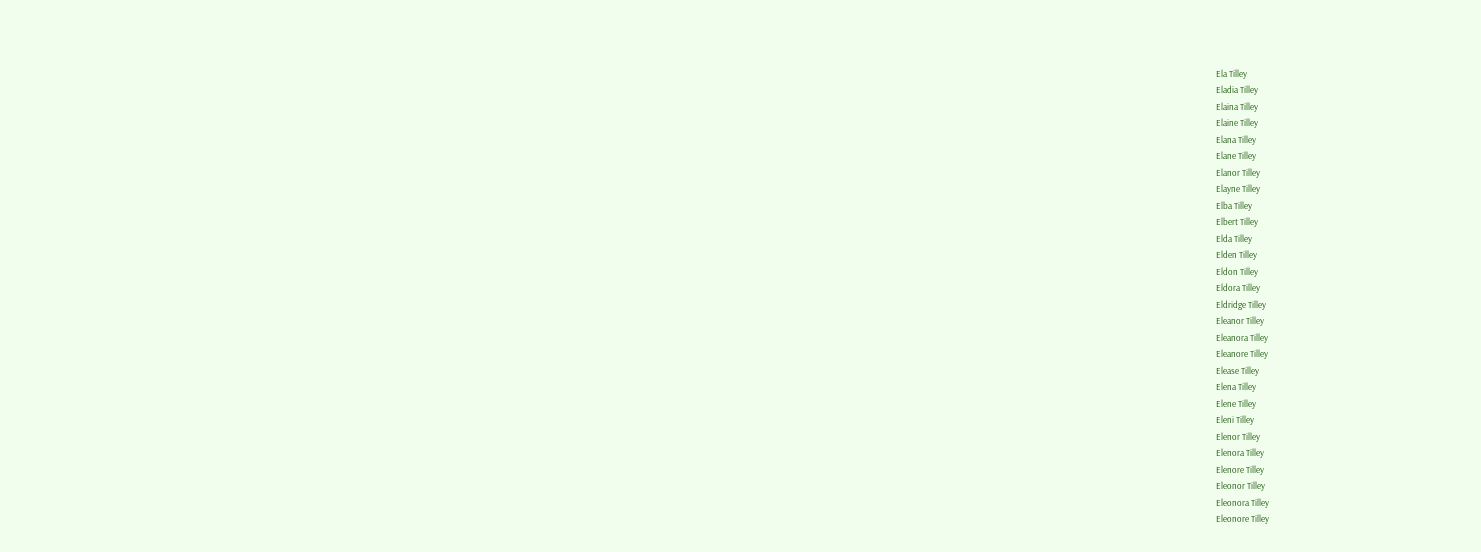Ela Tilley
Eladia Tilley
Elaina Tilley
Elaine Tilley
Elana Tilley
Elane Tilley
Elanor Tilley
Elayne Tilley
Elba Tilley
Elbert Tilley
Elda Tilley
Elden Tilley
Eldon Tilley
Eldora Tilley
Eldridge Tilley
Eleanor Tilley
Eleanora Tilley
Eleanore Tilley
Elease Tilley
Elena Tilley
Elene Tilley
Eleni Tilley
Elenor Tilley
Elenora Tilley
Elenore Tilley
Eleonor Tilley
Eleonora Tilley
Eleonore Tilley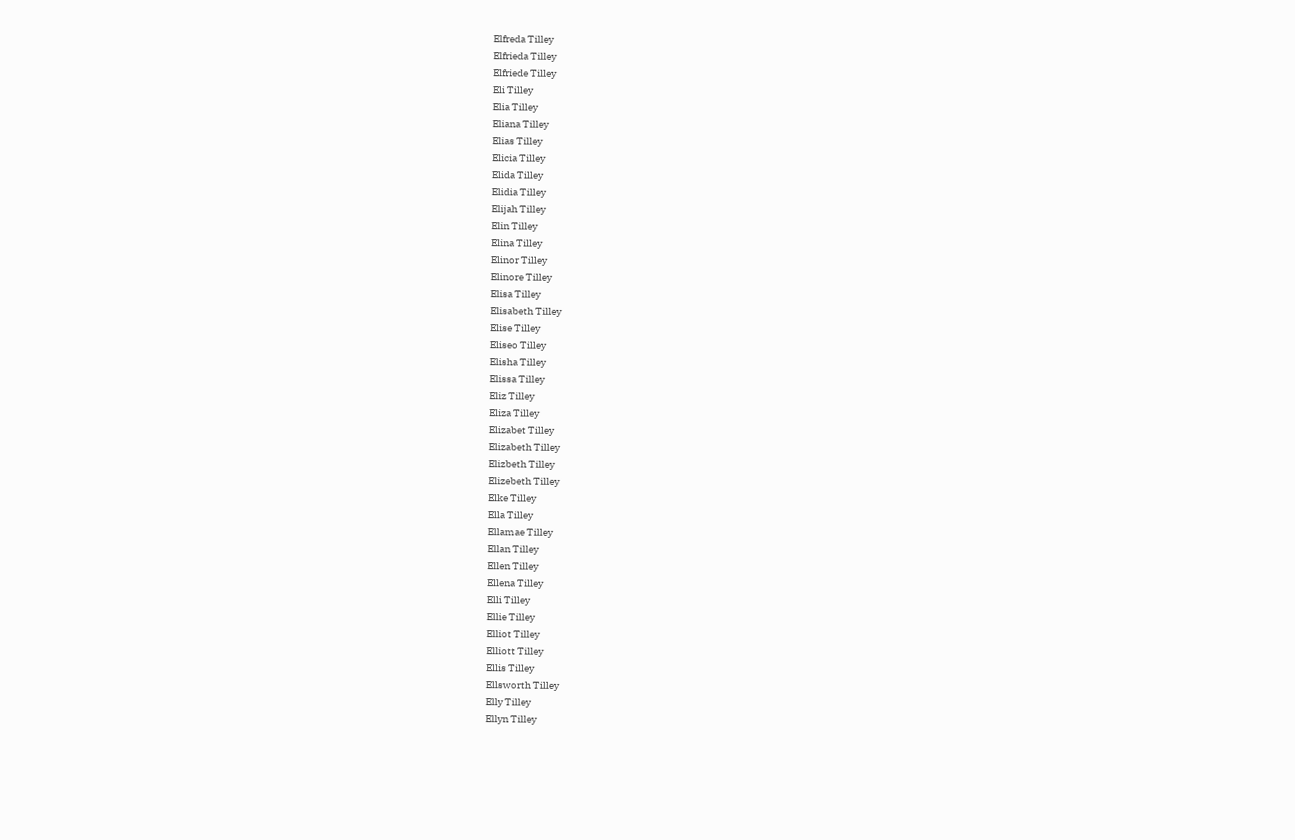Elfreda Tilley
Elfrieda Tilley
Elfriede Tilley
Eli Tilley
Elia Tilley
Eliana Tilley
Elias Tilley
Elicia Tilley
Elida Tilley
Elidia Tilley
Elijah Tilley
Elin Tilley
Elina Tilley
Elinor Tilley
Elinore Tilley
Elisa Tilley
Elisabeth Tilley
Elise Tilley
Eliseo Tilley
Elisha Tilley
Elissa Tilley
Eliz Tilley
Eliza Tilley
Elizabet Tilley
Elizabeth Tilley
Elizbeth Tilley
Elizebeth Tilley
Elke Tilley
Ella Tilley
Ellamae Tilley
Ellan Tilley
Ellen Tilley
Ellena Tilley
Elli Tilley
Ellie Tilley
Elliot Tilley
Elliott Tilley
Ellis Tilley
Ellsworth Tilley
Elly Tilley
Ellyn Tilley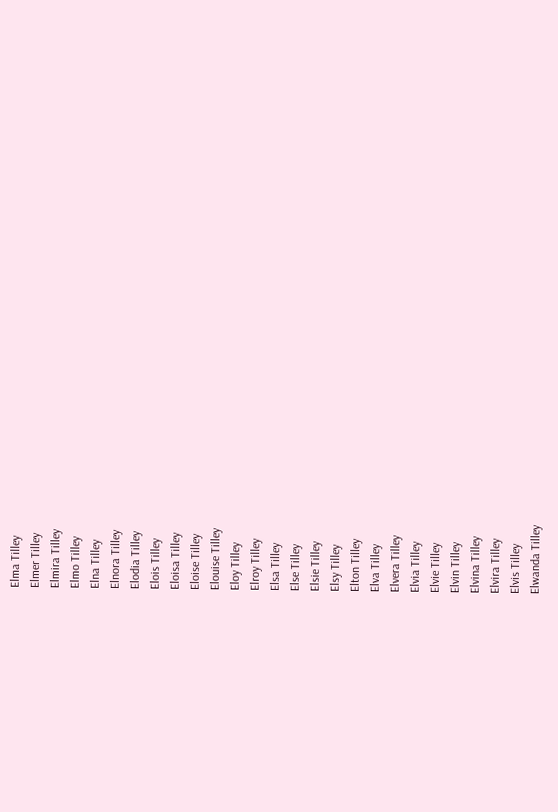Elma Tilley
Elmer Tilley
Elmira Tilley
Elmo Tilley
Elna Tilley
Elnora Tilley
Elodia Tilley
Elois Tilley
Eloisa Tilley
Eloise Tilley
Elouise Tilley
Eloy Tilley
Elroy Tilley
Elsa Tilley
Else Tilley
Elsie Tilley
Elsy Tilley
Elton Tilley
Elva Tilley
Elvera Tilley
Elvia Tilley
Elvie Tilley
Elvin Tilley
Elvina Tilley
Elvira Tilley
Elvis Tilley
Elwanda Tilley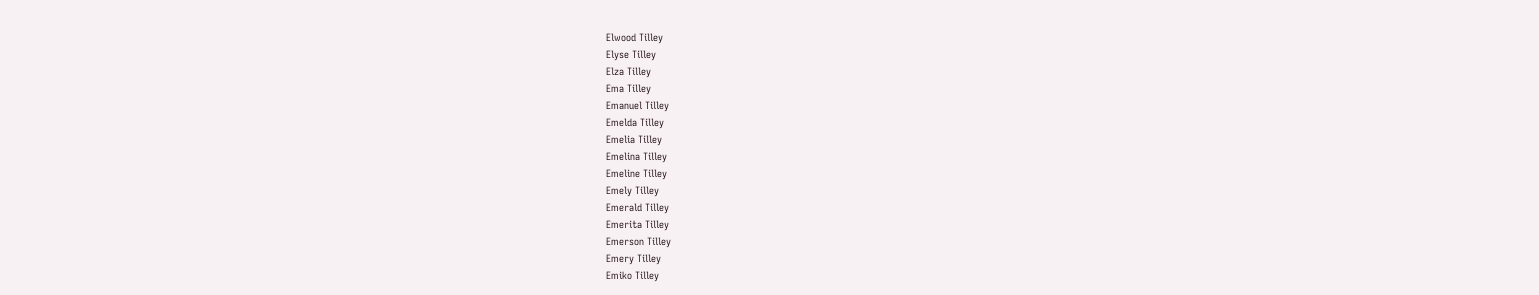Elwood Tilley
Elyse Tilley
Elza Tilley
Ema Tilley
Emanuel Tilley
Emelda Tilley
Emelia Tilley
Emelina Tilley
Emeline Tilley
Emely Tilley
Emerald Tilley
Emerita Tilley
Emerson Tilley
Emery Tilley
Emiko Tilley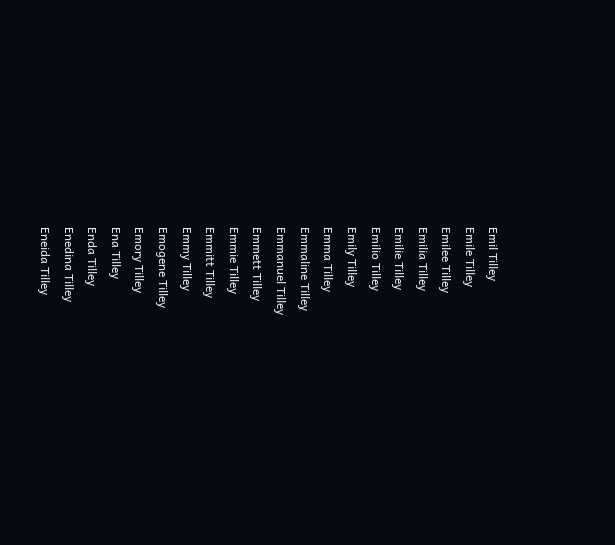Emil Tilley
Emile Tilley
Emilee Tilley
Emilia Tilley
Emilie Tilley
Emilio Tilley
Emily Tilley
Emma Tilley
Emmaline Tilley
Emmanuel Tilley
Emmett Tilley
Emmie Tilley
Emmitt Tilley
Emmy Tilley
Emogene Tilley
Emory Tilley
Ena Tilley
Enda Tilley
Enedina Tilley
Eneida Tilley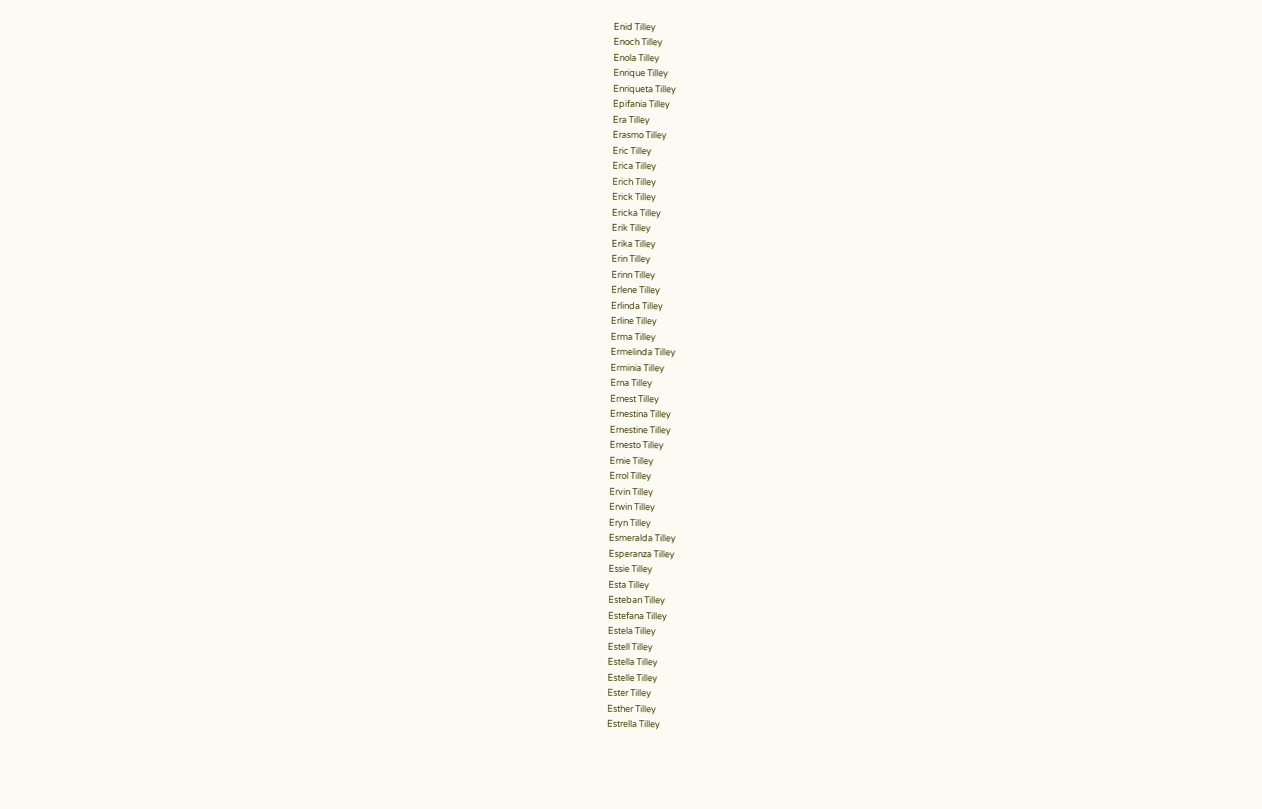Enid Tilley
Enoch Tilley
Enola Tilley
Enrique Tilley
Enriqueta Tilley
Epifania Tilley
Era Tilley
Erasmo Tilley
Eric Tilley
Erica Tilley
Erich Tilley
Erick Tilley
Ericka Tilley
Erik Tilley
Erika Tilley
Erin Tilley
Erinn Tilley
Erlene Tilley
Erlinda Tilley
Erline Tilley
Erma Tilley
Ermelinda Tilley
Erminia Tilley
Erna Tilley
Ernest Tilley
Ernestina Tilley
Ernestine Tilley
Ernesto Tilley
Ernie Tilley
Errol Tilley
Ervin Tilley
Erwin Tilley
Eryn Tilley
Esmeralda Tilley
Esperanza Tilley
Essie Tilley
Esta Tilley
Esteban Tilley
Estefana Tilley
Estela Tilley
Estell Tilley
Estella Tilley
Estelle Tilley
Ester Tilley
Esther Tilley
Estrella Tilley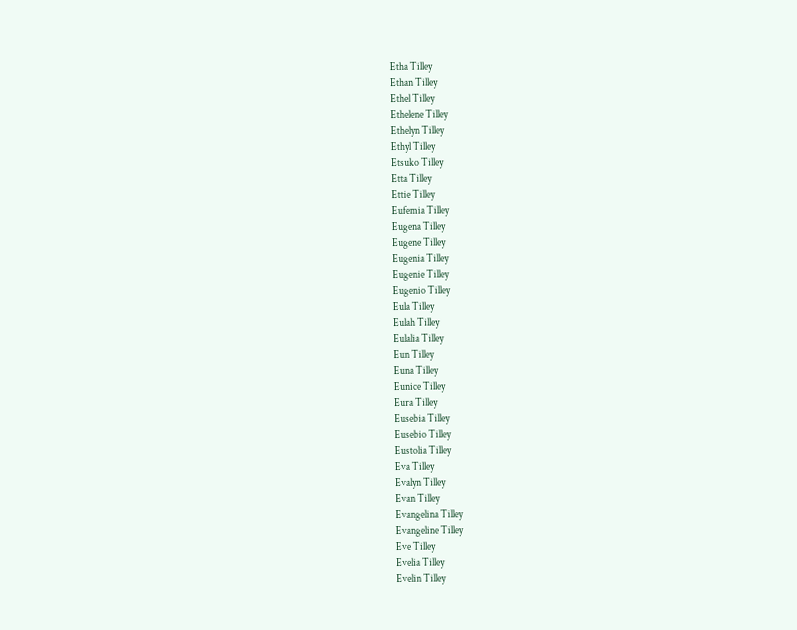Etha Tilley
Ethan Tilley
Ethel Tilley
Ethelene Tilley
Ethelyn Tilley
Ethyl Tilley
Etsuko Tilley
Etta Tilley
Ettie Tilley
Eufemia Tilley
Eugena Tilley
Eugene Tilley
Eugenia Tilley
Eugenie Tilley
Eugenio Tilley
Eula Tilley
Eulah Tilley
Eulalia Tilley
Eun Tilley
Euna Tilley
Eunice Tilley
Eura Tilley
Eusebia Tilley
Eusebio Tilley
Eustolia Tilley
Eva Tilley
Evalyn Tilley
Evan Tilley
Evangelina Tilley
Evangeline Tilley
Eve Tilley
Evelia Tilley
Evelin Tilley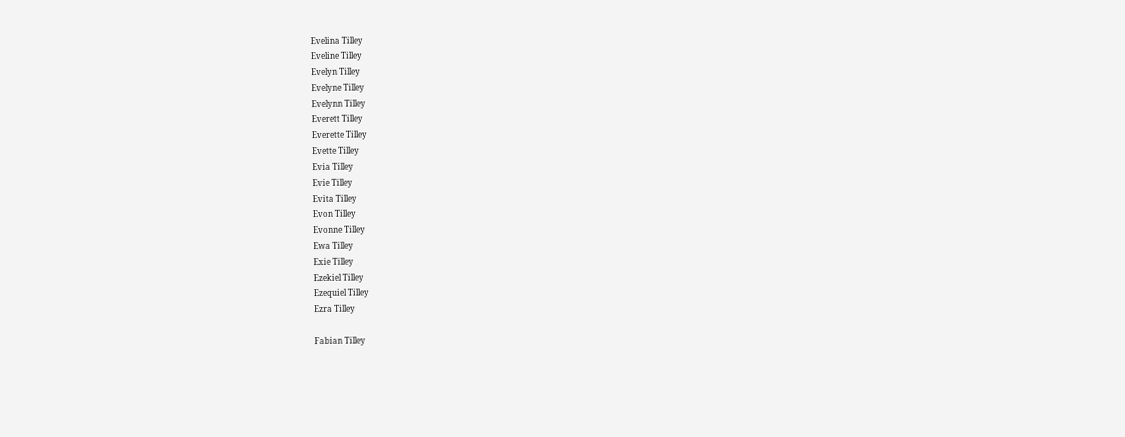Evelina Tilley
Eveline Tilley
Evelyn Tilley
Evelyne Tilley
Evelynn Tilley
Everett Tilley
Everette Tilley
Evette Tilley
Evia Tilley
Evie Tilley
Evita Tilley
Evon Tilley
Evonne Tilley
Ewa Tilley
Exie Tilley
Ezekiel Tilley
Ezequiel Tilley
Ezra Tilley

Fabian Tilley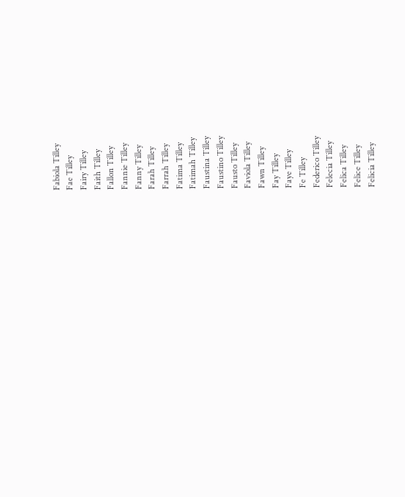Fabiola Tilley
Fae Tilley
Fairy Tilley
Faith Tilley
Fallon Tilley
Fannie Tilley
Fanny Tilley
Farah Tilley
Farrah Tilley
Fatima Tilley
Fatimah Tilley
Faustina Tilley
Faustino Tilley
Fausto Tilley
Faviola Tilley
Fawn Tilley
Fay Tilley
Faye Tilley
Fe Tilley
Federico Tilley
Felecia Tilley
Felica Tilley
Felice Tilley
Felicia Tilley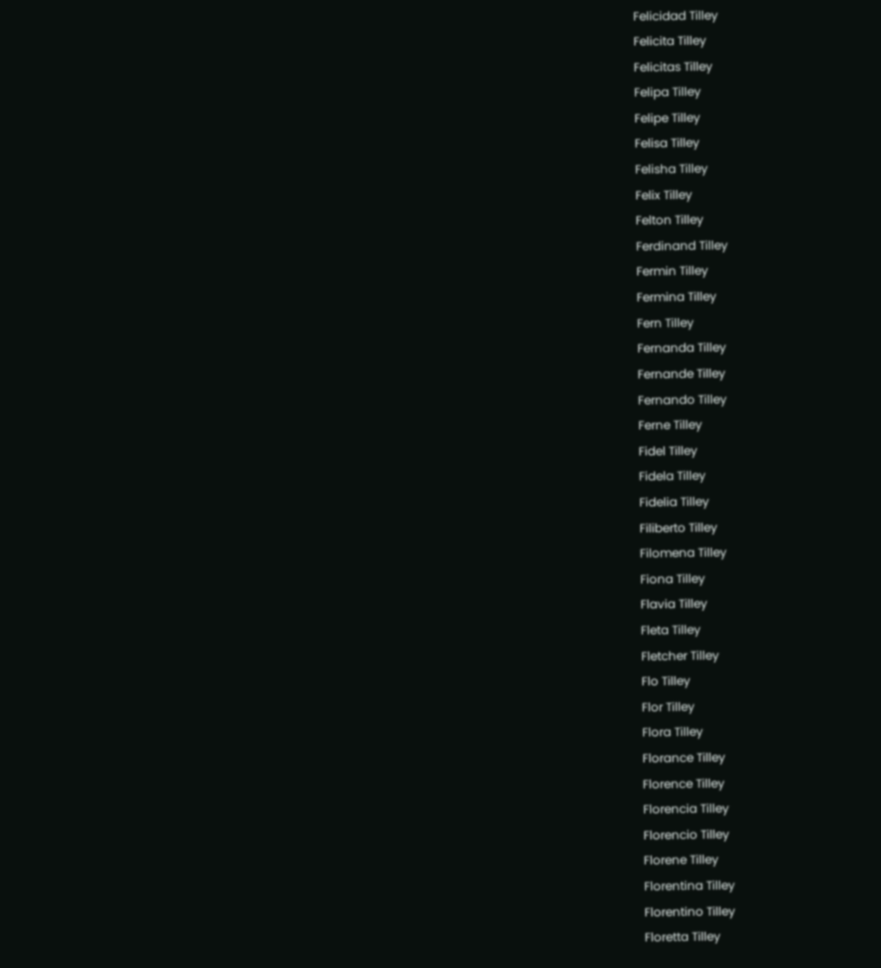Felicidad Tilley
Felicita Tilley
Felicitas Tilley
Felipa Tilley
Felipe Tilley
Felisa Tilley
Felisha Tilley
Felix Tilley
Felton Tilley
Ferdinand Tilley
Fermin Tilley
Fermina Tilley
Fern Tilley
Fernanda Tilley
Fernande Tilley
Fernando Tilley
Ferne Tilley
Fidel Tilley
Fidela Tilley
Fidelia Tilley
Filiberto Tilley
Filomena Tilley
Fiona Tilley
Flavia Tilley
Fleta Tilley
Fletcher Tilley
Flo Tilley
Flor Tilley
Flora Tilley
Florance Tilley
Florence Tilley
Florencia Tilley
Florencio Tilley
Florene Tilley
Florentina Tilley
Florentino Tilley
Floretta Tilley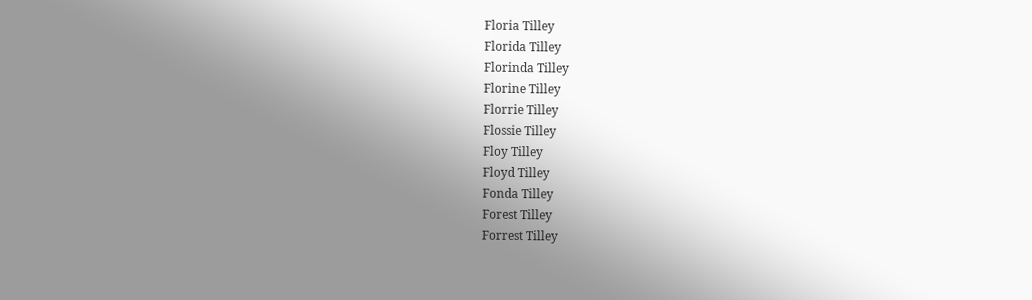Floria Tilley
Florida Tilley
Florinda Tilley
Florine Tilley
Florrie Tilley
Flossie Tilley
Floy Tilley
Floyd Tilley
Fonda Tilley
Forest Tilley
Forrest Tilley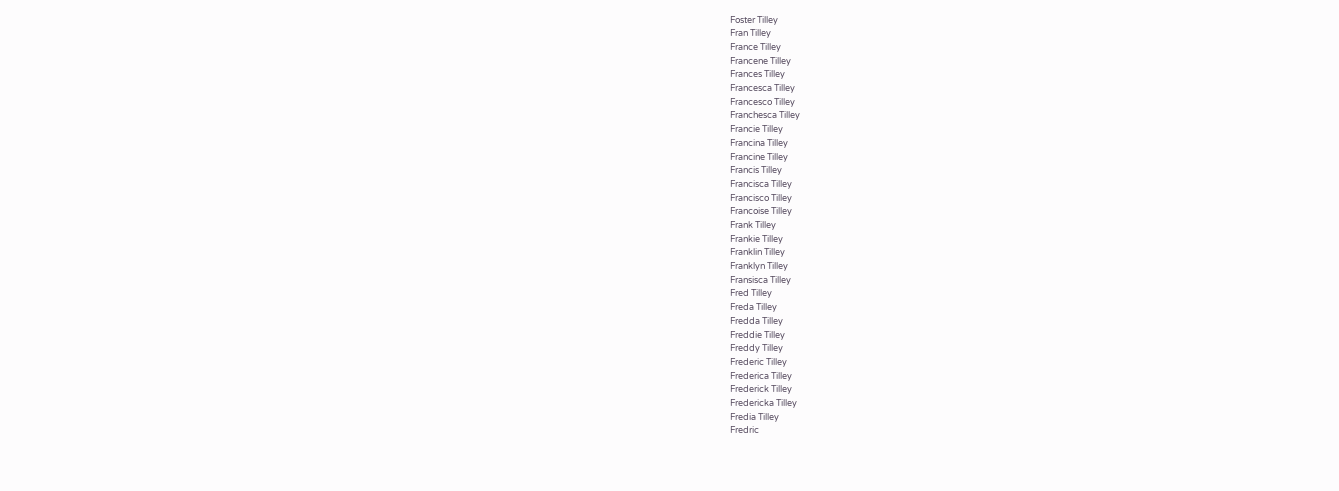Foster Tilley
Fran Tilley
France Tilley
Francene Tilley
Frances Tilley
Francesca Tilley
Francesco Tilley
Franchesca Tilley
Francie Tilley
Francina Tilley
Francine Tilley
Francis Tilley
Francisca Tilley
Francisco Tilley
Francoise Tilley
Frank Tilley
Frankie Tilley
Franklin Tilley
Franklyn Tilley
Fransisca Tilley
Fred Tilley
Freda Tilley
Fredda Tilley
Freddie Tilley
Freddy Tilley
Frederic Tilley
Frederica Tilley
Frederick Tilley
Fredericka Tilley
Fredia Tilley
Fredric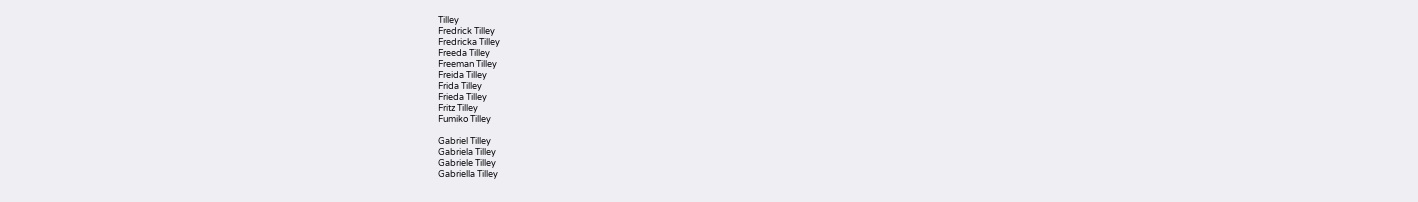Tilley
Fredrick Tilley
Fredricka Tilley
Freeda Tilley
Freeman Tilley
Freida Tilley
Frida Tilley
Frieda Tilley
Fritz Tilley
Fumiko Tilley

Gabriel Tilley
Gabriela Tilley
Gabriele Tilley
Gabriella Tilley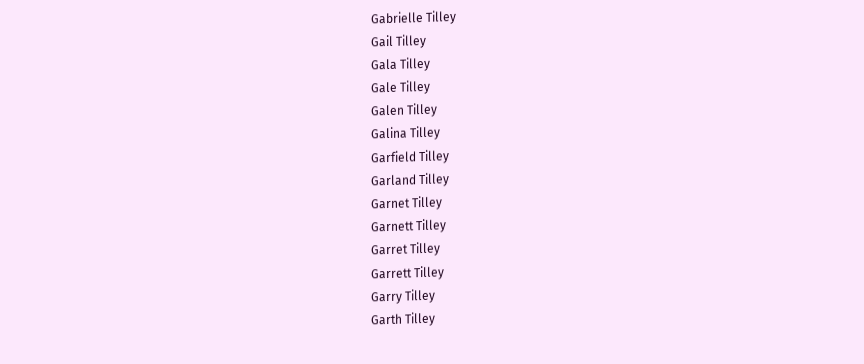Gabrielle Tilley
Gail Tilley
Gala Tilley
Gale Tilley
Galen Tilley
Galina Tilley
Garfield Tilley
Garland Tilley
Garnet Tilley
Garnett Tilley
Garret Tilley
Garrett Tilley
Garry Tilley
Garth Tilley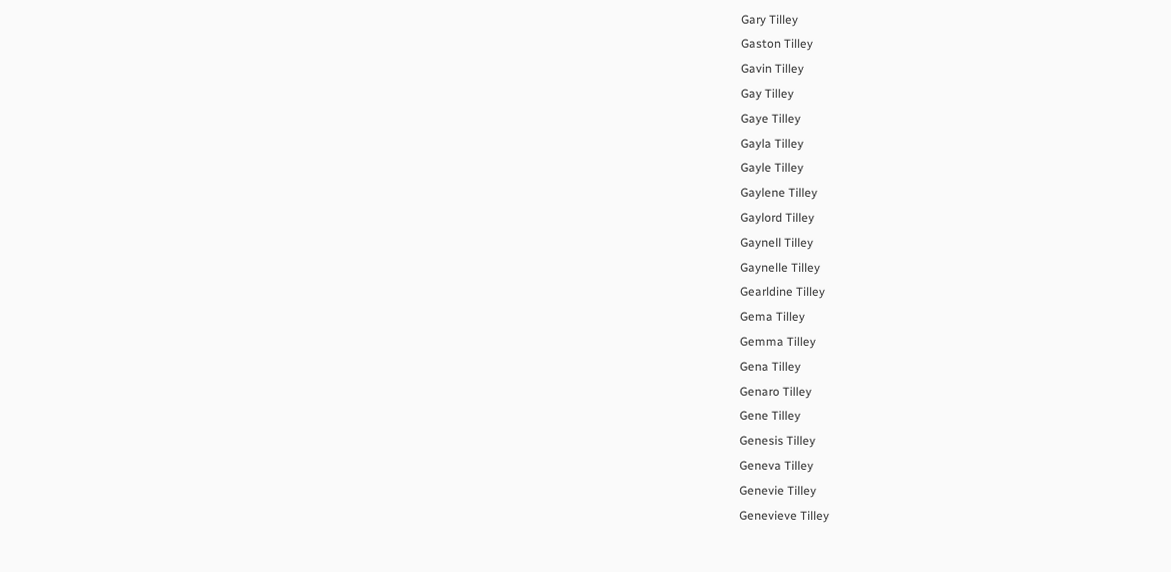Gary Tilley
Gaston Tilley
Gavin Tilley
Gay Tilley
Gaye Tilley
Gayla Tilley
Gayle Tilley
Gaylene Tilley
Gaylord Tilley
Gaynell Tilley
Gaynelle Tilley
Gearldine Tilley
Gema Tilley
Gemma Tilley
Gena Tilley
Genaro Tilley
Gene Tilley
Genesis Tilley
Geneva Tilley
Genevie Tilley
Genevieve Tilley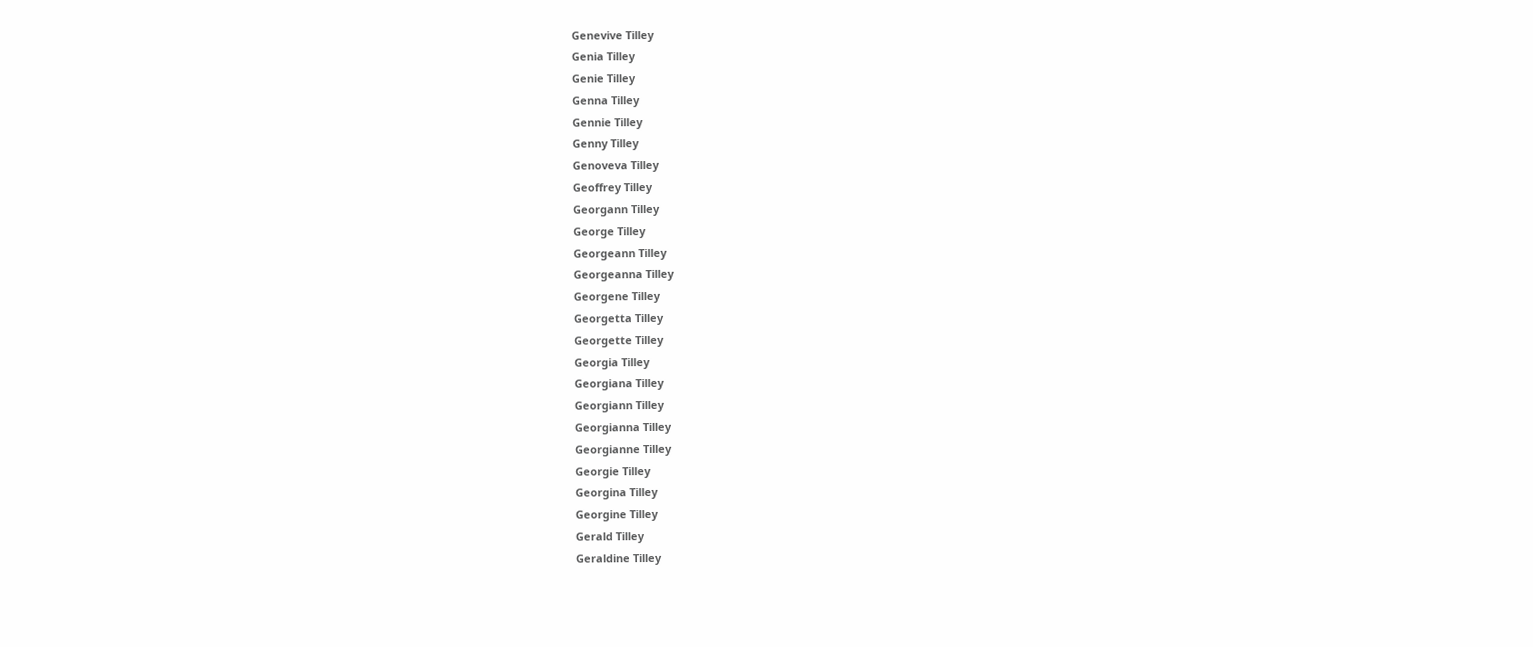Genevive Tilley
Genia Tilley
Genie Tilley
Genna Tilley
Gennie Tilley
Genny Tilley
Genoveva Tilley
Geoffrey Tilley
Georgann Tilley
George Tilley
Georgeann Tilley
Georgeanna Tilley
Georgene Tilley
Georgetta Tilley
Georgette Tilley
Georgia Tilley
Georgiana Tilley
Georgiann Tilley
Georgianna Tilley
Georgianne Tilley
Georgie Tilley
Georgina Tilley
Georgine Tilley
Gerald Tilley
Geraldine Tilley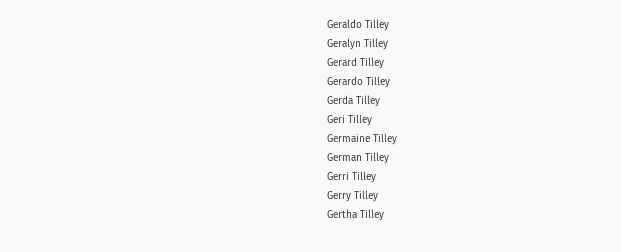Geraldo Tilley
Geralyn Tilley
Gerard Tilley
Gerardo Tilley
Gerda Tilley
Geri Tilley
Germaine Tilley
German Tilley
Gerri Tilley
Gerry Tilley
Gertha Tilley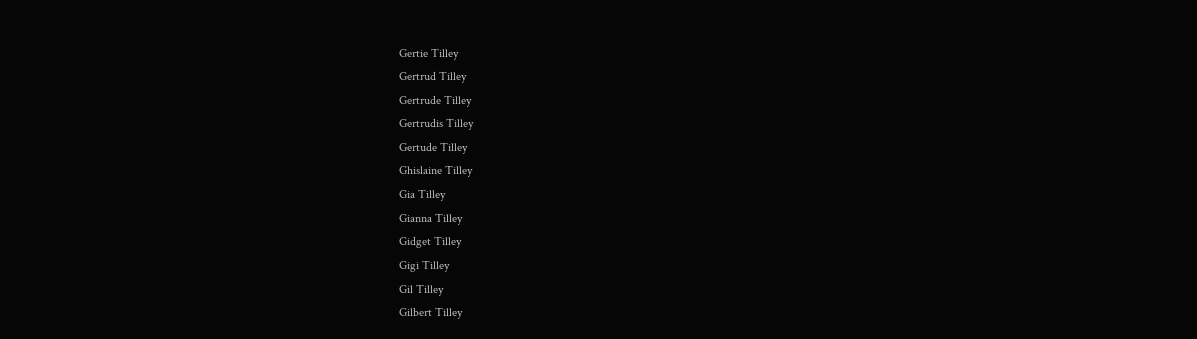Gertie Tilley
Gertrud Tilley
Gertrude Tilley
Gertrudis Tilley
Gertude Tilley
Ghislaine Tilley
Gia Tilley
Gianna Tilley
Gidget Tilley
Gigi Tilley
Gil Tilley
Gilbert Tilley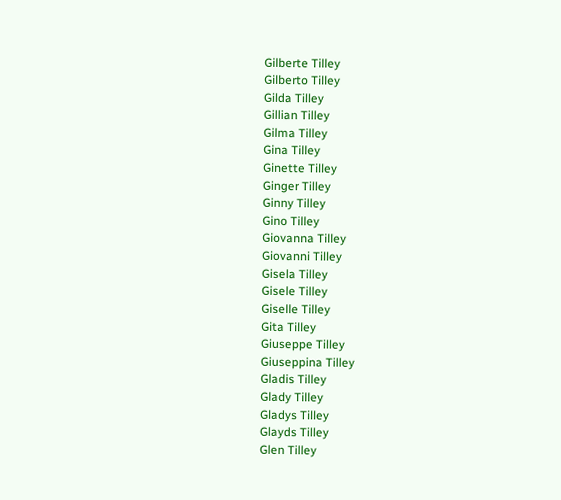Gilberte Tilley
Gilberto Tilley
Gilda Tilley
Gillian Tilley
Gilma Tilley
Gina Tilley
Ginette Tilley
Ginger Tilley
Ginny Tilley
Gino Tilley
Giovanna Tilley
Giovanni Tilley
Gisela Tilley
Gisele Tilley
Giselle Tilley
Gita Tilley
Giuseppe Tilley
Giuseppina Tilley
Gladis Tilley
Glady Tilley
Gladys Tilley
Glayds Tilley
Glen Tilley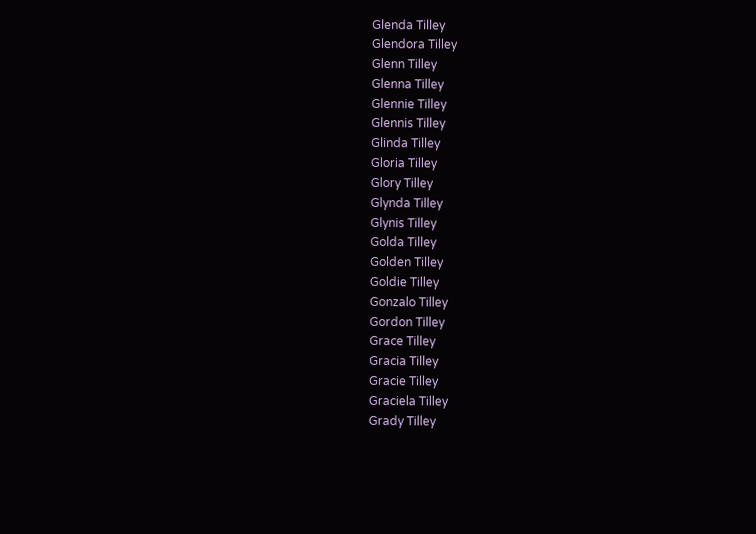Glenda Tilley
Glendora Tilley
Glenn Tilley
Glenna Tilley
Glennie Tilley
Glennis Tilley
Glinda Tilley
Gloria Tilley
Glory Tilley
Glynda Tilley
Glynis Tilley
Golda Tilley
Golden Tilley
Goldie Tilley
Gonzalo Tilley
Gordon Tilley
Grace Tilley
Gracia Tilley
Gracie Tilley
Graciela Tilley
Grady Tilley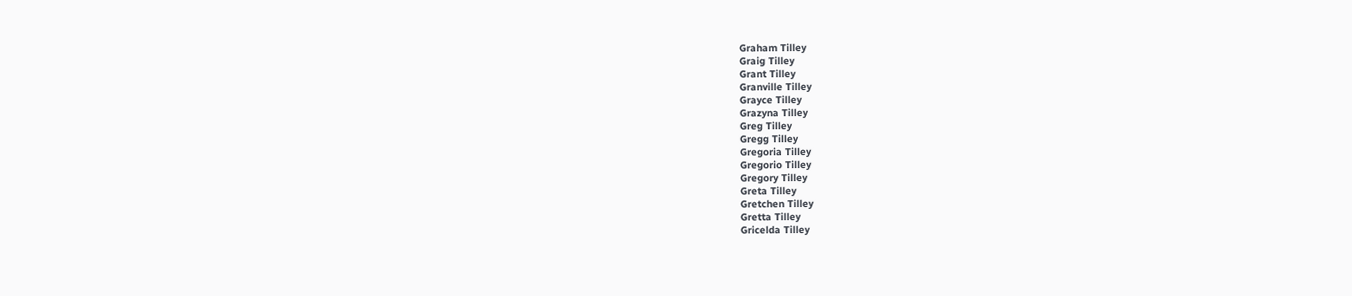Graham Tilley
Graig Tilley
Grant Tilley
Granville Tilley
Grayce Tilley
Grazyna Tilley
Greg Tilley
Gregg Tilley
Gregoria Tilley
Gregorio Tilley
Gregory Tilley
Greta Tilley
Gretchen Tilley
Gretta Tilley
Gricelda Tilley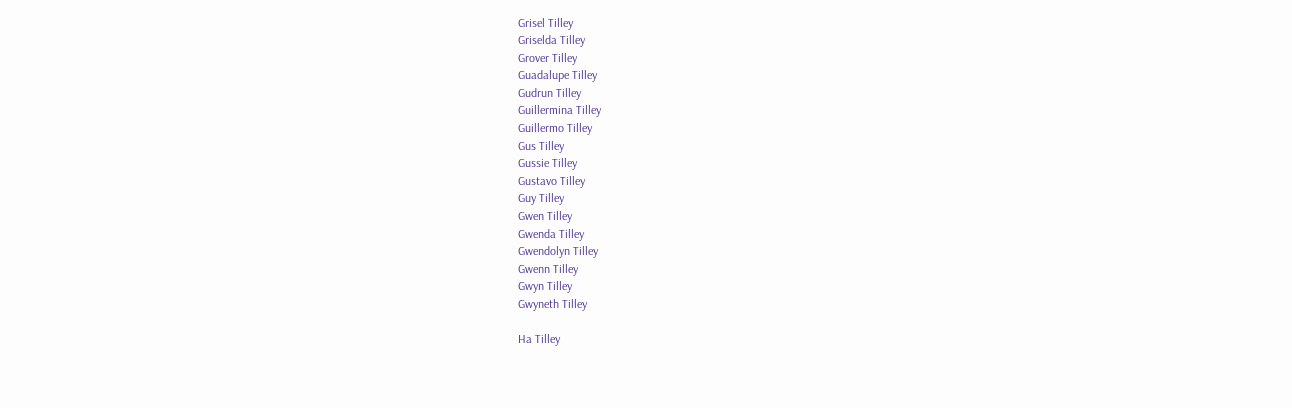Grisel Tilley
Griselda Tilley
Grover Tilley
Guadalupe Tilley
Gudrun Tilley
Guillermina Tilley
Guillermo Tilley
Gus Tilley
Gussie Tilley
Gustavo Tilley
Guy Tilley
Gwen Tilley
Gwenda Tilley
Gwendolyn Tilley
Gwenn Tilley
Gwyn Tilley
Gwyneth Tilley

Ha Tilley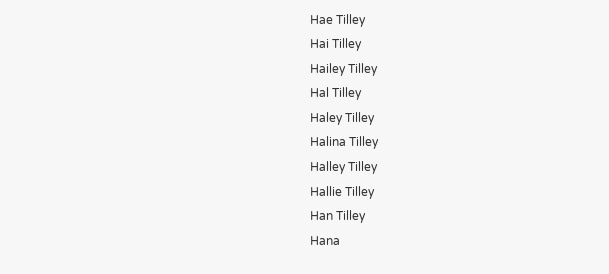Hae Tilley
Hai Tilley
Hailey Tilley
Hal Tilley
Haley Tilley
Halina Tilley
Halley Tilley
Hallie Tilley
Han Tilley
Hana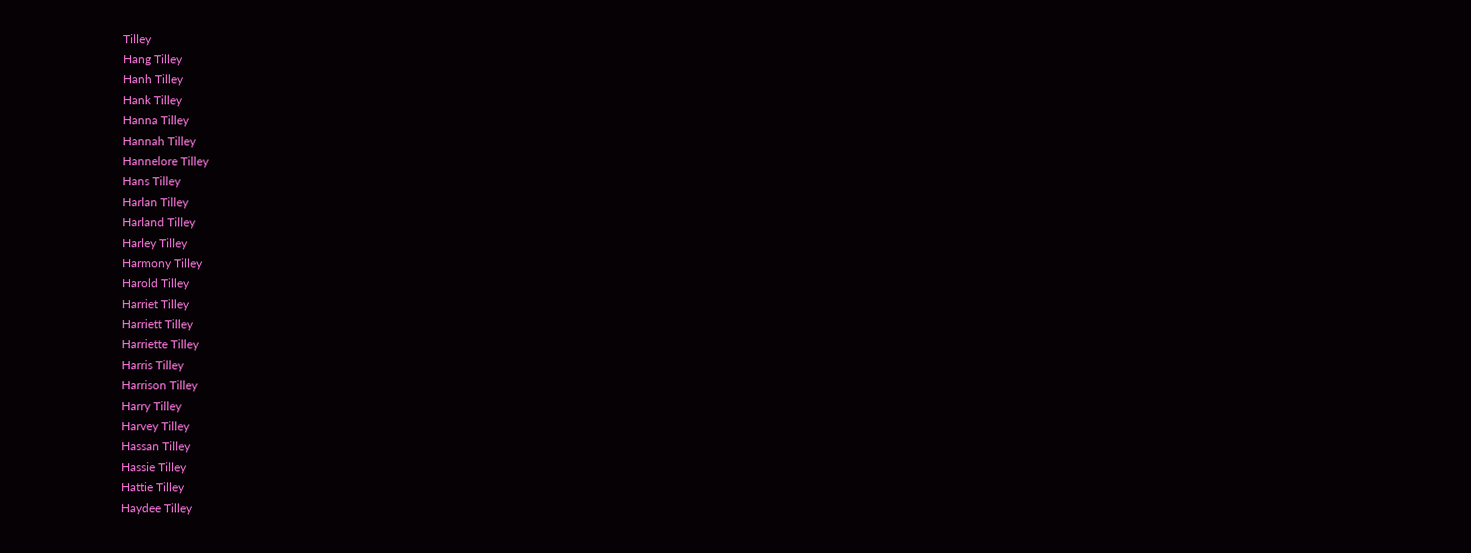Tilley
Hang Tilley
Hanh Tilley
Hank Tilley
Hanna Tilley
Hannah Tilley
Hannelore Tilley
Hans Tilley
Harlan Tilley
Harland Tilley
Harley Tilley
Harmony Tilley
Harold Tilley
Harriet Tilley
Harriett Tilley
Harriette Tilley
Harris Tilley
Harrison Tilley
Harry Tilley
Harvey Tilley
Hassan Tilley
Hassie Tilley
Hattie Tilley
Haydee Tilley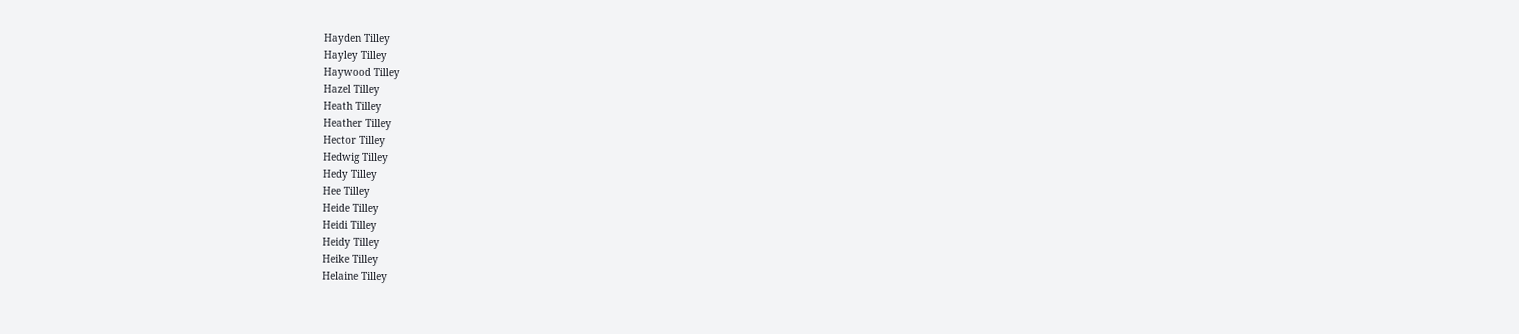Hayden Tilley
Hayley Tilley
Haywood Tilley
Hazel Tilley
Heath Tilley
Heather Tilley
Hector Tilley
Hedwig Tilley
Hedy Tilley
Hee Tilley
Heide Tilley
Heidi Tilley
Heidy Tilley
Heike Tilley
Helaine Tilley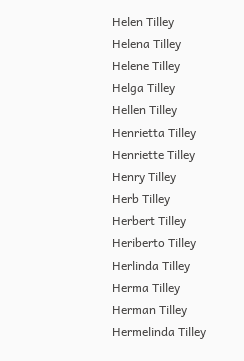Helen Tilley
Helena Tilley
Helene Tilley
Helga Tilley
Hellen Tilley
Henrietta Tilley
Henriette Tilley
Henry Tilley
Herb Tilley
Herbert Tilley
Heriberto Tilley
Herlinda Tilley
Herma Tilley
Herman Tilley
Hermelinda Tilley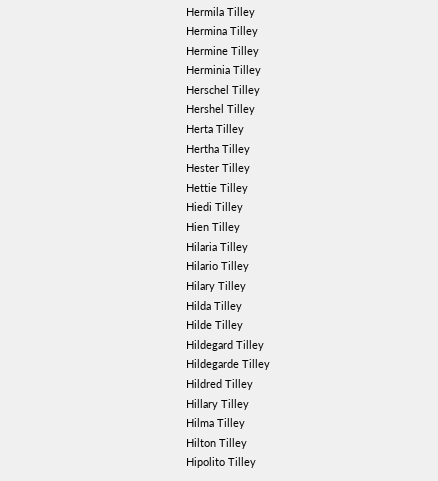Hermila Tilley
Hermina Tilley
Hermine Tilley
Herminia Tilley
Herschel Tilley
Hershel Tilley
Herta Tilley
Hertha Tilley
Hester Tilley
Hettie Tilley
Hiedi Tilley
Hien Tilley
Hilaria Tilley
Hilario Tilley
Hilary Tilley
Hilda Tilley
Hilde Tilley
Hildegard Tilley
Hildegarde Tilley
Hildred Tilley
Hillary Tilley
Hilma Tilley
Hilton Tilley
Hipolito Tilley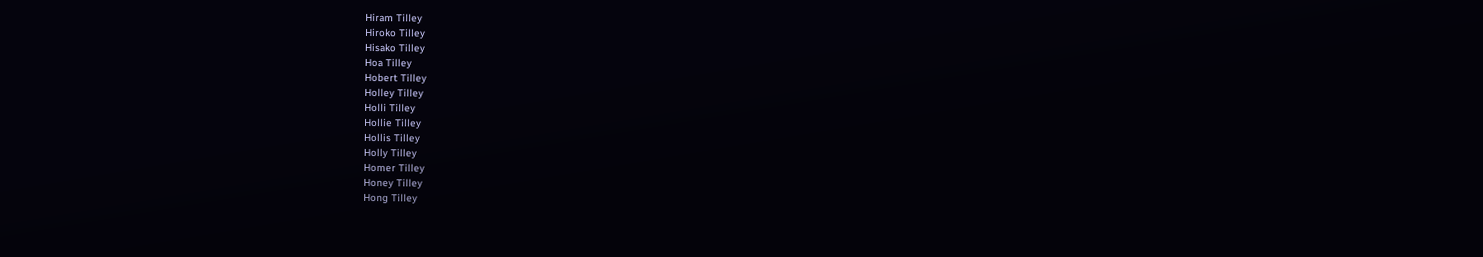Hiram Tilley
Hiroko Tilley
Hisako Tilley
Hoa Tilley
Hobert Tilley
Holley Tilley
Holli Tilley
Hollie Tilley
Hollis Tilley
Holly Tilley
Homer Tilley
Honey Tilley
Hong Tilley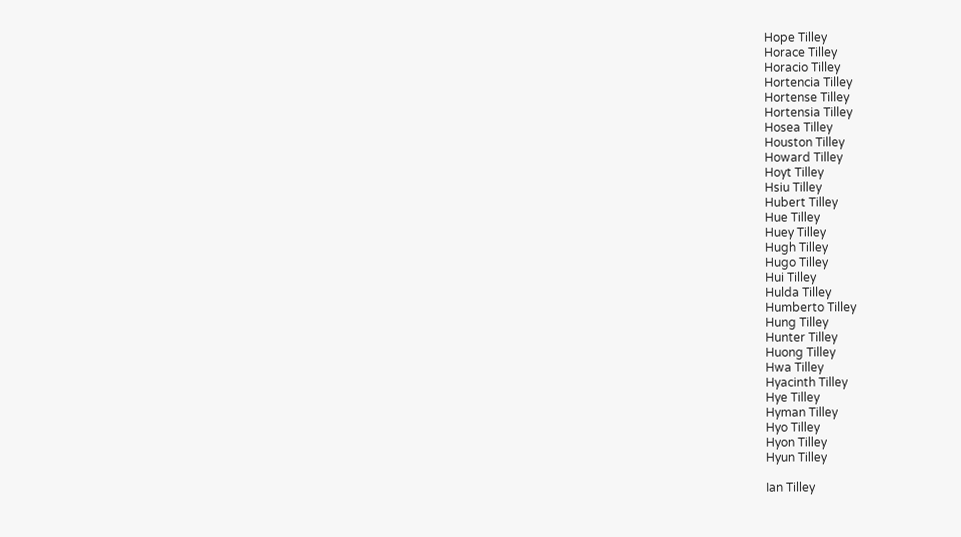Hope Tilley
Horace Tilley
Horacio Tilley
Hortencia Tilley
Hortense Tilley
Hortensia Tilley
Hosea Tilley
Houston Tilley
Howard Tilley
Hoyt Tilley
Hsiu Tilley
Hubert Tilley
Hue Tilley
Huey Tilley
Hugh Tilley
Hugo Tilley
Hui Tilley
Hulda Tilley
Humberto Tilley
Hung Tilley
Hunter Tilley
Huong Tilley
Hwa Tilley
Hyacinth Tilley
Hye Tilley
Hyman Tilley
Hyo Tilley
Hyon Tilley
Hyun Tilley

Ian Tilley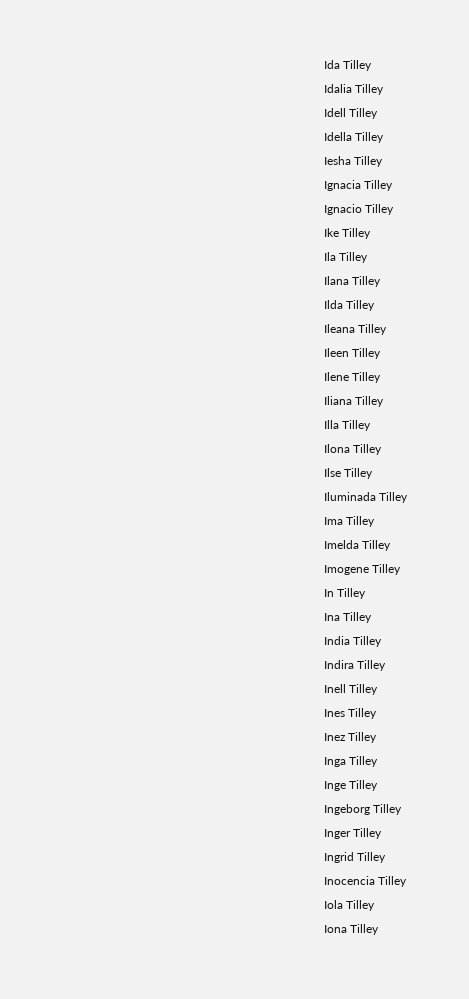Ida Tilley
Idalia Tilley
Idell Tilley
Idella Tilley
Iesha Tilley
Ignacia Tilley
Ignacio Tilley
Ike Tilley
Ila Tilley
Ilana Tilley
Ilda Tilley
Ileana Tilley
Ileen Tilley
Ilene Tilley
Iliana Tilley
Illa Tilley
Ilona Tilley
Ilse Tilley
Iluminada Tilley
Ima Tilley
Imelda Tilley
Imogene Tilley
In Tilley
Ina Tilley
India Tilley
Indira Tilley
Inell Tilley
Ines Tilley
Inez Tilley
Inga Tilley
Inge Tilley
Ingeborg Tilley
Inger Tilley
Ingrid Tilley
Inocencia Tilley
Iola Tilley
Iona Tilley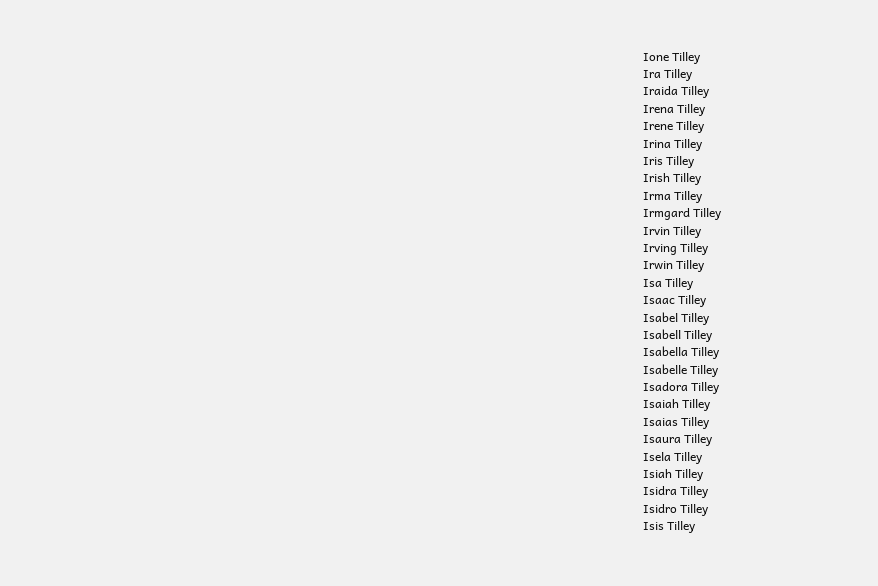Ione Tilley
Ira Tilley
Iraida Tilley
Irena Tilley
Irene Tilley
Irina Tilley
Iris Tilley
Irish Tilley
Irma Tilley
Irmgard Tilley
Irvin Tilley
Irving Tilley
Irwin Tilley
Isa Tilley
Isaac Tilley
Isabel Tilley
Isabell Tilley
Isabella Tilley
Isabelle Tilley
Isadora Tilley
Isaiah Tilley
Isaias Tilley
Isaura Tilley
Isela Tilley
Isiah Tilley
Isidra Tilley
Isidro Tilley
Isis Tilley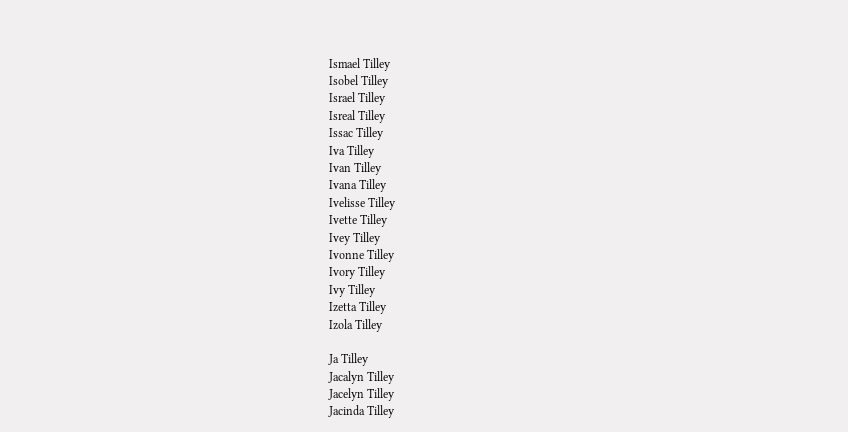Ismael Tilley
Isobel Tilley
Israel Tilley
Isreal Tilley
Issac Tilley
Iva Tilley
Ivan Tilley
Ivana Tilley
Ivelisse Tilley
Ivette Tilley
Ivey Tilley
Ivonne Tilley
Ivory Tilley
Ivy Tilley
Izetta Tilley
Izola Tilley

Ja Tilley
Jacalyn Tilley
Jacelyn Tilley
Jacinda Tilley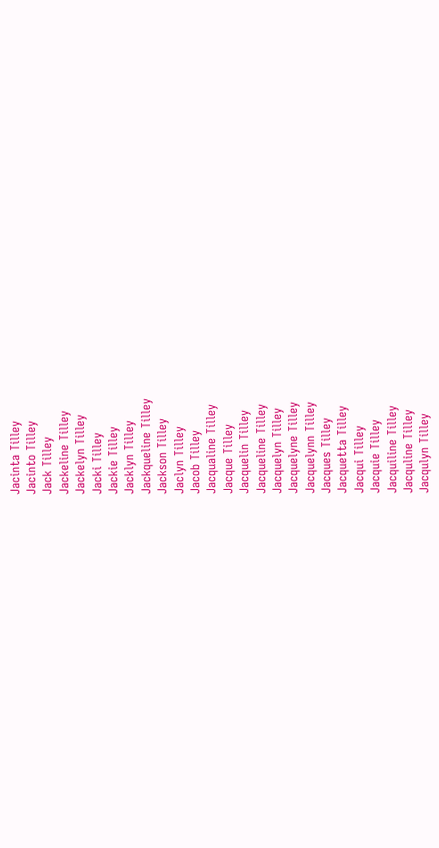Jacinta Tilley
Jacinto Tilley
Jack Tilley
Jackeline Tilley
Jackelyn Tilley
Jacki Tilley
Jackie Tilley
Jacklyn Tilley
Jackqueline Tilley
Jackson Tilley
Jaclyn Tilley
Jacob Tilley
Jacqualine Tilley
Jacque Tilley
Jacquelin Tilley
Jacqueline Tilley
Jacquelyn Tilley
Jacquelyne Tilley
Jacquelynn Tilley
Jacques Tilley
Jacquetta Tilley
Jacqui Tilley
Jacquie Tilley
Jacquiline Tilley
Jacquline Tilley
Jacqulyn Tilley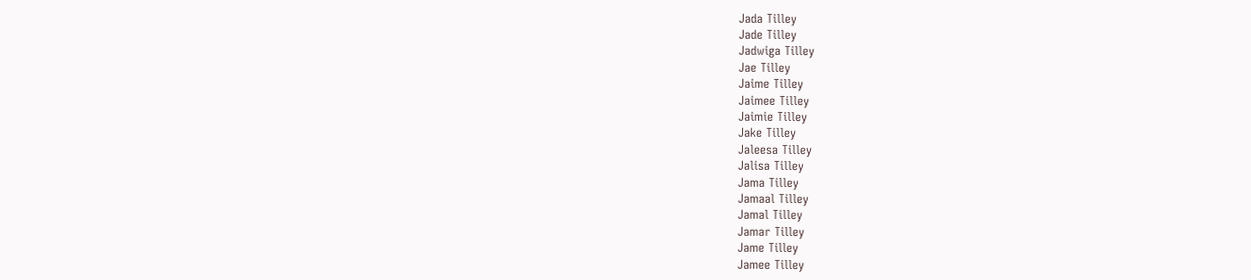Jada Tilley
Jade Tilley
Jadwiga Tilley
Jae Tilley
Jaime Tilley
Jaimee Tilley
Jaimie Tilley
Jake Tilley
Jaleesa Tilley
Jalisa Tilley
Jama Tilley
Jamaal Tilley
Jamal Tilley
Jamar Tilley
Jame Tilley
Jamee Tilley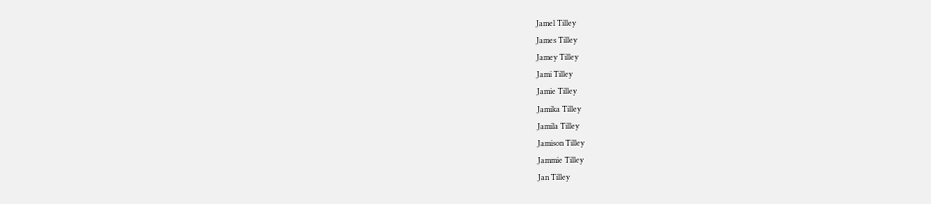Jamel Tilley
James Tilley
Jamey Tilley
Jami Tilley
Jamie Tilley
Jamika Tilley
Jamila Tilley
Jamison Tilley
Jammie Tilley
Jan Tilley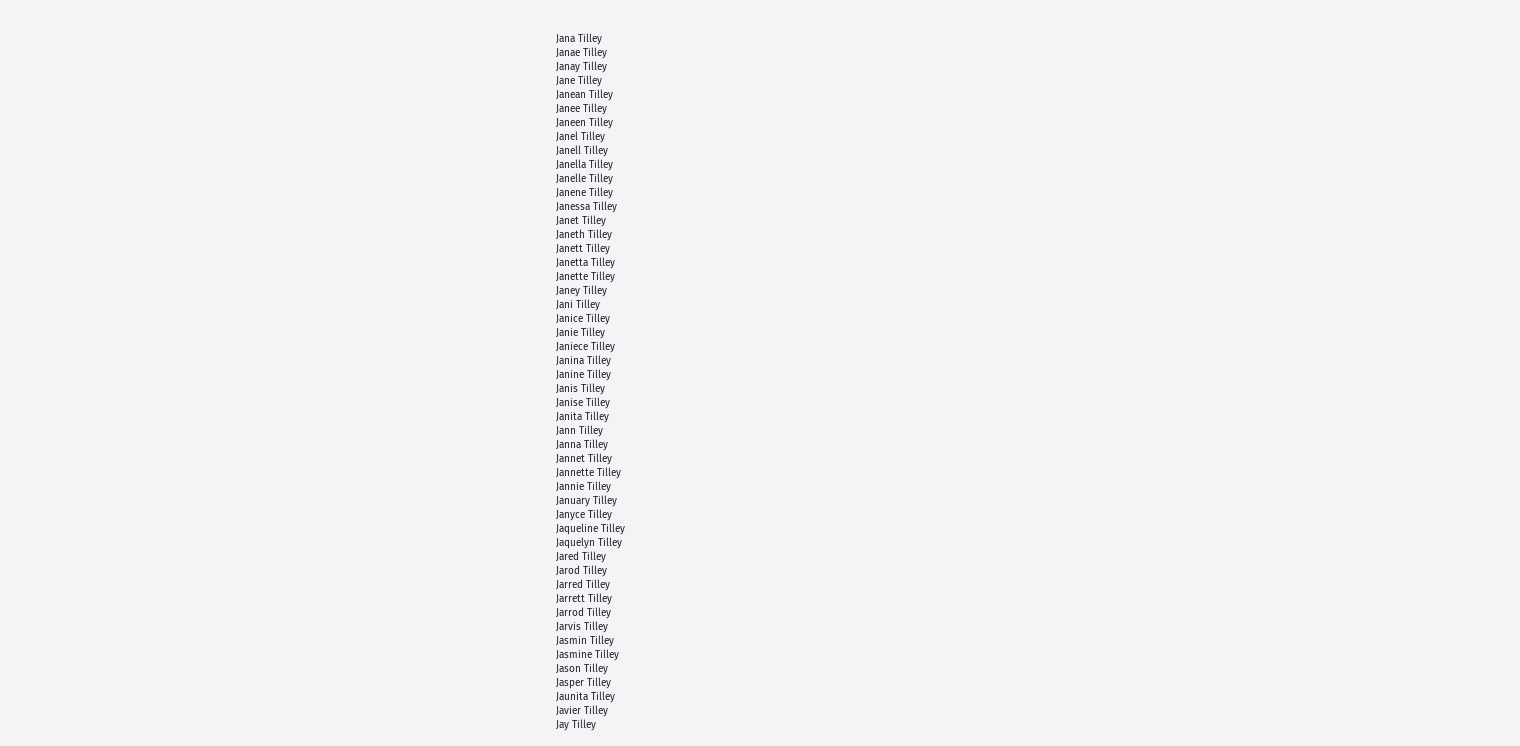Jana Tilley
Janae Tilley
Janay Tilley
Jane Tilley
Janean Tilley
Janee Tilley
Janeen Tilley
Janel Tilley
Janell Tilley
Janella Tilley
Janelle Tilley
Janene Tilley
Janessa Tilley
Janet Tilley
Janeth Tilley
Janett Tilley
Janetta Tilley
Janette Tilley
Janey Tilley
Jani Tilley
Janice Tilley
Janie Tilley
Janiece Tilley
Janina Tilley
Janine Tilley
Janis Tilley
Janise Tilley
Janita Tilley
Jann Tilley
Janna Tilley
Jannet Tilley
Jannette Tilley
Jannie Tilley
January Tilley
Janyce Tilley
Jaqueline Tilley
Jaquelyn Tilley
Jared Tilley
Jarod Tilley
Jarred Tilley
Jarrett Tilley
Jarrod Tilley
Jarvis Tilley
Jasmin Tilley
Jasmine Tilley
Jason Tilley
Jasper Tilley
Jaunita Tilley
Javier Tilley
Jay Tilley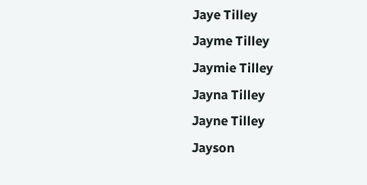Jaye Tilley
Jayme Tilley
Jaymie Tilley
Jayna Tilley
Jayne Tilley
Jayson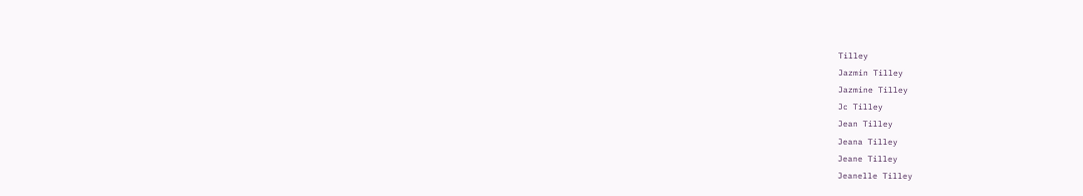Tilley
Jazmin Tilley
Jazmine Tilley
Jc Tilley
Jean Tilley
Jeana Tilley
Jeane Tilley
Jeanelle Tilley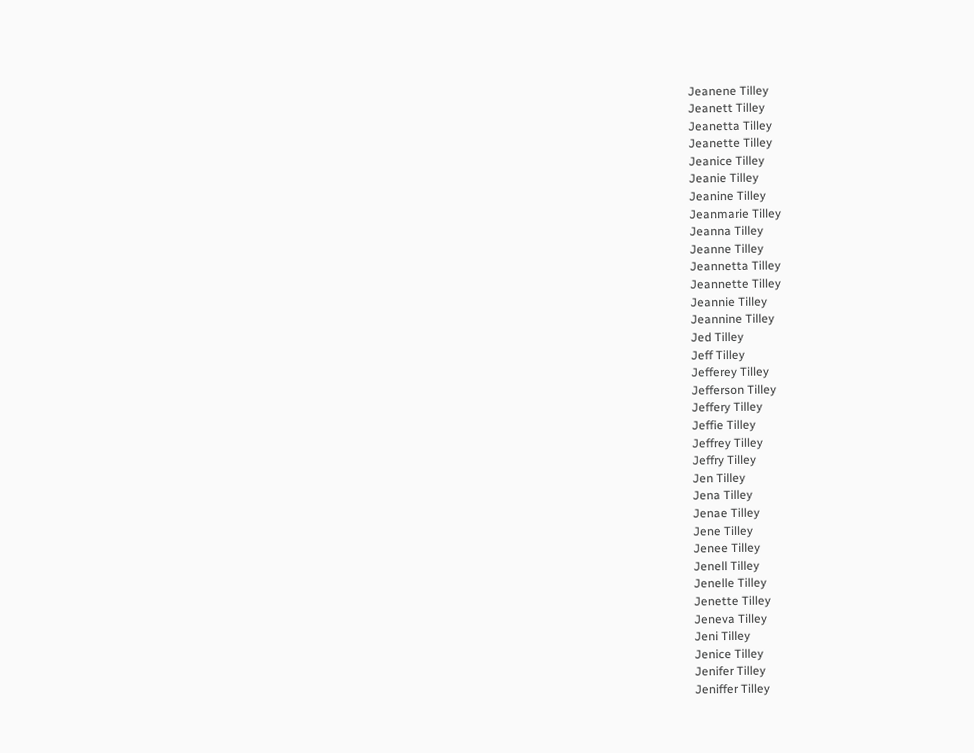Jeanene Tilley
Jeanett Tilley
Jeanetta Tilley
Jeanette Tilley
Jeanice Tilley
Jeanie Tilley
Jeanine Tilley
Jeanmarie Tilley
Jeanna Tilley
Jeanne Tilley
Jeannetta Tilley
Jeannette Tilley
Jeannie Tilley
Jeannine Tilley
Jed Tilley
Jeff Tilley
Jefferey Tilley
Jefferson Tilley
Jeffery Tilley
Jeffie Tilley
Jeffrey Tilley
Jeffry Tilley
Jen Tilley
Jena Tilley
Jenae Tilley
Jene Tilley
Jenee Tilley
Jenell Tilley
Jenelle Tilley
Jenette Tilley
Jeneva Tilley
Jeni Tilley
Jenice Tilley
Jenifer Tilley
Jeniffer Tilley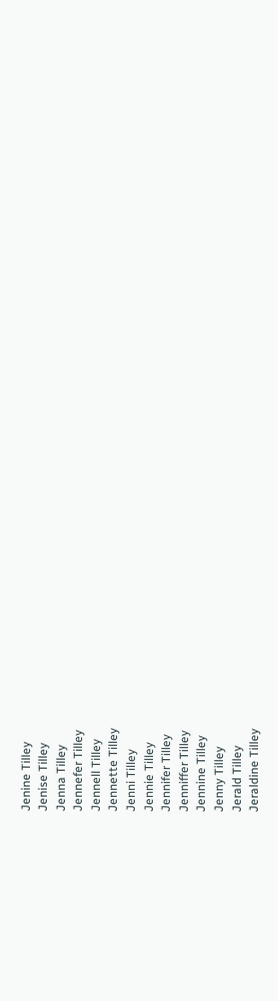Jenine Tilley
Jenise Tilley
Jenna Tilley
Jennefer Tilley
Jennell Tilley
Jennette Tilley
Jenni Tilley
Jennie Tilley
Jennifer Tilley
Jenniffer Tilley
Jennine Tilley
Jenny Tilley
Jerald Tilley
Jeraldine Tilley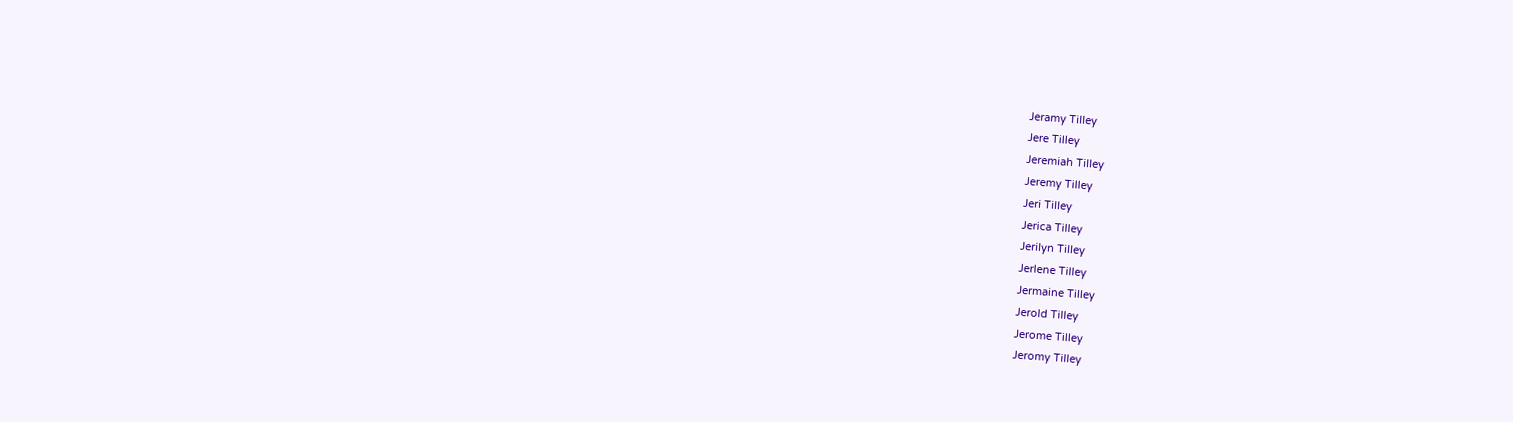Jeramy Tilley
Jere Tilley
Jeremiah Tilley
Jeremy Tilley
Jeri Tilley
Jerica Tilley
Jerilyn Tilley
Jerlene Tilley
Jermaine Tilley
Jerold Tilley
Jerome Tilley
Jeromy Tilley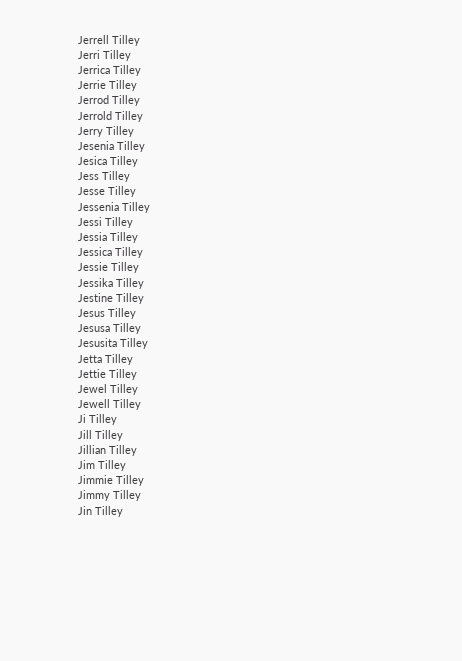Jerrell Tilley
Jerri Tilley
Jerrica Tilley
Jerrie Tilley
Jerrod Tilley
Jerrold Tilley
Jerry Tilley
Jesenia Tilley
Jesica Tilley
Jess Tilley
Jesse Tilley
Jessenia Tilley
Jessi Tilley
Jessia Tilley
Jessica Tilley
Jessie Tilley
Jessika Tilley
Jestine Tilley
Jesus Tilley
Jesusa Tilley
Jesusita Tilley
Jetta Tilley
Jettie Tilley
Jewel Tilley
Jewell Tilley
Ji Tilley
Jill Tilley
Jillian Tilley
Jim Tilley
Jimmie Tilley
Jimmy Tilley
Jin Tilley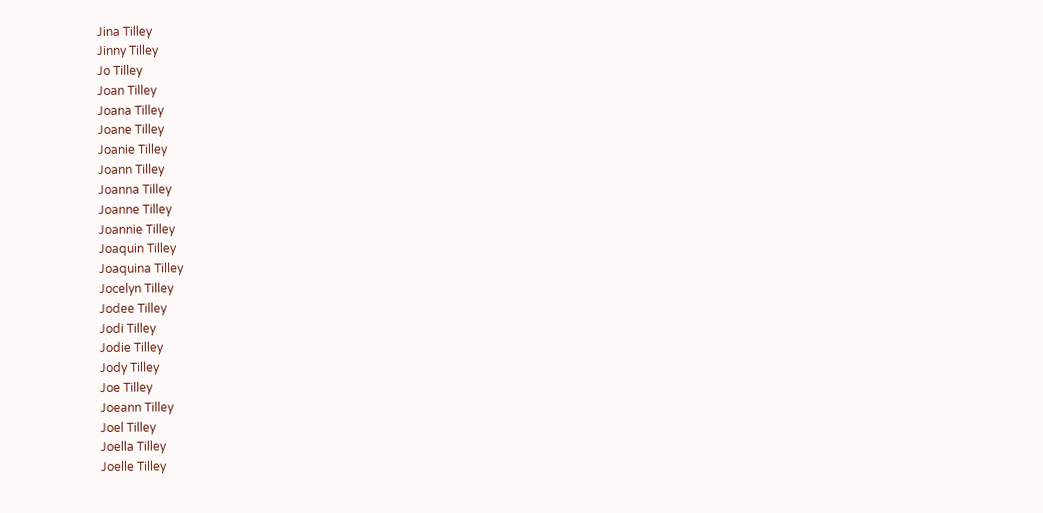Jina Tilley
Jinny Tilley
Jo Tilley
Joan Tilley
Joana Tilley
Joane Tilley
Joanie Tilley
Joann Tilley
Joanna Tilley
Joanne Tilley
Joannie Tilley
Joaquin Tilley
Joaquina Tilley
Jocelyn Tilley
Jodee Tilley
Jodi Tilley
Jodie Tilley
Jody Tilley
Joe Tilley
Joeann Tilley
Joel Tilley
Joella Tilley
Joelle Tilley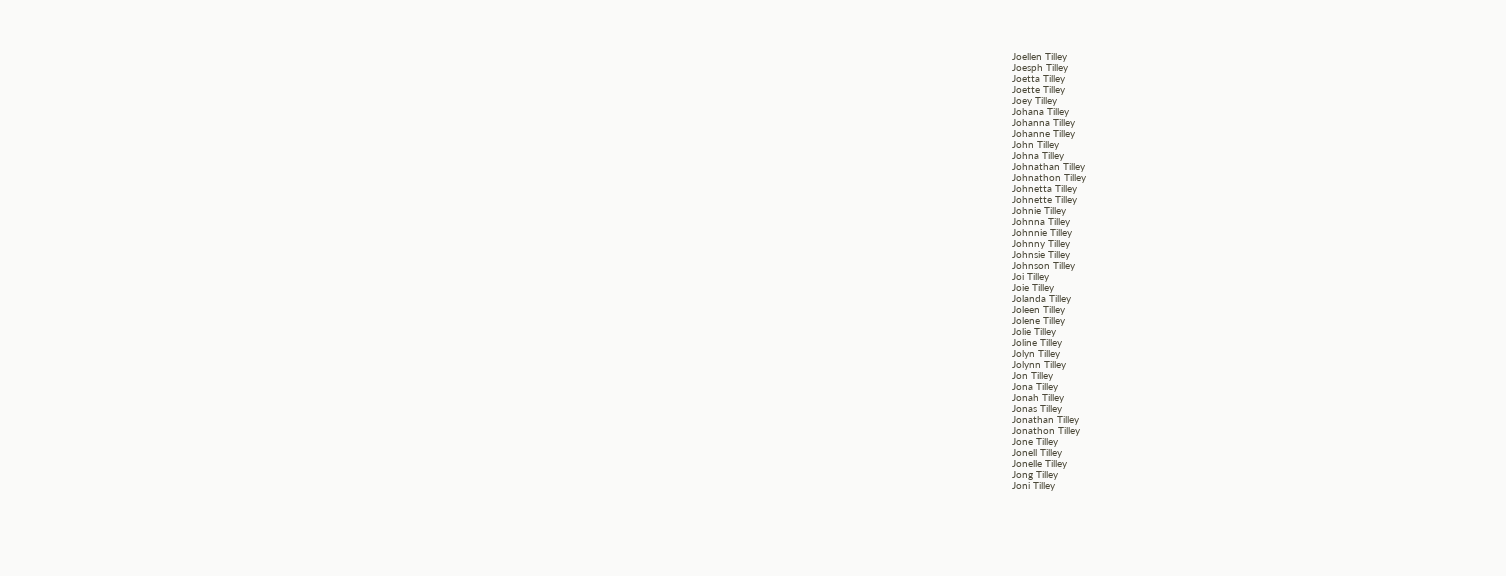Joellen Tilley
Joesph Tilley
Joetta Tilley
Joette Tilley
Joey Tilley
Johana Tilley
Johanna Tilley
Johanne Tilley
John Tilley
Johna Tilley
Johnathan Tilley
Johnathon Tilley
Johnetta Tilley
Johnette Tilley
Johnie Tilley
Johnna Tilley
Johnnie Tilley
Johnny Tilley
Johnsie Tilley
Johnson Tilley
Joi Tilley
Joie Tilley
Jolanda Tilley
Joleen Tilley
Jolene Tilley
Jolie Tilley
Joline Tilley
Jolyn Tilley
Jolynn Tilley
Jon Tilley
Jona Tilley
Jonah Tilley
Jonas Tilley
Jonathan Tilley
Jonathon Tilley
Jone Tilley
Jonell Tilley
Jonelle Tilley
Jong Tilley
Joni Tilley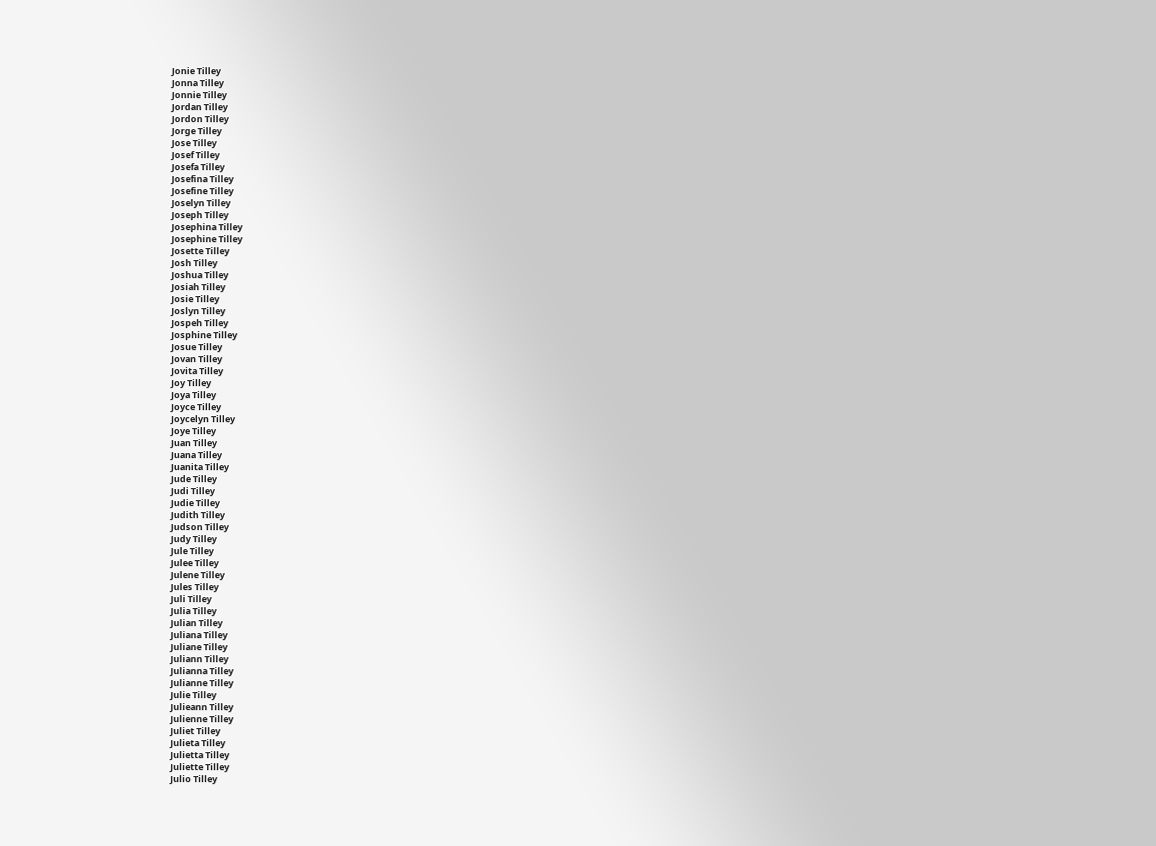Jonie Tilley
Jonna Tilley
Jonnie Tilley
Jordan Tilley
Jordon Tilley
Jorge Tilley
Jose Tilley
Josef Tilley
Josefa Tilley
Josefina Tilley
Josefine Tilley
Joselyn Tilley
Joseph Tilley
Josephina Tilley
Josephine Tilley
Josette Tilley
Josh Tilley
Joshua Tilley
Josiah Tilley
Josie Tilley
Joslyn Tilley
Jospeh Tilley
Josphine Tilley
Josue Tilley
Jovan Tilley
Jovita Tilley
Joy Tilley
Joya Tilley
Joyce Tilley
Joycelyn Tilley
Joye Tilley
Juan Tilley
Juana Tilley
Juanita Tilley
Jude Tilley
Judi Tilley
Judie Tilley
Judith Tilley
Judson Tilley
Judy Tilley
Jule Tilley
Julee Tilley
Julene Tilley
Jules Tilley
Juli Tilley
Julia Tilley
Julian Tilley
Juliana Tilley
Juliane Tilley
Juliann Tilley
Julianna Tilley
Julianne Tilley
Julie Tilley
Julieann Tilley
Julienne Tilley
Juliet Tilley
Julieta Tilley
Julietta Tilley
Juliette Tilley
Julio Tilley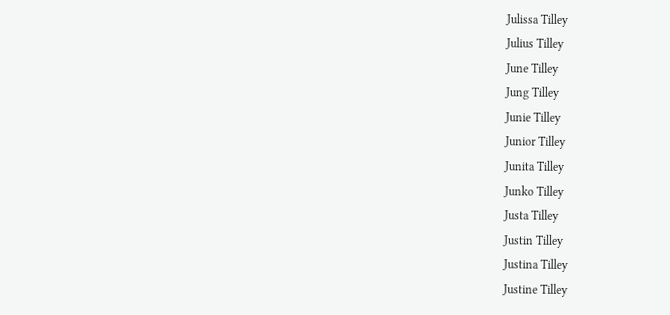Julissa Tilley
Julius Tilley
June Tilley
Jung Tilley
Junie Tilley
Junior Tilley
Junita Tilley
Junko Tilley
Justa Tilley
Justin Tilley
Justina Tilley
Justine Tilley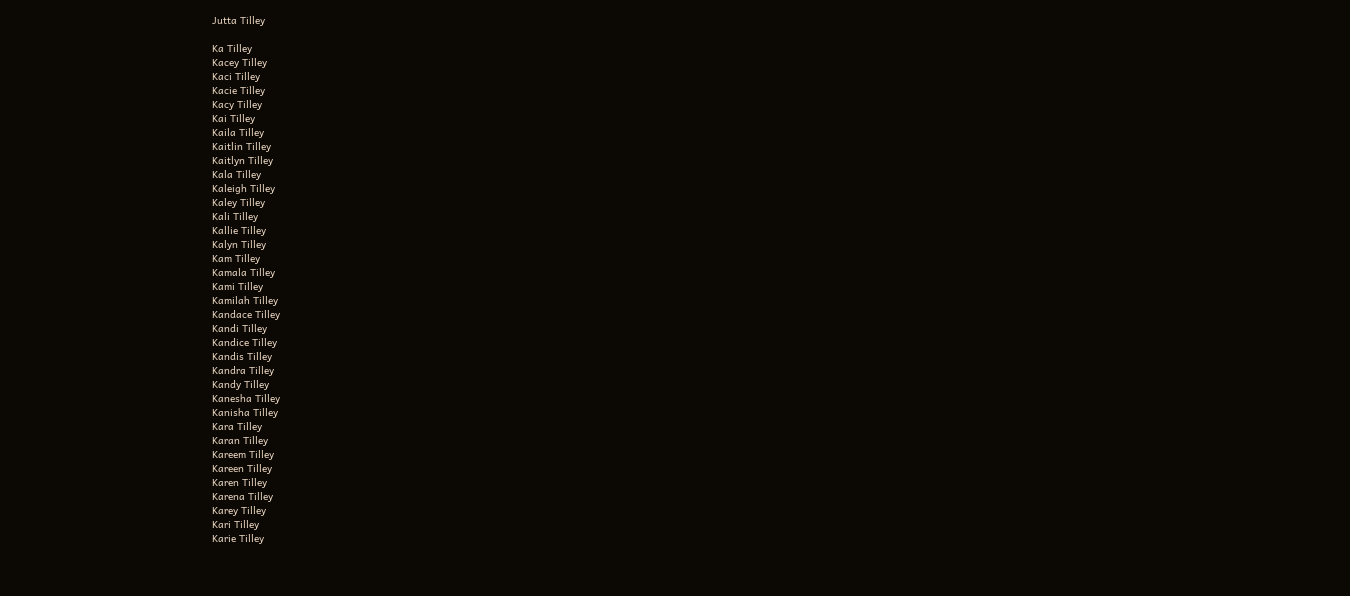Jutta Tilley

Ka Tilley
Kacey Tilley
Kaci Tilley
Kacie Tilley
Kacy Tilley
Kai Tilley
Kaila Tilley
Kaitlin Tilley
Kaitlyn Tilley
Kala Tilley
Kaleigh Tilley
Kaley Tilley
Kali Tilley
Kallie Tilley
Kalyn Tilley
Kam Tilley
Kamala Tilley
Kami Tilley
Kamilah Tilley
Kandace Tilley
Kandi Tilley
Kandice Tilley
Kandis Tilley
Kandra Tilley
Kandy Tilley
Kanesha Tilley
Kanisha Tilley
Kara Tilley
Karan Tilley
Kareem Tilley
Kareen Tilley
Karen Tilley
Karena Tilley
Karey Tilley
Kari Tilley
Karie Tilley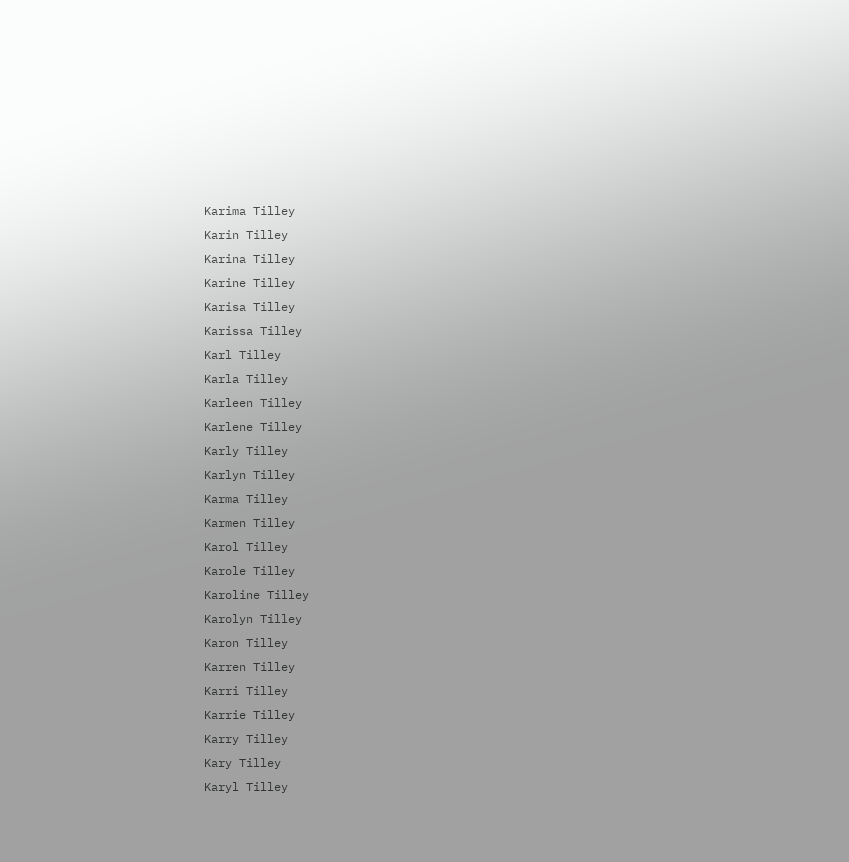Karima Tilley
Karin Tilley
Karina Tilley
Karine Tilley
Karisa Tilley
Karissa Tilley
Karl Tilley
Karla Tilley
Karleen Tilley
Karlene Tilley
Karly Tilley
Karlyn Tilley
Karma Tilley
Karmen Tilley
Karol Tilley
Karole Tilley
Karoline Tilley
Karolyn Tilley
Karon Tilley
Karren Tilley
Karri Tilley
Karrie Tilley
Karry Tilley
Kary Tilley
Karyl Tilley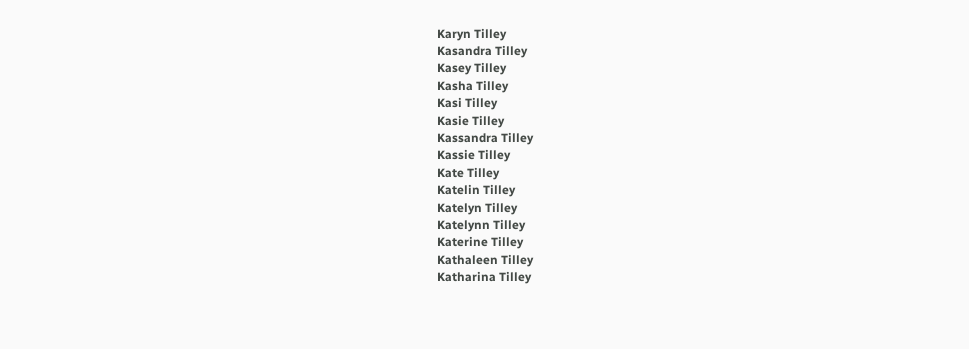Karyn Tilley
Kasandra Tilley
Kasey Tilley
Kasha Tilley
Kasi Tilley
Kasie Tilley
Kassandra Tilley
Kassie Tilley
Kate Tilley
Katelin Tilley
Katelyn Tilley
Katelynn Tilley
Katerine Tilley
Kathaleen Tilley
Katharina Tilley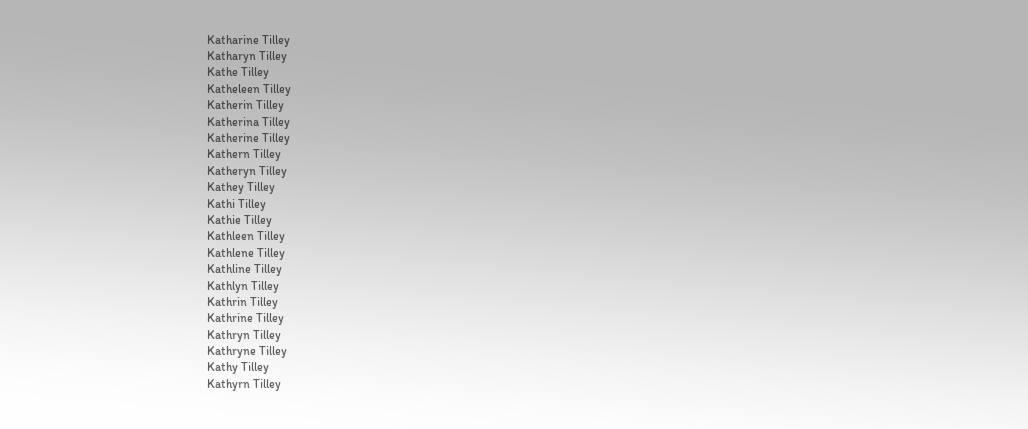Katharine Tilley
Katharyn Tilley
Kathe Tilley
Katheleen Tilley
Katherin Tilley
Katherina Tilley
Katherine Tilley
Kathern Tilley
Katheryn Tilley
Kathey Tilley
Kathi Tilley
Kathie Tilley
Kathleen Tilley
Kathlene Tilley
Kathline Tilley
Kathlyn Tilley
Kathrin Tilley
Kathrine Tilley
Kathryn Tilley
Kathryne Tilley
Kathy Tilley
Kathyrn Tilley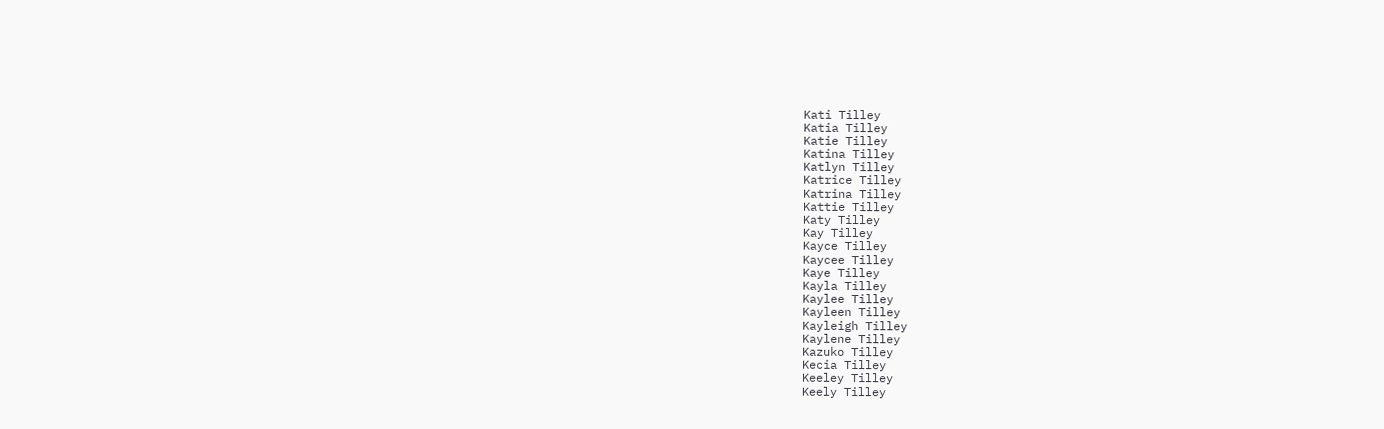Kati Tilley
Katia Tilley
Katie Tilley
Katina Tilley
Katlyn Tilley
Katrice Tilley
Katrina Tilley
Kattie Tilley
Katy Tilley
Kay Tilley
Kayce Tilley
Kaycee Tilley
Kaye Tilley
Kayla Tilley
Kaylee Tilley
Kayleen Tilley
Kayleigh Tilley
Kaylene Tilley
Kazuko Tilley
Kecia Tilley
Keeley Tilley
Keely Tilley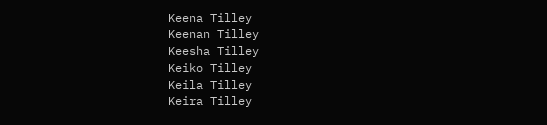Keena Tilley
Keenan Tilley
Keesha Tilley
Keiko Tilley
Keila Tilley
Keira Tilley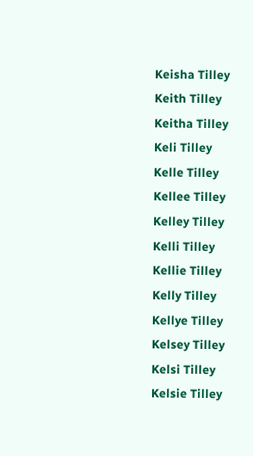Keisha Tilley
Keith Tilley
Keitha Tilley
Keli Tilley
Kelle Tilley
Kellee Tilley
Kelley Tilley
Kelli Tilley
Kellie Tilley
Kelly Tilley
Kellye Tilley
Kelsey Tilley
Kelsi Tilley
Kelsie Tilley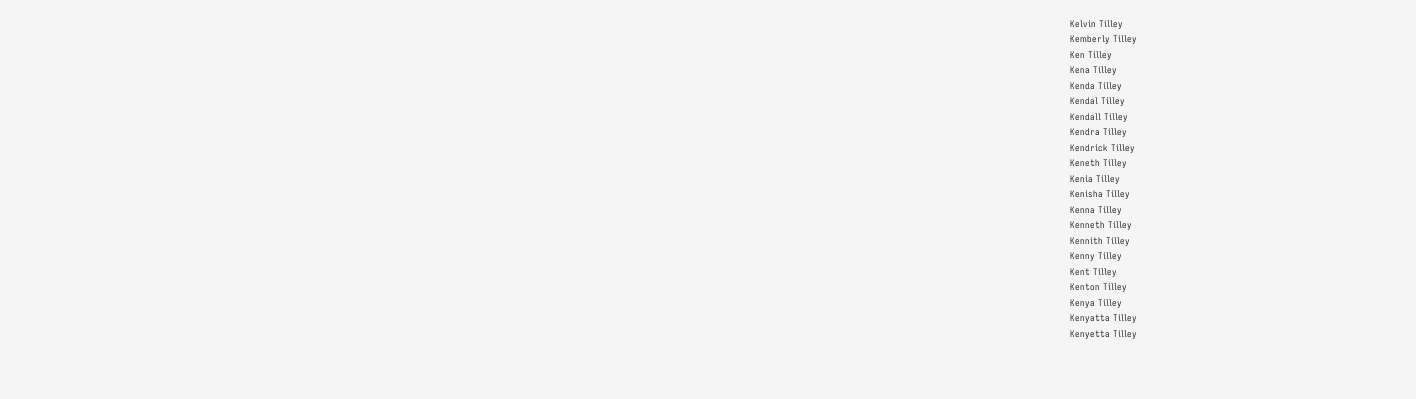Kelvin Tilley
Kemberly Tilley
Ken Tilley
Kena Tilley
Kenda Tilley
Kendal Tilley
Kendall Tilley
Kendra Tilley
Kendrick Tilley
Keneth Tilley
Kenia Tilley
Kenisha Tilley
Kenna Tilley
Kenneth Tilley
Kennith Tilley
Kenny Tilley
Kent Tilley
Kenton Tilley
Kenya Tilley
Kenyatta Tilley
Kenyetta Tilley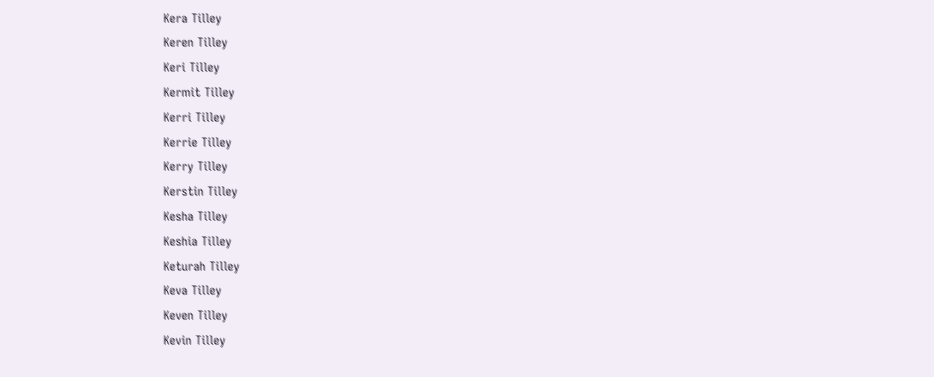Kera Tilley
Keren Tilley
Keri Tilley
Kermit Tilley
Kerri Tilley
Kerrie Tilley
Kerry Tilley
Kerstin Tilley
Kesha Tilley
Keshia Tilley
Keturah Tilley
Keva Tilley
Keven Tilley
Kevin Tilley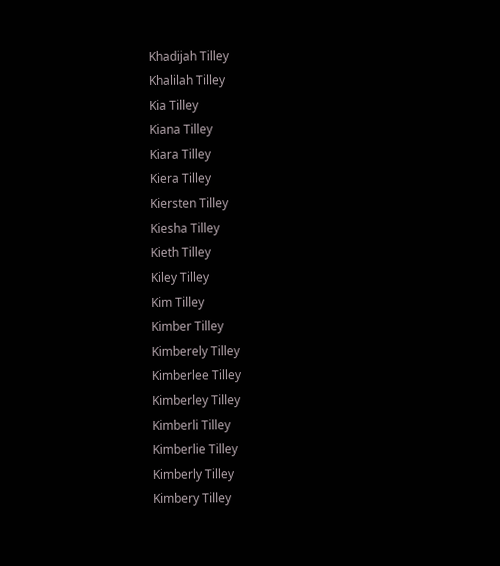Khadijah Tilley
Khalilah Tilley
Kia Tilley
Kiana Tilley
Kiara Tilley
Kiera Tilley
Kiersten Tilley
Kiesha Tilley
Kieth Tilley
Kiley Tilley
Kim Tilley
Kimber Tilley
Kimberely Tilley
Kimberlee Tilley
Kimberley Tilley
Kimberli Tilley
Kimberlie Tilley
Kimberly Tilley
Kimbery Tilley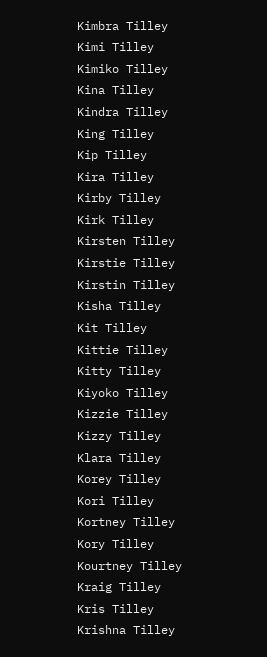Kimbra Tilley
Kimi Tilley
Kimiko Tilley
Kina Tilley
Kindra Tilley
King Tilley
Kip Tilley
Kira Tilley
Kirby Tilley
Kirk Tilley
Kirsten Tilley
Kirstie Tilley
Kirstin Tilley
Kisha Tilley
Kit Tilley
Kittie Tilley
Kitty Tilley
Kiyoko Tilley
Kizzie Tilley
Kizzy Tilley
Klara Tilley
Korey Tilley
Kori Tilley
Kortney Tilley
Kory Tilley
Kourtney Tilley
Kraig Tilley
Kris Tilley
Krishna Tilley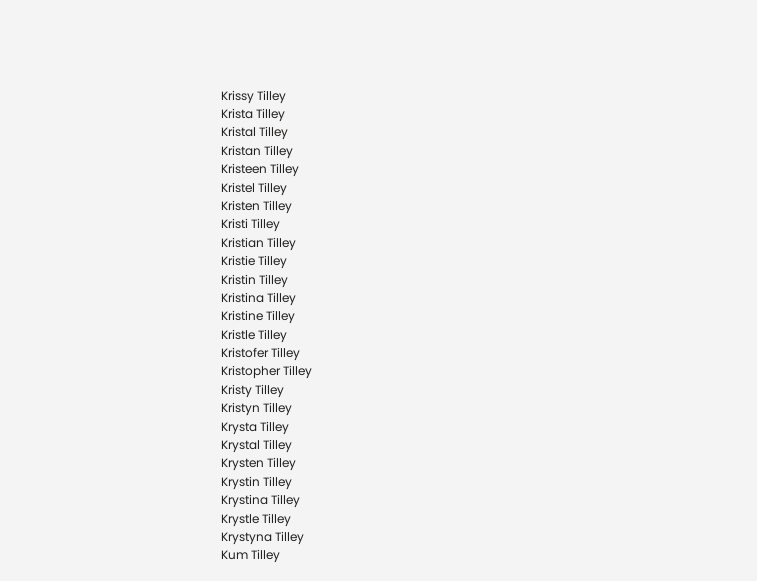Krissy Tilley
Krista Tilley
Kristal Tilley
Kristan Tilley
Kristeen Tilley
Kristel Tilley
Kristen Tilley
Kristi Tilley
Kristian Tilley
Kristie Tilley
Kristin Tilley
Kristina Tilley
Kristine Tilley
Kristle Tilley
Kristofer Tilley
Kristopher Tilley
Kristy Tilley
Kristyn Tilley
Krysta Tilley
Krystal Tilley
Krysten Tilley
Krystin Tilley
Krystina Tilley
Krystle Tilley
Krystyna Tilley
Kum Tilley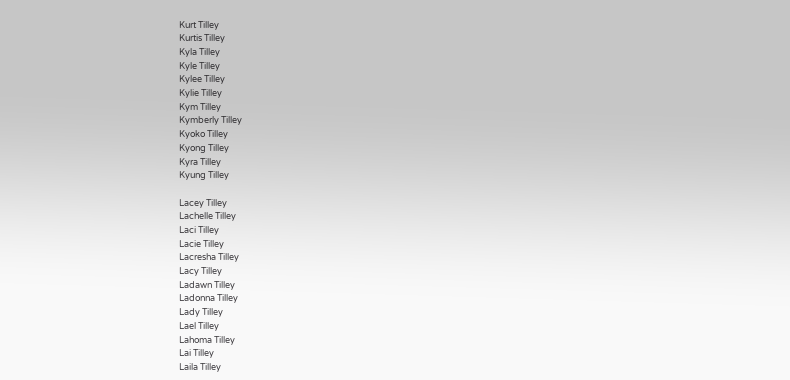Kurt Tilley
Kurtis Tilley
Kyla Tilley
Kyle Tilley
Kylee Tilley
Kylie Tilley
Kym Tilley
Kymberly Tilley
Kyoko Tilley
Kyong Tilley
Kyra Tilley
Kyung Tilley

Lacey Tilley
Lachelle Tilley
Laci Tilley
Lacie Tilley
Lacresha Tilley
Lacy Tilley
Ladawn Tilley
Ladonna Tilley
Lady Tilley
Lael Tilley
Lahoma Tilley
Lai Tilley
Laila Tilley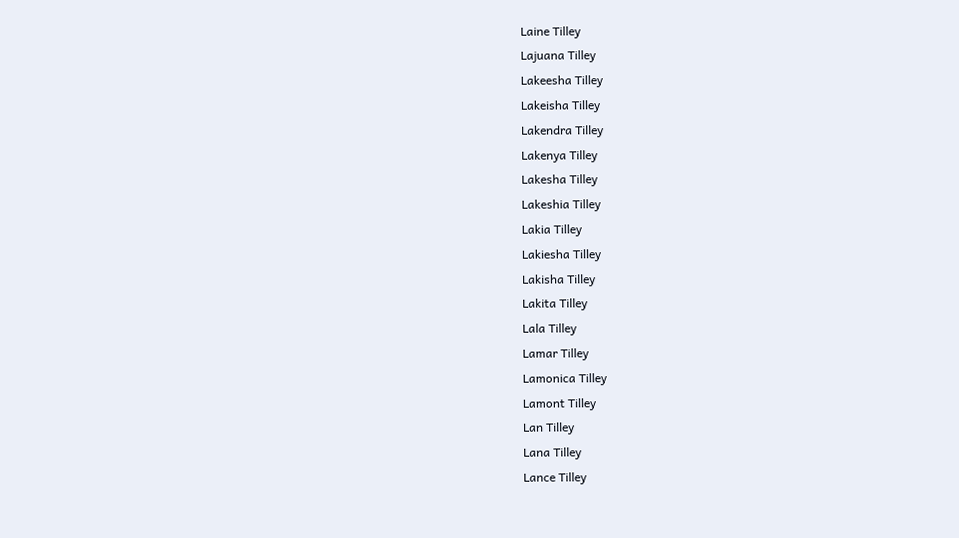Laine Tilley
Lajuana Tilley
Lakeesha Tilley
Lakeisha Tilley
Lakendra Tilley
Lakenya Tilley
Lakesha Tilley
Lakeshia Tilley
Lakia Tilley
Lakiesha Tilley
Lakisha Tilley
Lakita Tilley
Lala Tilley
Lamar Tilley
Lamonica Tilley
Lamont Tilley
Lan Tilley
Lana Tilley
Lance Tilley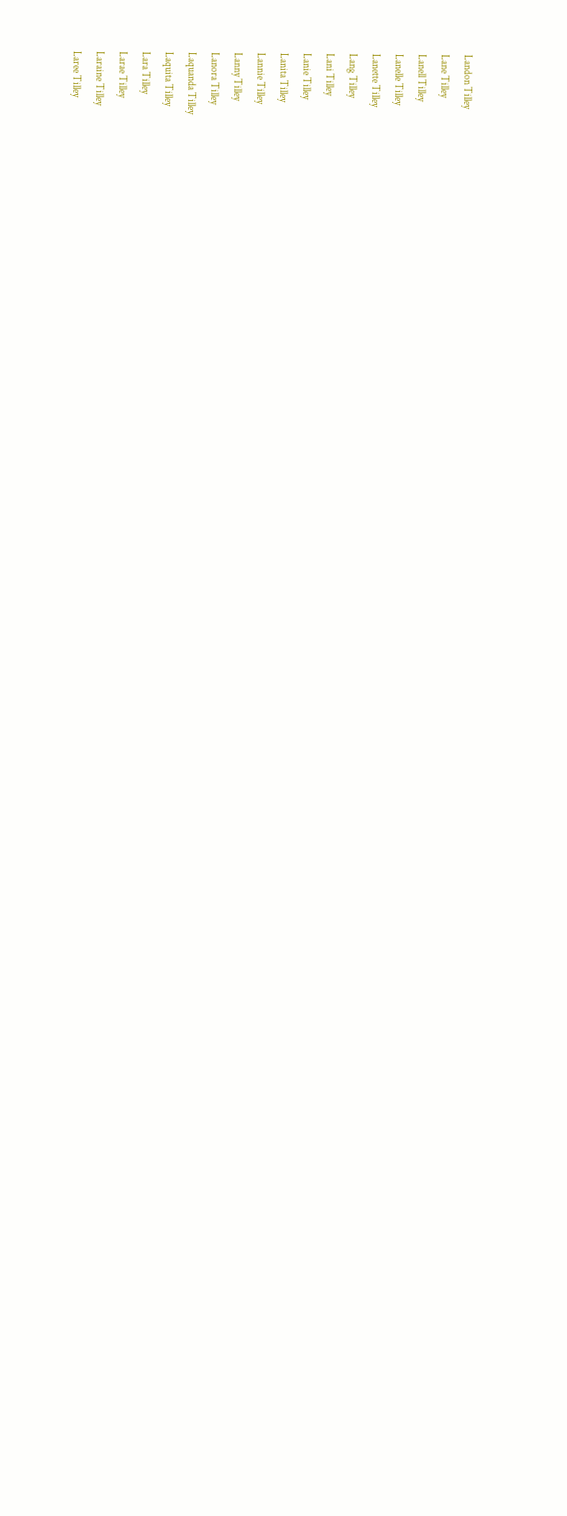Landon Tilley
Lane Tilley
Lanell Tilley
Lanelle Tilley
Lanette Tilley
Lang Tilley
Lani Tilley
Lanie Tilley
Lanita Tilley
Lannie Tilley
Lanny Tilley
Lanora Tilley
Laquanda Tilley
Laquita Tilley
Lara Tilley
Larae Tilley
Laraine Tilley
Laree Tilley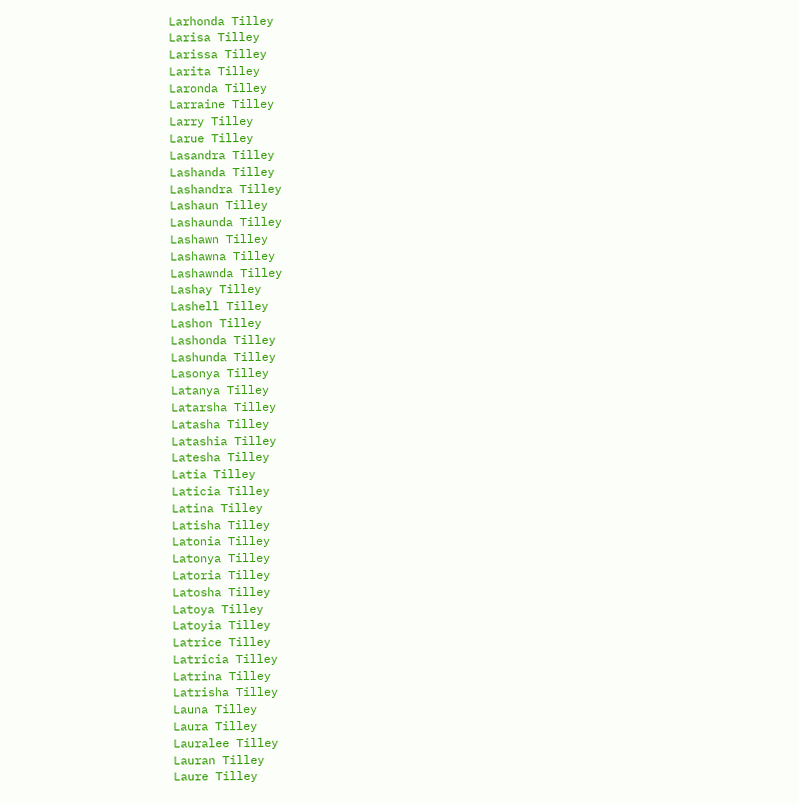Larhonda Tilley
Larisa Tilley
Larissa Tilley
Larita Tilley
Laronda Tilley
Larraine Tilley
Larry Tilley
Larue Tilley
Lasandra Tilley
Lashanda Tilley
Lashandra Tilley
Lashaun Tilley
Lashaunda Tilley
Lashawn Tilley
Lashawna Tilley
Lashawnda Tilley
Lashay Tilley
Lashell Tilley
Lashon Tilley
Lashonda Tilley
Lashunda Tilley
Lasonya Tilley
Latanya Tilley
Latarsha Tilley
Latasha Tilley
Latashia Tilley
Latesha Tilley
Latia Tilley
Laticia Tilley
Latina Tilley
Latisha Tilley
Latonia Tilley
Latonya Tilley
Latoria Tilley
Latosha Tilley
Latoya Tilley
Latoyia Tilley
Latrice Tilley
Latricia Tilley
Latrina Tilley
Latrisha Tilley
Launa Tilley
Laura Tilley
Lauralee Tilley
Lauran Tilley
Laure Tilley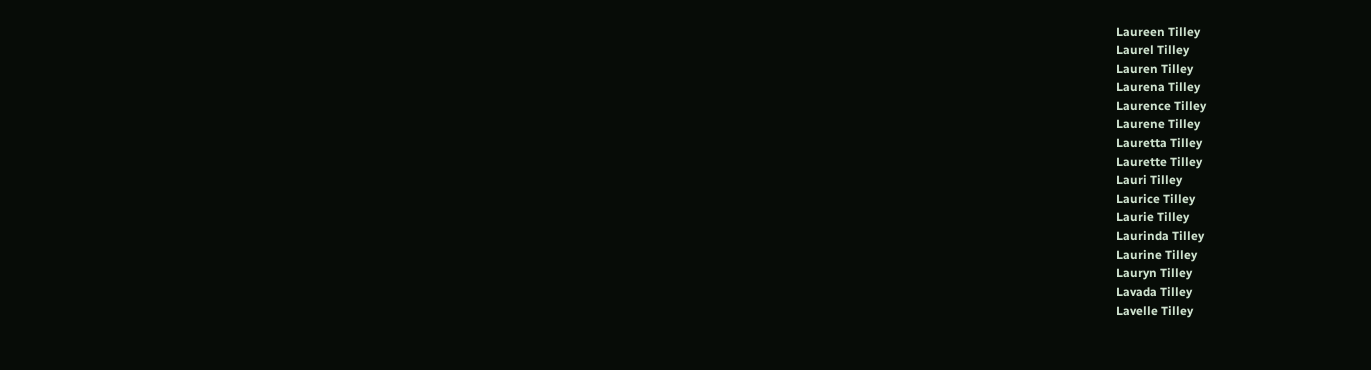Laureen Tilley
Laurel Tilley
Lauren Tilley
Laurena Tilley
Laurence Tilley
Laurene Tilley
Lauretta Tilley
Laurette Tilley
Lauri Tilley
Laurice Tilley
Laurie Tilley
Laurinda Tilley
Laurine Tilley
Lauryn Tilley
Lavada Tilley
Lavelle Tilley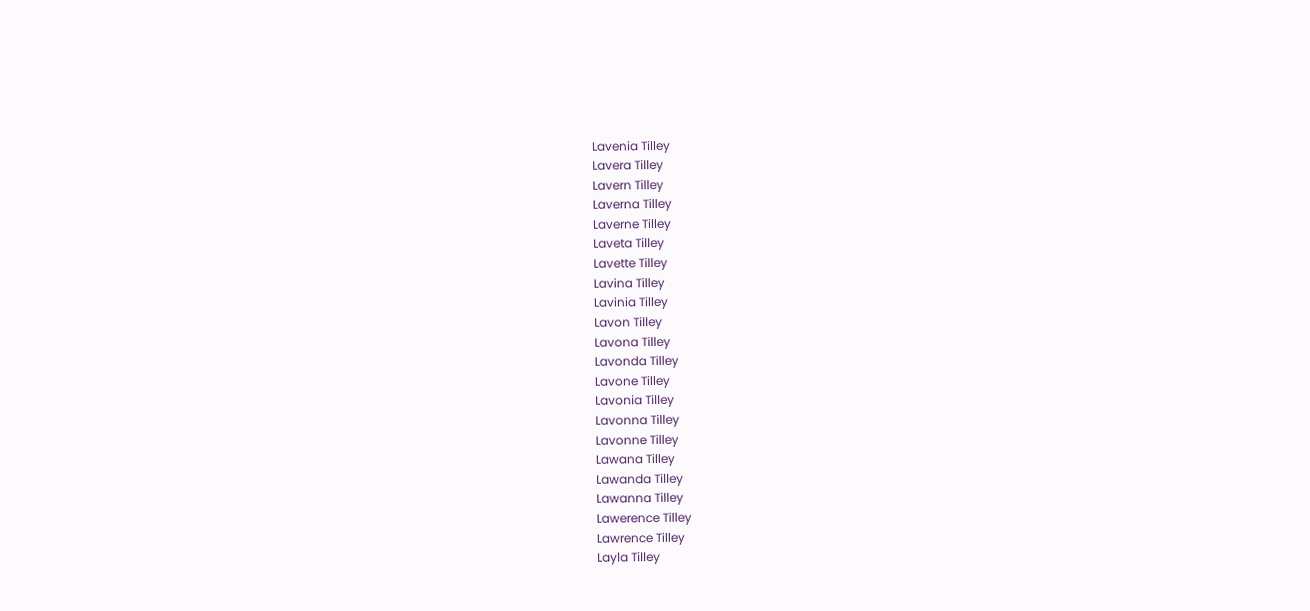Lavenia Tilley
Lavera Tilley
Lavern Tilley
Laverna Tilley
Laverne Tilley
Laveta Tilley
Lavette Tilley
Lavina Tilley
Lavinia Tilley
Lavon Tilley
Lavona Tilley
Lavonda Tilley
Lavone Tilley
Lavonia Tilley
Lavonna Tilley
Lavonne Tilley
Lawana Tilley
Lawanda Tilley
Lawanna Tilley
Lawerence Tilley
Lawrence Tilley
Layla Tilley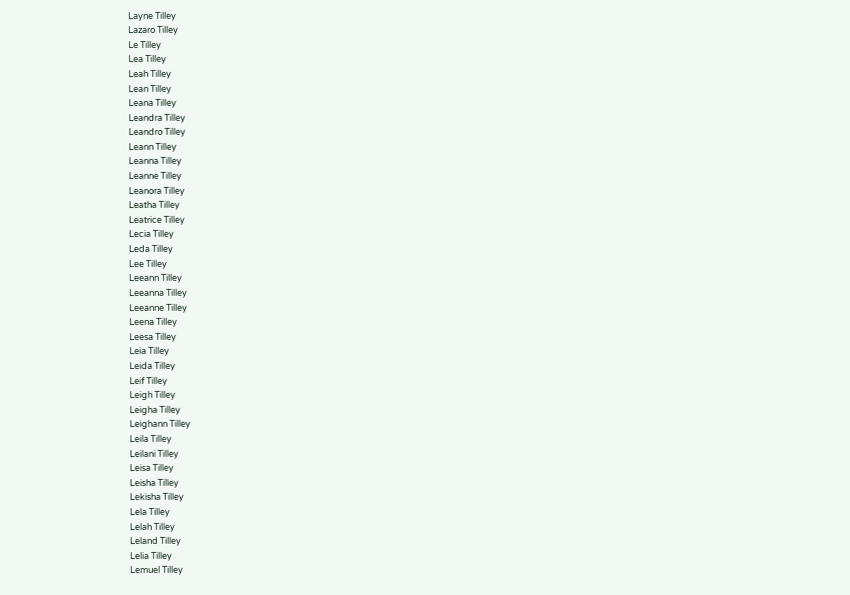Layne Tilley
Lazaro Tilley
Le Tilley
Lea Tilley
Leah Tilley
Lean Tilley
Leana Tilley
Leandra Tilley
Leandro Tilley
Leann Tilley
Leanna Tilley
Leanne Tilley
Leanora Tilley
Leatha Tilley
Leatrice Tilley
Lecia Tilley
Leda Tilley
Lee Tilley
Leeann Tilley
Leeanna Tilley
Leeanne Tilley
Leena Tilley
Leesa Tilley
Leia Tilley
Leida Tilley
Leif Tilley
Leigh Tilley
Leigha Tilley
Leighann Tilley
Leila Tilley
Leilani Tilley
Leisa Tilley
Leisha Tilley
Lekisha Tilley
Lela Tilley
Lelah Tilley
Leland Tilley
Lelia Tilley
Lemuel Tilley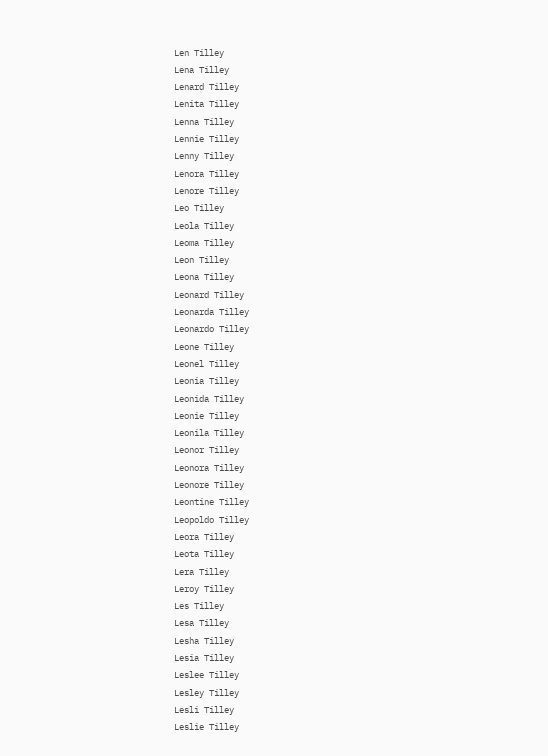Len Tilley
Lena Tilley
Lenard Tilley
Lenita Tilley
Lenna Tilley
Lennie Tilley
Lenny Tilley
Lenora Tilley
Lenore Tilley
Leo Tilley
Leola Tilley
Leoma Tilley
Leon Tilley
Leona Tilley
Leonard Tilley
Leonarda Tilley
Leonardo Tilley
Leone Tilley
Leonel Tilley
Leonia Tilley
Leonida Tilley
Leonie Tilley
Leonila Tilley
Leonor Tilley
Leonora Tilley
Leonore Tilley
Leontine Tilley
Leopoldo Tilley
Leora Tilley
Leota Tilley
Lera Tilley
Leroy Tilley
Les Tilley
Lesa Tilley
Lesha Tilley
Lesia Tilley
Leslee Tilley
Lesley Tilley
Lesli Tilley
Leslie Tilley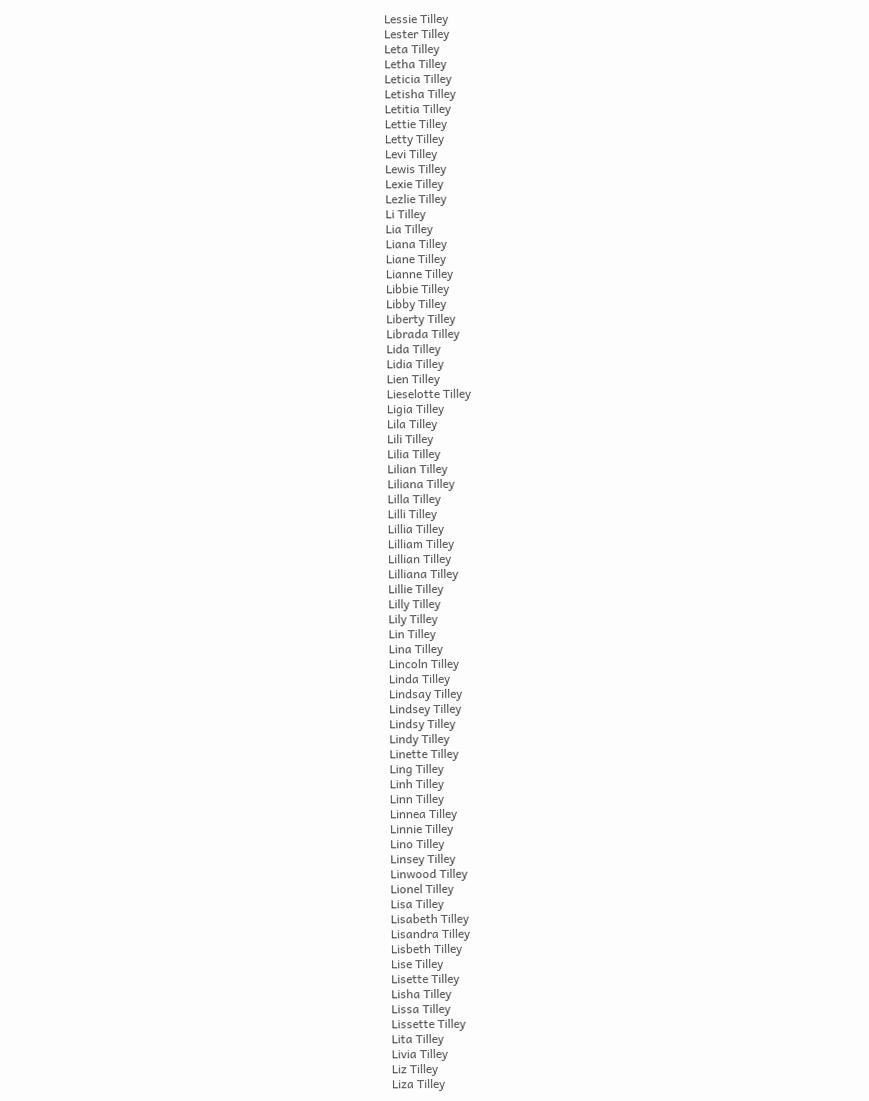Lessie Tilley
Lester Tilley
Leta Tilley
Letha Tilley
Leticia Tilley
Letisha Tilley
Letitia Tilley
Lettie Tilley
Letty Tilley
Levi Tilley
Lewis Tilley
Lexie Tilley
Lezlie Tilley
Li Tilley
Lia Tilley
Liana Tilley
Liane Tilley
Lianne Tilley
Libbie Tilley
Libby Tilley
Liberty Tilley
Librada Tilley
Lida Tilley
Lidia Tilley
Lien Tilley
Lieselotte Tilley
Ligia Tilley
Lila Tilley
Lili Tilley
Lilia Tilley
Lilian Tilley
Liliana Tilley
Lilla Tilley
Lilli Tilley
Lillia Tilley
Lilliam Tilley
Lillian Tilley
Lilliana Tilley
Lillie Tilley
Lilly Tilley
Lily Tilley
Lin Tilley
Lina Tilley
Lincoln Tilley
Linda Tilley
Lindsay Tilley
Lindsey Tilley
Lindsy Tilley
Lindy Tilley
Linette Tilley
Ling Tilley
Linh Tilley
Linn Tilley
Linnea Tilley
Linnie Tilley
Lino Tilley
Linsey Tilley
Linwood Tilley
Lionel Tilley
Lisa Tilley
Lisabeth Tilley
Lisandra Tilley
Lisbeth Tilley
Lise Tilley
Lisette Tilley
Lisha Tilley
Lissa Tilley
Lissette Tilley
Lita Tilley
Livia Tilley
Liz Tilley
Liza Tilley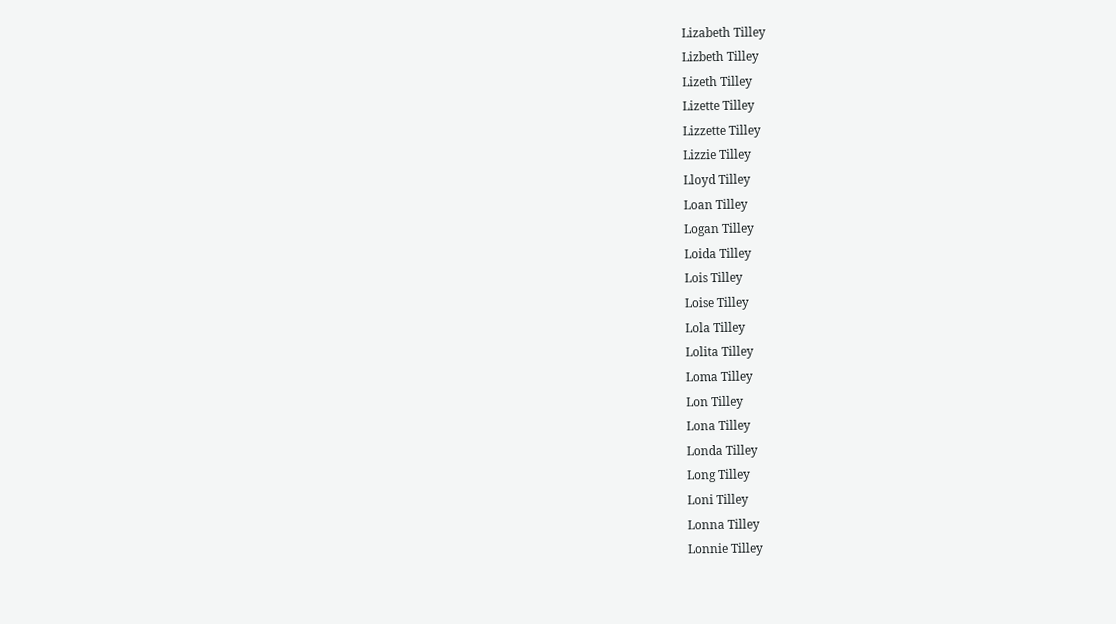Lizabeth Tilley
Lizbeth Tilley
Lizeth Tilley
Lizette Tilley
Lizzette Tilley
Lizzie Tilley
Lloyd Tilley
Loan Tilley
Logan Tilley
Loida Tilley
Lois Tilley
Loise Tilley
Lola Tilley
Lolita Tilley
Loma Tilley
Lon Tilley
Lona Tilley
Londa Tilley
Long Tilley
Loni Tilley
Lonna Tilley
Lonnie Tilley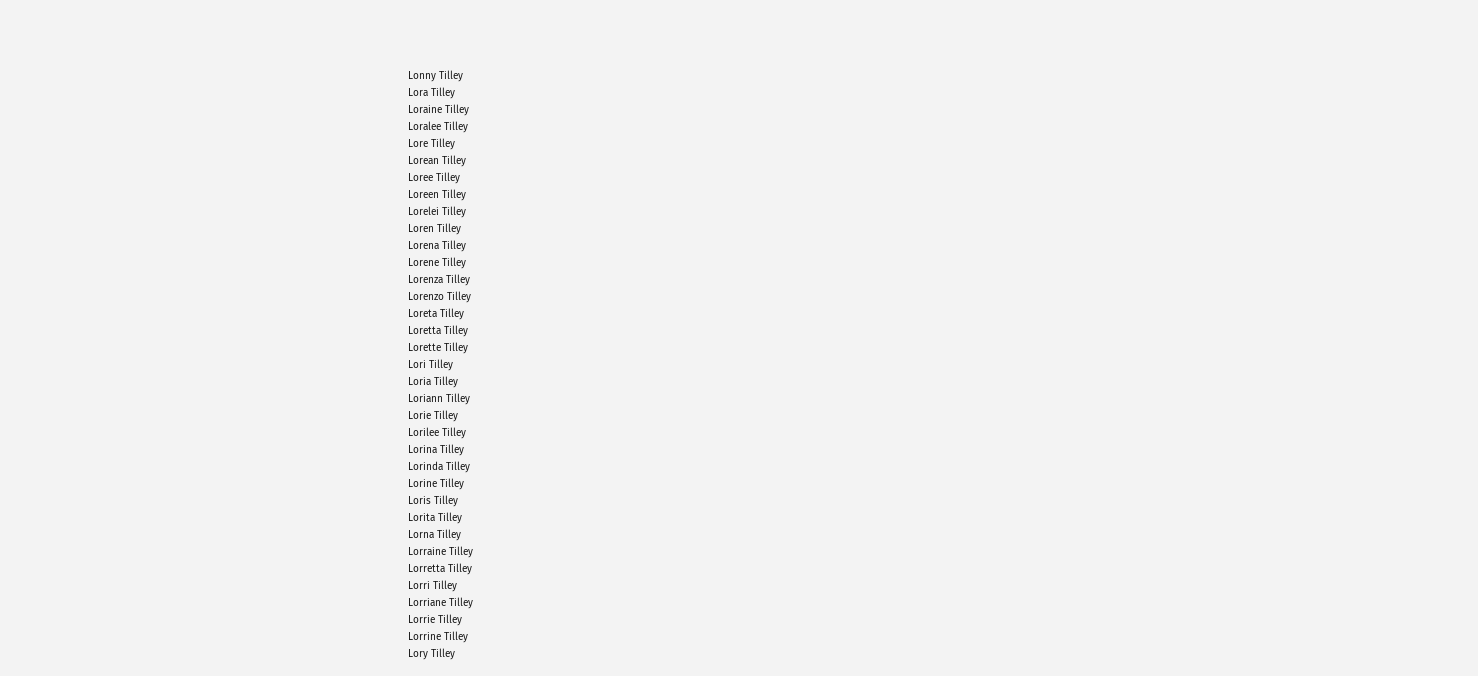Lonny Tilley
Lora Tilley
Loraine Tilley
Loralee Tilley
Lore Tilley
Lorean Tilley
Loree Tilley
Loreen Tilley
Lorelei Tilley
Loren Tilley
Lorena Tilley
Lorene Tilley
Lorenza Tilley
Lorenzo Tilley
Loreta Tilley
Loretta Tilley
Lorette Tilley
Lori Tilley
Loria Tilley
Loriann Tilley
Lorie Tilley
Lorilee Tilley
Lorina Tilley
Lorinda Tilley
Lorine Tilley
Loris Tilley
Lorita Tilley
Lorna Tilley
Lorraine Tilley
Lorretta Tilley
Lorri Tilley
Lorriane Tilley
Lorrie Tilley
Lorrine Tilley
Lory Tilley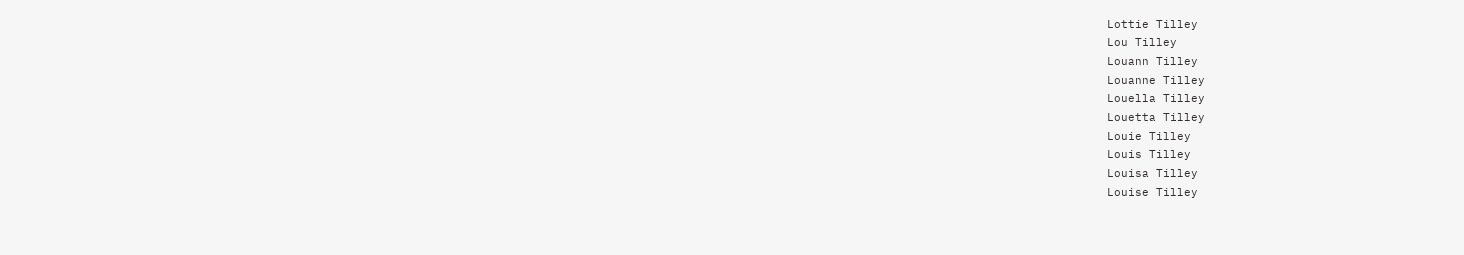Lottie Tilley
Lou Tilley
Louann Tilley
Louanne Tilley
Louella Tilley
Louetta Tilley
Louie Tilley
Louis Tilley
Louisa Tilley
Louise Tilley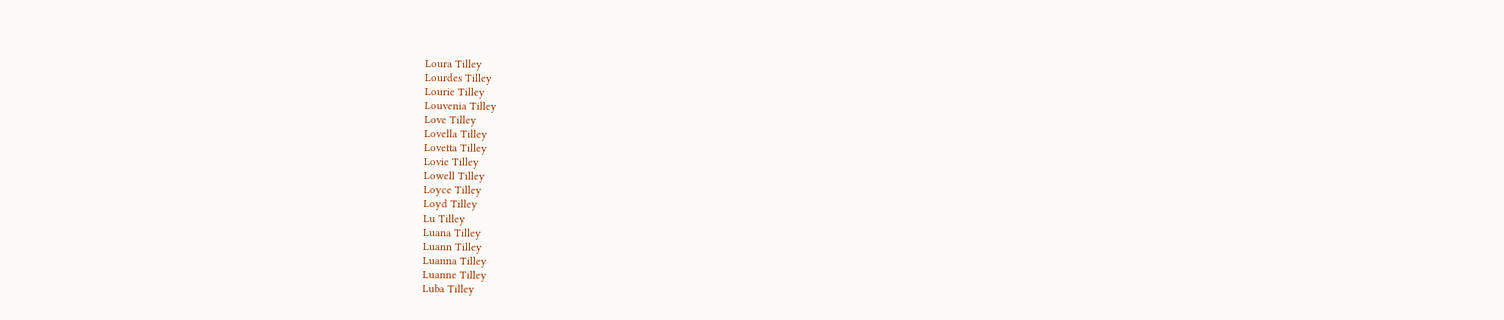Loura Tilley
Lourdes Tilley
Lourie Tilley
Louvenia Tilley
Love Tilley
Lovella Tilley
Lovetta Tilley
Lovie Tilley
Lowell Tilley
Loyce Tilley
Loyd Tilley
Lu Tilley
Luana Tilley
Luann Tilley
Luanna Tilley
Luanne Tilley
Luba Tilley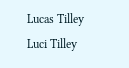Lucas Tilley
Luci Tilley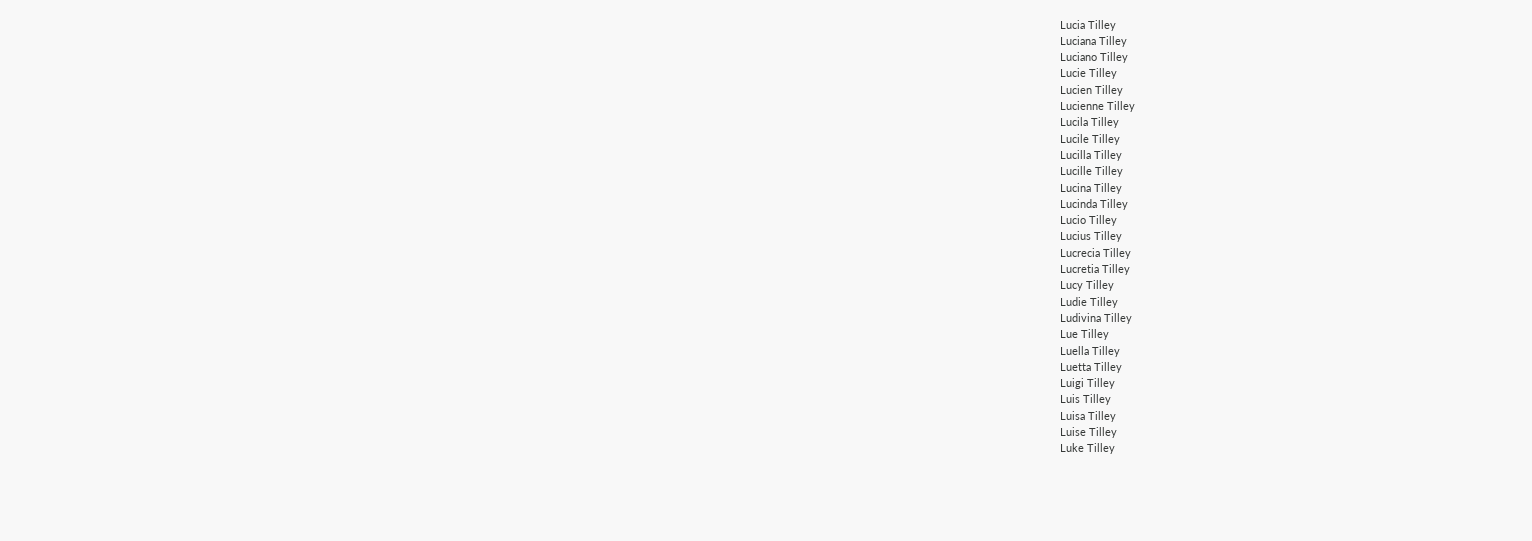Lucia Tilley
Luciana Tilley
Luciano Tilley
Lucie Tilley
Lucien Tilley
Lucienne Tilley
Lucila Tilley
Lucile Tilley
Lucilla Tilley
Lucille Tilley
Lucina Tilley
Lucinda Tilley
Lucio Tilley
Lucius Tilley
Lucrecia Tilley
Lucretia Tilley
Lucy Tilley
Ludie Tilley
Ludivina Tilley
Lue Tilley
Luella Tilley
Luetta Tilley
Luigi Tilley
Luis Tilley
Luisa Tilley
Luise Tilley
Luke Tilley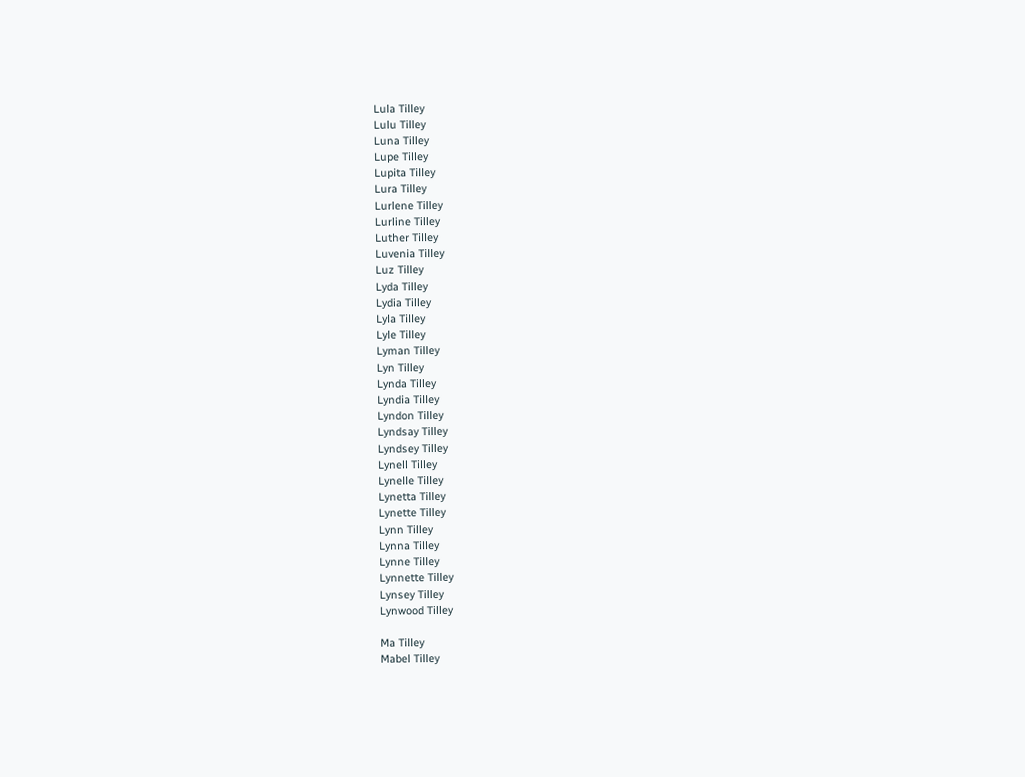Lula Tilley
Lulu Tilley
Luna Tilley
Lupe Tilley
Lupita Tilley
Lura Tilley
Lurlene Tilley
Lurline Tilley
Luther Tilley
Luvenia Tilley
Luz Tilley
Lyda Tilley
Lydia Tilley
Lyla Tilley
Lyle Tilley
Lyman Tilley
Lyn Tilley
Lynda Tilley
Lyndia Tilley
Lyndon Tilley
Lyndsay Tilley
Lyndsey Tilley
Lynell Tilley
Lynelle Tilley
Lynetta Tilley
Lynette Tilley
Lynn Tilley
Lynna Tilley
Lynne Tilley
Lynnette Tilley
Lynsey Tilley
Lynwood Tilley

Ma Tilley
Mabel Tilley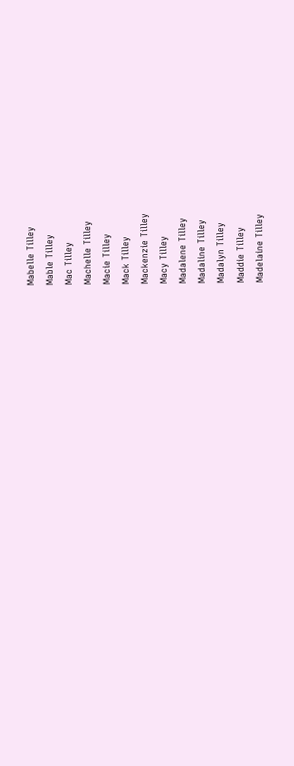Mabelle Tilley
Mable Tilley
Mac Tilley
Machelle Tilley
Macie Tilley
Mack Tilley
Mackenzie Tilley
Macy Tilley
Madalene Tilley
Madaline Tilley
Madalyn Tilley
Maddie Tilley
Madelaine Tilley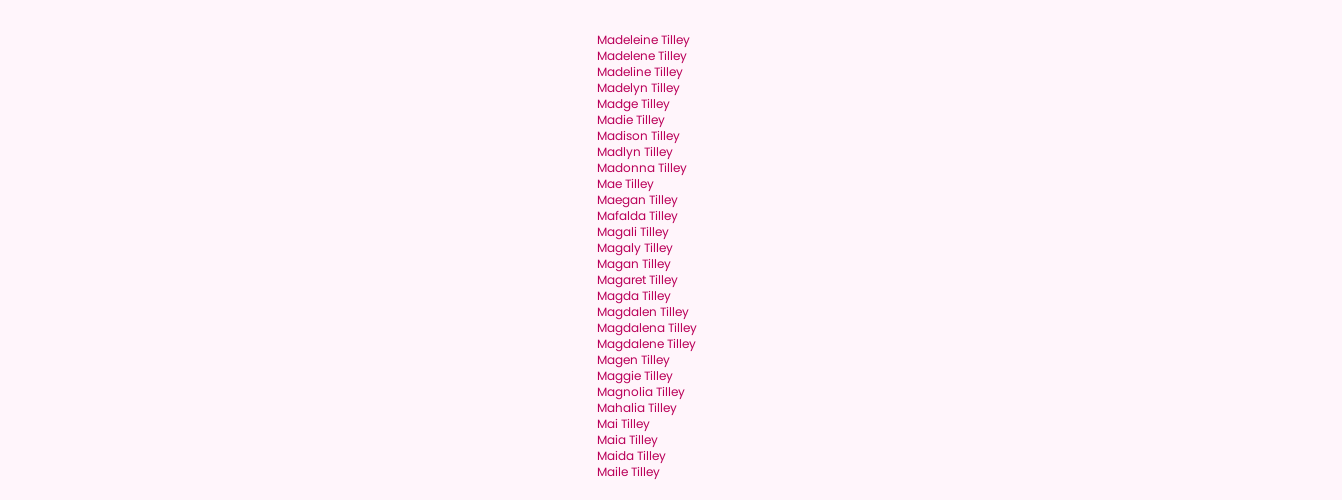Madeleine Tilley
Madelene Tilley
Madeline Tilley
Madelyn Tilley
Madge Tilley
Madie Tilley
Madison Tilley
Madlyn Tilley
Madonna Tilley
Mae Tilley
Maegan Tilley
Mafalda Tilley
Magali Tilley
Magaly Tilley
Magan Tilley
Magaret Tilley
Magda Tilley
Magdalen Tilley
Magdalena Tilley
Magdalene Tilley
Magen Tilley
Maggie Tilley
Magnolia Tilley
Mahalia Tilley
Mai Tilley
Maia Tilley
Maida Tilley
Maile Tilley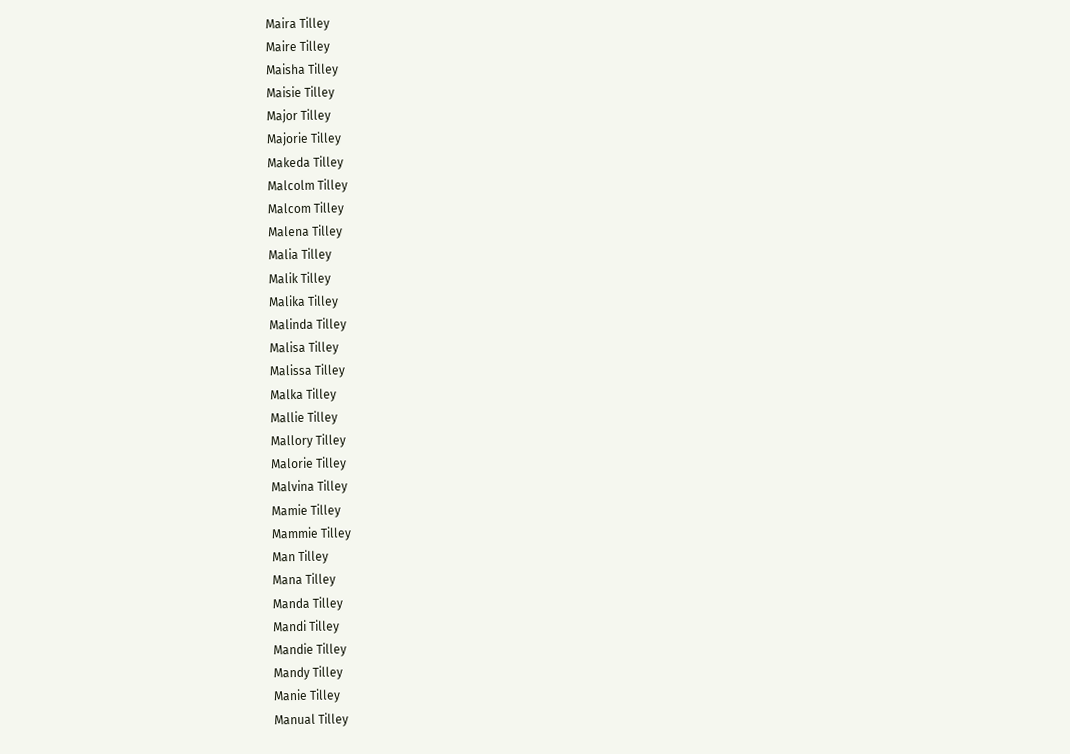Maira Tilley
Maire Tilley
Maisha Tilley
Maisie Tilley
Major Tilley
Majorie Tilley
Makeda Tilley
Malcolm Tilley
Malcom Tilley
Malena Tilley
Malia Tilley
Malik Tilley
Malika Tilley
Malinda Tilley
Malisa Tilley
Malissa Tilley
Malka Tilley
Mallie Tilley
Mallory Tilley
Malorie Tilley
Malvina Tilley
Mamie Tilley
Mammie Tilley
Man Tilley
Mana Tilley
Manda Tilley
Mandi Tilley
Mandie Tilley
Mandy Tilley
Manie Tilley
Manual Tilley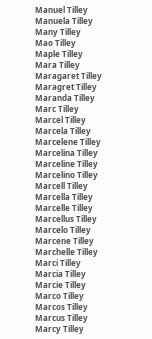Manuel Tilley
Manuela Tilley
Many Tilley
Mao Tilley
Maple Tilley
Mara Tilley
Maragaret Tilley
Maragret Tilley
Maranda Tilley
Marc Tilley
Marcel Tilley
Marcela Tilley
Marcelene Tilley
Marcelina Tilley
Marceline Tilley
Marcelino Tilley
Marcell Tilley
Marcella Tilley
Marcelle Tilley
Marcellus Tilley
Marcelo Tilley
Marcene Tilley
Marchelle Tilley
Marci Tilley
Marcia Tilley
Marcie Tilley
Marco Tilley
Marcos Tilley
Marcus Tilley
Marcy Tilley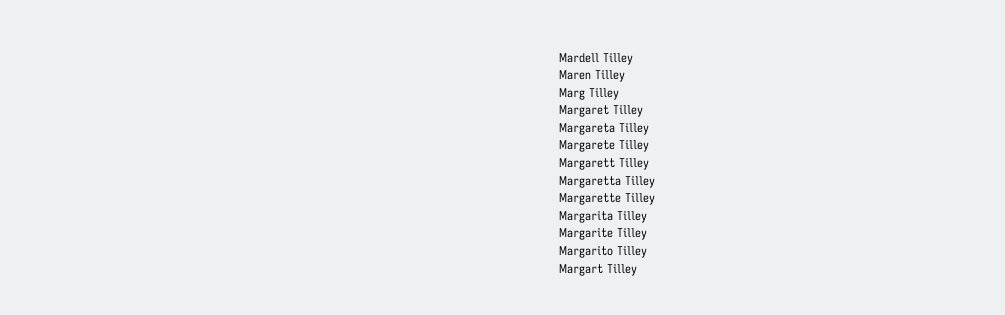Mardell Tilley
Maren Tilley
Marg Tilley
Margaret Tilley
Margareta Tilley
Margarete Tilley
Margarett Tilley
Margaretta Tilley
Margarette Tilley
Margarita Tilley
Margarite Tilley
Margarito Tilley
Margart Tilley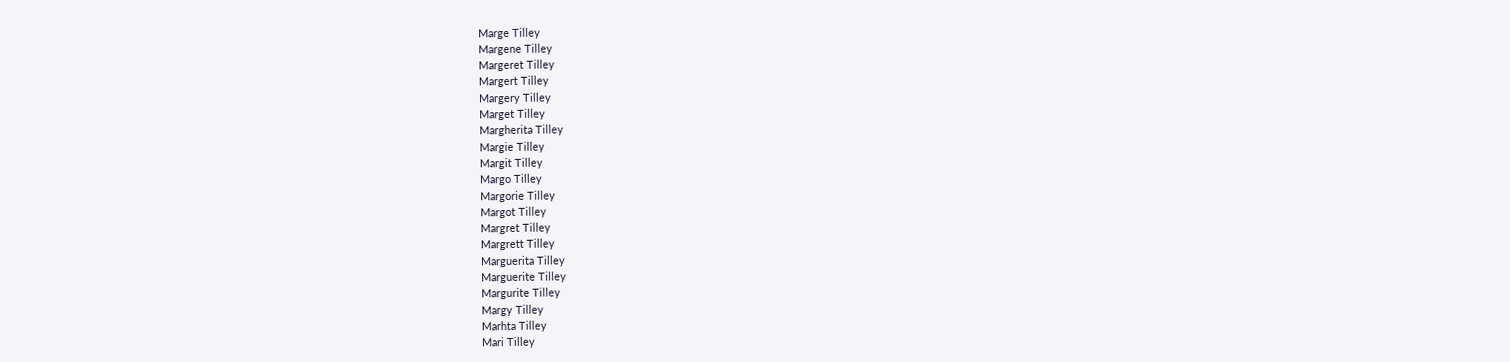Marge Tilley
Margene Tilley
Margeret Tilley
Margert Tilley
Margery Tilley
Marget Tilley
Margherita Tilley
Margie Tilley
Margit Tilley
Margo Tilley
Margorie Tilley
Margot Tilley
Margret Tilley
Margrett Tilley
Marguerita Tilley
Marguerite Tilley
Margurite Tilley
Margy Tilley
Marhta Tilley
Mari Tilley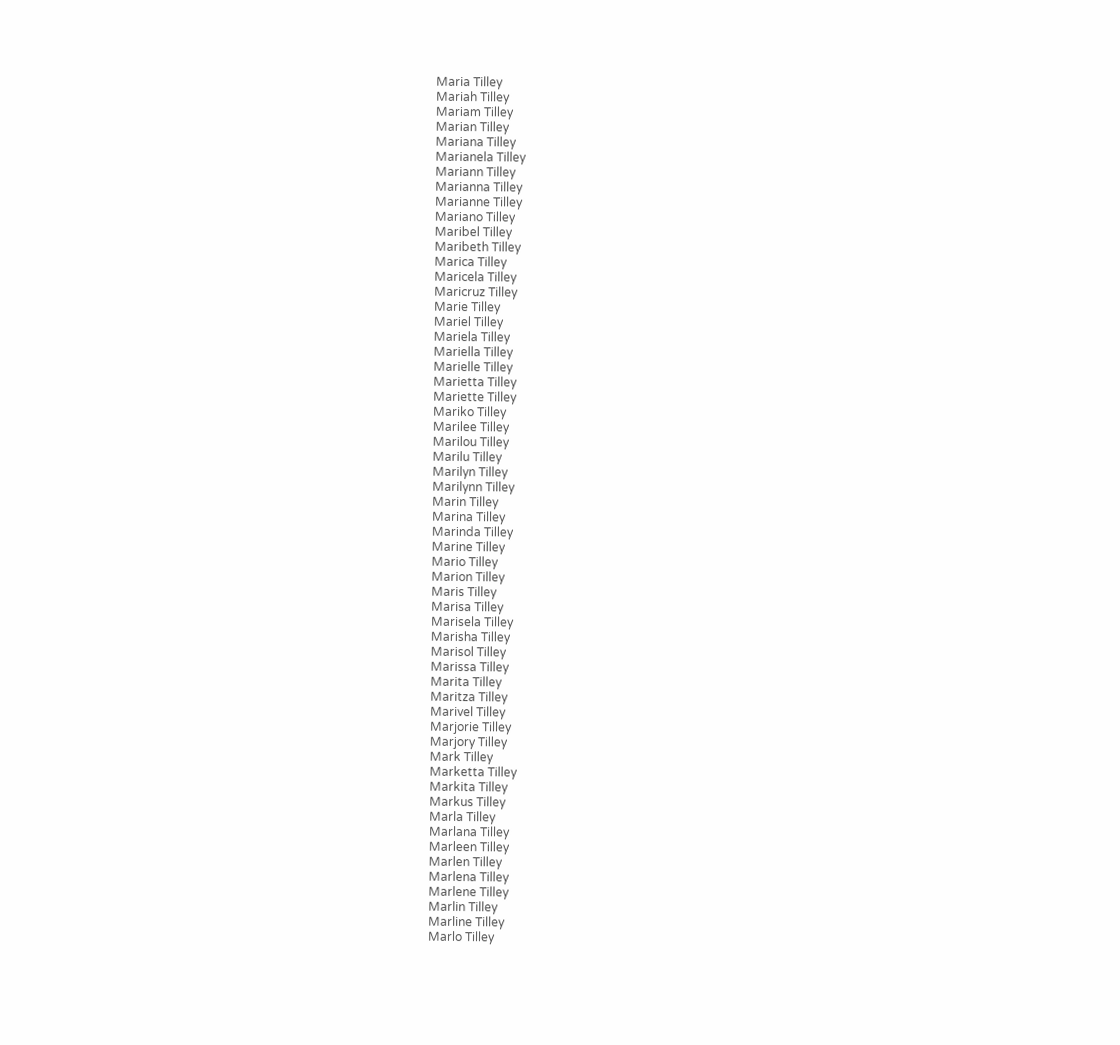Maria Tilley
Mariah Tilley
Mariam Tilley
Marian Tilley
Mariana Tilley
Marianela Tilley
Mariann Tilley
Marianna Tilley
Marianne Tilley
Mariano Tilley
Maribel Tilley
Maribeth Tilley
Marica Tilley
Maricela Tilley
Maricruz Tilley
Marie Tilley
Mariel Tilley
Mariela Tilley
Mariella Tilley
Marielle Tilley
Marietta Tilley
Mariette Tilley
Mariko Tilley
Marilee Tilley
Marilou Tilley
Marilu Tilley
Marilyn Tilley
Marilynn Tilley
Marin Tilley
Marina Tilley
Marinda Tilley
Marine Tilley
Mario Tilley
Marion Tilley
Maris Tilley
Marisa Tilley
Marisela Tilley
Marisha Tilley
Marisol Tilley
Marissa Tilley
Marita Tilley
Maritza Tilley
Marivel Tilley
Marjorie Tilley
Marjory Tilley
Mark Tilley
Marketta Tilley
Markita Tilley
Markus Tilley
Marla Tilley
Marlana Tilley
Marleen Tilley
Marlen Tilley
Marlena Tilley
Marlene Tilley
Marlin Tilley
Marline Tilley
Marlo Tilley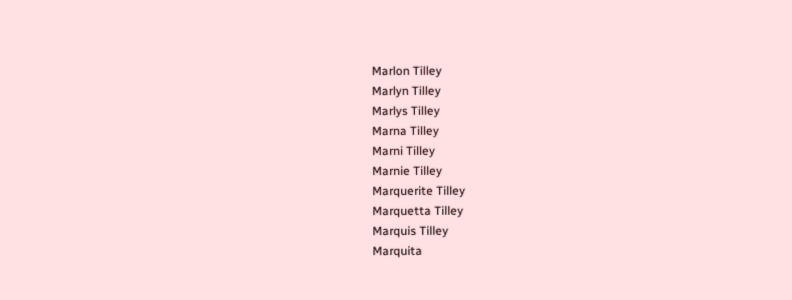Marlon Tilley
Marlyn Tilley
Marlys Tilley
Marna Tilley
Marni Tilley
Marnie Tilley
Marquerite Tilley
Marquetta Tilley
Marquis Tilley
Marquita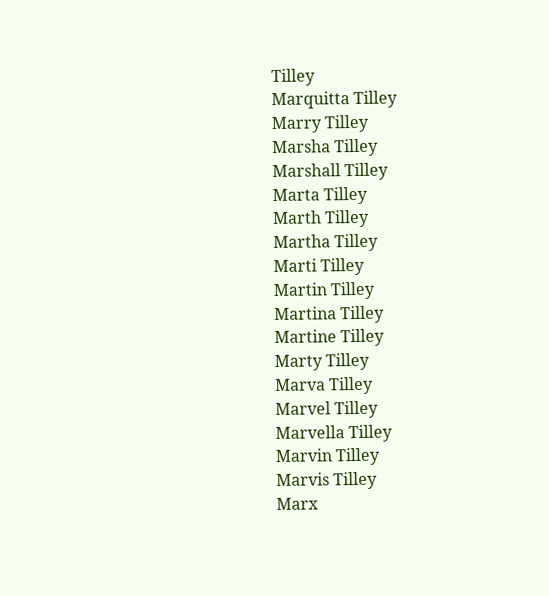Tilley
Marquitta Tilley
Marry Tilley
Marsha Tilley
Marshall Tilley
Marta Tilley
Marth Tilley
Martha Tilley
Marti Tilley
Martin Tilley
Martina Tilley
Martine Tilley
Marty Tilley
Marva Tilley
Marvel Tilley
Marvella Tilley
Marvin Tilley
Marvis Tilley
Marx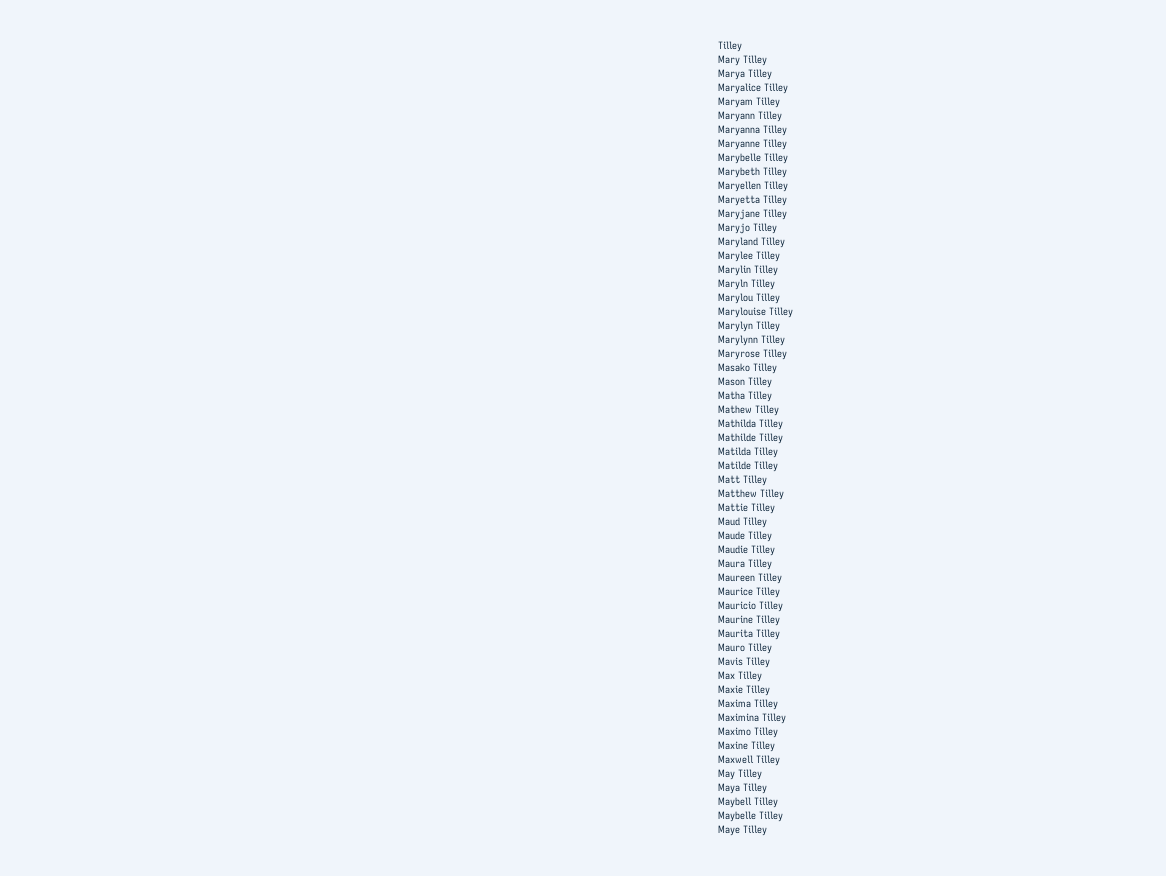Tilley
Mary Tilley
Marya Tilley
Maryalice Tilley
Maryam Tilley
Maryann Tilley
Maryanna Tilley
Maryanne Tilley
Marybelle Tilley
Marybeth Tilley
Maryellen Tilley
Maryetta Tilley
Maryjane Tilley
Maryjo Tilley
Maryland Tilley
Marylee Tilley
Marylin Tilley
Maryln Tilley
Marylou Tilley
Marylouise Tilley
Marylyn Tilley
Marylynn Tilley
Maryrose Tilley
Masako Tilley
Mason Tilley
Matha Tilley
Mathew Tilley
Mathilda Tilley
Mathilde Tilley
Matilda Tilley
Matilde Tilley
Matt Tilley
Matthew Tilley
Mattie Tilley
Maud Tilley
Maude Tilley
Maudie Tilley
Maura Tilley
Maureen Tilley
Maurice Tilley
Mauricio Tilley
Maurine Tilley
Maurita Tilley
Mauro Tilley
Mavis Tilley
Max Tilley
Maxie Tilley
Maxima Tilley
Maximina Tilley
Maximo Tilley
Maxine Tilley
Maxwell Tilley
May Tilley
Maya Tilley
Maybell Tilley
Maybelle Tilley
Maye Tilley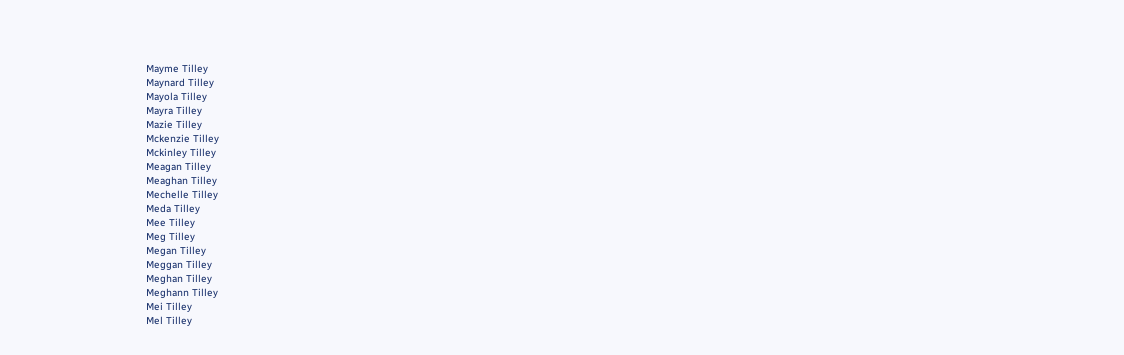Mayme Tilley
Maynard Tilley
Mayola Tilley
Mayra Tilley
Mazie Tilley
Mckenzie Tilley
Mckinley Tilley
Meagan Tilley
Meaghan Tilley
Mechelle Tilley
Meda Tilley
Mee Tilley
Meg Tilley
Megan Tilley
Meggan Tilley
Meghan Tilley
Meghann Tilley
Mei Tilley
Mel Tilley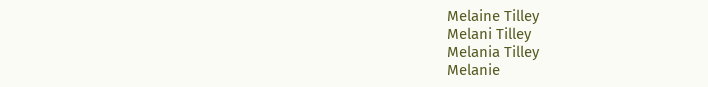Melaine Tilley
Melani Tilley
Melania Tilley
Melanie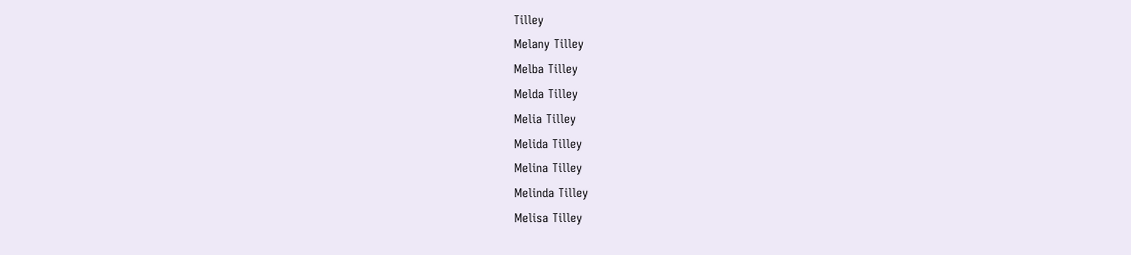Tilley
Melany Tilley
Melba Tilley
Melda Tilley
Melia Tilley
Melida Tilley
Melina Tilley
Melinda Tilley
Melisa Tilley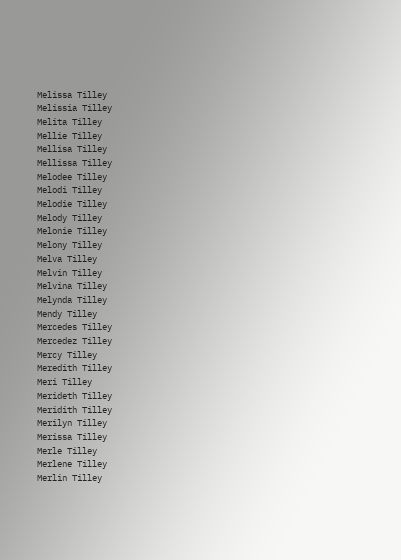Melissa Tilley
Melissia Tilley
Melita Tilley
Mellie Tilley
Mellisa Tilley
Mellissa Tilley
Melodee Tilley
Melodi Tilley
Melodie Tilley
Melody Tilley
Melonie Tilley
Melony Tilley
Melva Tilley
Melvin Tilley
Melvina Tilley
Melynda Tilley
Mendy Tilley
Mercedes Tilley
Mercedez Tilley
Mercy Tilley
Meredith Tilley
Meri Tilley
Merideth Tilley
Meridith Tilley
Merilyn Tilley
Merissa Tilley
Merle Tilley
Merlene Tilley
Merlin Tilley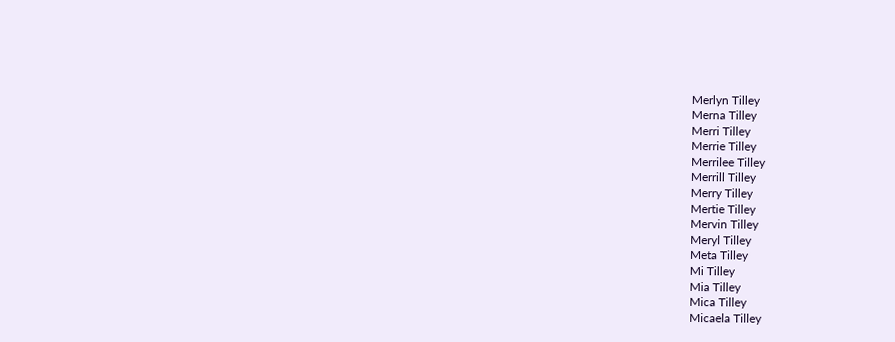Merlyn Tilley
Merna Tilley
Merri Tilley
Merrie Tilley
Merrilee Tilley
Merrill Tilley
Merry Tilley
Mertie Tilley
Mervin Tilley
Meryl Tilley
Meta Tilley
Mi Tilley
Mia Tilley
Mica Tilley
Micaela Tilley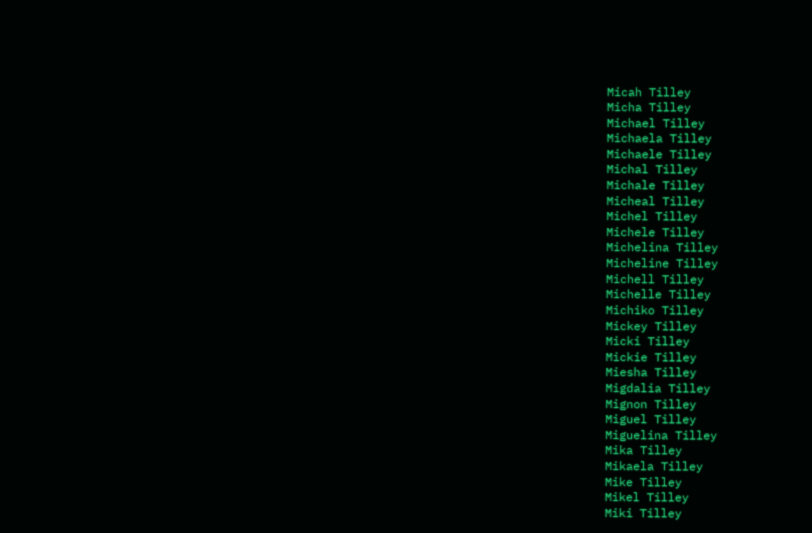Micah Tilley
Micha Tilley
Michael Tilley
Michaela Tilley
Michaele Tilley
Michal Tilley
Michale Tilley
Micheal Tilley
Michel Tilley
Michele Tilley
Michelina Tilley
Micheline Tilley
Michell Tilley
Michelle Tilley
Michiko Tilley
Mickey Tilley
Micki Tilley
Mickie Tilley
Miesha Tilley
Migdalia Tilley
Mignon Tilley
Miguel Tilley
Miguelina Tilley
Mika Tilley
Mikaela Tilley
Mike Tilley
Mikel Tilley
Miki Tilley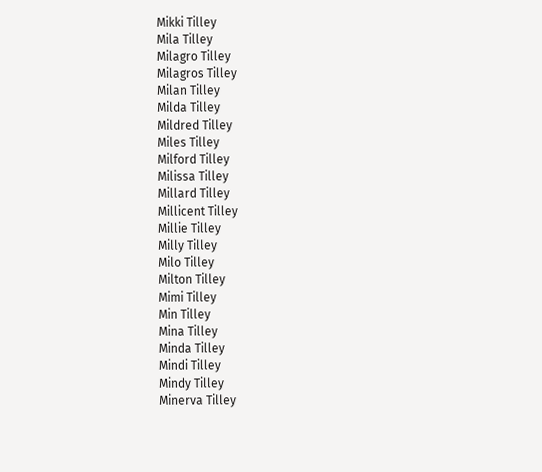Mikki Tilley
Mila Tilley
Milagro Tilley
Milagros Tilley
Milan Tilley
Milda Tilley
Mildred Tilley
Miles Tilley
Milford Tilley
Milissa Tilley
Millard Tilley
Millicent Tilley
Millie Tilley
Milly Tilley
Milo Tilley
Milton Tilley
Mimi Tilley
Min Tilley
Mina Tilley
Minda Tilley
Mindi Tilley
Mindy Tilley
Minerva Tilley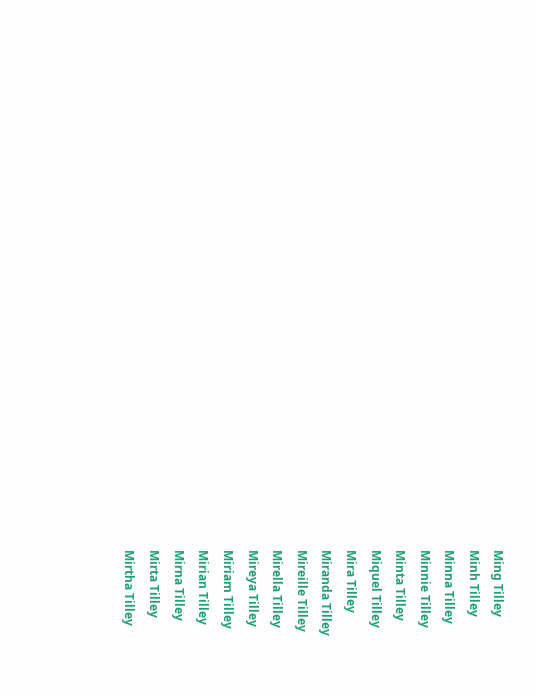Ming Tilley
Minh Tilley
Minna Tilley
Minnie Tilley
Minta Tilley
Miquel Tilley
Mira Tilley
Miranda Tilley
Mireille Tilley
Mirella Tilley
Mireya Tilley
Miriam Tilley
Mirian Tilley
Mirna Tilley
Mirta Tilley
Mirtha Tilley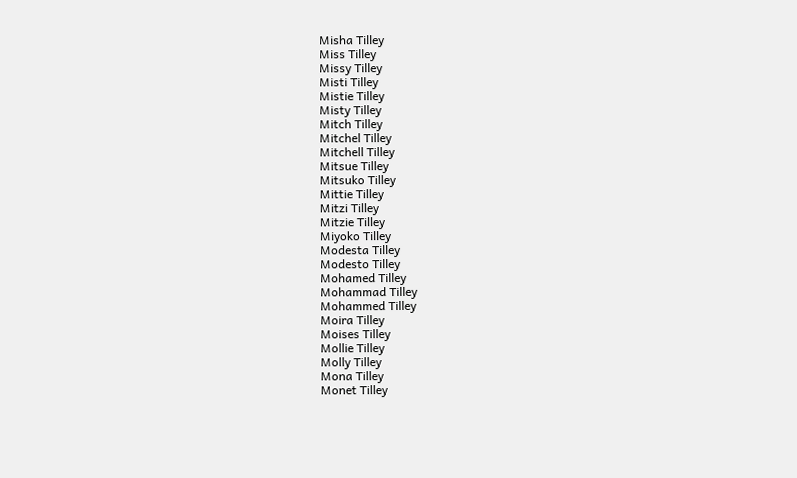Misha Tilley
Miss Tilley
Missy Tilley
Misti Tilley
Mistie Tilley
Misty Tilley
Mitch Tilley
Mitchel Tilley
Mitchell Tilley
Mitsue Tilley
Mitsuko Tilley
Mittie Tilley
Mitzi Tilley
Mitzie Tilley
Miyoko Tilley
Modesta Tilley
Modesto Tilley
Mohamed Tilley
Mohammad Tilley
Mohammed Tilley
Moira Tilley
Moises Tilley
Mollie Tilley
Molly Tilley
Mona Tilley
Monet Tilley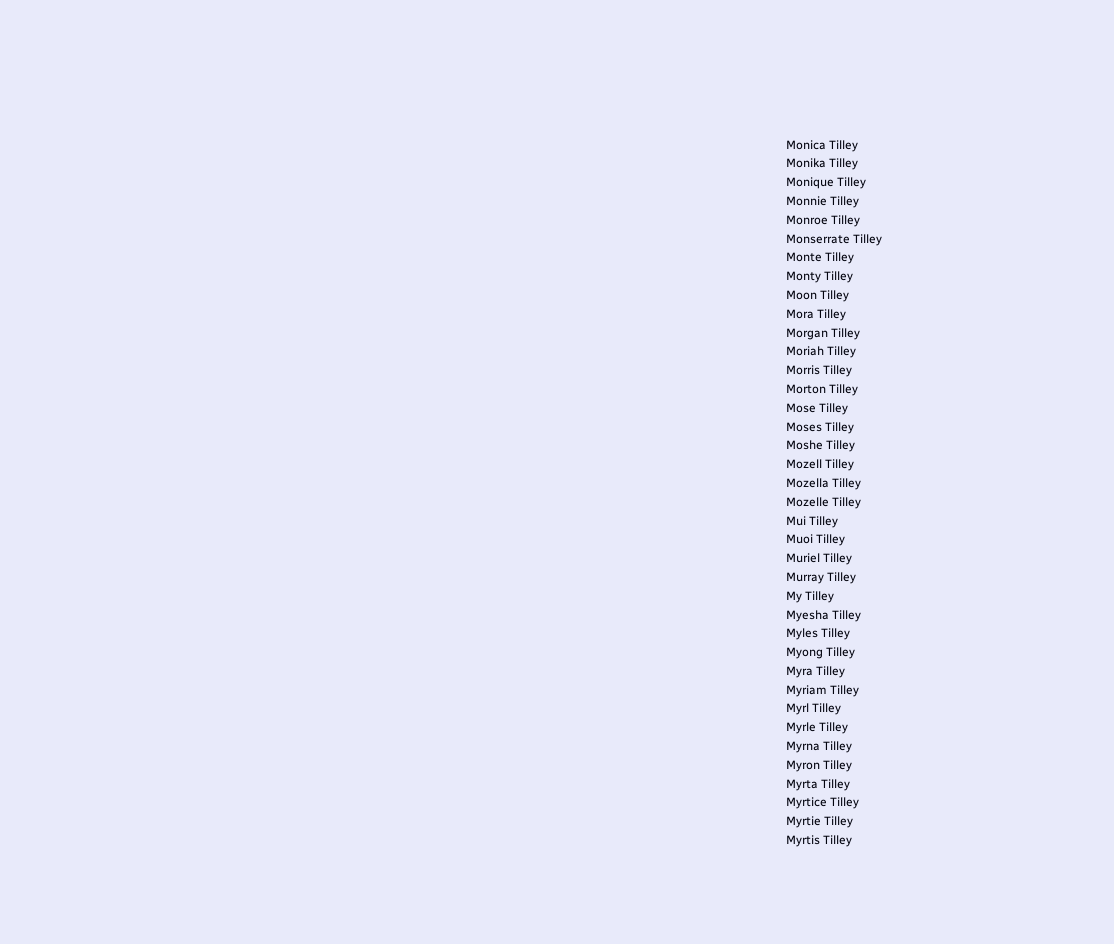Monica Tilley
Monika Tilley
Monique Tilley
Monnie Tilley
Monroe Tilley
Monserrate Tilley
Monte Tilley
Monty Tilley
Moon Tilley
Mora Tilley
Morgan Tilley
Moriah Tilley
Morris Tilley
Morton Tilley
Mose Tilley
Moses Tilley
Moshe Tilley
Mozell Tilley
Mozella Tilley
Mozelle Tilley
Mui Tilley
Muoi Tilley
Muriel Tilley
Murray Tilley
My Tilley
Myesha Tilley
Myles Tilley
Myong Tilley
Myra Tilley
Myriam Tilley
Myrl Tilley
Myrle Tilley
Myrna Tilley
Myron Tilley
Myrta Tilley
Myrtice Tilley
Myrtie Tilley
Myrtis Tilley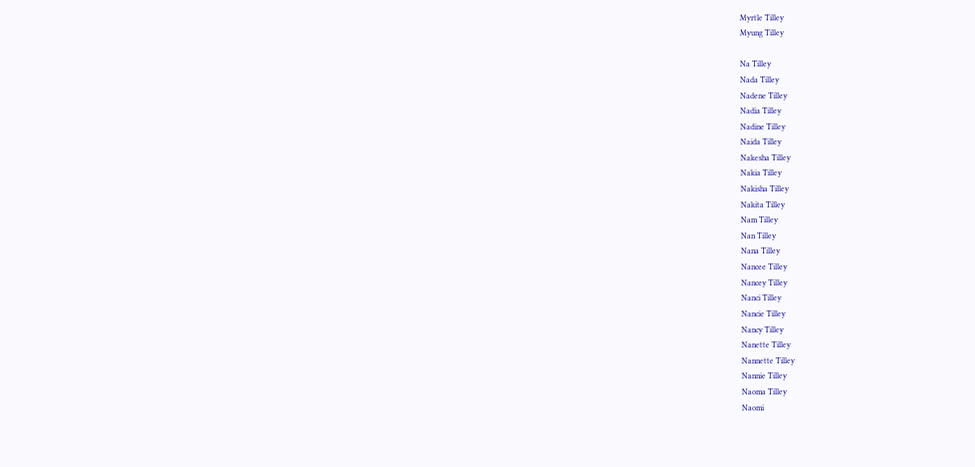Myrtle Tilley
Myung Tilley

Na Tilley
Nada Tilley
Nadene Tilley
Nadia Tilley
Nadine Tilley
Naida Tilley
Nakesha Tilley
Nakia Tilley
Nakisha Tilley
Nakita Tilley
Nam Tilley
Nan Tilley
Nana Tilley
Nancee Tilley
Nancey Tilley
Nanci Tilley
Nancie Tilley
Nancy Tilley
Nanette Tilley
Nannette Tilley
Nannie Tilley
Naoma Tilley
Naomi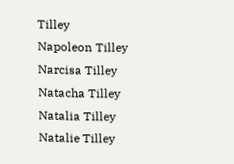Tilley
Napoleon Tilley
Narcisa Tilley
Natacha Tilley
Natalia Tilley
Natalie Tilley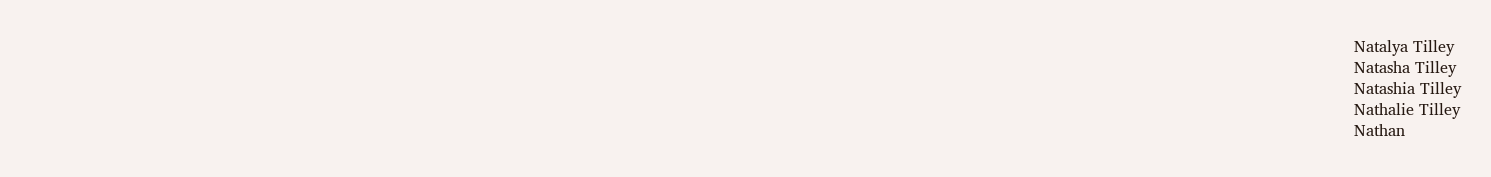Natalya Tilley
Natasha Tilley
Natashia Tilley
Nathalie Tilley
Nathan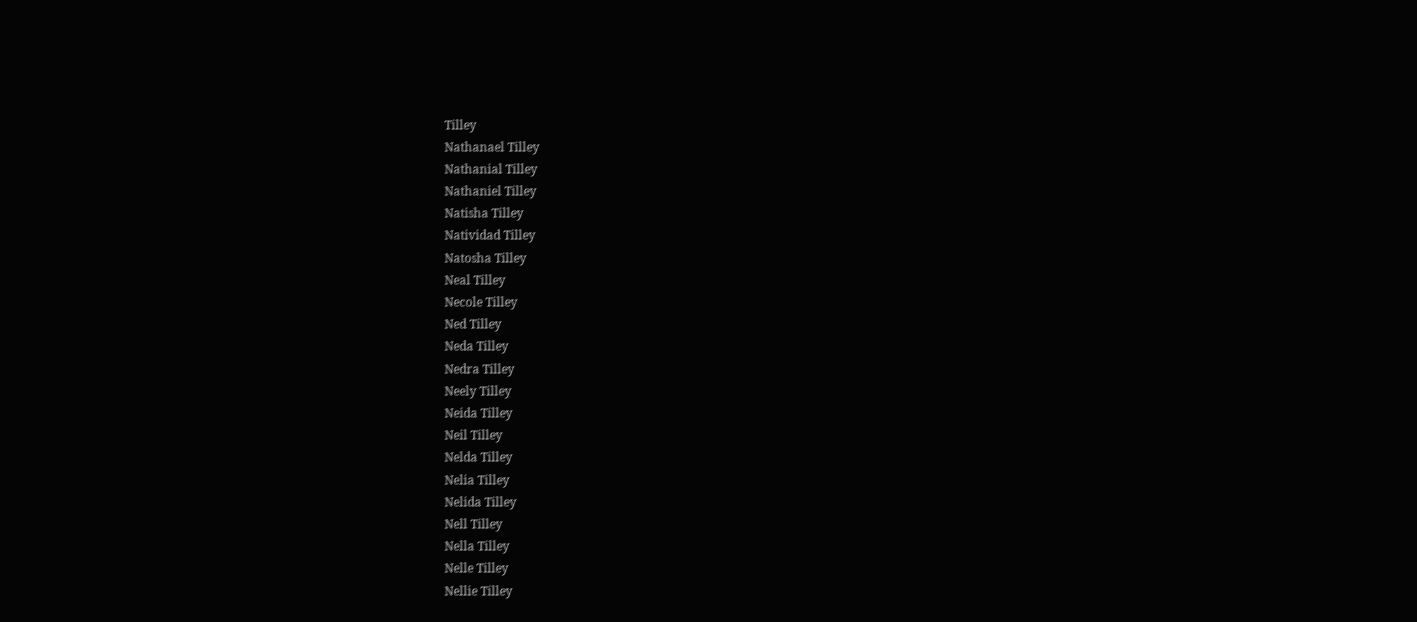Tilley
Nathanael Tilley
Nathanial Tilley
Nathaniel Tilley
Natisha Tilley
Natividad Tilley
Natosha Tilley
Neal Tilley
Necole Tilley
Ned Tilley
Neda Tilley
Nedra Tilley
Neely Tilley
Neida Tilley
Neil Tilley
Nelda Tilley
Nelia Tilley
Nelida Tilley
Nell Tilley
Nella Tilley
Nelle Tilley
Nellie Tilley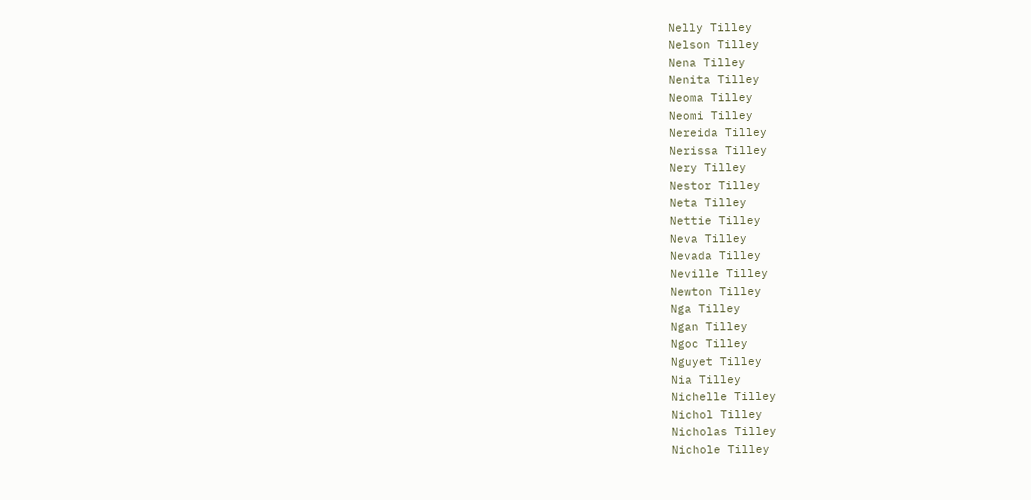Nelly Tilley
Nelson Tilley
Nena Tilley
Nenita Tilley
Neoma Tilley
Neomi Tilley
Nereida Tilley
Nerissa Tilley
Nery Tilley
Nestor Tilley
Neta Tilley
Nettie Tilley
Neva Tilley
Nevada Tilley
Neville Tilley
Newton Tilley
Nga Tilley
Ngan Tilley
Ngoc Tilley
Nguyet Tilley
Nia Tilley
Nichelle Tilley
Nichol Tilley
Nicholas Tilley
Nichole Tilley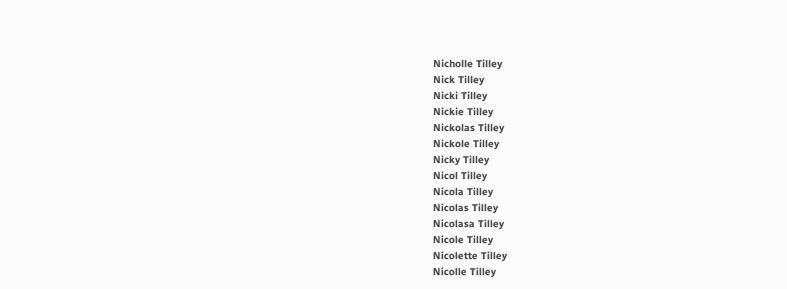Nicholle Tilley
Nick Tilley
Nicki Tilley
Nickie Tilley
Nickolas Tilley
Nickole Tilley
Nicky Tilley
Nicol Tilley
Nicola Tilley
Nicolas Tilley
Nicolasa Tilley
Nicole Tilley
Nicolette Tilley
Nicolle Tilley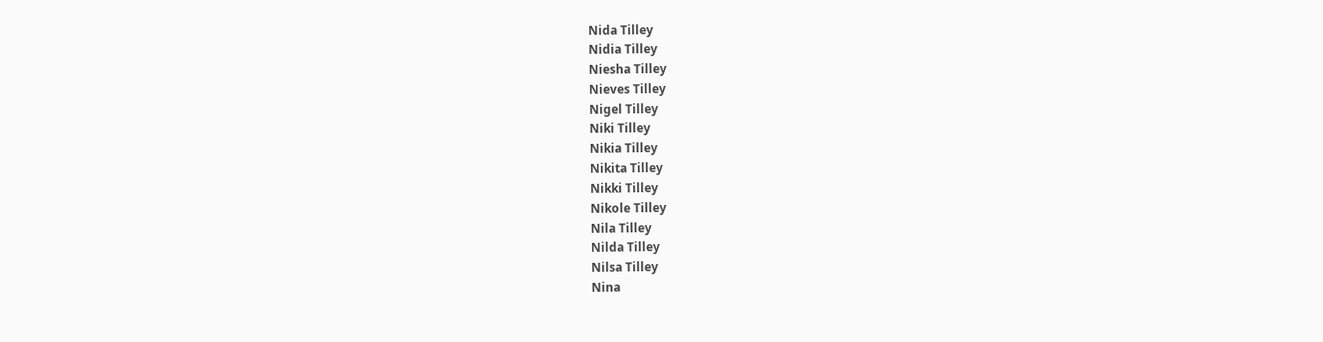Nida Tilley
Nidia Tilley
Niesha Tilley
Nieves Tilley
Nigel Tilley
Niki Tilley
Nikia Tilley
Nikita Tilley
Nikki Tilley
Nikole Tilley
Nila Tilley
Nilda Tilley
Nilsa Tilley
Nina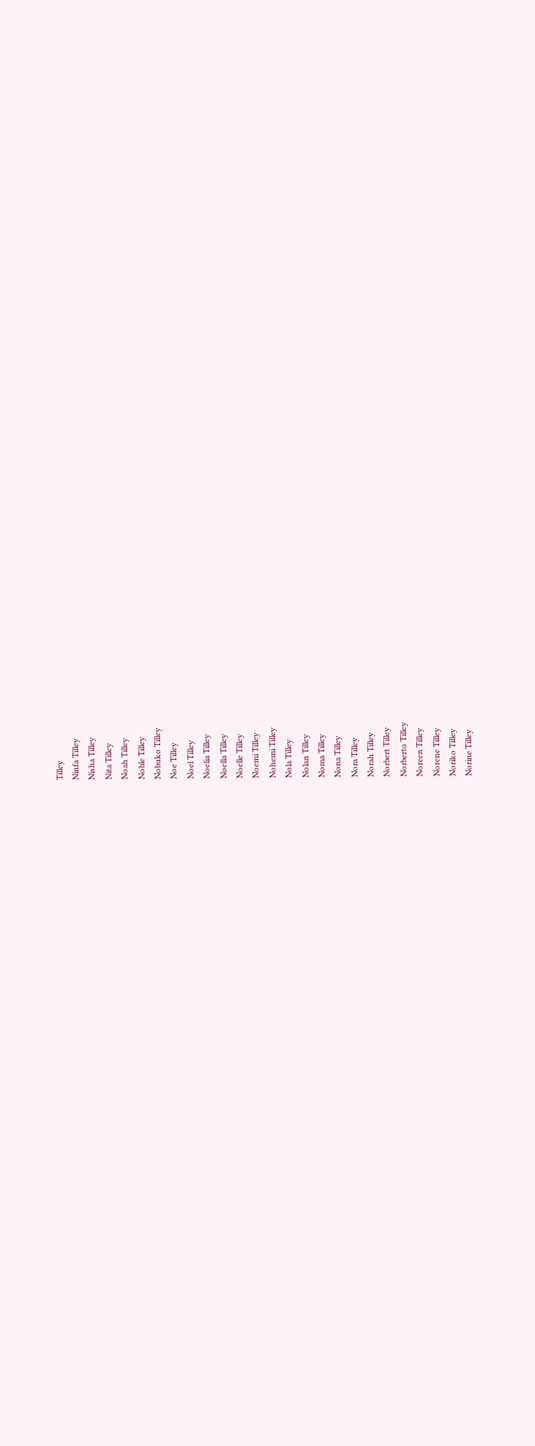Tilley
Ninfa Tilley
Nisha Tilley
Nita Tilley
Noah Tilley
Noble Tilley
Nobuko Tilley
Noe Tilley
Noel Tilley
Noelia Tilley
Noella Tilley
Noelle Tilley
Noemi Tilley
Nohemi Tilley
Nola Tilley
Nolan Tilley
Noma Tilley
Nona Tilley
Nora Tilley
Norah Tilley
Norbert Tilley
Norberto Tilley
Noreen Tilley
Norene Tilley
Noriko Tilley
Norine Tilley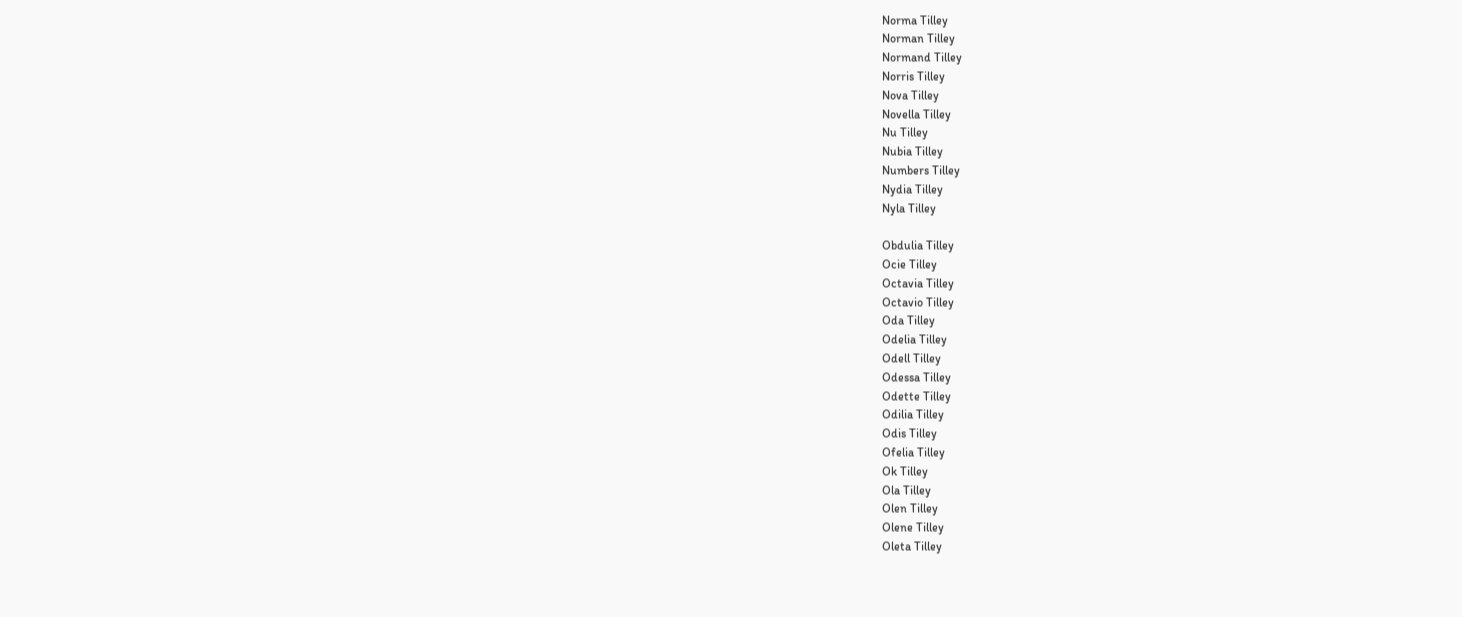Norma Tilley
Norman Tilley
Normand Tilley
Norris Tilley
Nova Tilley
Novella Tilley
Nu Tilley
Nubia Tilley
Numbers Tilley
Nydia Tilley
Nyla Tilley

Obdulia Tilley
Ocie Tilley
Octavia Tilley
Octavio Tilley
Oda Tilley
Odelia Tilley
Odell Tilley
Odessa Tilley
Odette Tilley
Odilia Tilley
Odis Tilley
Ofelia Tilley
Ok Tilley
Ola Tilley
Olen Tilley
Olene Tilley
Oleta Tilley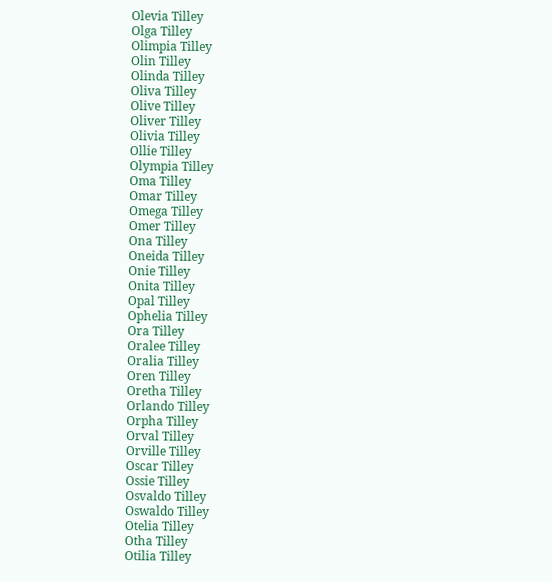Olevia Tilley
Olga Tilley
Olimpia Tilley
Olin Tilley
Olinda Tilley
Oliva Tilley
Olive Tilley
Oliver Tilley
Olivia Tilley
Ollie Tilley
Olympia Tilley
Oma Tilley
Omar Tilley
Omega Tilley
Omer Tilley
Ona Tilley
Oneida Tilley
Onie Tilley
Onita Tilley
Opal Tilley
Ophelia Tilley
Ora Tilley
Oralee Tilley
Oralia Tilley
Oren Tilley
Oretha Tilley
Orlando Tilley
Orpha Tilley
Orval Tilley
Orville Tilley
Oscar Tilley
Ossie Tilley
Osvaldo Tilley
Oswaldo Tilley
Otelia Tilley
Otha Tilley
Otilia Tilley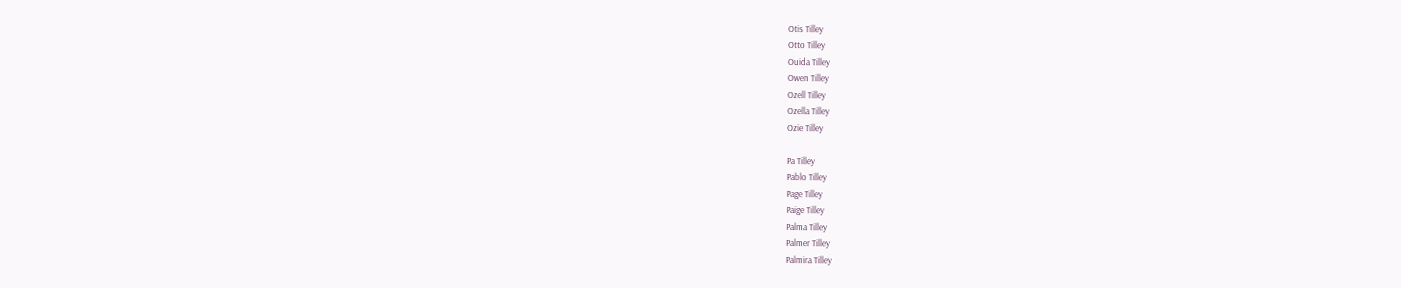Otis Tilley
Otto Tilley
Ouida Tilley
Owen Tilley
Ozell Tilley
Ozella Tilley
Ozie Tilley

Pa Tilley
Pablo Tilley
Page Tilley
Paige Tilley
Palma Tilley
Palmer Tilley
Palmira Tilley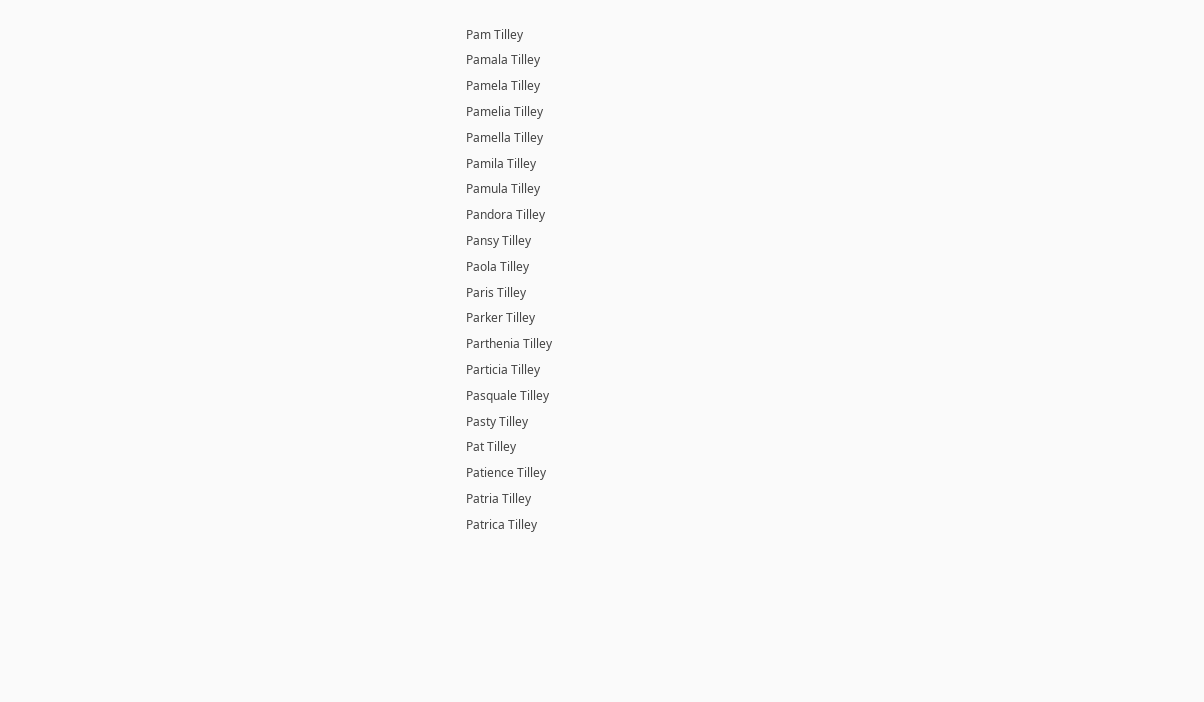Pam Tilley
Pamala Tilley
Pamela Tilley
Pamelia Tilley
Pamella Tilley
Pamila Tilley
Pamula Tilley
Pandora Tilley
Pansy Tilley
Paola Tilley
Paris Tilley
Parker Tilley
Parthenia Tilley
Particia Tilley
Pasquale Tilley
Pasty Tilley
Pat Tilley
Patience Tilley
Patria Tilley
Patrica Tilley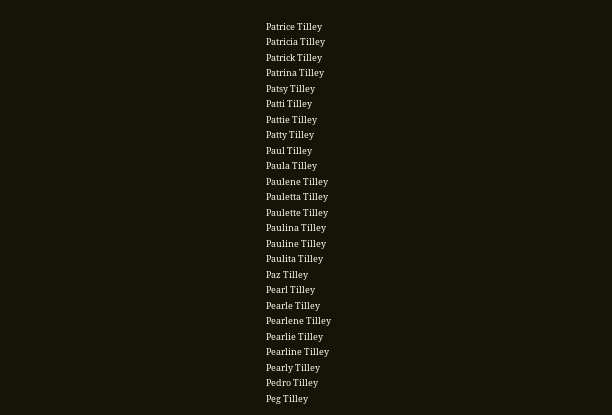Patrice Tilley
Patricia Tilley
Patrick Tilley
Patrina Tilley
Patsy Tilley
Patti Tilley
Pattie Tilley
Patty Tilley
Paul Tilley
Paula Tilley
Paulene Tilley
Pauletta Tilley
Paulette Tilley
Paulina Tilley
Pauline Tilley
Paulita Tilley
Paz Tilley
Pearl Tilley
Pearle Tilley
Pearlene Tilley
Pearlie Tilley
Pearline Tilley
Pearly Tilley
Pedro Tilley
Peg Tilley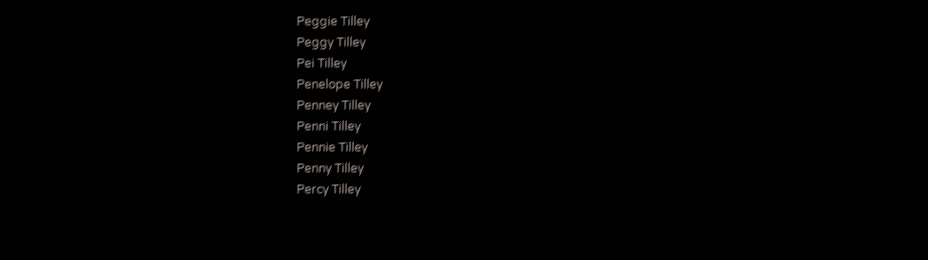Peggie Tilley
Peggy Tilley
Pei Tilley
Penelope Tilley
Penney Tilley
Penni Tilley
Pennie Tilley
Penny Tilley
Percy Tilley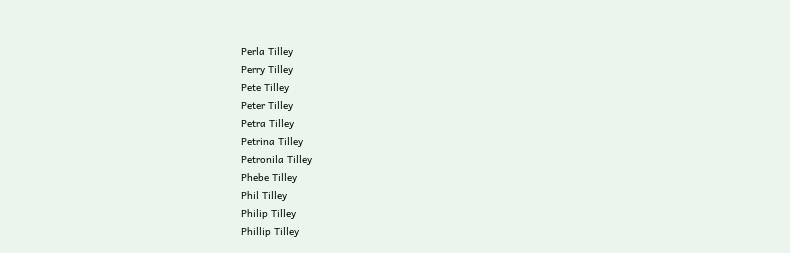Perla Tilley
Perry Tilley
Pete Tilley
Peter Tilley
Petra Tilley
Petrina Tilley
Petronila Tilley
Phebe Tilley
Phil Tilley
Philip Tilley
Phillip Tilley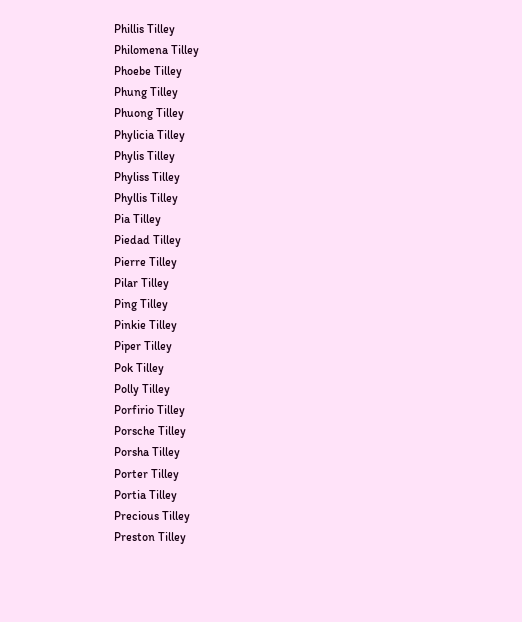Phillis Tilley
Philomena Tilley
Phoebe Tilley
Phung Tilley
Phuong Tilley
Phylicia Tilley
Phylis Tilley
Phyliss Tilley
Phyllis Tilley
Pia Tilley
Piedad Tilley
Pierre Tilley
Pilar Tilley
Ping Tilley
Pinkie Tilley
Piper Tilley
Pok Tilley
Polly Tilley
Porfirio Tilley
Porsche Tilley
Porsha Tilley
Porter Tilley
Portia Tilley
Precious Tilley
Preston Tilley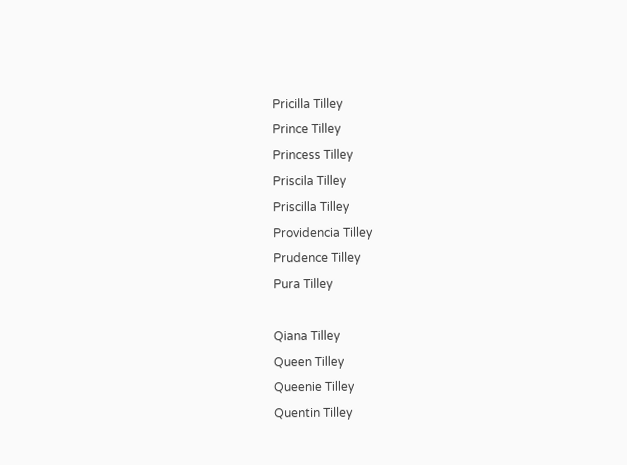Pricilla Tilley
Prince Tilley
Princess Tilley
Priscila Tilley
Priscilla Tilley
Providencia Tilley
Prudence Tilley
Pura Tilley

Qiana Tilley
Queen Tilley
Queenie Tilley
Quentin Tilley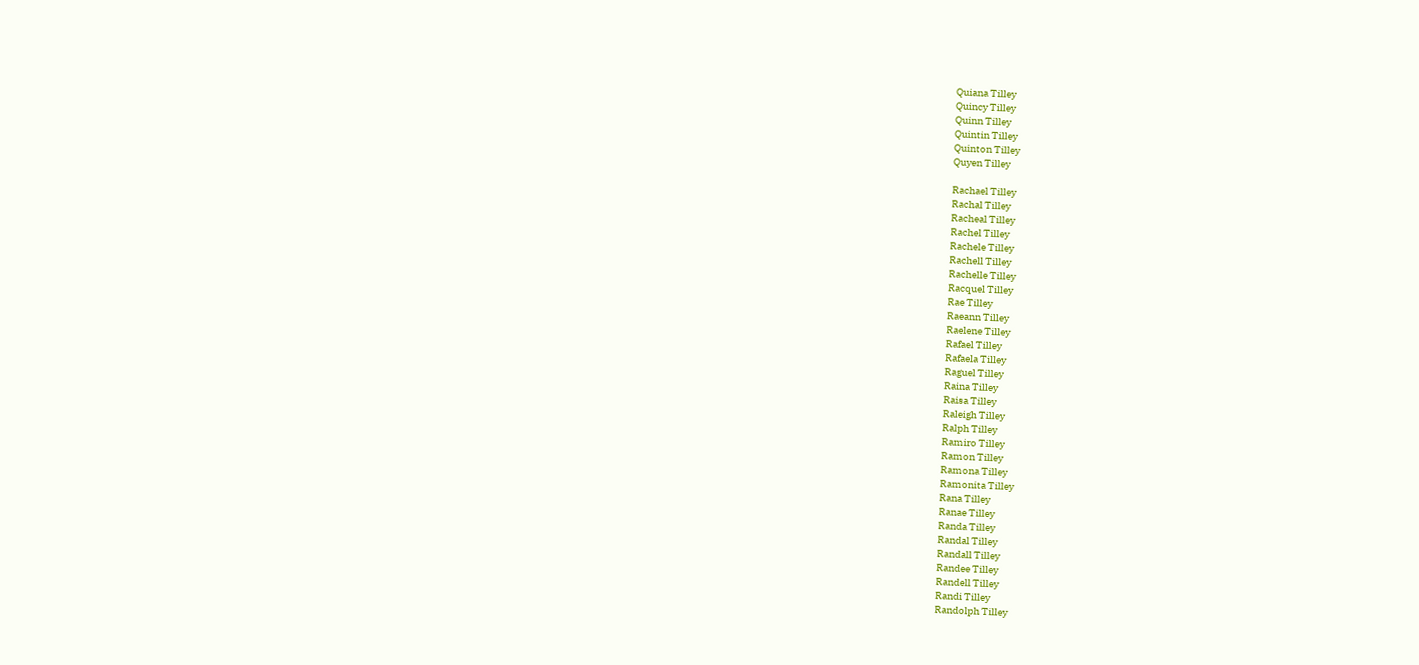Quiana Tilley
Quincy Tilley
Quinn Tilley
Quintin Tilley
Quinton Tilley
Quyen Tilley

Rachael Tilley
Rachal Tilley
Racheal Tilley
Rachel Tilley
Rachele Tilley
Rachell Tilley
Rachelle Tilley
Racquel Tilley
Rae Tilley
Raeann Tilley
Raelene Tilley
Rafael Tilley
Rafaela Tilley
Raguel Tilley
Raina Tilley
Raisa Tilley
Raleigh Tilley
Ralph Tilley
Ramiro Tilley
Ramon Tilley
Ramona Tilley
Ramonita Tilley
Rana Tilley
Ranae Tilley
Randa Tilley
Randal Tilley
Randall Tilley
Randee Tilley
Randell Tilley
Randi Tilley
Randolph Tilley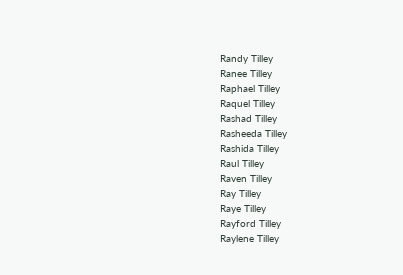Randy Tilley
Ranee Tilley
Raphael Tilley
Raquel Tilley
Rashad Tilley
Rasheeda Tilley
Rashida Tilley
Raul Tilley
Raven Tilley
Ray Tilley
Raye Tilley
Rayford Tilley
Raylene Tilley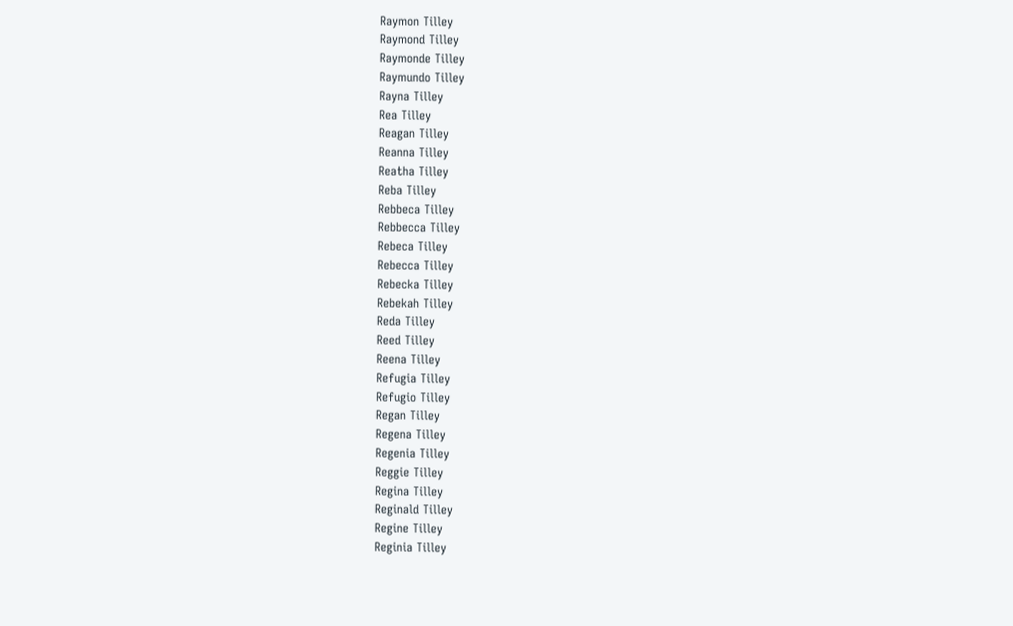Raymon Tilley
Raymond Tilley
Raymonde Tilley
Raymundo Tilley
Rayna Tilley
Rea Tilley
Reagan Tilley
Reanna Tilley
Reatha Tilley
Reba Tilley
Rebbeca Tilley
Rebbecca Tilley
Rebeca Tilley
Rebecca Tilley
Rebecka Tilley
Rebekah Tilley
Reda Tilley
Reed Tilley
Reena Tilley
Refugia Tilley
Refugio Tilley
Regan Tilley
Regena Tilley
Regenia Tilley
Reggie Tilley
Regina Tilley
Reginald Tilley
Regine Tilley
Reginia Tilley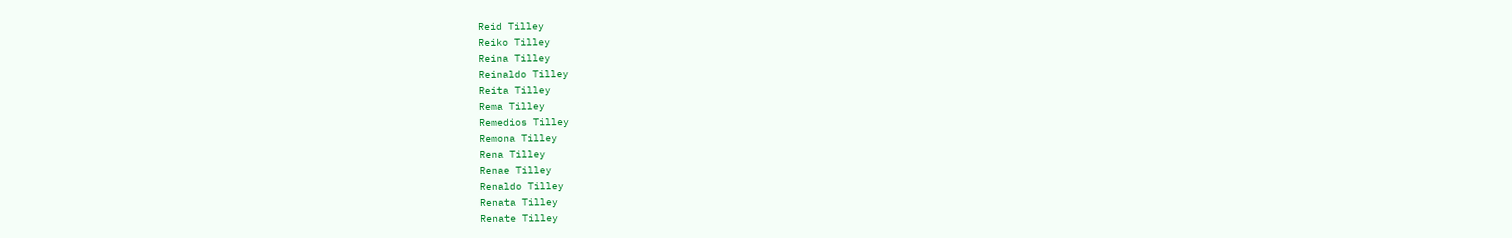Reid Tilley
Reiko Tilley
Reina Tilley
Reinaldo Tilley
Reita Tilley
Rema Tilley
Remedios Tilley
Remona Tilley
Rena Tilley
Renae Tilley
Renaldo Tilley
Renata Tilley
Renate Tilley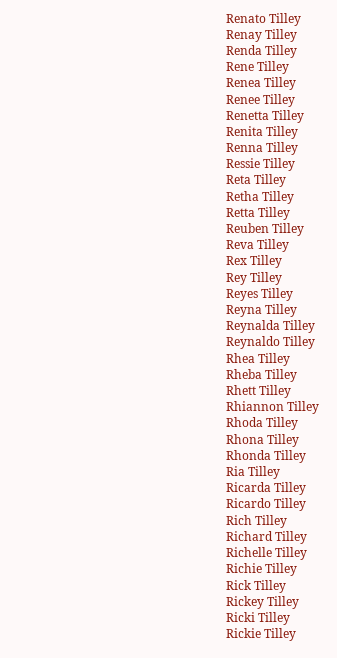Renato Tilley
Renay Tilley
Renda Tilley
Rene Tilley
Renea Tilley
Renee Tilley
Renetta Tilley
Renita Tilley
Renna Tilley
Ressie Tilley
Reta Tilley
Retha Tilley
Retta Tilley
Reuben Tilley
Reva Tilley
Rex Tilley
Rey Tilley
Reyes Tilley
Reyna Tilley
Reynalda Tilley
Reynaldo Tilley
Rhea Tilley
Rheba Tilley
Rhett Tilley
Rhiannon Tilley
Rhoda Tilley
Rhona Tilley
Rhonda Tilley
Ria Tilley
Ricarda Tilley
Ricardo Tilley
Rich Tilley
Richard Tilley
Richelle Tilley
Richie Tilley
Rick Tilley
Rickey Tilley
Ricki Tilley
Rickie Tilley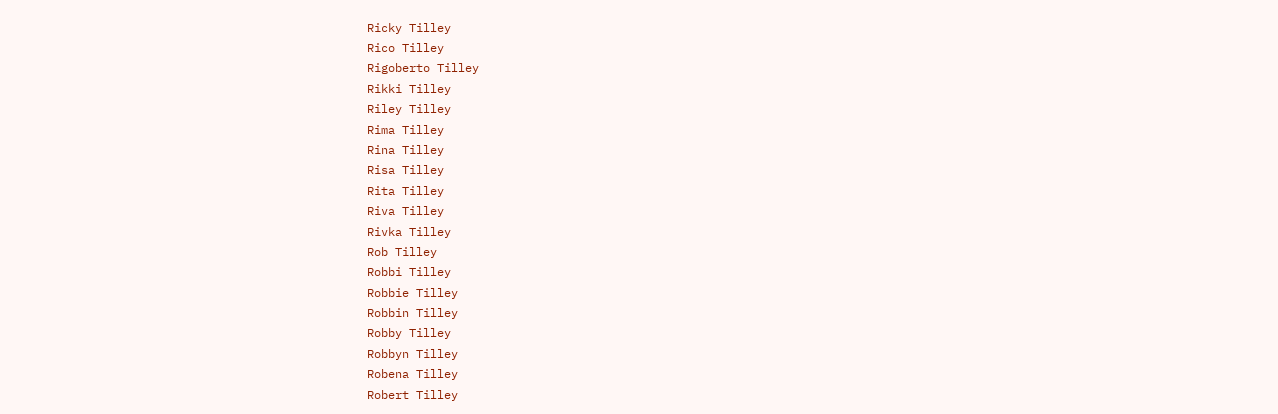Ricky Tilley
Rico Tilley
Rigoberto Tilley
Rikki Tilley
Riley Tilley
Rima Tilley
Rina Tilley
Risa Tilley
Rita Tilley
Riva Tilley
Rivka Tilley
Rob Tilley
Robbi Tilley
Robbie Tilley
Robbin Tilley
Robby Tilley
Robbyn Tilley
Robena Tilley
Robert Tilley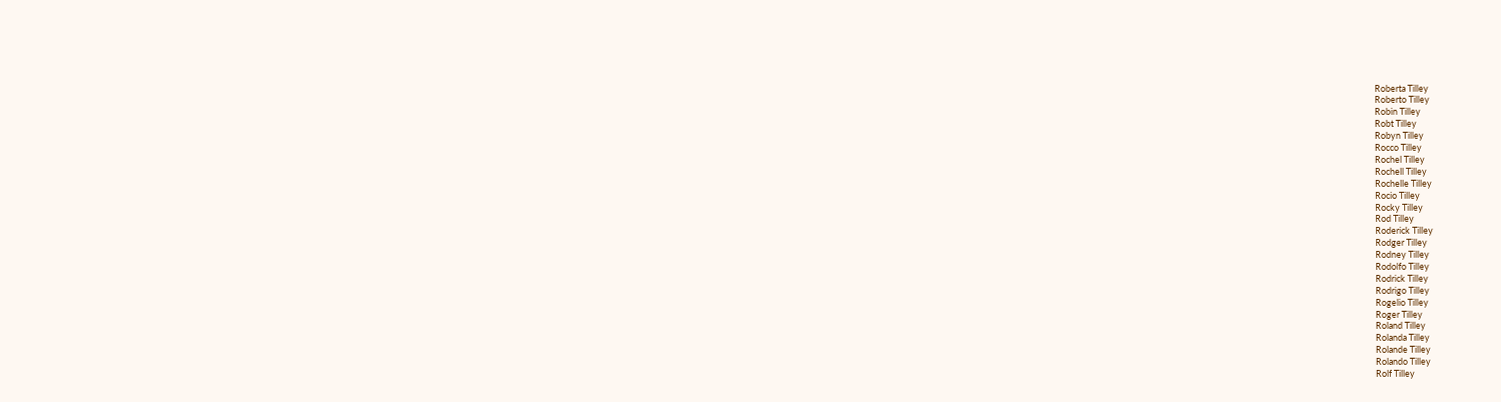Roberta Tilley
Roberto Tilley
Robin Tilley
Robt Tilley
Robyn Tilley
Rocco Tilley
Rochel Tilley
Rochell Tilley
Rochelle Tilley
Rocio Tilley
Rocky Tilley
Rod Tilley
Roderick Tilley
Rodger Tilley
Rodney Tilley
Rodolfo Tilley
Rodrick Tilley
Rodrigo Tilley
Rogelio Tilley
Roger Tilley
Roland Tilley
Rolanda Tilley
Rolande Tilley
Rolando Tilley
Rolf Tilley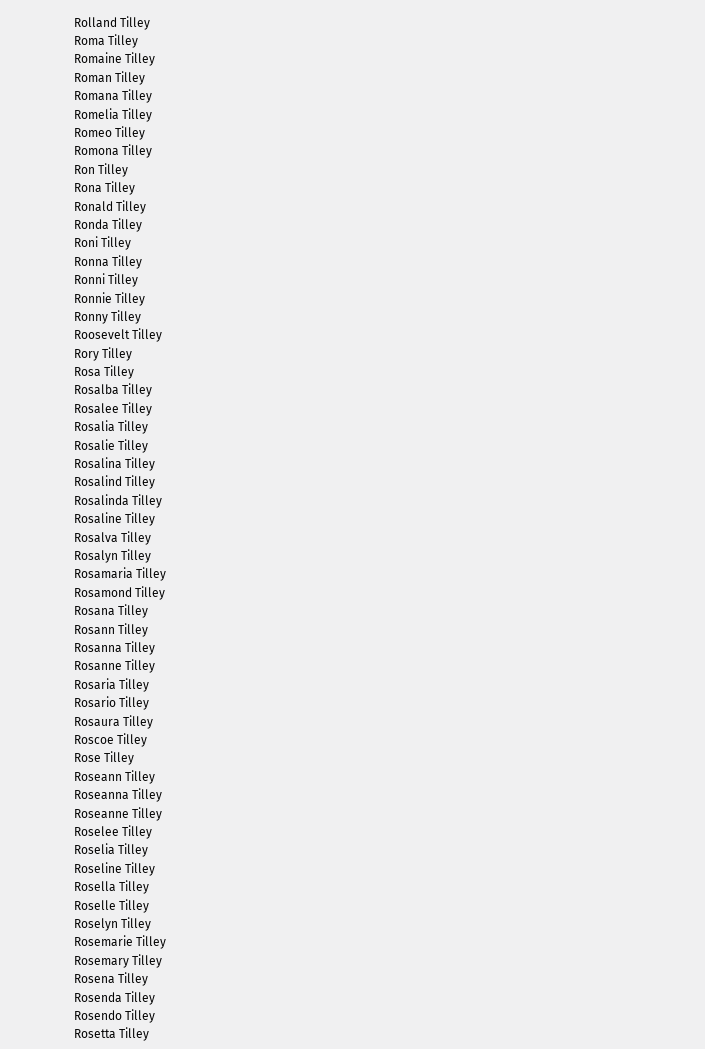Rolland Tilley
Roma Tilley
Romaine Tilley
Roman Tilley
Romana Tilley
Romelia Tilley
Romeo Tilley
Romona Tilley
Ron Tilley
Rona Tilley
Ronald Tilley
Ronda Tilley
Roni Tilley
Ronna Tilley
Ronni Tilley
Ronnie Tilley
Ronny Tilley
Roosevelt Tilley
Rory Tilley
Rosa Tilley
Rosalba Tilley
Rosalee Tilley
Rosalia Tilley
Rosalie Tilley
Rosalina Tilley
Rosalind Tilley
Rosalinda Tilley
Rosaline Tilley
Rosalva Tilley
Rosalyn Tilley
Rosamaria Tilley
Rosamond Tilley
Rosana Tilley
Rosann Tilley
Rosanna Tilley
Rosanne Tilley
Rosaria Tilley
Rosario Tilley
Rosaura Tilley
Roscoe Tilley
Rose Tilley
Roseann Tilley
Roseanna Tilley
Roseanne Tilley
Roselee Tilley
Roselia Tilley
Roseline Tilley
Rosella Tilley
Roselle Tilley
Roselyn Tilley
Rosemarie Tilley
Rosemary Tilley
Rosena Tilley
Rosenda Tilley
Rosendo Tilley
Rosetta Tilley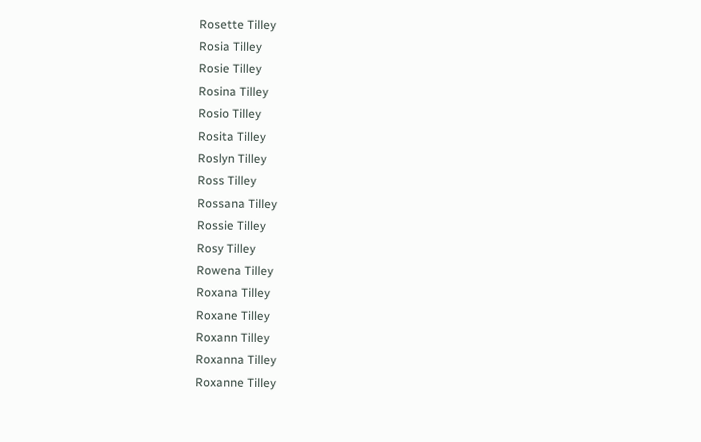Rosette Tilley
Rosia Tilley
Rosie Tilley
Rosina Tilley
Rosio Tilley
Rosita Tilley
Roslyn Tilley
Ross Tilley
Rossana Tilley
Rossie Tilley
Rosy Tilley
Rowena Tilley
Roxana Tilley
Roxane Tilley
Roxann Tilley
Roxanna Tilley
Roxanne Tilley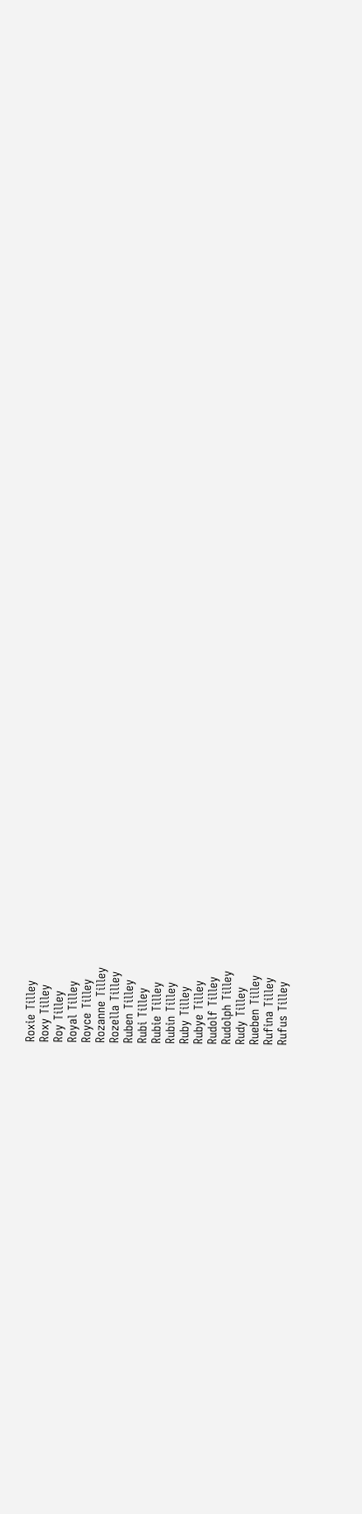Roxie Tilley
Roxy Tilley
Roy Tilley
Royal Tilley
Royce Tilley
Rozanne Tilley
Rozella Tilley
Ruben Tilley
Rubi Tilley
Rubie Tilley
Rubin Tilley
Ruby Tilley
Rubye Tilley
Rudolf Tilley
Rudolph Tilley
Rudy Tilley
Rueben Tilley
Rufina Tilley
Rufus Tilley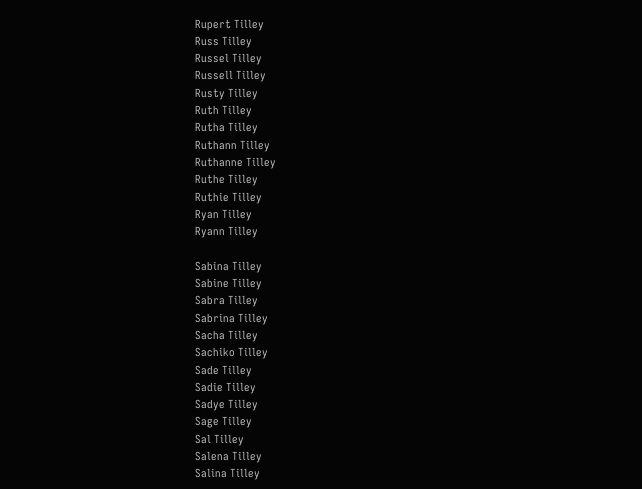Rupert Tilley
Russ Tilley
Russel Tilley
Russell Tilley
Rusty Tilley
Ruth Tilley
Rutha Tilley
Ruthann Tilley
Ruthanne Tilley
Ruthe Tilley
Ruthie Tilley
Ryan Tilley
Ryann Tilley

Sabina Tilley
Sabine Tilley
Sabra Tilley
Sabrina Tilley
Sacha Tilley
Sachiko Tilley
Sade Tilley
Sadie Tilley
Sadye Tilley
Sage Tilley
Sal Tilley
Salena Tilley
Salina Tilley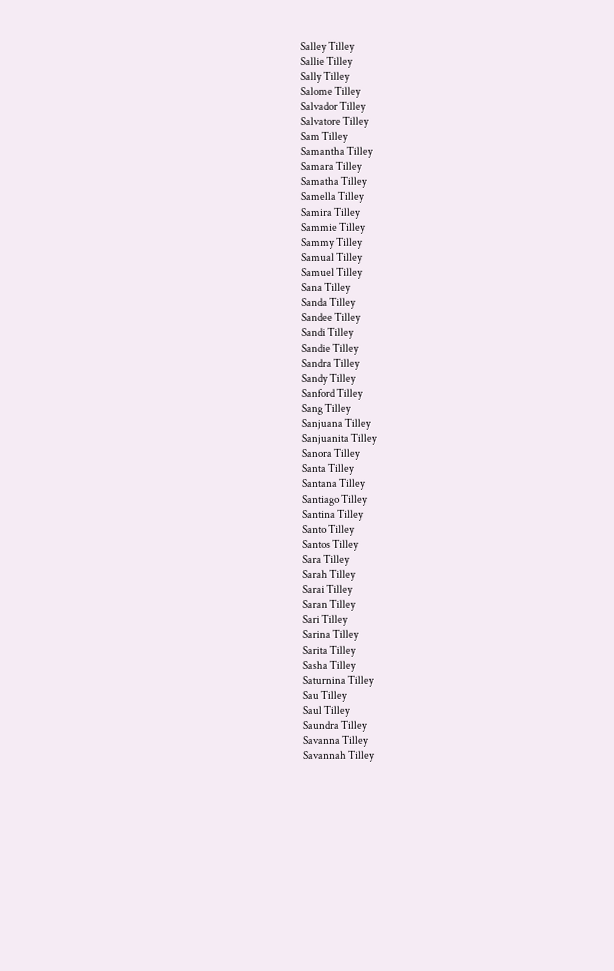Salley Tilley
Sallie Tilley
Sally Tilley
Salome Tilley
Salvador Tilley
Salvatore Tilley
Sam Tilley
Samantha Tilley
Samara Tilley
Samatha Tilley
Samella Tilley
Samira Tilley
Sammie Tilley
Sammy Tilley
Samual Tilley
Samuel Tilley
Sana Tilley
Sanda Tilley
Sandee Tilley
Sandi Tilley
Sandie Tilley
Sandra Tilley
Sandy Tilley
Sanford Tilley
Sang Tilley
Sanjuana Tilley
Sanjuanita Tilley
Sanora Tilley
Santa Tilley
Santana Tilley
Santiago Tilley
Santina Tilley
Santo Tilley
Santos Tilley
Sara Tilley
Sarah Tilley
Sarai Tilley
Saran Tilley
Sari Tilley
Sarina Tilley
Sarita Tilley
Sasha Tilley
Saturnina Tilley
Sau Tilley
Saul Tilley
Saundra Tilley
Savanna Tilley
Savannah Tilley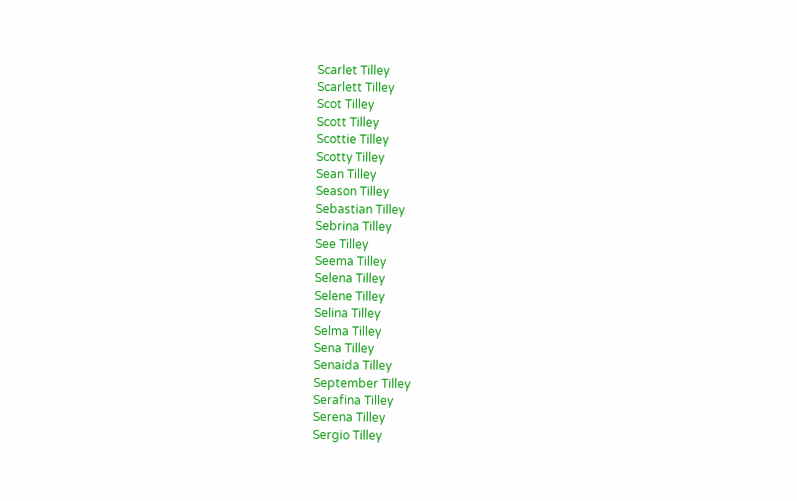Scarlet Tilley
Scarlett Tilley
Scot Tilley
Scott Tilley
Scottie Tilley
Scotty Tilley
Sean Tilley
Season Tilley
Sebastian Tilley
Sebrina Tilley
See Tilley
Seema Tilley
Selena Tilley
Selene Tilley
Selina Tilley
Selma Tilley
Sena Tilley
Senaida Tilley
September Tilley
Serafina Tilley
Serena Tilley
Sergio Tilley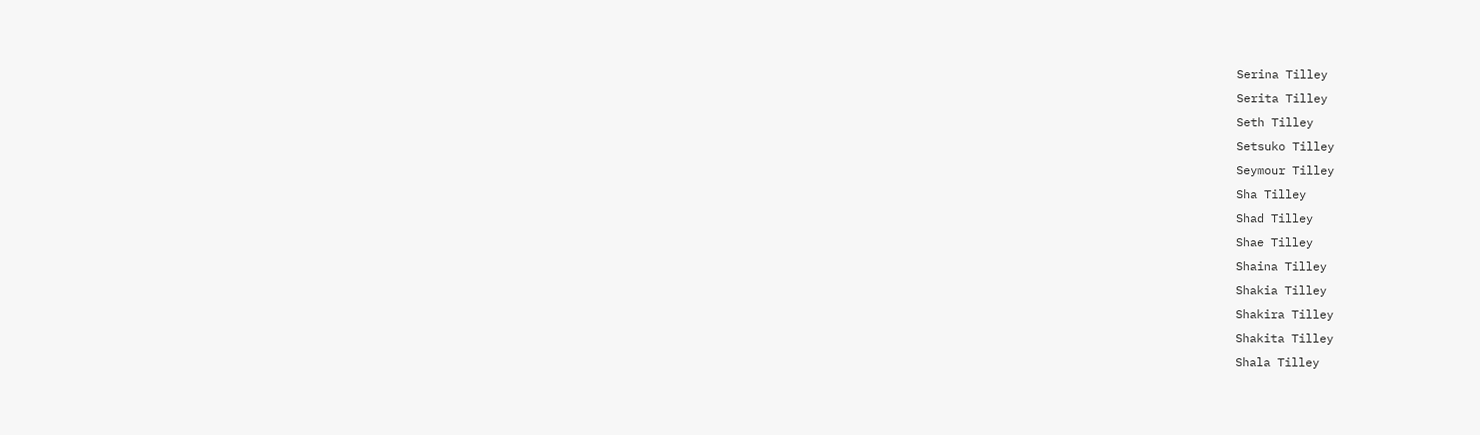Serina Tilley
Serita Tilley
Seth Tilley
Setsuko Tilley
Seymour Tilley
Sha Tilley
Shad Tilley
Shae Tilley
Shaina Tilley
Shakia Tilley
Shakira Tilley
Shakita Tilley
Shala Tilley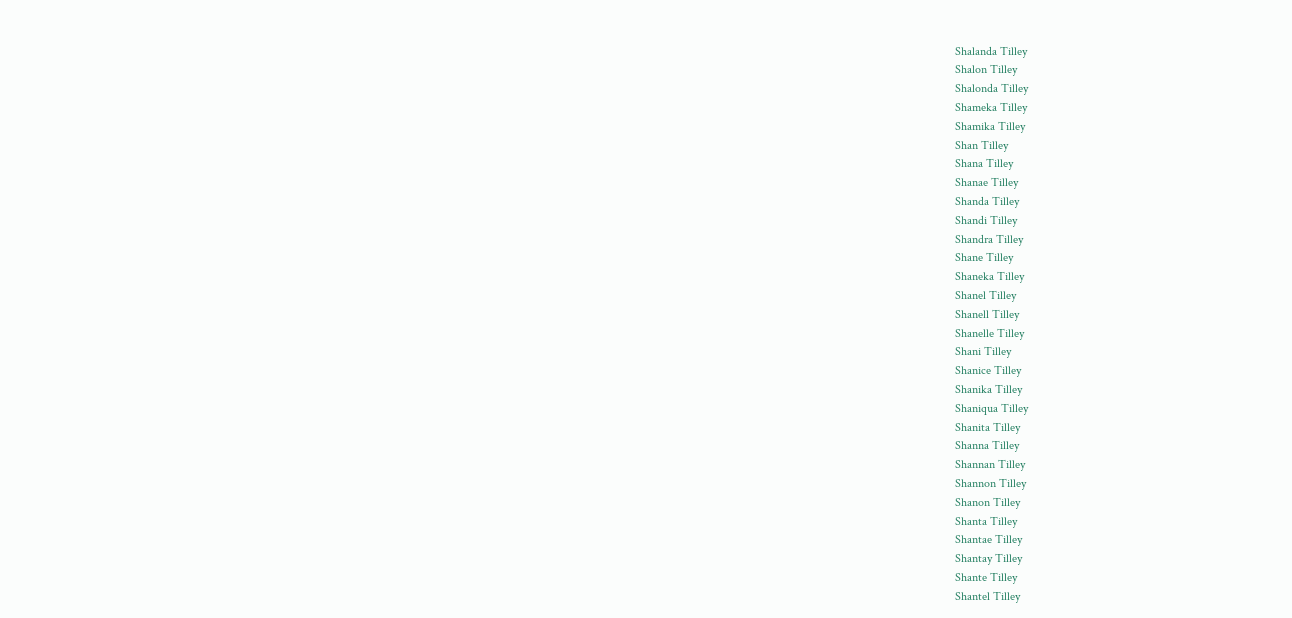Shalanda Tilley
Shalon Tilley
Shalonda Tilley
Shameka Tilley
Shamika Tilley
Shan Tilley
Shana Tilley
Shanae Tilley
Shanda Tilley
Shandi Tilley
Shandra Tilley
Shane Tilley
Shaneka Tilley
Shanel Tilley
Shanell Tilley
Shanelle Tilley
Shani Tilley
Shanice Tilley
Shanika Tilley
Shaniqua Tilley
Shanita Tilley
Shanna Tilley
Shannan Tilley
Shannon Tilley
Shanon Tilley
Shanta Tilley
Shantae Tilley
Shantay Tilley
Shante Tilley
Shantel Tilley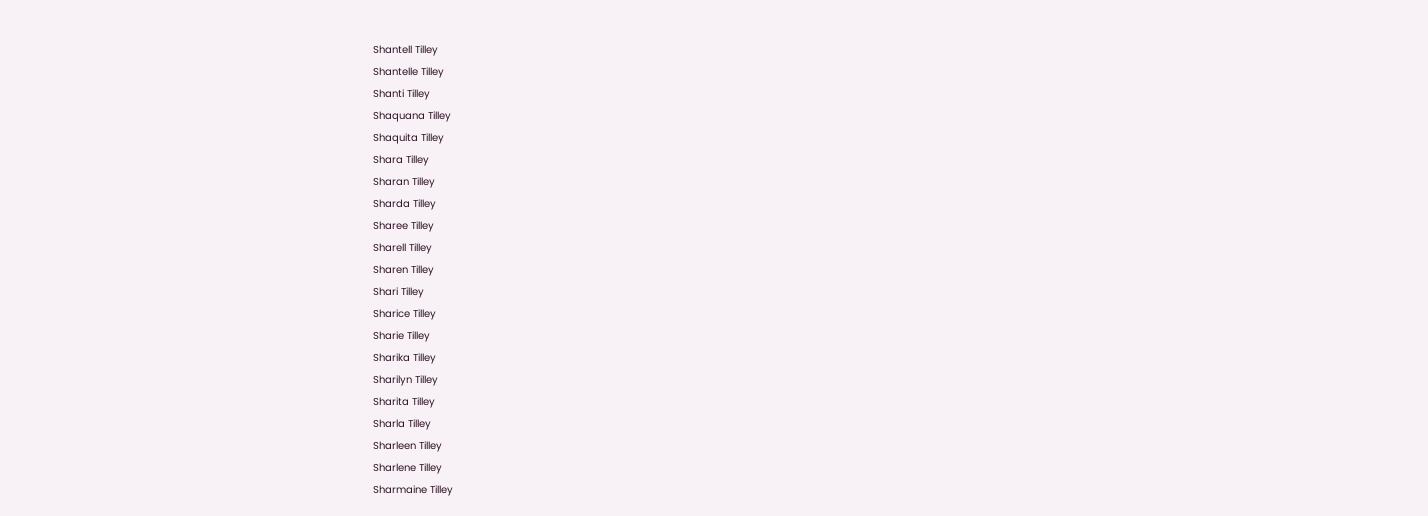Shantell Tilley
Shantelle Tilley
Shanti Tilley
Shaquana Tilley
Shaquita Tilley
Shara Tilley
Sharan Tilley
Sharda Tilley
Sharee Tilley
Sharell Tilley
Sharen Tilley
Shari Tilley
Sharice Tilley
Sharie Tilley
Sharika Tilley
Sharilyn Tilley
Sharita Tilley
Sharla Tilley
Sharleen Tilley
Sharlene Tilley
Sharmaine Tilley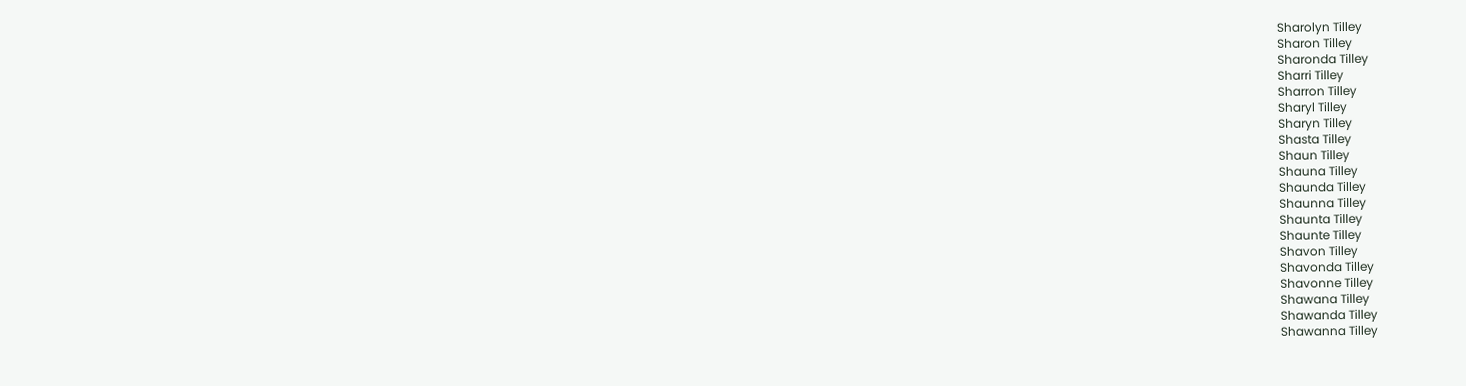Sharolyn Tilley
Sharon Tilley
Sharonda Tilley
Sharri Tilley
Sharron Tilley
Sharyl Tilley
Sharyn Tilley
Shasta Tilley
Shaun Tilley
Shauna Tilley
Shaunda Tilley
Shaunna Tilley
Shaunta Tilley
Shaunte Tilley
Shavon Tilley
Shavonda Tilley
Shavonne Tilley
Shawana Tilley
Shawanda Tilley
Shawanna Tilley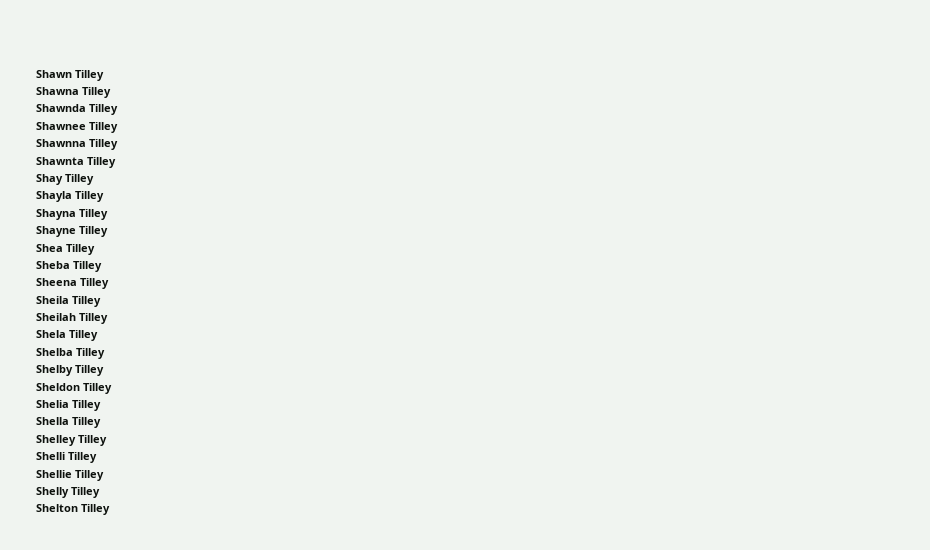Shawn Tilley
Shawna Tilley
Shawnda Tilley
Shawnee Tilley
Shawnna Tilley
Shawnta Tilley
Shay Tilley
Shayla Tilley
Shayna Tilley
Shayne Tilley
Shea Tilley
Sheba Tilley
Sheena Tilley
Sheila Tilley
Sheilah Tilley
Shela Tilley
Shelba Tilley
Shelby Tilley
Sheldon Tilley
Shelia Tilley
Shella Tilley
Shelley Tilley
Shelli Tilley
Shellie Tilley
Shelly Tilley
Shelton Tilley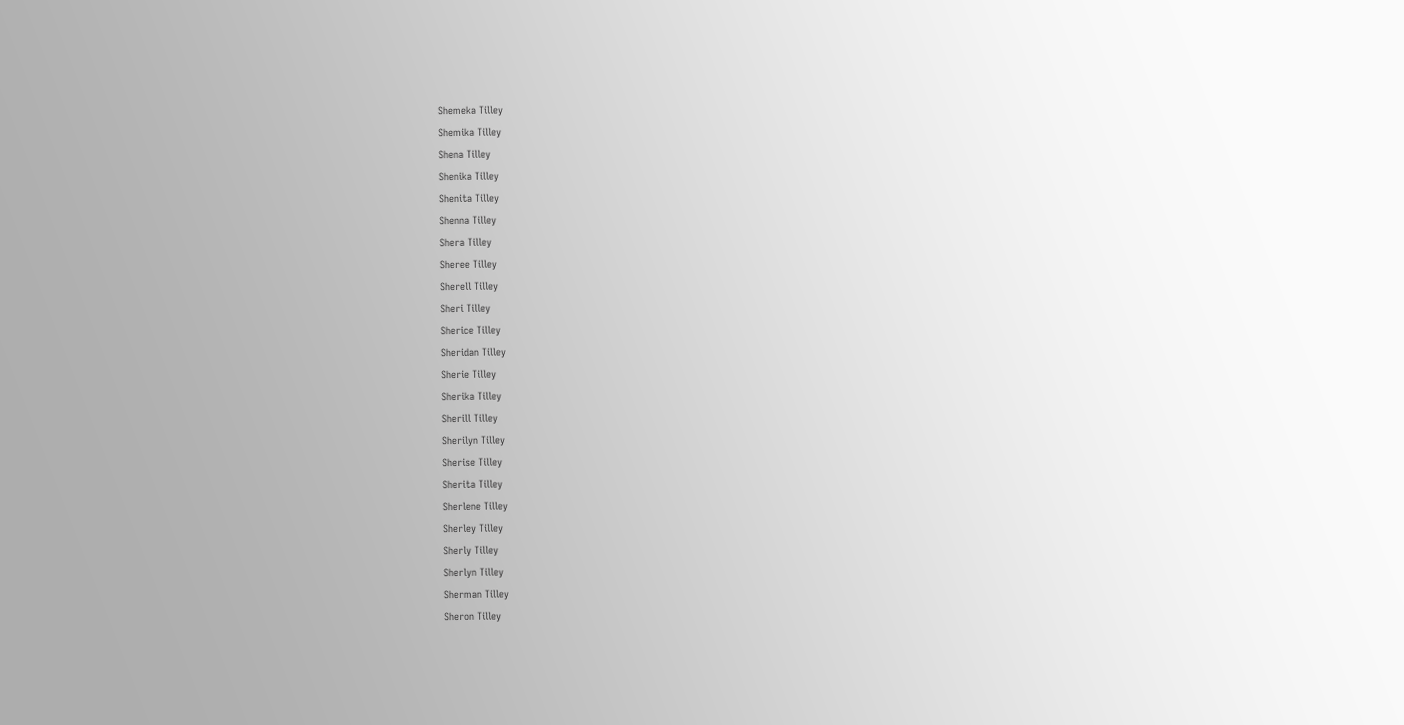Shemeka Tilley
Shemika Tilley
Shena Tilley
Shenika Tilley
Shenita Tilley
Shenna Tilley
Shera Tilley
Sheree Tilley
Sherell Tilley
Sheri Tilley
Sherice Tilley
Sheridan Tilley
Sherie Tilley
Sherika Tilley
Sherill Tilley
Sherilyn Tilley
Sherise Tilley
Sherita Tilley
Sherlene Tilley
Sherley Tilley
Sherly Tilley
Sherlyn Tilley
Sherman Tilley
Sheron Tilley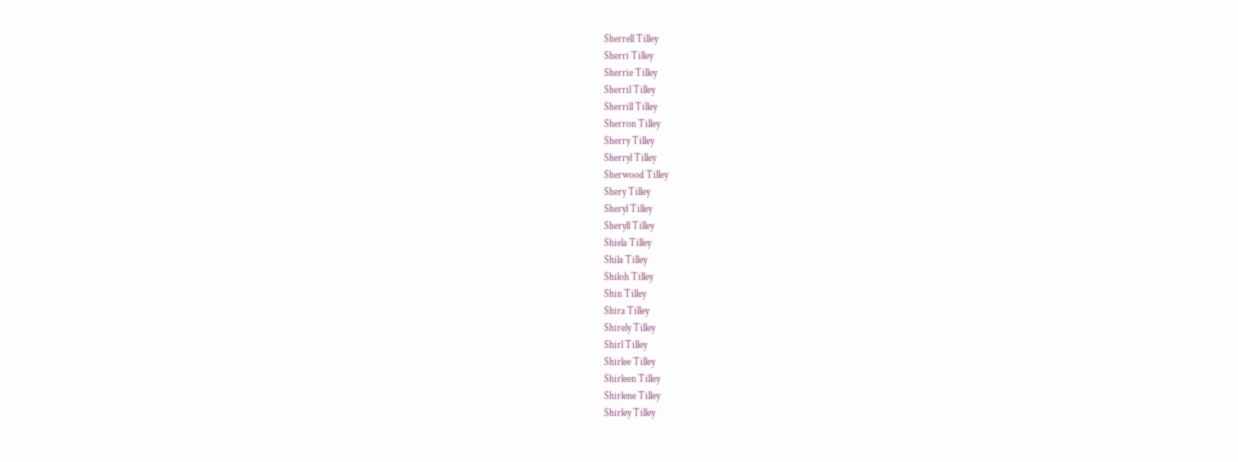Sherrell Tilley
Sherri Tilley
Sherrie Tilley
Sherril Tilley
Sherrill Tilley
Sherron Tilley
Sherry Tilley
Sherryl Tilley
Sherwood Tilley
Shery Tilley
Sheryl Tilley
Sheryll Tilley
Shiela Tilley
Shila Tilley
Shiloh Tilley
Shin Tilley
Shira Tilley
Shirely Tilley
Shirl Tilley
Shirlee Tilley
Shirleen Tilley
Shirlene Tilley
Shirley Tilley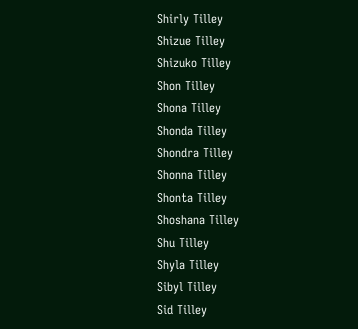Shirly Tilley
Shizue Tilley
Shizuko Tilley
Shon Tilley
Shona Tilley
Shonda Tilley
Shondra Tilley
Shonna Tilley
Shonta Tilley
Shoshana Tilley
Shu Tilley
Shyla Tilley
Sibyl Tilley
Sid Tilley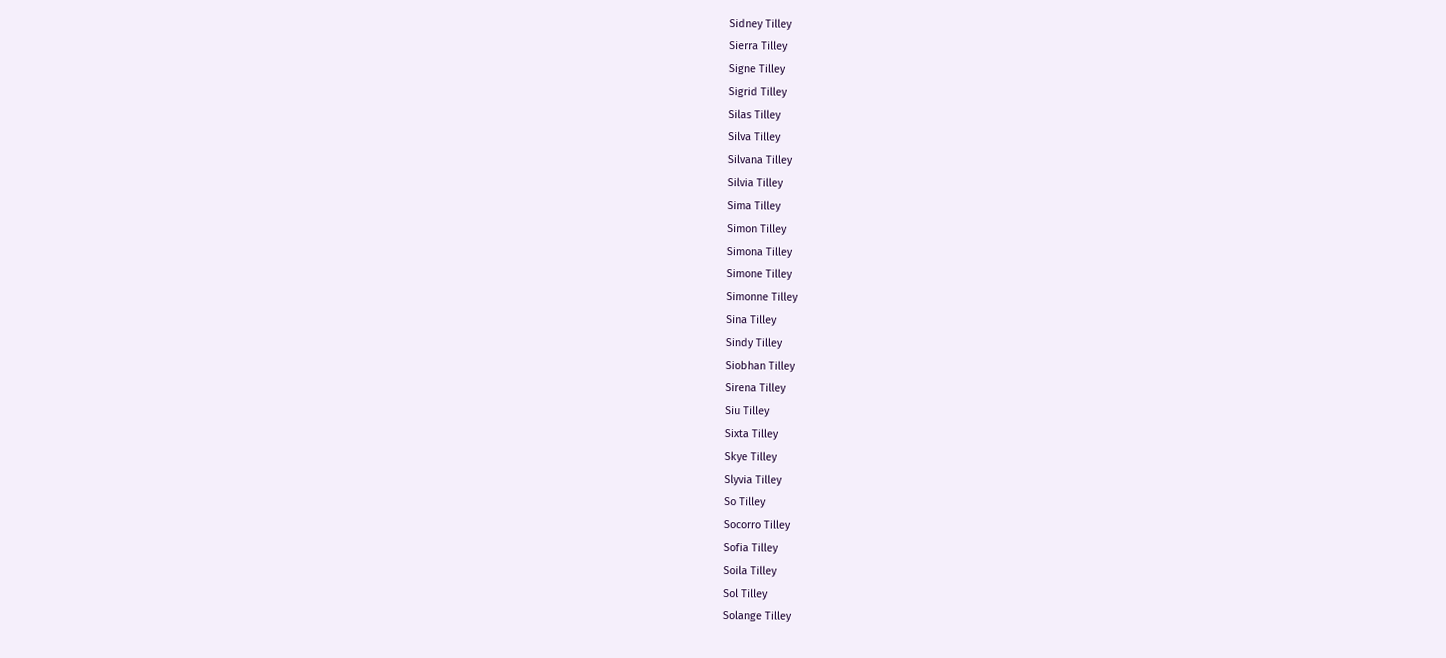Sidney Tilley
Sierra Tilley
Signe Tilley
Sigrid Tilley
Silas Tilley
Silva Tilley
Silvana Tilley
Silvia Tilley
Sima Tilley
Simon Tilley
Simona Tilley
Simone Tilley
Simonne Tilley
Sina Tilley
Sindy Tilley
Siobhan Tilley
Sirena Tilley
Siu Tilley
Sixta Tilley
Skye Tilley
Slyvia Tilley
So Tilley
Socorro Tilley
Sofia Tilley
Soila Tilley
Sol Tilley
Solange Tilley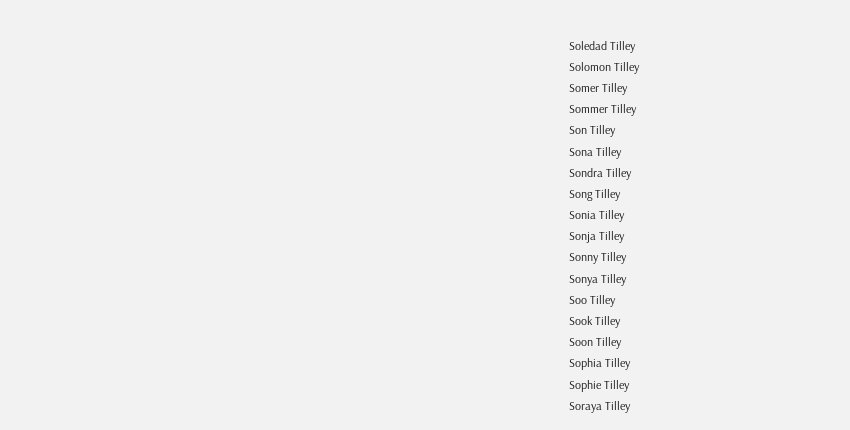Soledad Tilley
Solomon Tilley
Somer Tilley
Sommer Tilley
Son Tilley
Sona Tilley
Sondra Tilley
Song Tilley
Sonia Tilley
Sonja Tilley
Sonny Tilley
Sonya Tilley
Soo Tilley
Sook Tilley
Soon Tilley
Sophia Tilley
Sophie Tilley
Soraya Tilley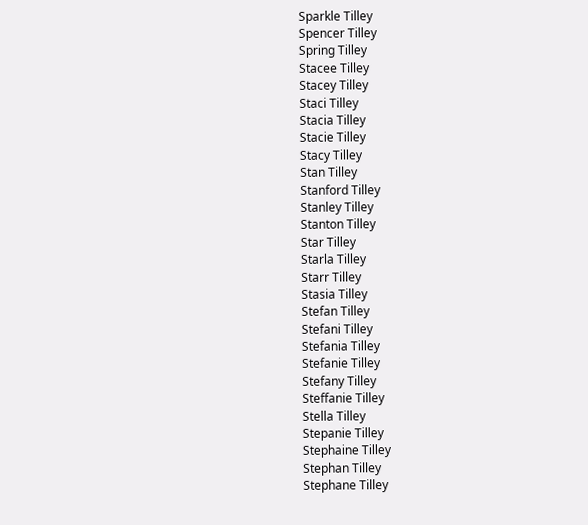Sparkle Tilley
Spencer Tilley
Spring Tilley
Stacee Tilley
Stacey Tilley
Staci Tilley
Stacia Tilley
Stacie Tilley
Stacy Tilley
Stan Tilley
Stanford Tilley
Stanley Tilley
Stanton Tilley
Star Tilley
Starla Tilley
Starr Tilley
Stasia Tilley
Stefan Tilley
Stefani Tilley
Stefania Tilley
Stefanie Tilley
Stefany Tilley
Steffanie Tilley
Stella Tilley
Stepanie Tilley
Stephaine Tilley
Stephan Tilley
Stephane Tilley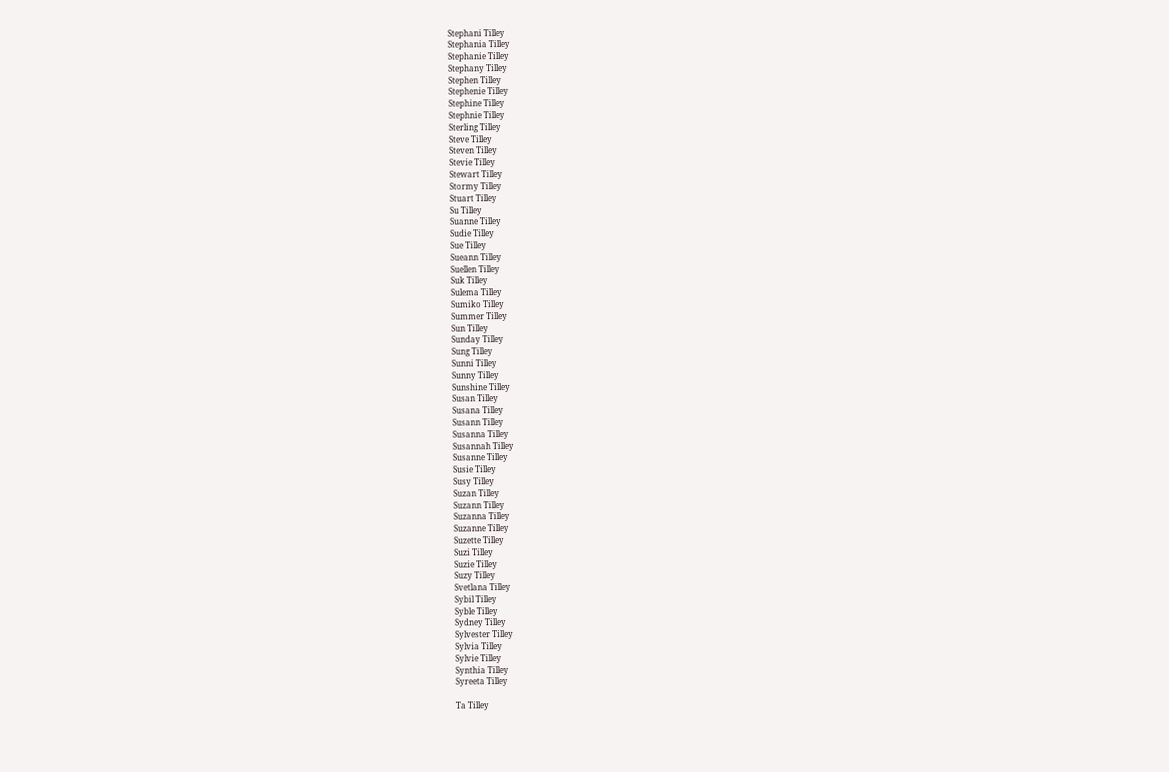Stephani Tilley
Stephania Tilley
Stephanie Tilley
Stephany Tilley
Stephen Tilley
Stephenie Tilley
Stephine Tilley
Stephnie Tilley
Sterling Tilley
Steve Tilley
Steven Tilley
Stevie Tilley
Stewart Tilley
Stormy Tilley
Stuart Tilley
Su Tilley
Suanne Tilley
Sudie Tilley
Sue Tilley
Sueann Tilley
Suellen Tilley
Suk Tilley
Sulema Tilley
Sumiko Tilley
Summer Tilley
Sun Tilley
Sunday Tilley
Sung Tilley
Sunni Tilley
Sunny Tilley
Sunshine Tilley
Susan Tilley
Susana Tilley
Susann Tilley
Susanna Tilley
Susannah Tilley
Susanne Tilley
Susie Tilley
Susy Tilley
Suzan Tilley
Suzann Tilley
Suzanna Tilley
Suzanne Tilley
Suzette Tilley
Suzi Tilley
Suzie Tilley
Suzy Tilley
Svetlana Tilley
Sybil Tilley
Syble Tilley
Sydney Tilley
Sylvester Tilley
Sylvia Tilley
Sylvie Tilley
Synthia Tilley
Syreeta Tilley

Ta Tilley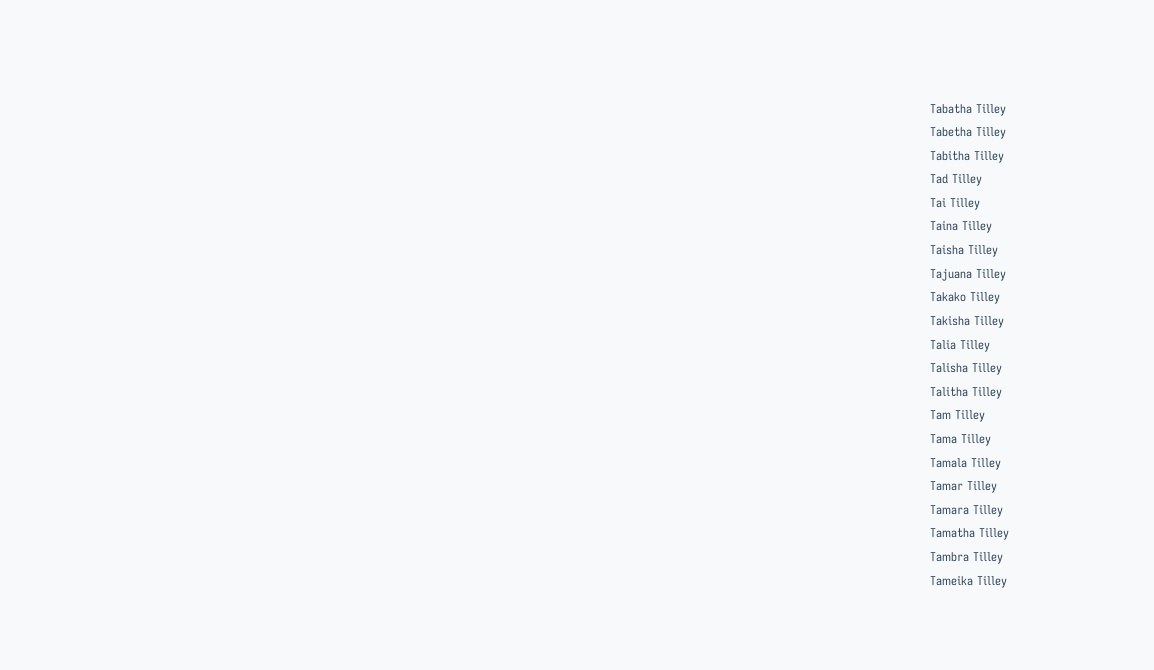Tabatha Tilley
Tabetha Tilley
Tabitha Tilley
Tad Tilley
Tai Tilley
Taina Tilley
Taisha Tilley
Tajuana Tilley
Takako Tilley
Takisha Tilley
Talia Tilley
Talisha Tilley
Talitha Tilley
Tam Tilley
Tama Tilley
Tamala Tilley
Tamar Tilley
Tamara Tilley
Tamatha Tilley
Tambra Tilley
Tameika Tilley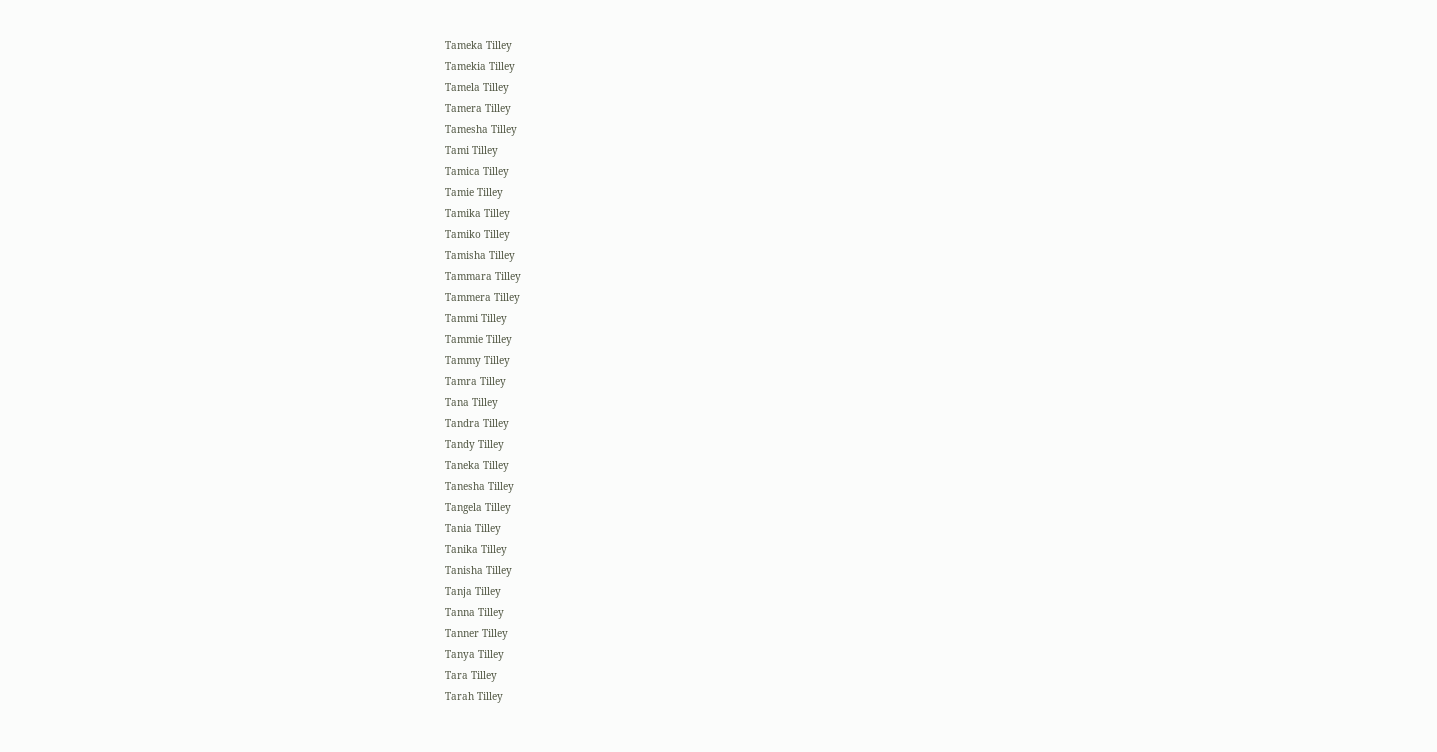Tameka Tilley
Tamekia Tilley
Tamela Tilley
Tamera Tilley
Tamesha Tilley
Tami Tilley
Tamica Tilley
Tamie Tilley
Tamika Tilley
Tamiko Tilley
Tamisha Tilley
Tammara Tilley
Tammera Tilley
Tammi Tilley
Tammie Tilley
Tammy Tilley
Tamra Tilley
Tana Tilley
Tandra Tilley
Tandy Tilley
Taneka Tilley
Tanesha Tilley
Tangela Tilley
Tania Tilley
Tanika Tilley
Tanisha Tilley
Tanja Tilley
Tanna Tilley
Tanner Tilley
Tanya Tilley
Tara Tilley
Tarah Tilley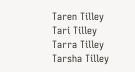Taren Tilley
Tari Tilley
Tarra Tilley
Tarsha Tilley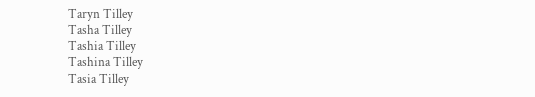Taryn Tilley
Tasha Tilley
Tashia Tilley
Tashina Tilley
Tasia Tilley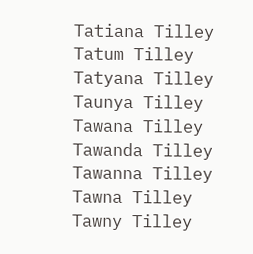Tatiana Tilley
Tatum Tilley
Tatyana Tilley
Taunya Tilley
Tawana Tilley
Tawanda Tilley
Tawanna Tilley
Tawna Tilley
Tawny Tilley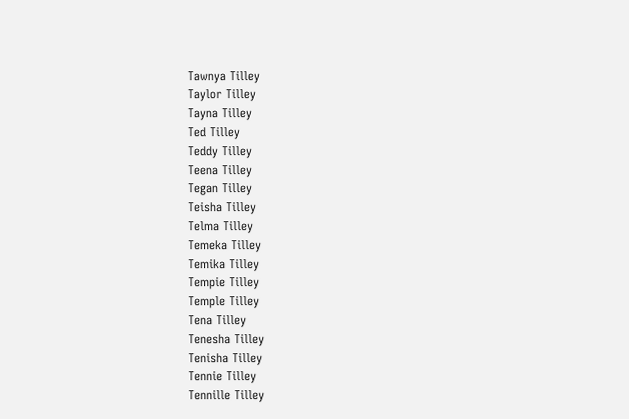Tawnya Tilley
Taylor Tilley
Tayna Tilley
Ted Tilley
Teddy Tilley
Teena Tilley
Tegan Tilley
Teisha Tilley
Telma Tilley
Temeka Tilley
Temika Tilley
Tempie Tilley
Temple Tilley
Tena Tilley
Tenesha Tilley
Tenisha Tilley
Tennie Tilley
Tennille Tilley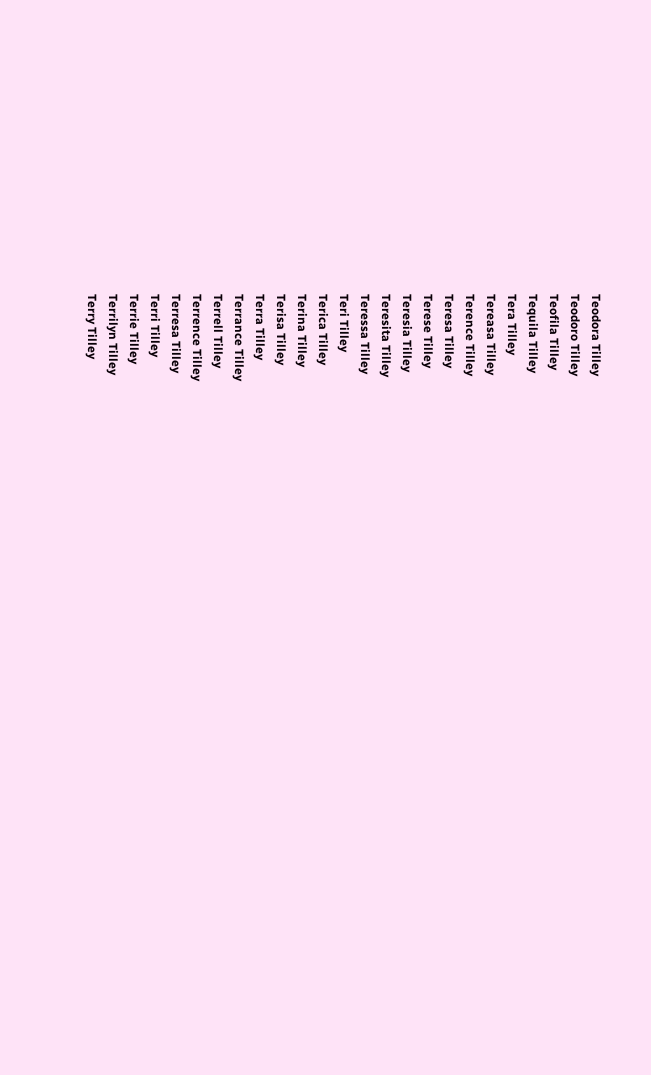Teodora Tilley
Teodoro Tilley
Teofila Tilley
Tequila Tilley
Tera Tilley
Tereasa Tilley
Terence Tilley
Teresa Tilley
Terese Tilley
Teresia Tilley
Teresita Tilley
Teressa Tilley
Teri Tilley
Terica Tilley
Terina Tilley
Terisa Tilley
Terra Tilley
Terrance Tilley
Terrell Tilley
Terrence Tilley
Terresa Tilley
Terri Tilley
Terrie Tilley
Terrilyn Tilley
Terry Tilley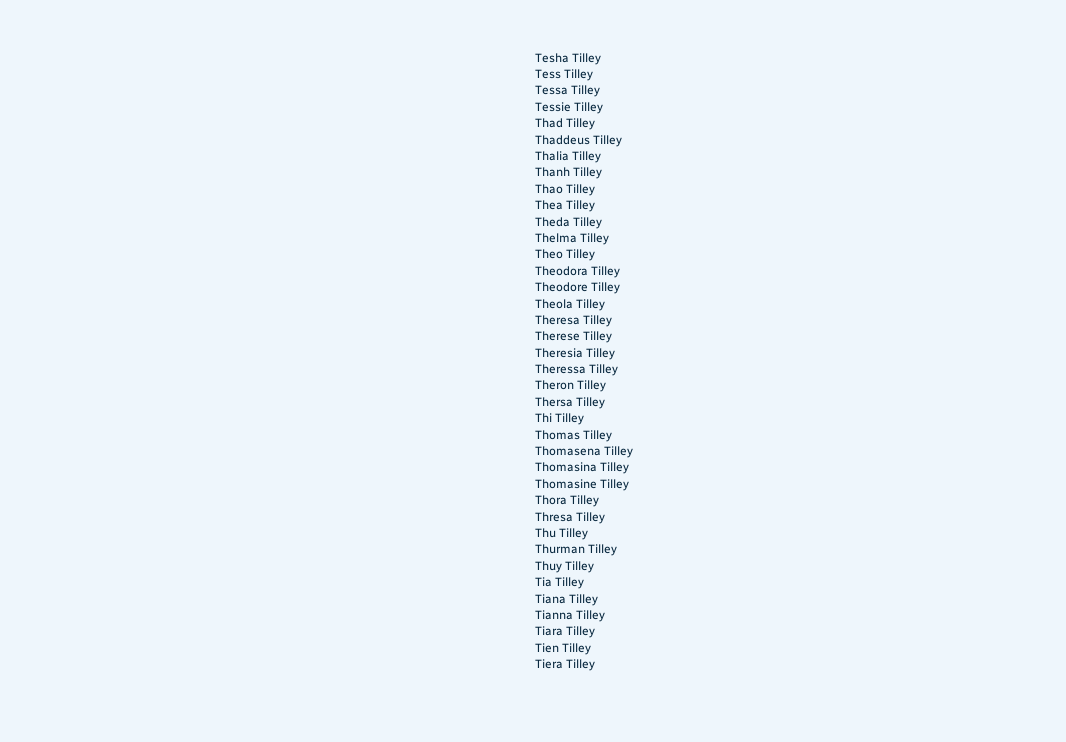Tesha Tilley
Tess Tilley
Tessa Tilley
Tessie Tilley
Thad Tilley
Thaddeus Tilley
Thalia Tilley
Thanh Tilley
Thao Tilley
Thea Tilley
Theda Tilley
Thelma Tilley
Theo Tilley
Theodora Tilley
Theodore Tilley
Theola Tilley
Theresa Tilley
Therese Tilley
Theresia Tilley
Theressa Tilley
Theron Tilley
Thersa Tilley
Thi Tilley
Thomas Tilley
Thomasena Tilley
Thomasina Tilley
Thomasine Tilley
Thora Tilley
Thresa Tilley
Thu Tilley
Thurman Tilley
Thuy Tilley
Tia Tilley
Tiana Tilley
Tianna Tilley
Tiara Tilley
Tien Tilley
Tiera Tilley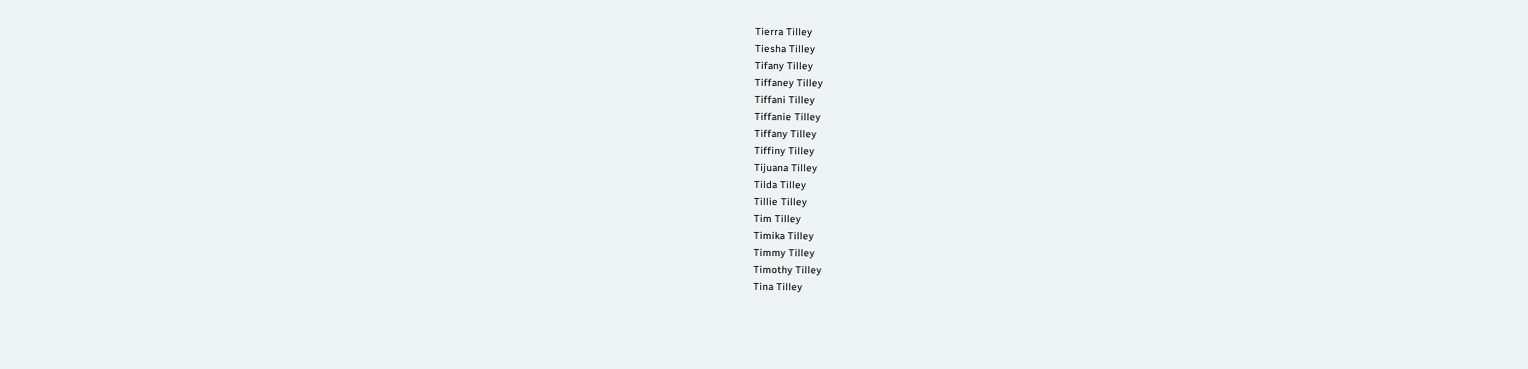Tierra Tilley
Tiesha Tilley
Tifany Tilley
Tiffaney Tilley
Tiffani Tilley
Tiffanie Tilley
Tiffany Tilley
Tiffiny Tilley
Tijuana Tilley
Tilda Tilley
Tillie Tilley
Tim Tilley
Timika Tilley
Timmy Tilley
Timothy Tilley
Tina Tilley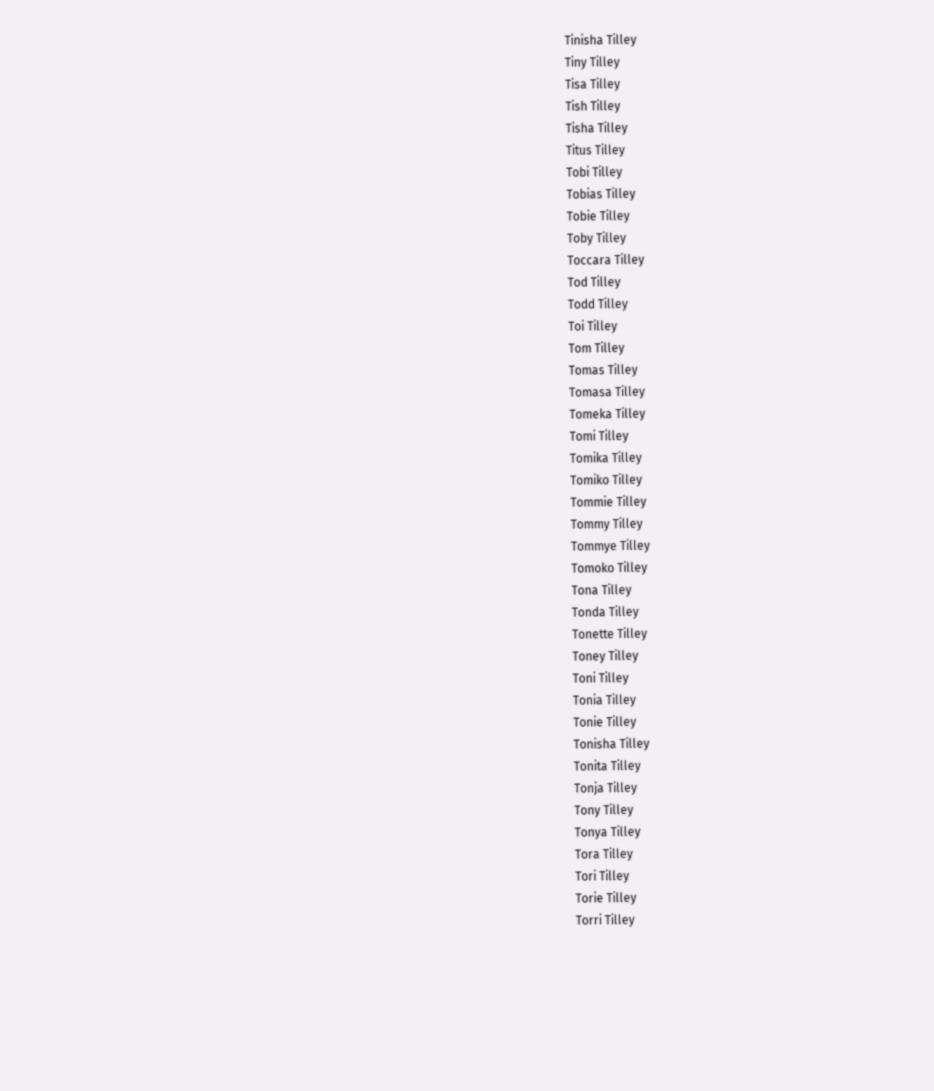Tinisha Tilley
Tiny Tilley
Tisa Tilley
Tish Tilley
Tisha Tilley
Titus Tilley
Tobi Tilley
Tobias Tilley
Tobie Tilley
Toby Tilley
Toccara Tilley
Tod Tilley
Todd Tilley
Toi Tilley
Tom Tilley
Tomas Tilley
Tomasa Tilley
Tomeka Tilley
Tomi Tilley
Tomika Tilley
Tomiko Tilley
Tommie Tilley
Tommy Tilley
Tommye Tilley
Tomoko Tilley
Tona Tilley
Tonda Tilley
Tonette Tilley
Toney Tilley
Toni Tilley
Tonia Tilley
Tonie Tilley
Tonisha Tilley
Tonita Tilley
Tonja Tilley
Tony Tilley
Tonya Tilley
Tora Tilley
Tori Tilley
Torie Tilley
Torri Tilley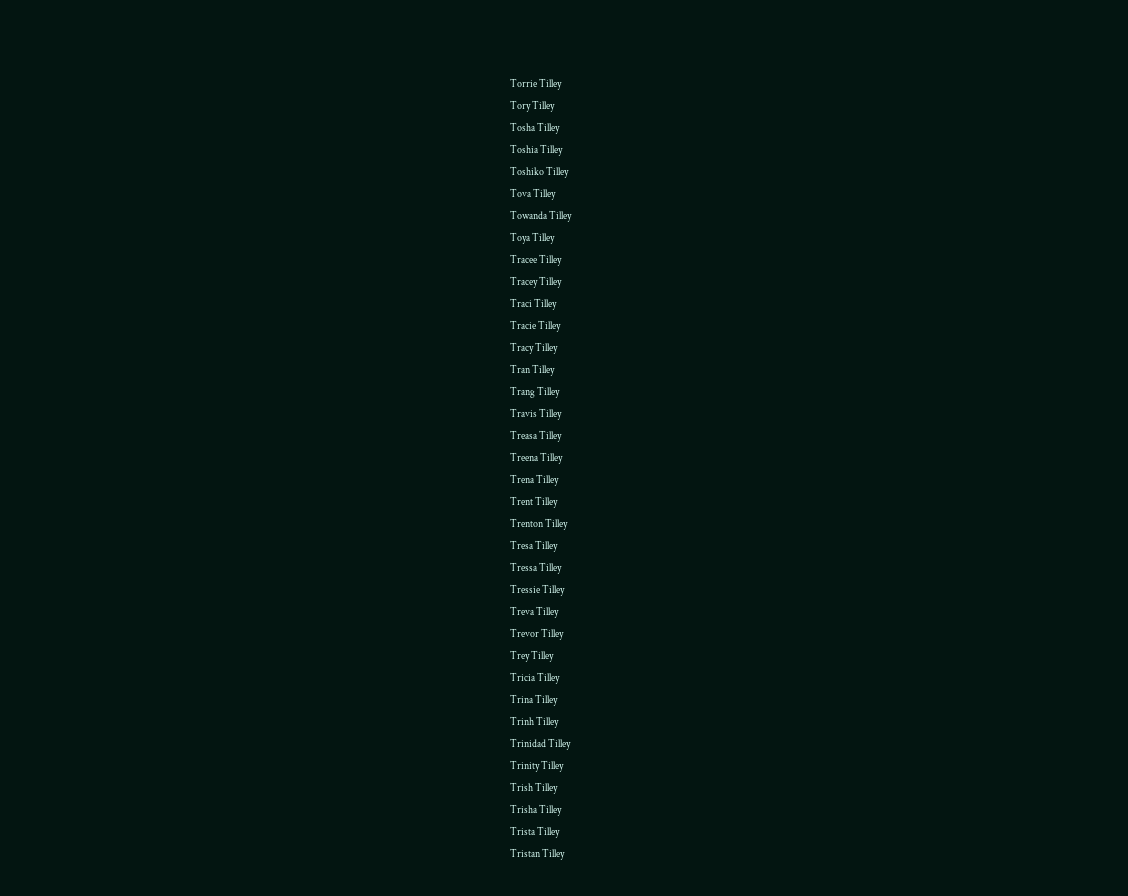Torrie Tilley
Tory Tilley
Tosha Tilley
Toshia Tilley
Toshiko Tilley
Tova Tilley
Towanda Tilley
Toya Tilley
Tracee Tilley
Tracey Tilley
Traci Tilley
Tracie Tilley
Tracy Tilley
Tran Tilley
Trang Tilley
Travis Tilley
Treasa Tilley
Treena Tilley
Trena Tilley
Trent Tilley
Trenton Tilley
Tresa Tilley
Tressa Tilley
Tressie Tilley
Treva Tilley
Trevor Tilley
Trey Tilley
Tricia Tilley
Trina Tilley
Trinh Tilley
Trinidad Tilley
Trinity Tilley
Trish Tilley
Trisha Tilley
Trista Tilley
Tristan Tilley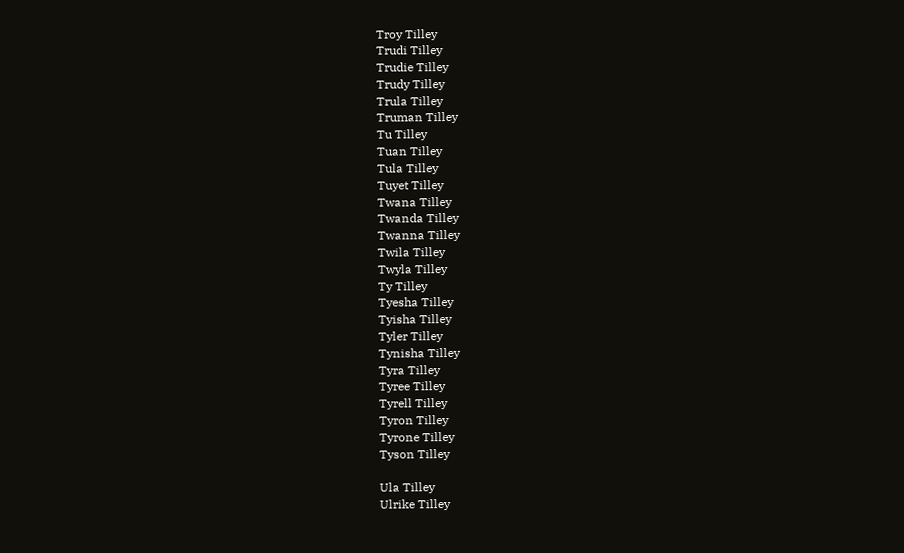Troy Tilley
Trudi Tilley
Trudie Tilley
Trudy Tilley
Trula Tilley
Truman Tilley
Tu Tilley
Tuan Tilley
Tula Tilley
Tuyet Tilley
Twana Tilley
Twanda Tilley
Twanna Tilley
Twila Tilley
Twyla Tilley
Ty Tilley
Tyesha Tilley
Tyisha Tilley
Tyler Tilley
Tynisha Tilley
Tyra Tilley
Tyree Tilley
Tyrell Tilley
Tyron Tilley
Tyrone Tilley
Tyson Tilley

Ula Tilley
Ulrike Tilley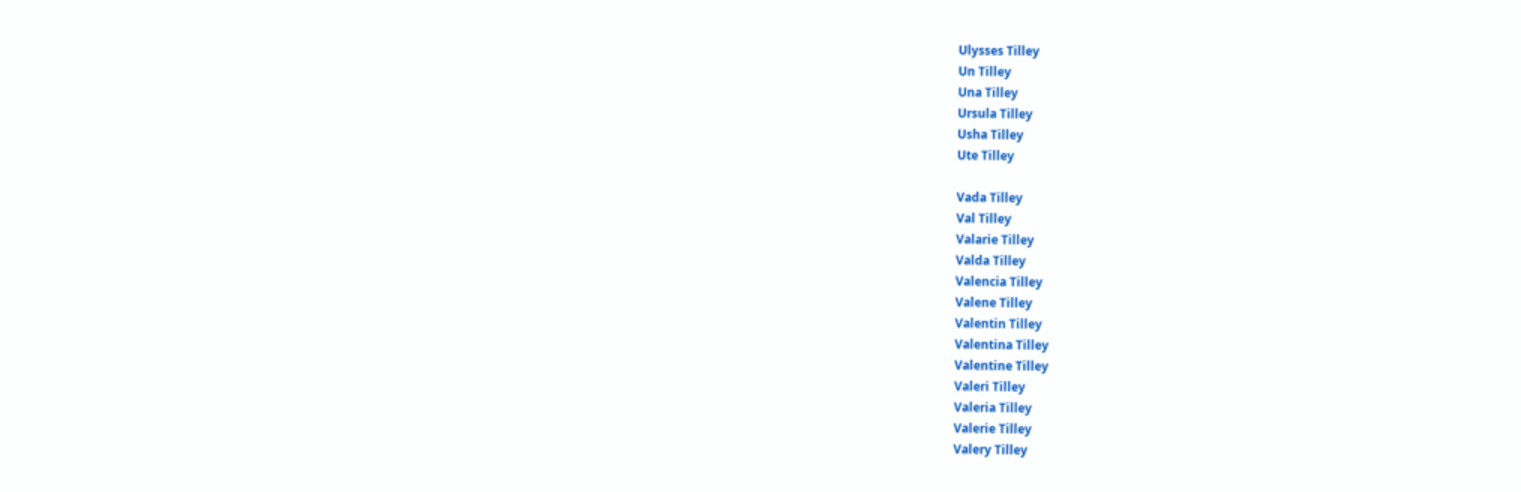Ulysses Tilley
Un Tilley
Una Tilley
Ursula Tilley
Usha Tilley
Ute Tilley

Vada Tilley
Val Tilley
Valarie Tilley
Valda Tilley
Valencia Tilley
Valene Tilley
Valentin Tilley
Valentina Tilley
Valentine Tilley
Valeri Tilley
Valeria Tilley
Valerie Tilley
Valery Tilley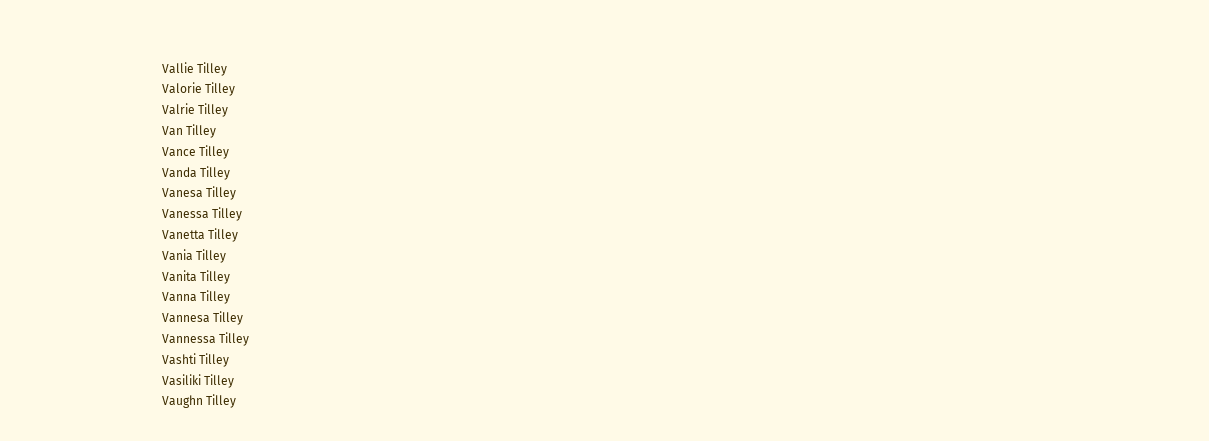Vallie Tilley
Valorie Tilley
Valrie Tilley
Van Tilley
Vance Tilley
Vanda Tilley
Vanesa Tilley
Vanessa Tilley
Vanetta Tilley
Vania Tilley
Vanita Tilley
Vanna Tilley
Vannesa Tilley
Vannessa Tilley
Vashti Tilley
Vasiliki Tilley
Vaughn Tilley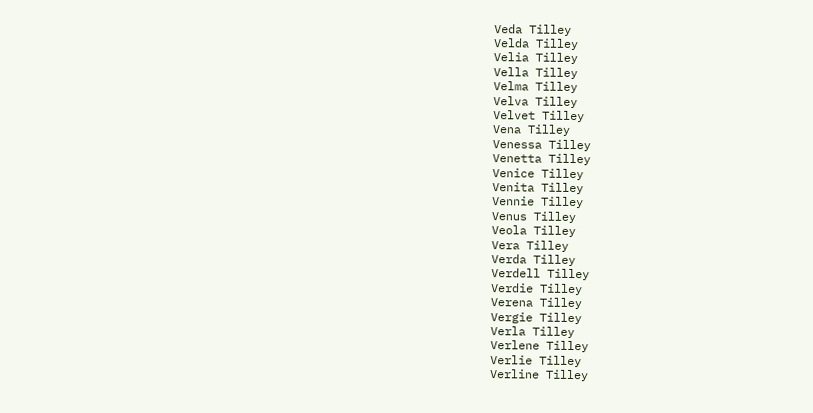Veda Tilley
Velda Tilley
Velia Tilley
Vella Tilley
Velma Tilley
Velva Tilley
Velvet Tilley
Vena Tilley
Venessa Tilley
Venetta Tilley
Venice Tilley
Venita Tilley
Vennie Tilley
Venus Tilley
Veola Tilley
Vera Tilley
Verda Tilley
Verdell Tilley
Verdie Tilley
Verena Tilley
Vergie Tilley
Verla Tilley
Verlene Tilley
Verlie Tilley
Verline Tilley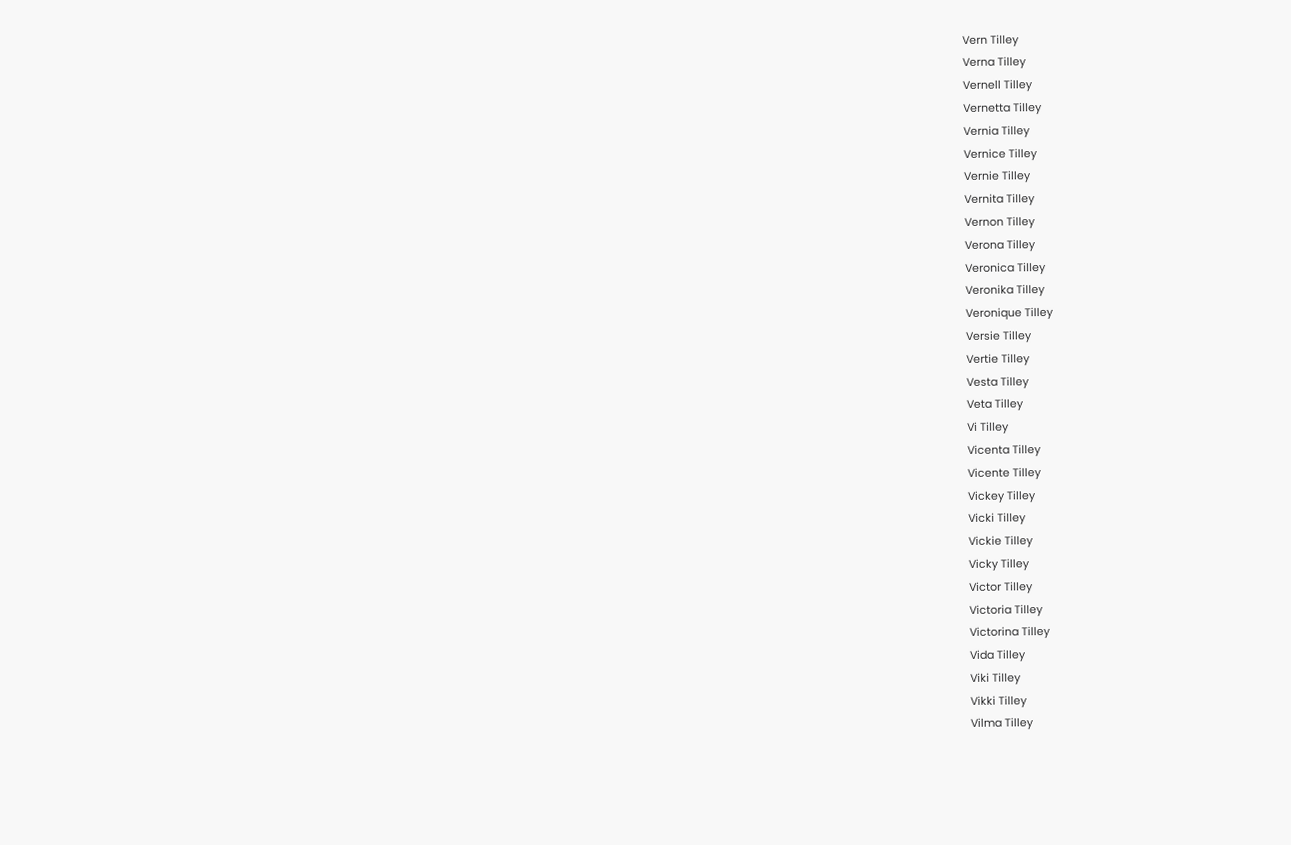Vern Tilley
Verna Tilley
Vernell Tilley
Vernetta Tilley
Vernia Tilley
Vernice Tilley
Vernie Tilley
Vernita Tilley
Vernon Tilley
Verona Tilley
Veronica Tilley
Veronika Tilley
Veronique Tilley
Versie Tilley
Vertie Tilley
Vesta Tilley
Veta Tilley
Vi Tilley
Vicenta Tilley
Vicente Tilley
Vickey Tilley
Vicki Tilley
Vickie Tilley
Vicky Tilley
Victor Tilley
Victoria Tilley
Victorina Tilley
Vida Tilley
Viki Tilley
Vikki Tilley
Vilma Tilley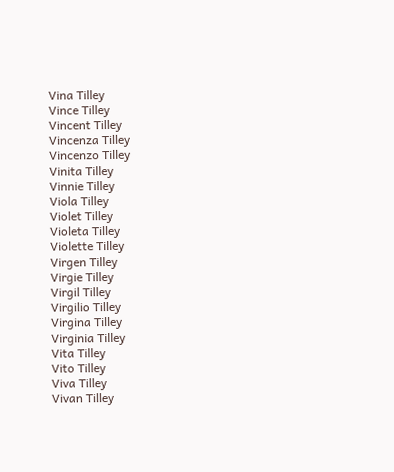Vina Tilley
Vince Tilley
Vincent Tilley
Vincenza Tilley
Vincenzo Tilley
Vinita Tilley
Vinnie Tilley
Viola Tilley
Violet Tilley
Violeta Tilley
Violette Tilley
Virgen Tilley
Virgie Tilley
Virgil Tilley
Virgilio Tilley
Virgina Tilley
Virginia Tilley
Vita Tilley
Vito Tilley
Viva Tilley
Vivan Tilley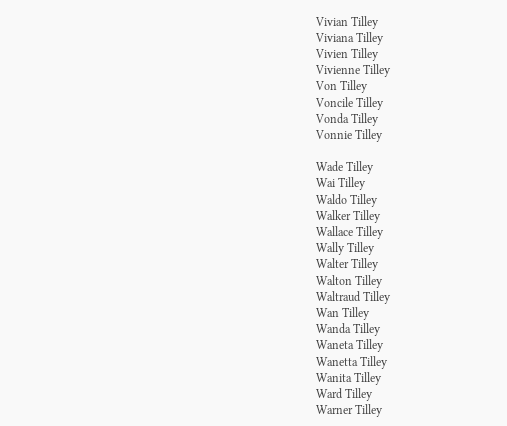Vivian Tilley
Viviana Tilley
Vivien Tilley
Vivienne Tilley
Von Tilley
Voncile Tilley
Vonda Tilley
Vonnie Tilley

Wade Tilley
Wai Tilley
Waldo Tilley
Walker Tilley
Wallace Tilley
Wally Tilley
Walter Tilley
Walton Tilley
Waltraud Tilley
Wan Tilley
Wanda Tilley
Waneta Tilley
Wanetta Tilley
Wanita Tilley
Ward Tilley
Warner Tilley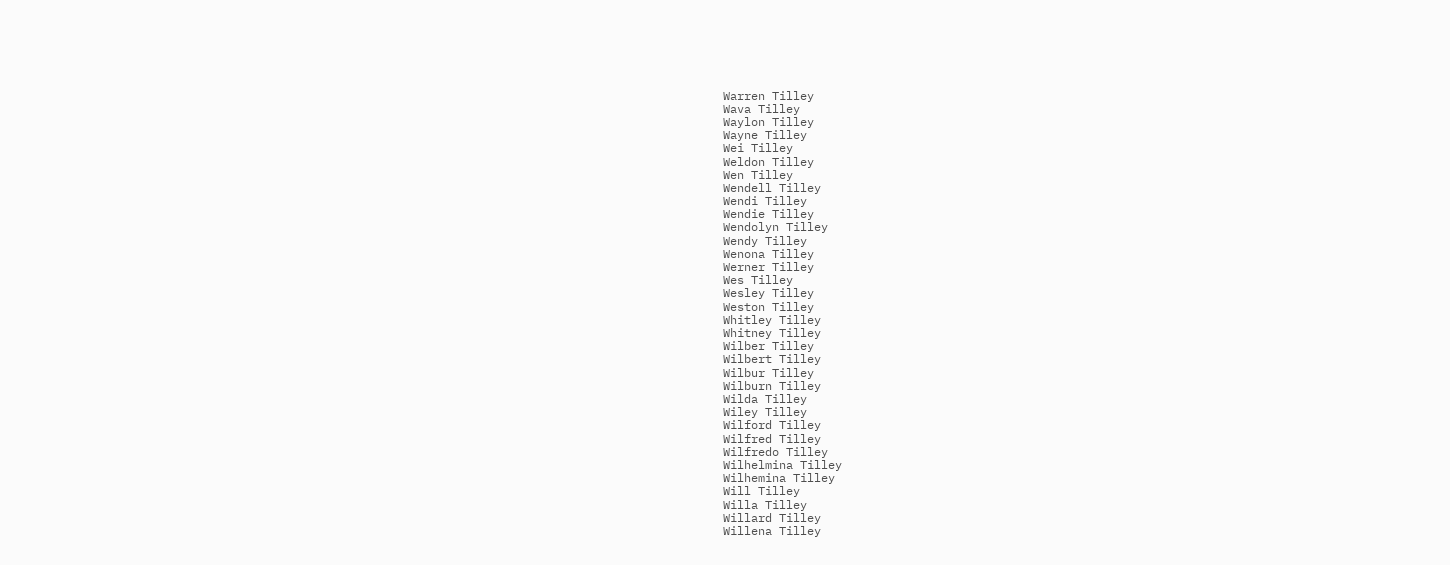Warren Tilley
Wava Tilley
Waylon Tilley
Wayne Tilley
Wei Tilley
Weldon Tilley
Wen Tilley
Wendell Tilley
Wendi Tilley
Wendie Tilley
Wendolyn Tilley
Wendy Tilley
Wenona Tilley
Werner Tilley
Wes Tilley
Wesley Tilley
Weston Tilley
Whitley Tilley
Whitney Tilley
Wilber Tilley
Wilbert Tilley
Wilbur Tilley
Wilburn Tilley
Wilda Tilley
Wiley Tilley
Wilford Tilley
Wilfred Tilley
Wilfredo Tilley
Wilhelmina Tilley
Wilhemina Tilley
Will Tilley
Willa Tilley
Willard Tilley
Willena Tilley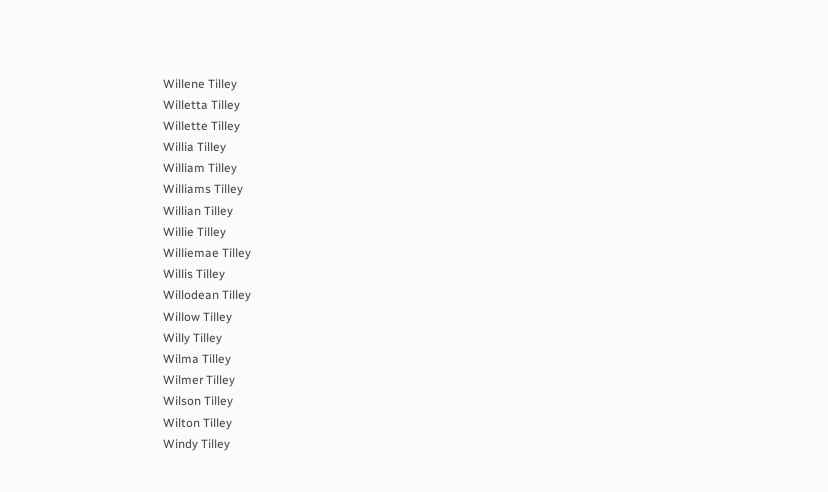Willene Tilley
Willetta Tilley
Willette Tilley
Willia Tilley
William Tilley
Williams Tilley
Willian Tilley
Willie Tilley
Williemae Tilley
Willis Tilley
Willodean Tilley
Willow Tilley
Willy Tilley
Wilma Tilley
Wilmer Tilley
Wilson Tilley
Wilton Tilley
Windy Tilley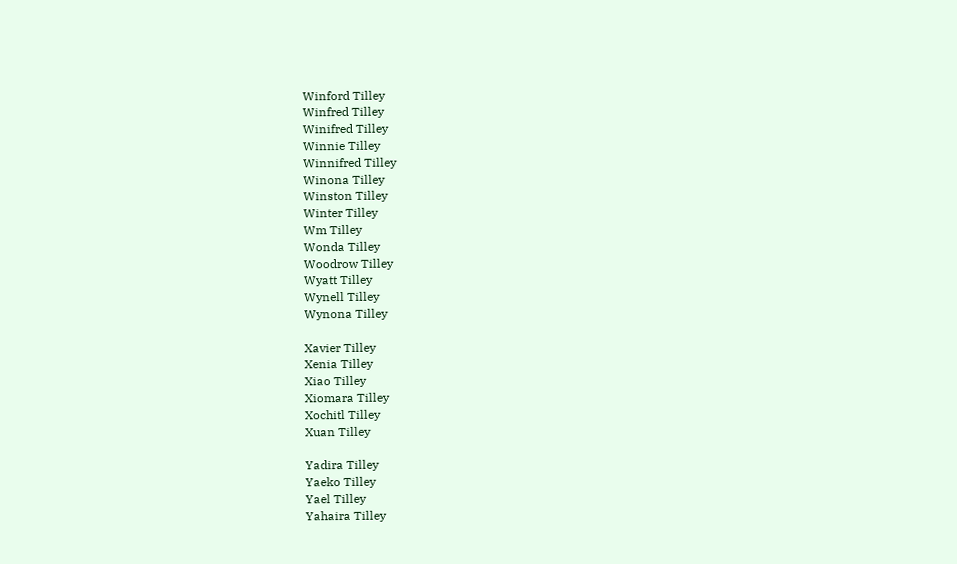Winford Tilley
Winfred Tilley
Winifred Tilley
Winnie Tilley
Winnifred Tilley
Winona Tilley
Winston Tilley
Winter Tilley
Wm Tilley
Wonda Tilley
Woodrow Tilley
Wyatt Tilley
Wynell Tilley
Wynona Tilley

Xavier Tilley
Xenia Tilley
Xiao Tilley
Xiomara Tilley
Xochitl Tilley
Xuan Tilley

Yadira Tilley
Yaeko Tilley
Yael Tilley
Yahaira Tilley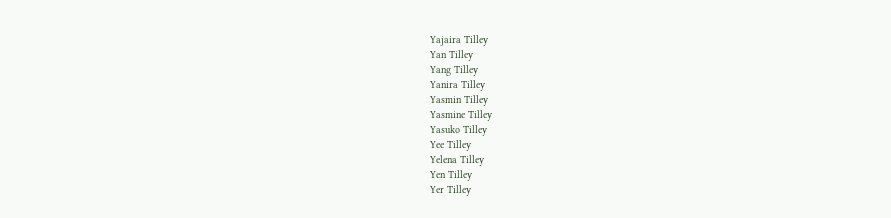Yajaira Tilley
Yan Tilley
Yang Tilley
Yanira Tilley
Yasmin Tilley
Yasmine Tilley
Yasuko Tilley
Yee Tilley
Yelena Tilley
Yen Tilley
Yer Tilley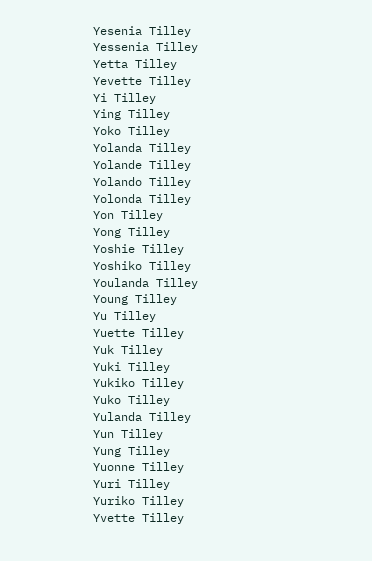Yesenia Tilley
Yessenia Tilley
Yetta Tilley
Yevette Tilley
Yi Tilley
Ying Tilley
Yoko Tilley
Yolanda Tilley
Yolande Tilley
Yolando Tilley
Yolonda Tilley
Yon Tilley
Yong Tilley
Yoshie Tilley
Yoshiko Tilley
Youlanda Tilley
Young Tilley
Yu Tilley
Yuette Tilley
Yuk Tilley
Yuki Tilley
Yukiko Tilley
Yuko Tilley
Yulanda Tilley
Yun Tilley
Yung Tilley
Yuonne Tilley
Yuri Tilley
Yuriko Tilley
Yvette Tilley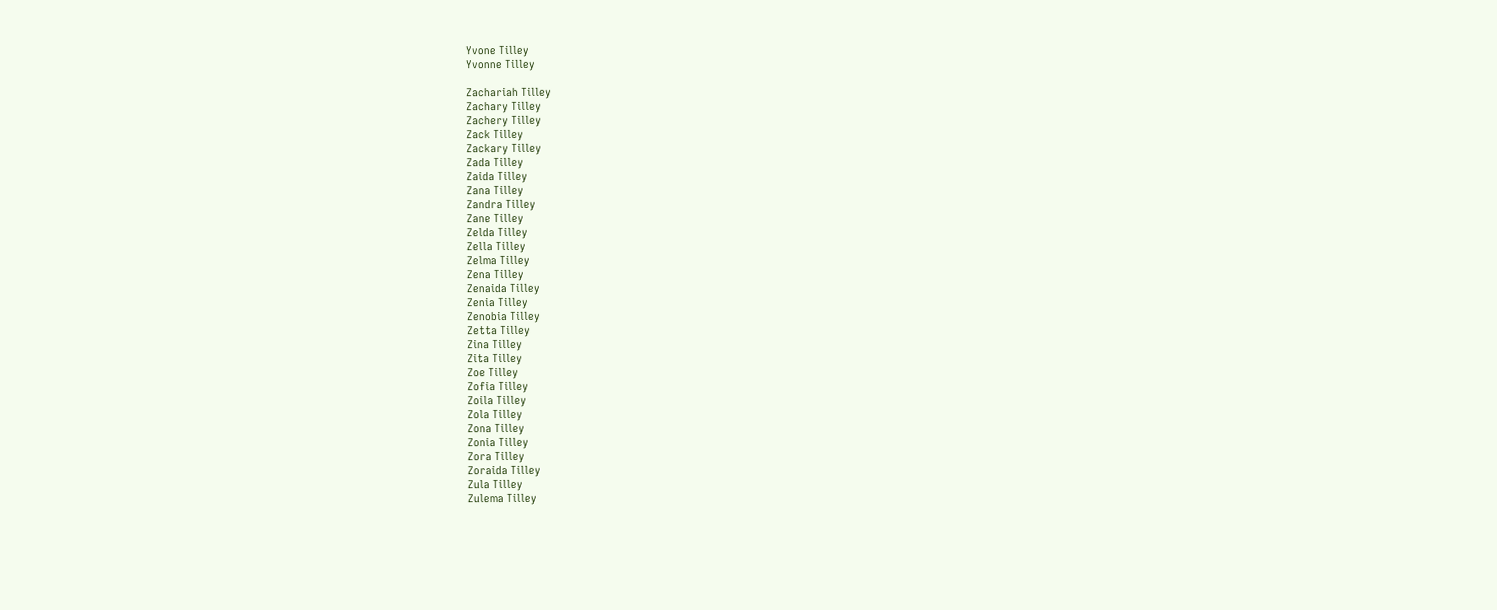Yvone Tilley
Yvonne Tilley

Zachariah Tilley
Zachary Tilley
Zachery Tilley
Zack Tilley
Zackary Tilley
Zada Tilley
Zaida Tilley
Zana Tilley
Zandra Tilley
Zane Tilley
Zelda Tilley
Zella Tilley
Zelma Tilley
Zena Tilley
Zenaida Tilley
Zenia Tilley
Zenobia Tilley
Zetta Tilley
Zina Tilley
Zita Tilley
Zoe Tilley
Zofia Tilley
Zoila Tilley
Zola Tilley
Zona Tilley
Zonia Tilley
Zora Tilley
Zoraida Tilley
Zula Tilley
Zulema Tilley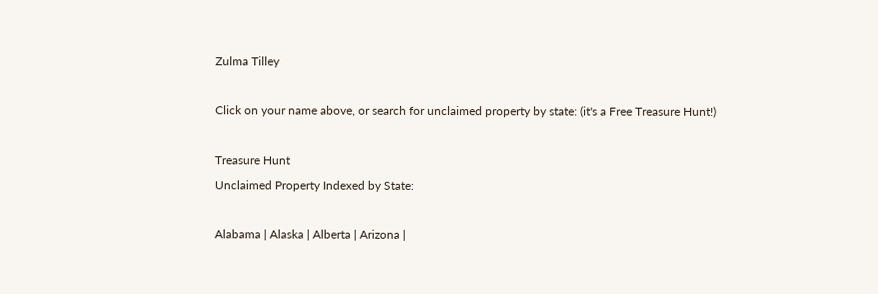Zulma Tilley

Click on your name above, or search for unclaimed property by state: (it's a Free Treasure Hunt!)

Treasure Hunt
Unclaimed Property Indexed by State:

Alabama | Alaska | Alberta | Arizona |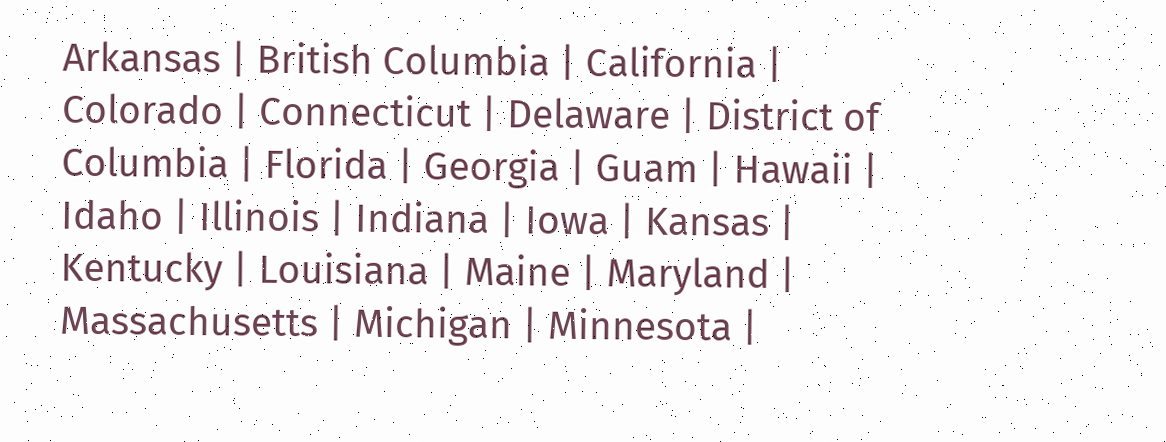Arkansas | British Columbia | California | Colorado | Connecticut | Delaware | District of Columbia | Florida | Georgia | Guam | Hawaii | Idaho | Illinois | Indiana | Iowa | Kansas | Kentucky | Louisiana | Maine | Maryland | Massachusetts | Michigan | Minnesota |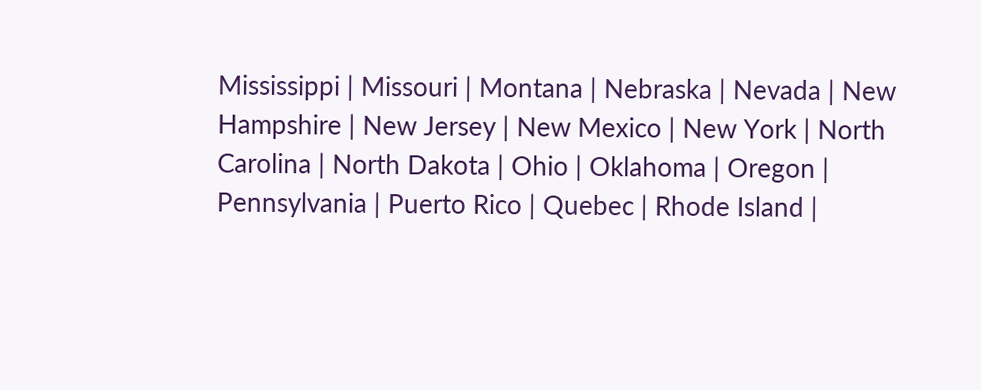Mississippi | Missouri | Montana | Nebraska | Nevada | New Hampshire | New Jersey | New Mexico | New York | North Carolina | North Dakota | Ohio | Oklahoma | Oregon | Pennsylvania | Puerto Rico | Quebec | Rhode Island |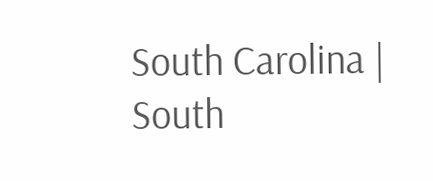South Carolina | South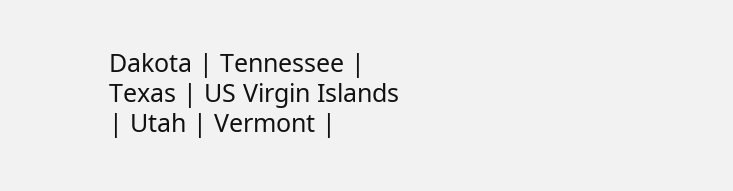Dakota | Tennessee | Texas | US Virgin Islands | Utah | Vermont |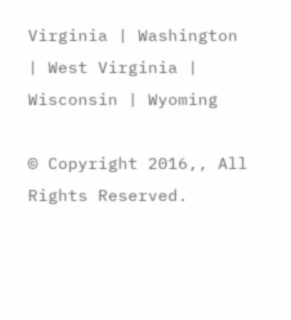Virginia | Washington | West Virginia | Wisconsin | Wyoming

© Copyright 2016,, All Rights Reserved.